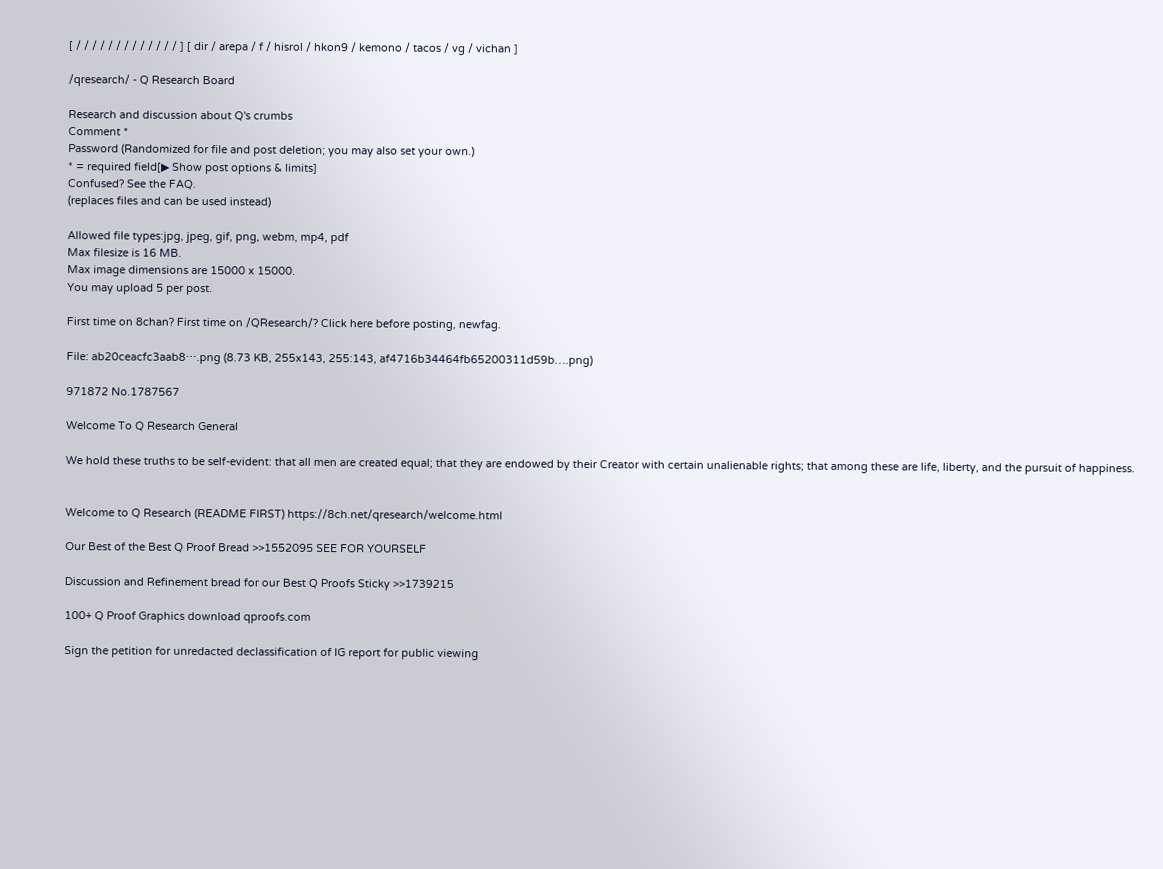[ / / / / / / / / / / / / / ] [ dir / arepa / f / hisrol / hkon9 / kemono / tacos / vg / vichan ]

/qresearch/ - Q Research Board

Research and discussion about Q's crumbs
Comment *
Password (Randomized for file and post deletion; you may also set your own.)
* = required field[▶ Show post options & limits]
Confused? See the FAQ.
(replaces files and can be used instead)

Allowed file types:jpg, jpeg, gif, png, webm, mp4, pdf
Max filesize is 16 MB.
Max image dimensions are 15000 x 15000.
You may upload 5 per post.

First time on 8chan? First time on /QResearch/? Click here before posting, newfag.

File: ab20ceacfc3aab8⋯.png (8.73 KB, 255x143, 255:143, af4716b34464fb65200311d59b….png)

971872 No.1787567

Welcome To Q Research General

We hold these truths to be self-evident: that all men are created equal; that they are endowed by their Creator with certain unalienable rights; that among these are life, liberty, and the pursuit of happiness.


Welcome to Q Research (README FIRST) https://8ch.net/qresearch/welcome.html

Our Best of the Best Q Proof Bread >>1552095 SEE FOR YOURSELF

Discussion and Refinement bread for our Best Q Proofs Sticky >>1739215

100+ Q Proof Graphics download qproofs.com

Sign the petition for unredacted declassification of IG report for public viewing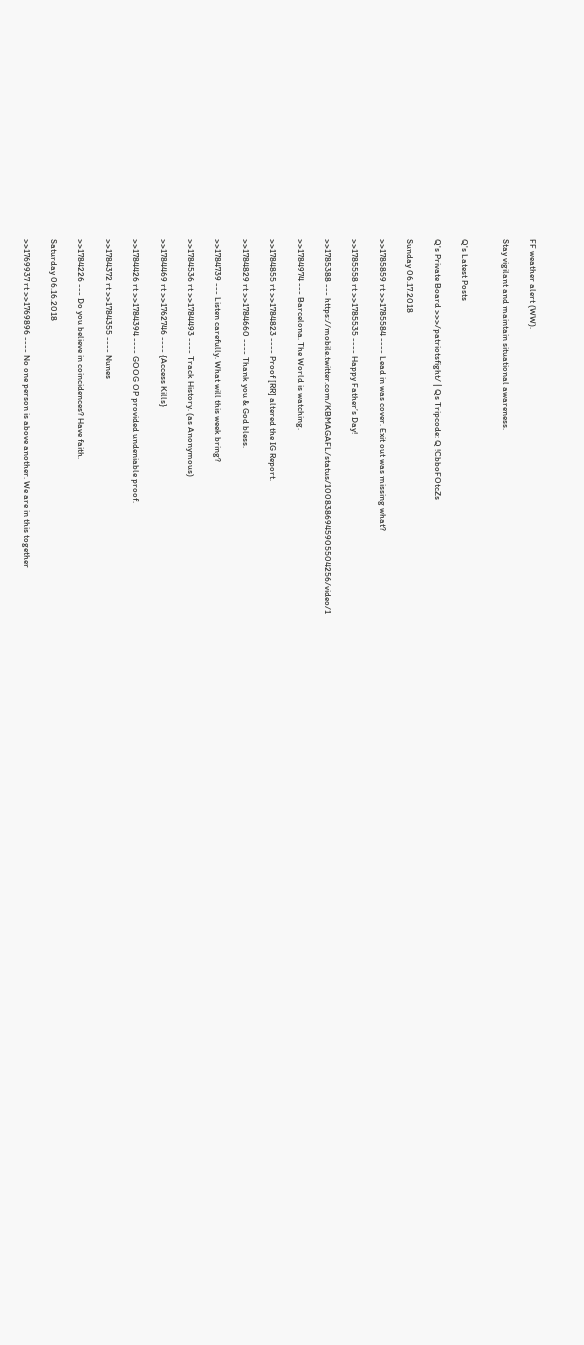FF weather alert (WW).

Stay vigilant and maintain situational awareness.


Q's Latest Posts

Q's Private Board >>>/patriotsfight/ | Qs Tripcode: Q !CbboFOtcZs

Sunday 06.17.2018

>>1785859 rt >>1785584 ---- Lead in was cover. Exit out was missing what?

>>1785558 rt >>1785535 ---- Happy Father’s Day!

>>1785388 --- https://mobile.twitter.com/KBMAGAFL/status/1008386945905504256/video/1

>>1784974 --- Barcelona. The World is watching.

>>1784855 rt >>1784823 ---- Proof [RR] altered the IG Report.

>>1784829 rt >>1784660 ---- Thank you & God bless.

>>1784739 --- Listen carefully. What will this week bring?

>>1784536 rt >>1784493 ---- Track History. (as Anonymous)

>>1784469 rt >>1762746 ---- {Access Kills}

>>1784426 rt >>1784394 ---- GOOG OP provided undeniable proof.

>>1784372 rt >>1784355 ---- Nunes

>>1784226 --- Do you believe in coincidences? Have faith.

Saturday 06.16.2018

>>1769937 rt >>1769896 ---- No one person is above another. We are in this together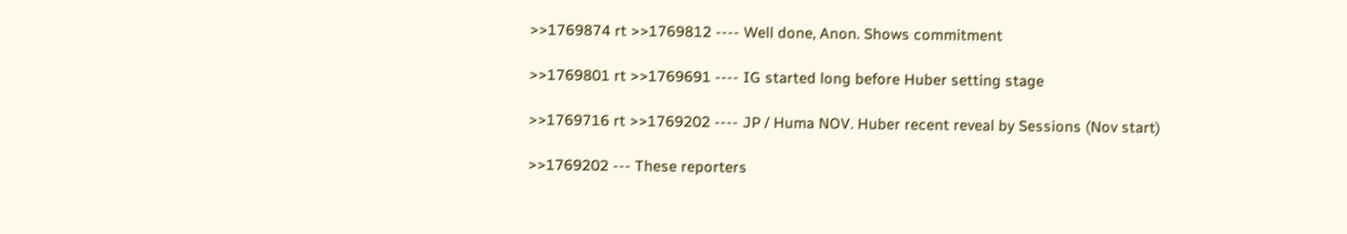>>1769874 rt >>1769812 ---- Well done, Anon. Shows commitment

>>1769801 rt >>1769691 ---- IG started long before Huber setting stage

>>1769716 rt >>1769202 ---- JP / Huma NOV. Huber recent reveal by Sessions (Nov start)

>>1769202 --- These reporters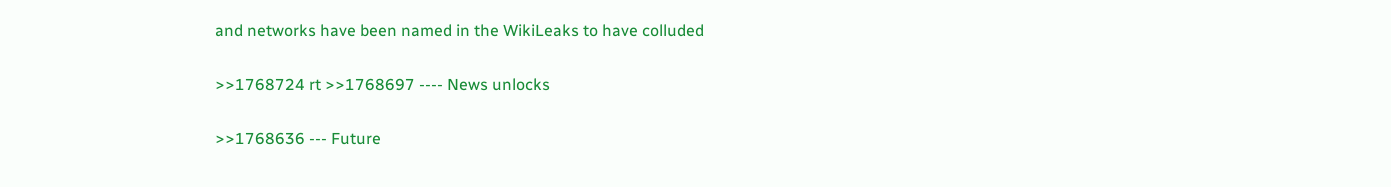and networks have been named in the WikiLeaks to have colluded

>>1768724 rt >>1768697 ---- News unlocks

>>1768636 --- Future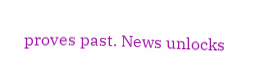proves past. News unlocks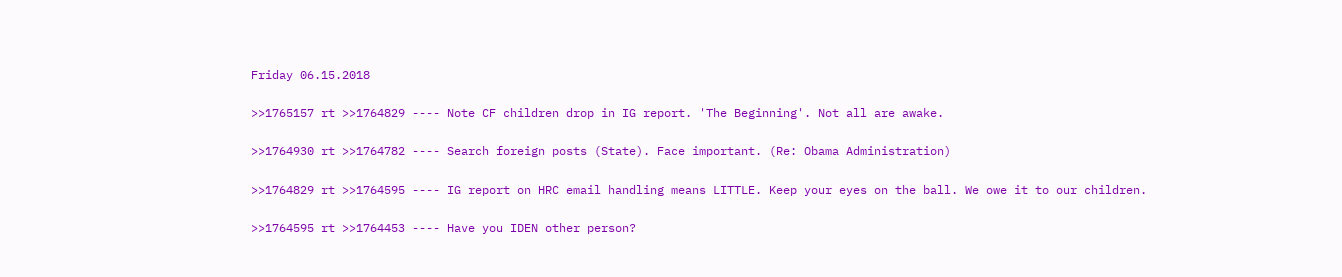Friday 06.15.2018

>>1765157 rt >>1764829 ---- Note CF children drop in IG report. 'The Beginning'. Not all are awake.

>>1764930 rt >>1764782 ---- Search foreign posts (State). Face important. (Re: Obama Administration)

>>1764829 rt >>1764595 ---- IG report on HRC email handling means LITTLE. Keep your eyes on the ball. We owe it to our children.

>>1764595 rt >>1764453 ---- Have you IDEN other person?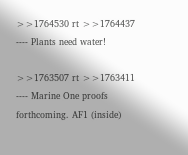>>1764530 rt >>1764437 ---- Plants need water!

>>1763507 rt >>1763411 ---- Marine One proofs forthcoming. AF1 (inside)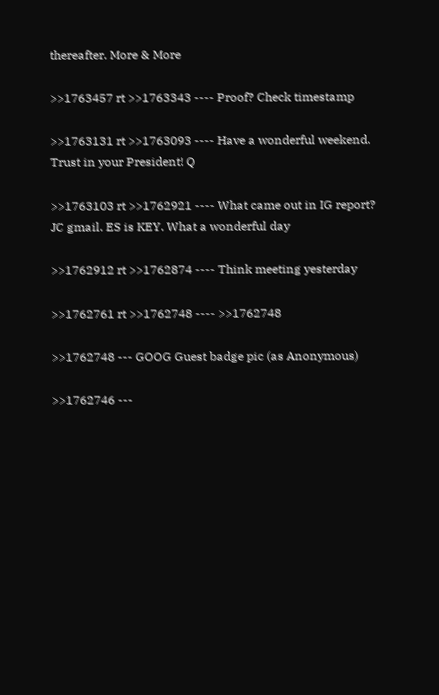thereafter. More & More

>>1763457 rt >>1763343 ---- Proof? Check timestamp

>>1763131 rt >>1763093 ---- Have a wonderful weekend. Trust in your President! Q

>>1763103 rt >>1762921 ---- What came out in IG report? JC gmail. ES is KEY. What a wonderful day

>>1762912 rt >>1762874 ---- Think meeting yesterday

>>1762761 rt >>1762748 ---- >>1762748

>>1762748 --- GOOG Guest badge pic (as Anonymous)

>>1762746 ---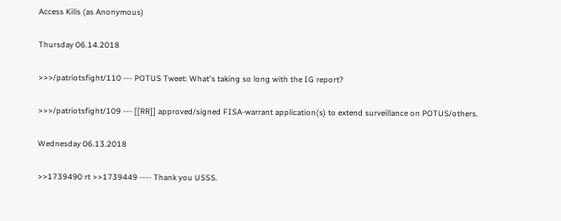Access Kills (as Anonymous)

Thursday 06.14.2018

>>>/patriotsfight/110 --- POTUS Tweet: What's taking so long with the IG report?

>>>/patriotsfight/109 --- [[RR]] approved/signed FISA-warrant application(s) to extend surveillance on POTUS/others.

Wednesday 06.13.2018

>>1739490 rt >>1739449 ---- Thank you USSS.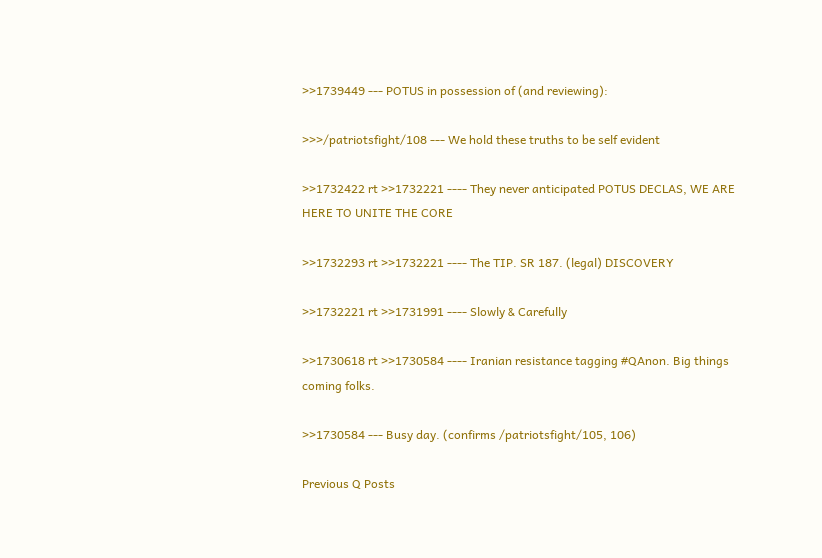>>1739449 --- POTUS in possession of (and reviewing):

>>>/patriotsfight/108 --- We hold these truths to be self evident

>>1732422 rt >>1732221 ---- They never anticipated POTUS DECLAS, WE ARE HERE TO UNITE THE CORE

>>1732293 rt >>1732221 ---- The TIP. SR 187. (legal) DISCOVERY

>>1732221 rt >>1731991 ---- Slowly & Carefully

>>1730618 rt >>1730584 ---- Iranian resistance tagging #QAnon. Big things coming folks.

>>1730584 --- Busy day. (confirms /patriotsfight/105, 106)

Previous Q Posts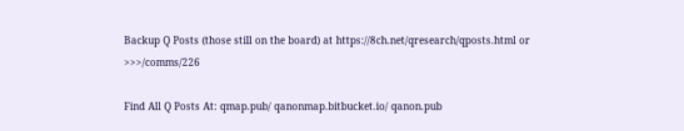Backup Q Posts (those still on the board) at https://8ch.net/qresearch/qposts.html or >>>/comms/226

Find All Q Posts At: qmap.pub/ qanonmap.bitbucket.io/ qanon.pub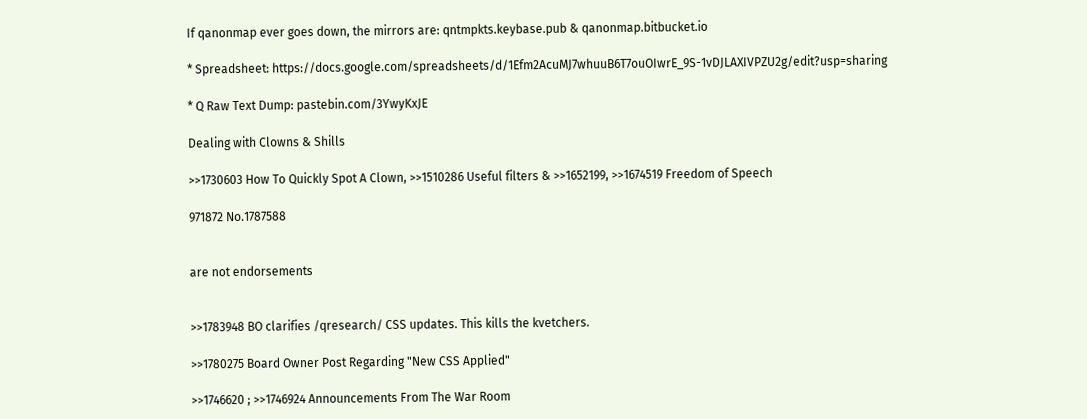If qanonmap ever goes down, the mirrors are: qntmpkts.keybase.pub & qanonmap.bitbucket.io

* Spreadsheet: https://docs.google.com/spreadsheets/d/1Efm2AcuMJ7whuuB6T7ouOIwrE_9S-1vDJLAXIVPZU2g/edit?usp=sharing

* Q Raw Text Dump: pastebin.com/3YwyKxJE

Dealing with Clowns & Shills

>>1730603 How To Quickly Spot A Clown, >>1510286 Useful filters & >>1652199, >>1674519 Freedom of Speech

971872 No.1787588


are not endorsements


>>1783948 BO clarifies /qresearch/ CSS updates. This kills the kvetchers.

>>1780275 Board Owner Post Regarding "New CSS Applied"

>>1746620 ; >>1746924 Announcements From The War Room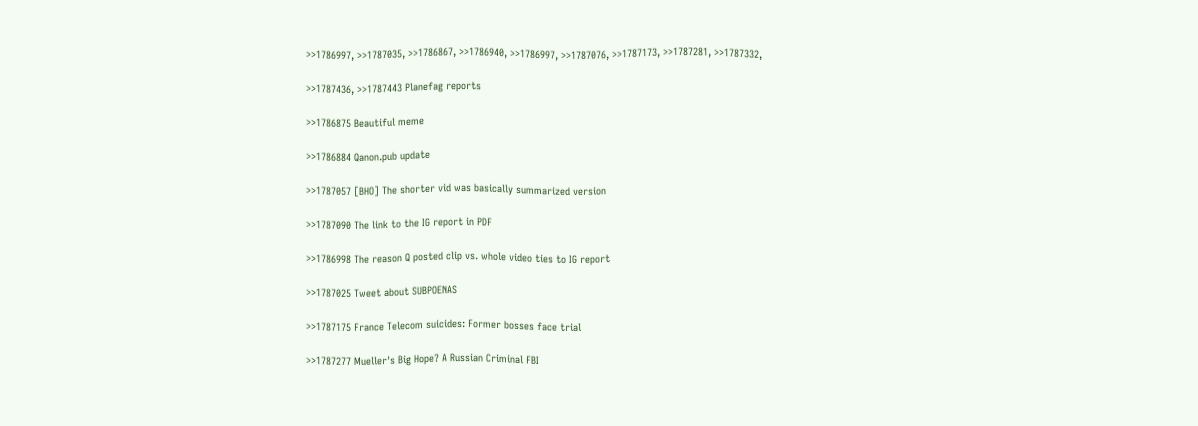>>1786997, >>1787035, >>1786867, >>1786940, >>1786997, >>1787076, >>1787173, >>1787281, >>1787332,

>>1787436, >>1787443 Planefag reports

>>1786875 Beautiful meme

>>1786884 Qanon.pub update

>>1787057 [BHO] The shorter vid was basically summarized version

>>1787090 The link to the IG report in PDF

>>1786998 The reason Q posted clip vs. whole video ties to IG report

>>1787025 Tweet about SUBPOENAS

>>1787175 France Telecom suicides: Former bosses face trial

>>1787277 Mueller's Big Hope? A Russian Criminal FBI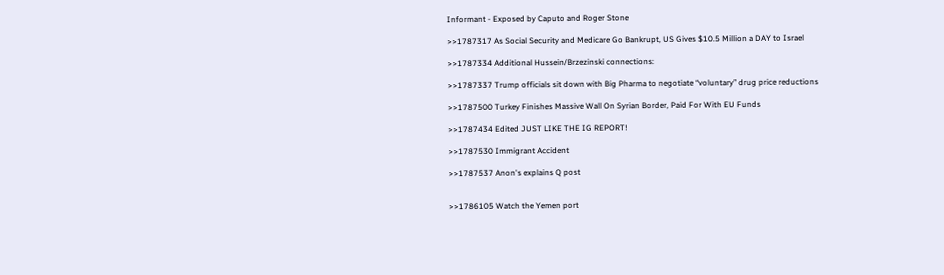Informant - Exposed by Caputo and Roger Stone

>>1787317 As Social Security and Medicare Go Bankrupt, US Gives $10.5 Million a DAY to Israel

>>1787334 Additional Hussein/Brzezinski connections:

>>1787337 Trump officials sit down with Big Pharma to negotiate “voluntary” drug price reductions

>>1787500 Turkey Finishes Massive Wall On Syrian Border, Paid For With EU Funds

>>1787434 Edited JUST LIKE THE IG REPORT!

>>1787530 Immigrant Accident

>>1787537 Anon's explains Q post


>>1786105 Watch the Yemen port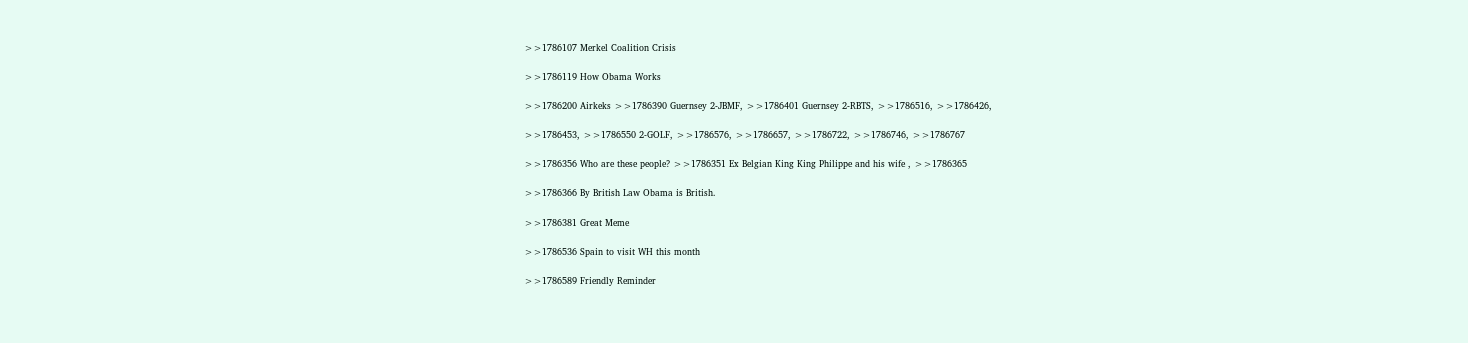>>1786107 Merkel Coalition Crisis

>>1786119 How Obama Works

>>1786200 Airkeks >>1786390 Guernsey 2-JBMF, >>1786401 Guernsey 2-RBTS, >>1786516, >>1786426,

>>1786453, >>1786550 2-GOLF, >>1786576, >>1786657, >>1786722, >>1786746, >>1786767

>>1786356 Who are these people? >>1786351 Ex Belgian King King Philippe and his wife , >>1786365

>>1786366 By British Law Obama is British.

>>1786381 Great Meme

>>1786536 Spain to visit WH this month

>>1786589 Friendly Reminder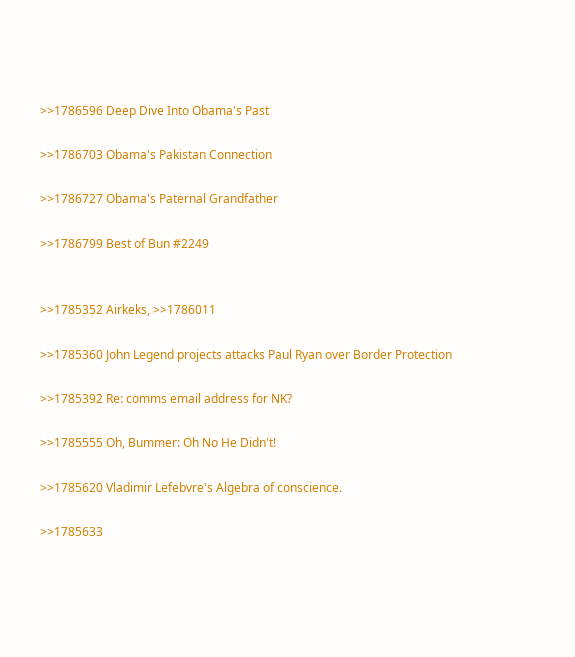>>1786596 Deep Dive Into Obama's Past

>>1786703 Obama's Pakistan Connection

>>1786727 Obama's Paternal Grandfather

>>1786799 Best of Bun #2249


>>1785352 Airkeks, >>1786011

>>1785360 John Legend projects attacks Paul Ryan over Border Protection

>>1785392 Re: comms email address for NK?

>>1785555 Oh, Bummer: Oh No He Didn't!

>>1785620 Vladimir Lefebvre's Algebra of conscience.

>>1785633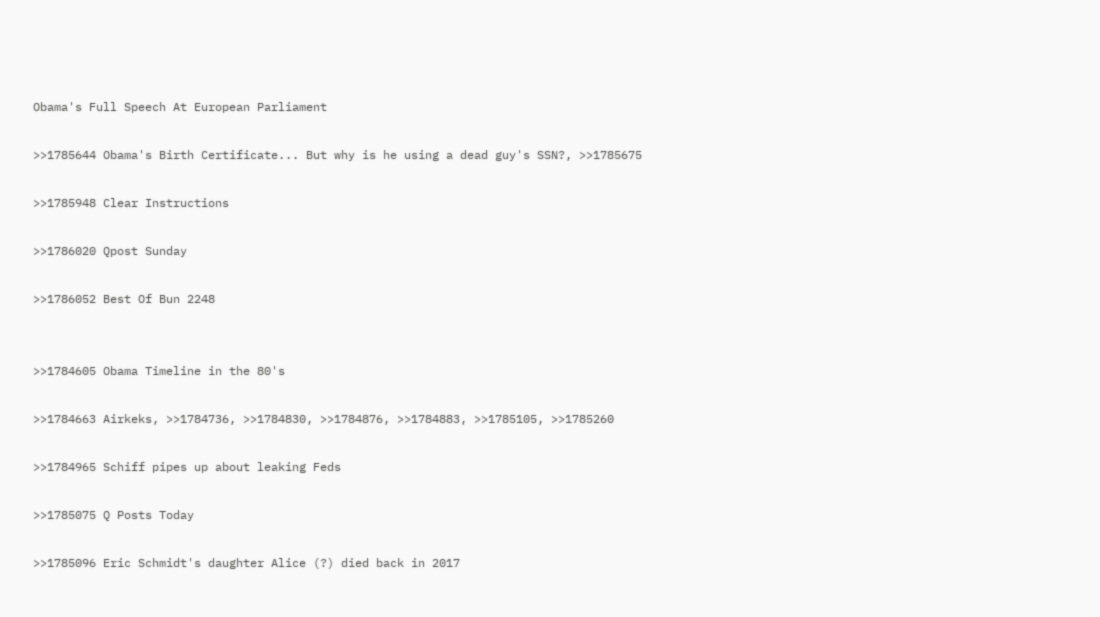Obama's Full Speech At European Parliament

>>1785644 Obama's Birth Certificate... But why is he using a dead guy's SSN?, >>1785675

>>1785948 Clear Instructions

>>1786020 Qpost Sunday

>>1786052 Best Of Bun 2248


>>1784605 Obama Timeline in the 80's

>>1784663 Airkeks, >>1784736, >>1784830, >>1784876, >>1784883, >>1785105, >>1785260

>>1784965 Schiff pipes up about leaking Feds

>>1785075 Q Posts Today

>>1785096 Eric Schmidt's daughter Alice (?) died back in 2017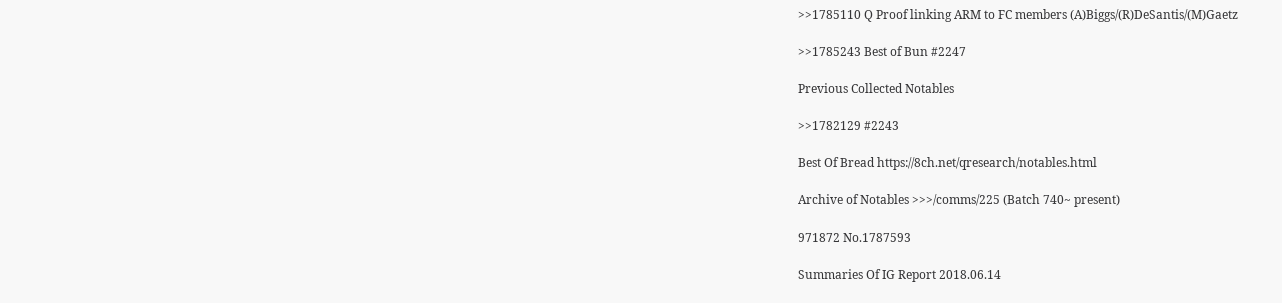>>1785110 Q Proof linking ARM to FC members (A)Biggs/(R)DeSantis/(M)Gaetz

>>1785243 Best of Bun #2247

Previous Collected Notables

>>1782129 #2243

Best Of Bread https://8ch.net/qresearch/notables.html

Archive of Notables >>>/comms/225 (Batch 740~ present)

971872 No.1787593

Summaries Of IG Report 2018.06.14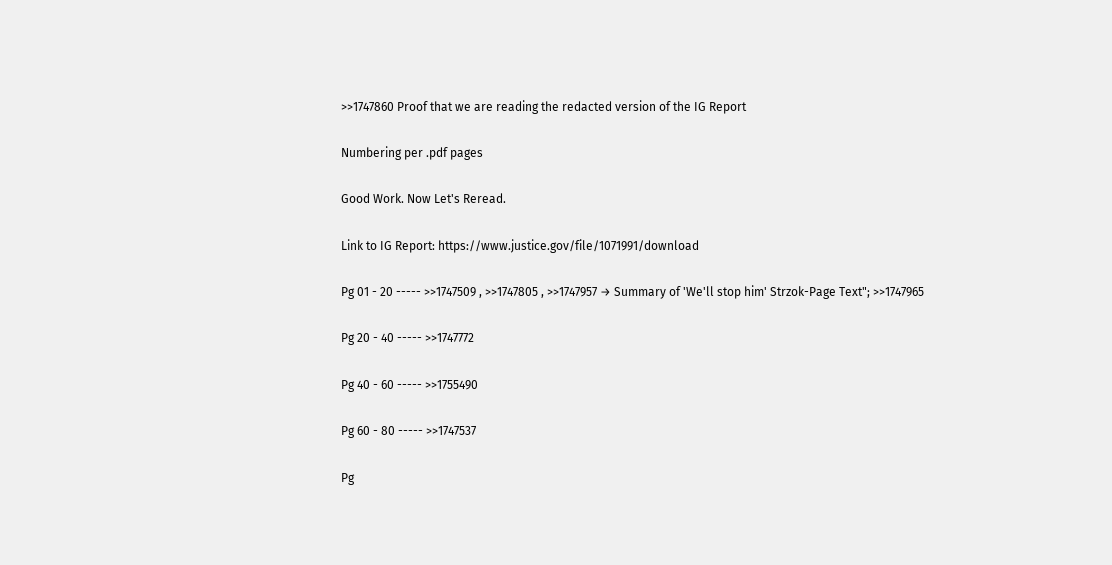>>1747860 Proof that we are reading the redacted version of the IG Report

Numbering per .pdf pages

Good Work. Now Let's Reread.

Link to IG Report: https://www.justice.gov/file/1071991/download

Pg 01 - 20 ----- >>1747509 , >>1747805 , >>1747957 → Summary of 'We'll stop him' Strzok-Page Text"; >>1747965

Pg 20 - 40 ----- >>1747772

Pg 40 - 60 ----- >>1755490

Pg 60 - 80 ----- >>1747537

Pg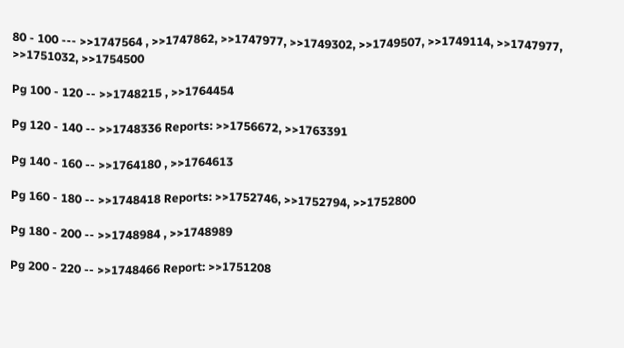80 - 100 --- >>1747564 , >>1747862, >>1747977, >>1749302, >>1749507, >>1749114, >>1747977, >>1751032, >>1754500

Pg 100 - 120 -- >>1748215 , >>1764454

Pg 120 - 140 -- >>1748336 Reports: >>1756672, >>1763391

Pg 140 - 160 -- >>1764180 , >>1764613

Pg 160 - 180 -- >>1748418 Reports: >>1752746, >>1752794, >>1752800

Pg 180 - 200 -- >>1748984 , >>1748989

Pg 200 - 220 -- >>1748466 Report: >>1751208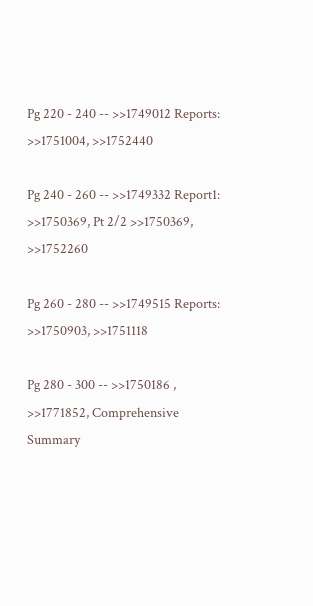Pg 220 - 240 -- >>1749012 Reports: >>1751004, >>1752440

Pg 240 - 260 -- >>1749332 Report1: >>1750369, Pt 2/2 >>1750369, >>1752260

Pg 260 - 280 -- >>1749515 Reports: >>1750903, >>1751118

Pg 280 - 300 -- >>1750186 , >>1771852, Comprehensive Summary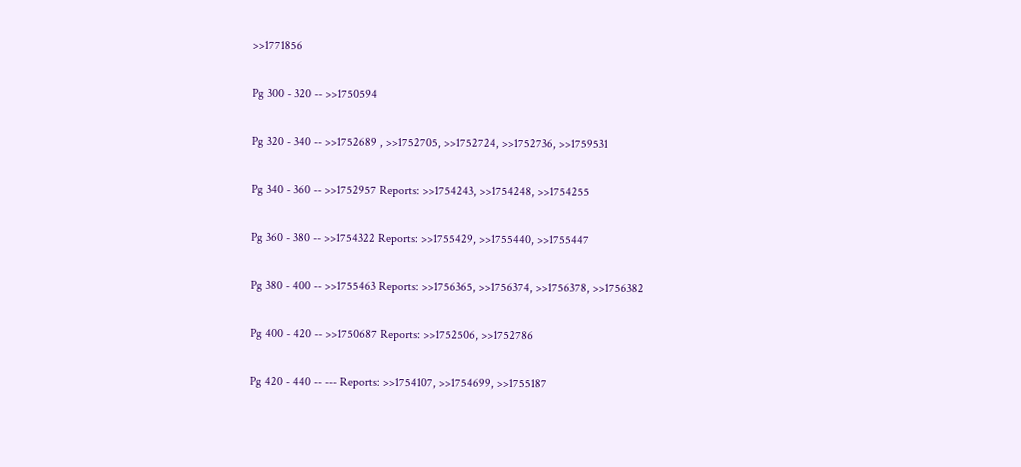>>1771856

Pg 300 - 320 -- >>1750594

Pg 320 - 340 -- >>1752689 , >>1752705, >>1752724, >>1752736, >>1759531

Pg 340 - 360 -- >>1752957 Reports: >>1754243, >>1754248, >>1754255

Pg 360 - 380 -- >>1754322 Reports: >>1755429, >>1755440, >>1755447

Pg 380 - 400 -- >>1755463 Reports: >>1756365, >>1756374, >>1756378, >>1756382

Pg 400 - 420 -- >>1750687 Reports: >>1752506, >>1752786

Pg 420 - 440 -- --- Reports: >>1754107, >>1754699, >>1755187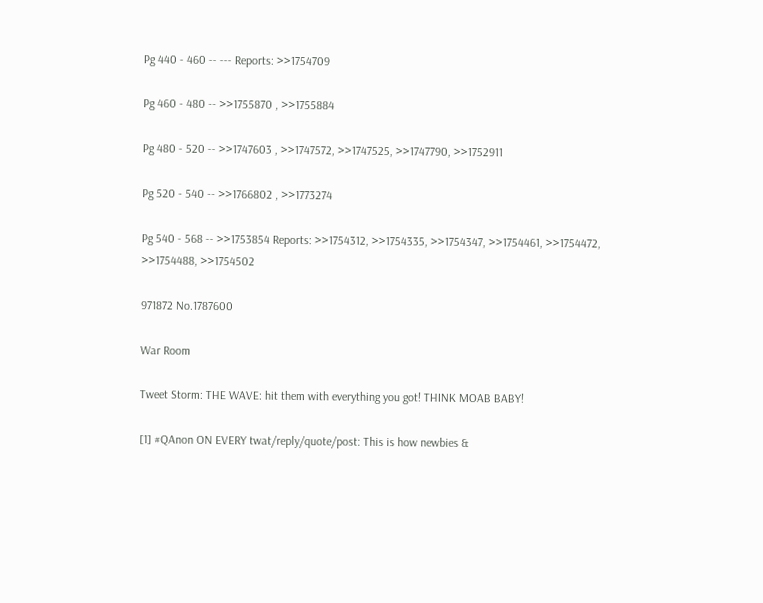Pg 440 - 460 -- --- Reports: >>1754709

Pg 460 - 480 -- >>1755870 , >>1755884

Pg 480 - 520 -- >>1747603 , >>1747572, >>1747525, >>1747790, >>1752911

Pg 520 - 540 -- >>1766802 , >>1773274

Pg 540 - 568 -- >>1753854 Reports: >>1754312, >>1754335, >>1754347, >>1754461, >>1754472, >>1754488, >>1754502

971872 No.1787600

War Room

Tweet Storm: THE WAVE: hit them with everything you got! THINK MOAB BABY!

[1] #QAnon ON EVERY twat/reply/quote/post: This is how newbies &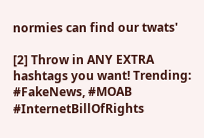normies can find our twats'

[2] Throw in ANY EXTRA hashtags you want! Trending: #FakeNews, #MOAB #InternetBillOfRights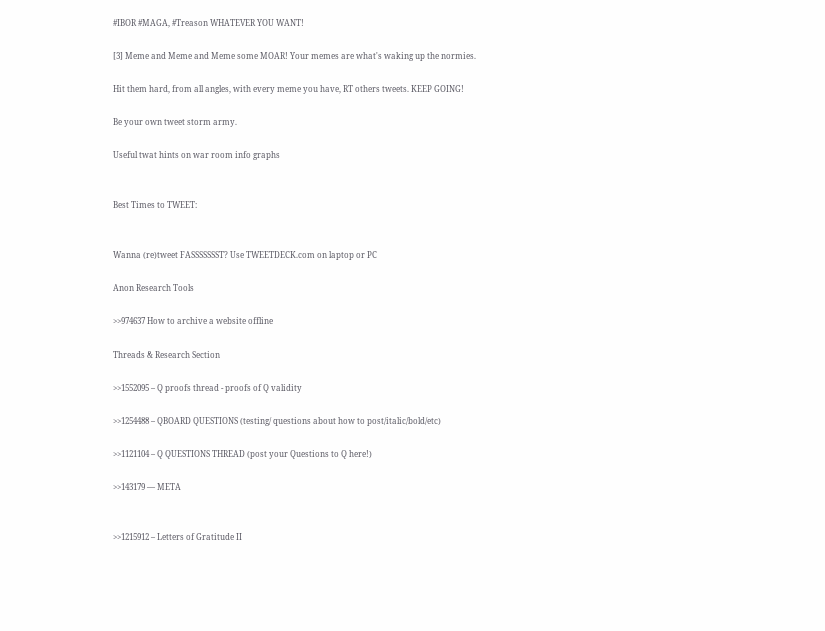#IBOR #MAGA, #Treason WHATEVER YOU WANT!

[3] Meme and Meme and Meme some MOAR! Your memes are what's waking up the normies.

Hit them hard, from all angles, with every meme you have, RT others tweets. KEEP GOING!

Be your own tweet storm army.

Useful twat hints on war room info graphs


Best Times to TWEET:


Wanna (re)tweet FASSSSSSST? Use TWEETDECK.com on laptop or PC

Anon Research Tools

>>974637 How to archive a website offline

Threads & Research Section

>>1552095 – Q proofs thread - proofs of Q validity

>>1254488 – QBOARD QUESTIONS (testing/ questions about how to post/italic/bold/etc)

>>1121104 – Q QUESTIONS THREAD (post your Questions to Q here!)

>>143179 — META


>>1215912 – Letters of Gratitude II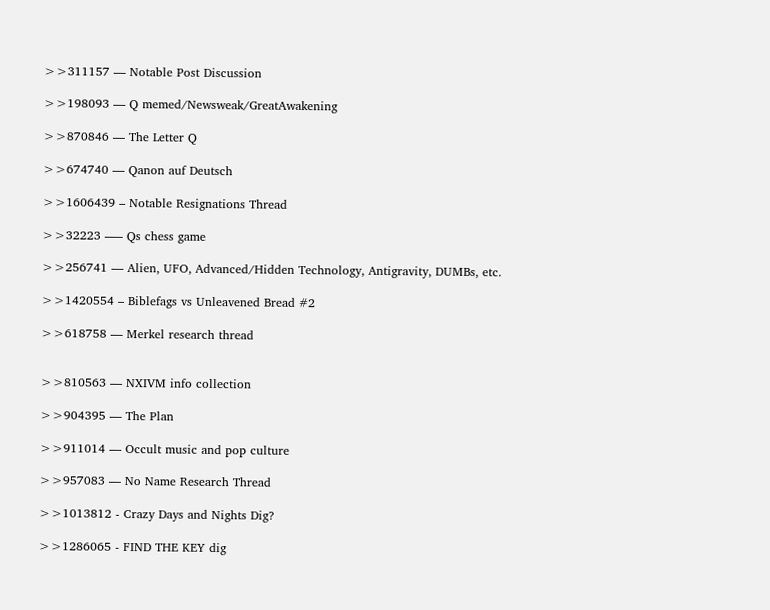>>311157 — Notable Post Discussion

>>198093 — Q memed/Newsweak/GreatAwakening

>>870846 — The Letter Q

>>674740 — Qanon auf Deutsch

>>1606439 – Notable Resignations Thread

>>32223 —– Qs chess game

>>256741 — Alien, UFO, Advanced/Hidden Technology, Antigravity, DUMBs, etc.

>>1420554 – Biblefags vs Unleavened Bread #2

>>618758 — Merkel research thread


>>810563 — NXIVM info collection

>>904395 — The Plan

>>911014 — Occult music and pop culture

>>957083 — No Name Research Thread

>>1013812 - Crazy Days and Nights Dig?

>>1286065 - FIND THE KEY dig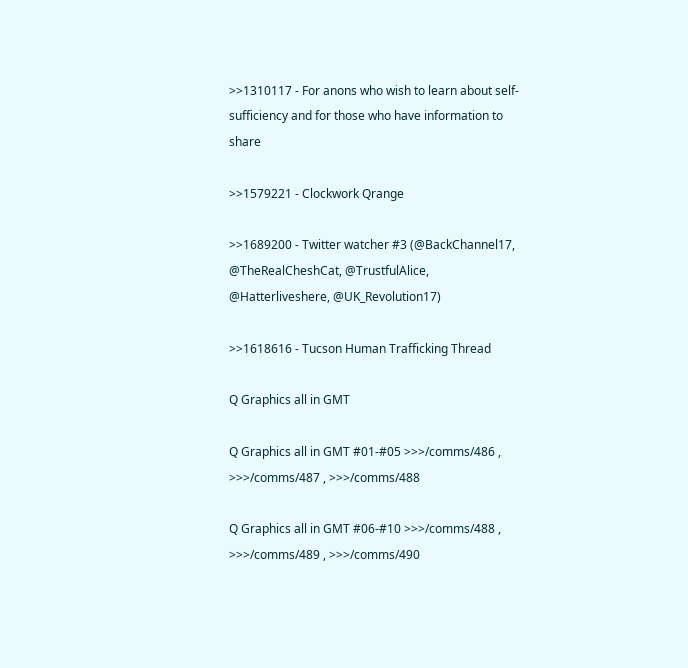>>1310117 - For anons who wish to learn about self-sufficiency and for those who have information to share

>>1579221 - Clockwork Qrange

>>1689200 - Twitter watcher #3 (@BackChannel17, @TheRealCheshCat, @TrustfulAlice, @Hatterliveshere, @UK_Revolution17)

>>1618616 - Tucson Human Trafficking Thread

Q Graphics all in GMT

Q Graphics all in GMT #01-#05 >>>/comms/486 , >>>/comms/487 , >>>/comms/488

Q Graphics all in GMT #06-#10 >>>/comms/488 , >>>/comms/489 , >>>/comms/490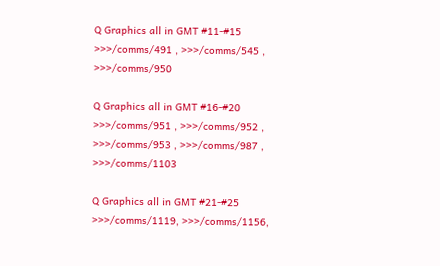Q Graphics all in GMT #11-#15 >>>/comms/491 , >>>/comms/545 , >>>/comms/950

Q Graphics all in GMT #16-#20 >>>/comms/951 , >>>/comms/952 , >>>/comms/953 , >>>/comms/987 , >>>/comms/1103

Q Graphics all in GMT #21-#25 >>>/comms/1119, >>>/comms/1156,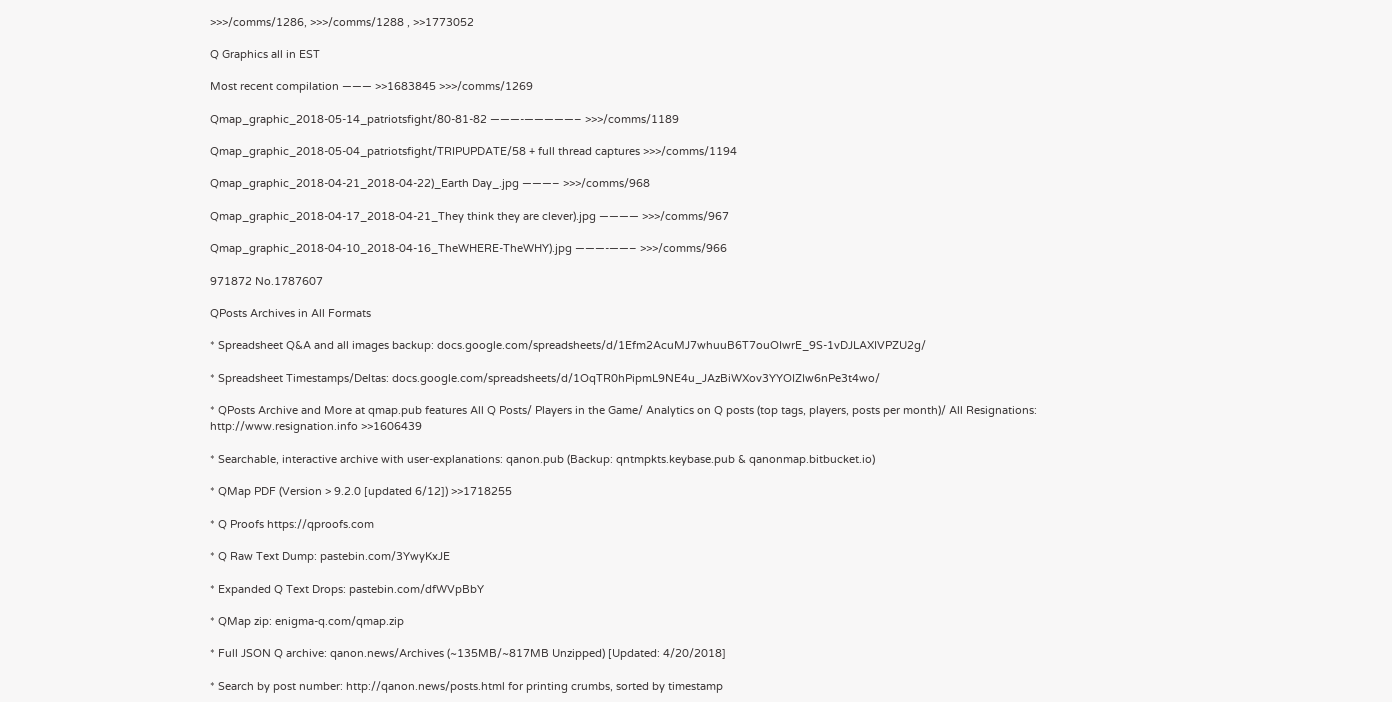>>>/comms/1286, >>>/comms/1288 , >>1773052

Q Graphics all in EST

Most recent compilation ——— >>1683845 >>>/comms/1269

Qmap_graphic_2018-05-14_patriotsfight/80-81-82 ———-—————– >>>/comms/1189

Qmap_graphic_2018-05-04_patriotsfight/TRIPUPDATE/58 + full thread captures >>>/comms/1194

Qmap_graphic_2018-04-21_2018-04-22)_Earth Day_.jpg ———– >>>/comms/968

Qmap_graphic_2018-04-17_2018-04-21_They think they are clever).jpg ———— >>>/comms/967

Qmap_graphic_2018-04-10_2018-04-16_TheWHERE-TheWHY).jpg ———-——– >>>/comms/966

971872 No.1787607

QPosts Archives in All Formats

* Spreadsheet Q&A and all images backup: docs.google.com/spreadsheets/d/1Efm2AcuMJ7whuuB6T7ouOIwrE_9S-1vDJLAXIVPZU2g/

* Spreadsheet Timestamps/Deltas: docs.google.com/spreadsheets/d/1OqTR0hPipmL9NE4u_JAzBiWXov3YYOIZIw6nPe3t4wo/

* QPosts Archive and More at qmap.pub features All Q Posts/ Players in the Game/ Analytics on Q posts (top tags, players, posts per month)/ All Resignations: http://www.resignation.info >>1606439

* Searchable, interactive archive with user-explanations: qanon.pub (Backup: qntmpkts.keybase.pub & qanonmap.bitbucket.io)

* QMap PDF (Version > 9.2.0 [updated 6/12]) >>1718255

* Q Proofs https://qproofs.com

* Q Raw Text Dump: pastebin.com/3YwyKxJE

* Expanded Q Text Drops: pastebin.com/dfWVpBbY

* QMap zip: enigma-q.com/qmap.zip

* Full JSON Q archive: qanon.news/Archives (~135MB/~817MB Unzipped) [Updated: 4/20/2018]

* Search by post number: http://qanon.news/posts.html for printing crumbs, sorted by timestamp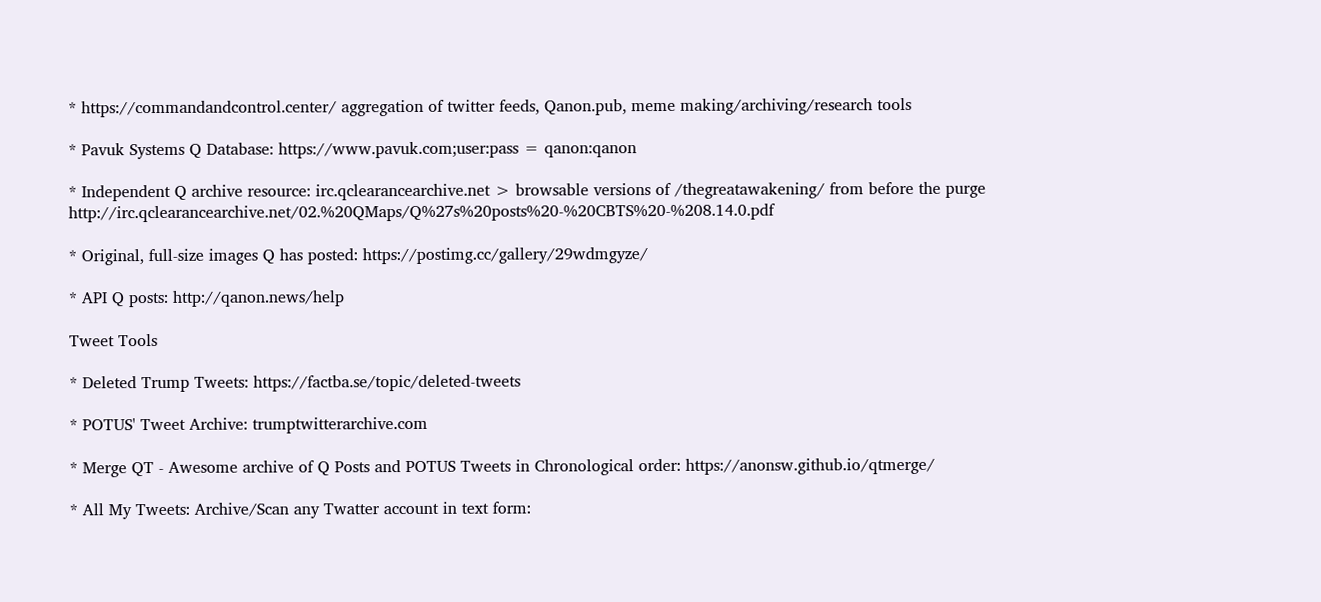* https://commandandcontrol.center/ aggregation of twitter feeds, Qanon.pub, meme making/archiving/research tools

* Pavuk Systems Q Database: https://www.pavuk.com;user:pass = qanon:qanon

* Independent Q archive resource: irc.qclearancearchive.net > browsable versions of /thegreatawakening/ from before the purge http://irc.qclearancearchive.net/02.%20QMaps/Q%27s%20posts%20-%20CBTS%20-%208.14.0.pdf

* Original, full-size images Q has posted: https://postimg.cc/gallery/29wdmgyze/

* API Q posts: http://qanon.news/help

Tweet Tools

* Deleted Trump Tweets: https://factba.se/topic/deleted-tweets

* POTUS' Tweet Archive: trumptwitterarchive.com

* Merge QT - Awesome archive of Q Posts and POTUS Tweets in Chronological order: https://anonsw.github.io/qtmerge/

* All My Tweets: Archive/Scan any Twatter account in text form: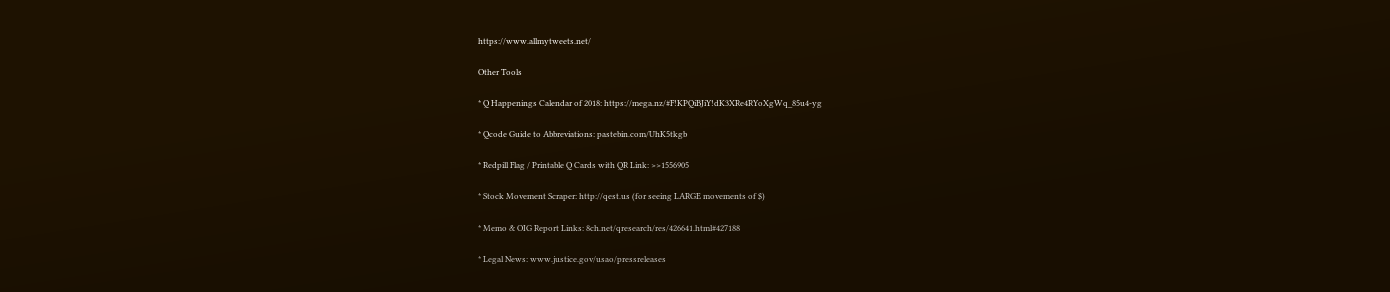https://www.allmytweets.net/

Other Tools

* Q Happenings Calendar of 2018: https://mega.nz/#F!KPQiBJiY!dK3XRe4RYoXgWq_85u4-yg

* Qcode Guide to Abbreviations: pastebin.com/UhK5tkgb

* Redpill Flag / Printable Q Cards with QR Link: >>1556905

* Stock Movement Scraper: http://qest.us (for seeing LARGE movements of $)

* Memo & OIG Report Links: 8ch.net/qresearch/res/426641.html#427188

* Legal News: www.justice.gov/usao/pressreleases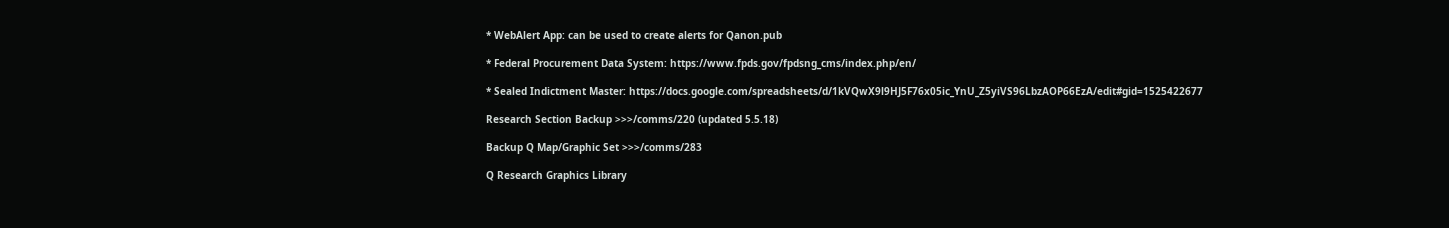* WebAlert App: can be used to create alerts for Qanon.pub

* Federal Procurement Data System: https://www.fpds.gov/fpdsng_cms/index.php/en/

* Sealed Indictment Master: https://docs.google.com/spreadsheets/d/1kVQwX9l9HJ5F76x05ic_YnU_Z5yiVS96LbzAOP66EzA/edit#gid=1525422677

Research Section Backup >>>/comms/220 (updated 5.5.18)

Backup Q Map/Graphic Set >>>/comms/283

Q Research Graphics Library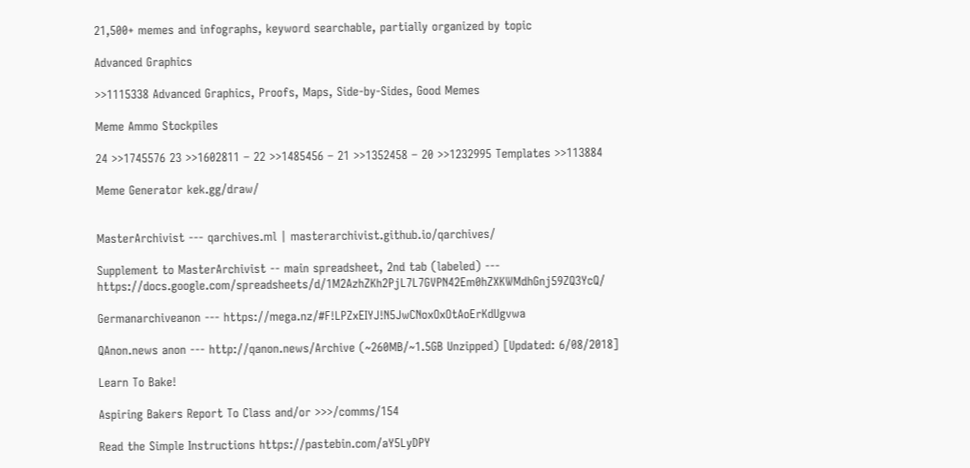21,500+ memes and infographs, keyword searchable, partially organized by topic

Advanced Graphics

>>1115338 Advanced Graphics, Proofs, Maps, Side-by-Sides, Good Memes

Meme Ammo Stockpiles

24 >>1745576 23 >>1602811 – 22 >>1485456 – 21 >>1352458 – 20 >>1232995 Templates >>113884

Meme Generator kek.gg/draw/


MasterArchivist --- qarchives.ml | masterarchivist.github.io/qarchives/

Supplement to MasterArchivist -- main spreadsheet, 2nd tab (labeled) --- https://docs.google.com/spreadsheets/d/1M2AzhZKh2PjL7L7GVPN42Em0hZXKWMdhGnj59ZQ3YcQ/

Germanarchiveanon --- https://mega.nz/#F!LPZxEIYJ!N5JwCNoxOxOtAoErKdUgvwa

QAnon.news anon --- http://qanon.news/Archive (~260MB/~1.5GB Unzipped) [Updated: 6/08/2018]

Learn To Bake!

Aspiring Bakers Report To Class and/or >>>/comms/154

Read the Simple Instructions https://pastebin.com/aY5LyDPY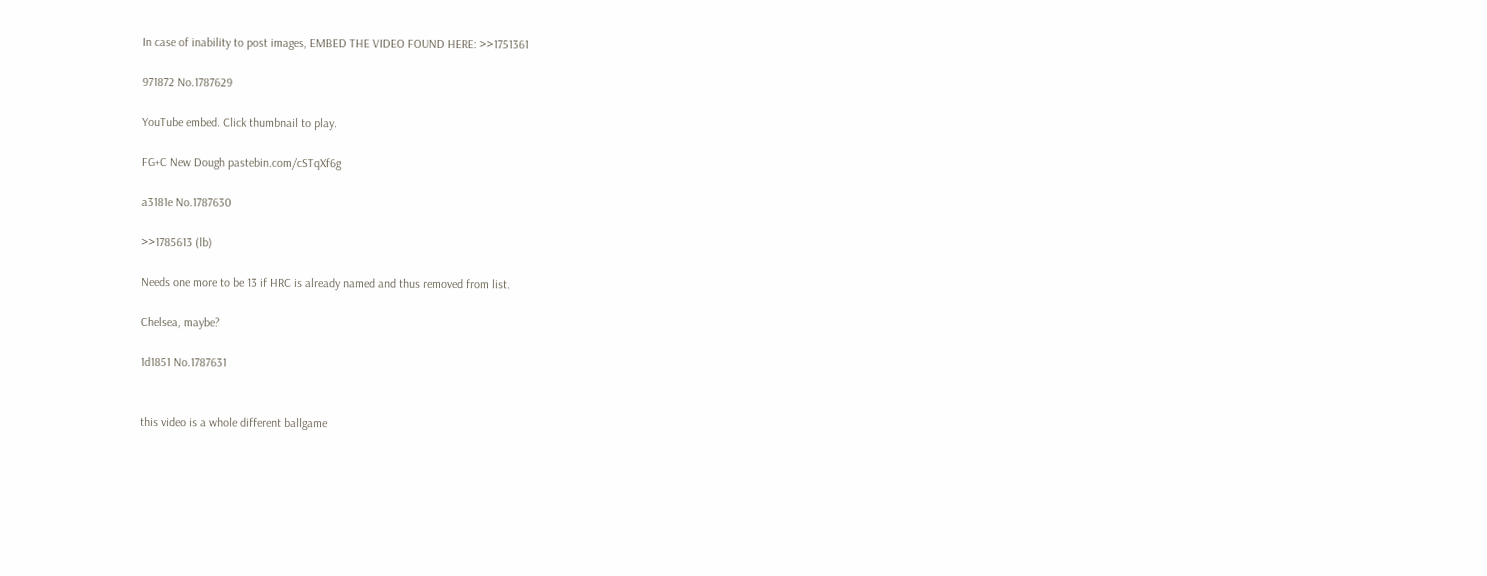In case of inability to post images, EMBED THE VIDEO FOUND HERE: >>1751361

971872 No.1787629

YouTube embed. Click thumbnail to play.

FG+C New Dough pastebin.com/cSTqXf6g

a3181e No.1787630

>>1785613 (lb)

Needs one more to be 13 if HRC is already named and thus removed from list.

Chelsea, maybe?

1d1851 No.1787631


this video is a whole different ballgame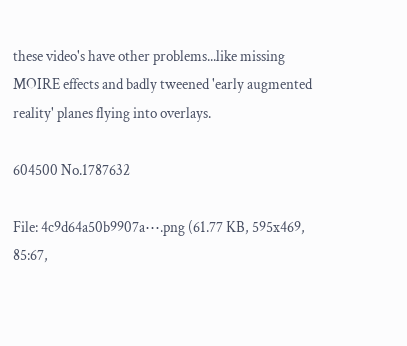these video's have other problems...like missing MOIRE effects and badly tweened 'early augmented reality' planes flying into overlays.

604500 No.1787632

File: 4c9d64a50b9907a⋯.png (61.77 KB, 595x469, 85:67,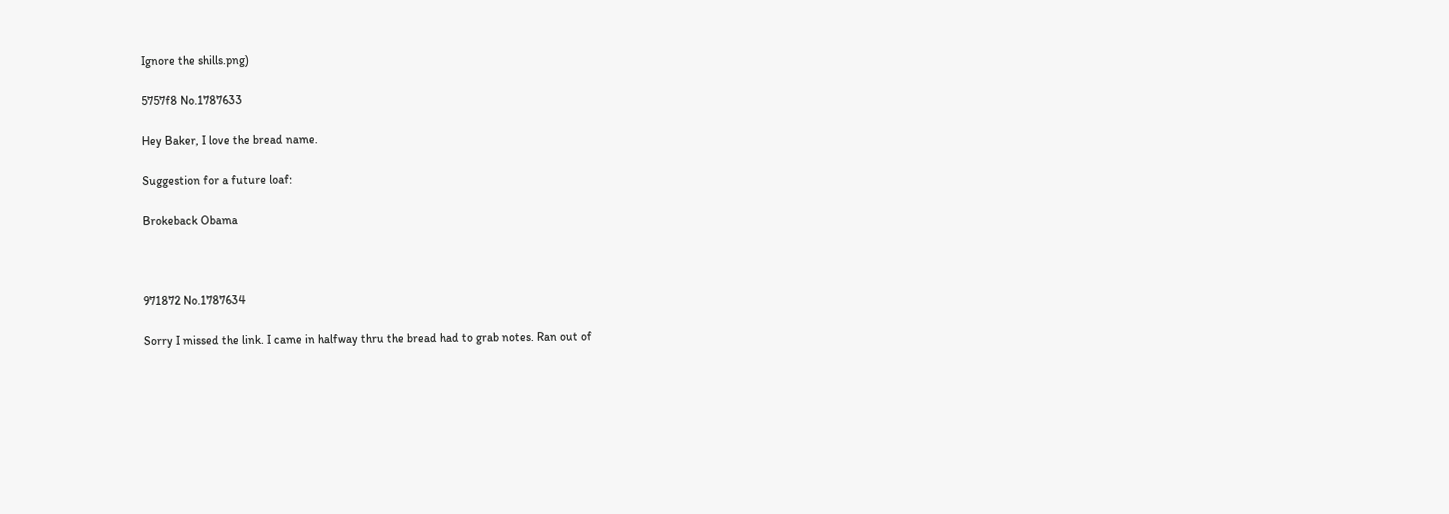Ignore the shills.png)

5757f8 No.1787633

Hey Baker, I love the bread name.

Suggestion for a future loaf:

Brokeback Obama



971872 No.1787634

Sorry I missed the link. I came in halfway thru the bread had to grab notes. Ran out of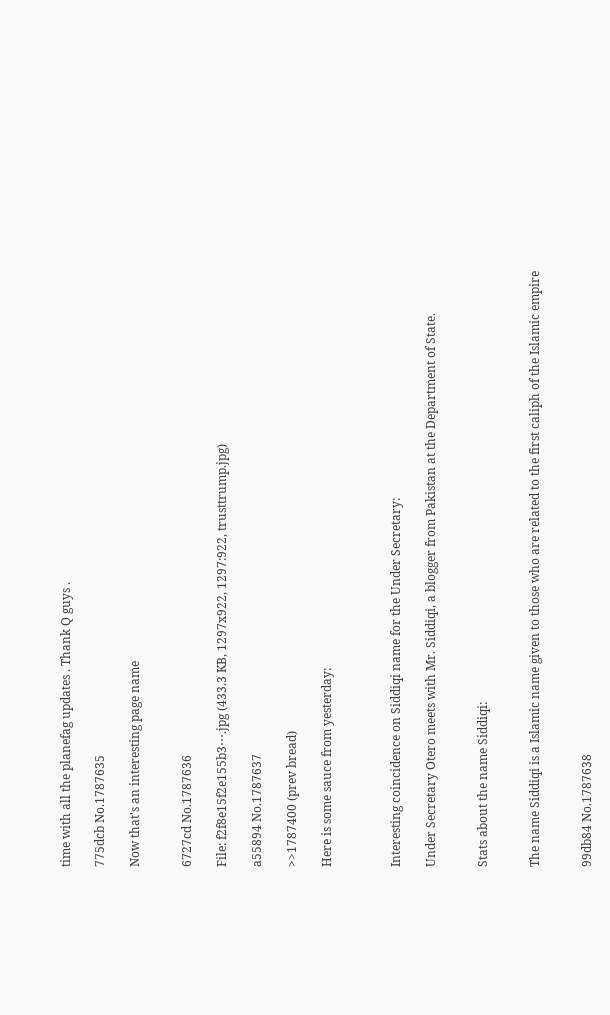time with all the planefag updates . Thank Q guys .

775dcb No.1787635

Now that's an interesting page name


6727cd No.1787636

File: f2f8e15f2e155b3⋯.jpg (433.3 KB, 1297x922, 1297:922, trusttrump.jpg)

a55894 No.1787637

>>1787400 (prev bread)

Here is some sauce from yesterday:



Interesting coincidence on Siddiqi name for the Under Secretary:

Under Secretary Otero meets with Mr. Siddiqi, a blogger from Pakistan at the Department of State.


Stats about the name Siddiqi:


The name Siddiqi is a Islamic name given to those who are related to the first caliph of the Islamic empire


99db84 No.1787638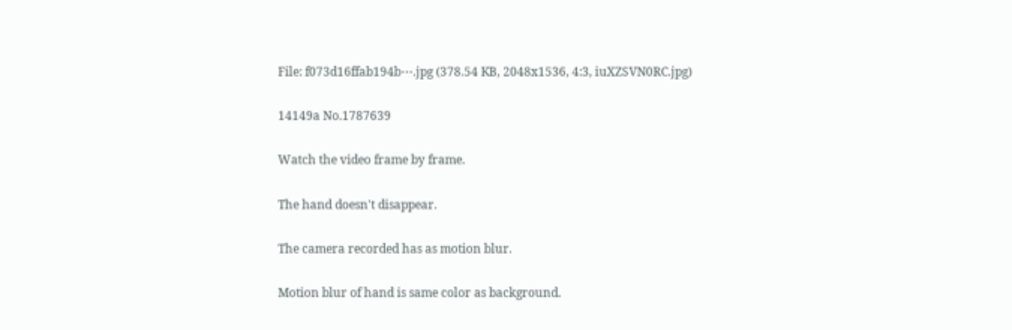File: f073d16ffab194b⋯.jpg (378.54 KB, 2048x1536, 4:3, iuXZSVN0RC.jpg)

14149a No.1787639

Watch the video frame by frame.

The hand doesn't disappear.

The camera recorded has as motion blur.

Motion blur of hand is same color as background.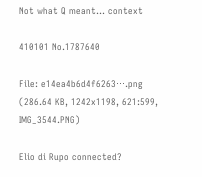Not what Q meant… context

410101 No.1787640

File: e14ea4b6d4f6263⋯.png (286.64 KB, 1242x1198, 621:599, IMG_3544.PNG)

Elio di Rupo connected?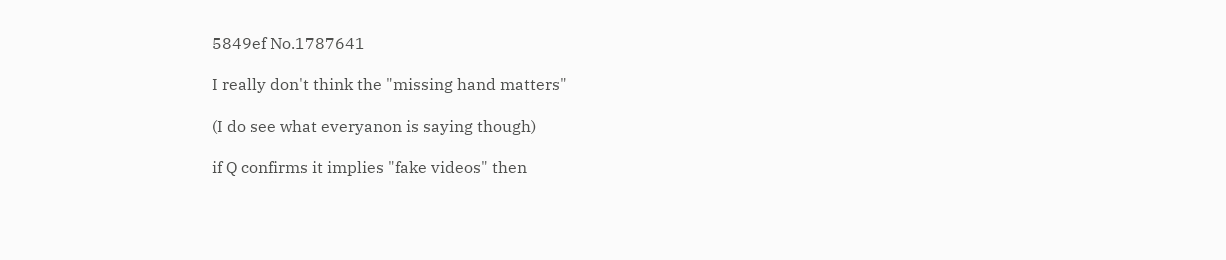5849ef No.1787641

I really don't think the "missing hand matters"

(I do see what everyanon is saying though)

if Q confirms it implies "fake videos" then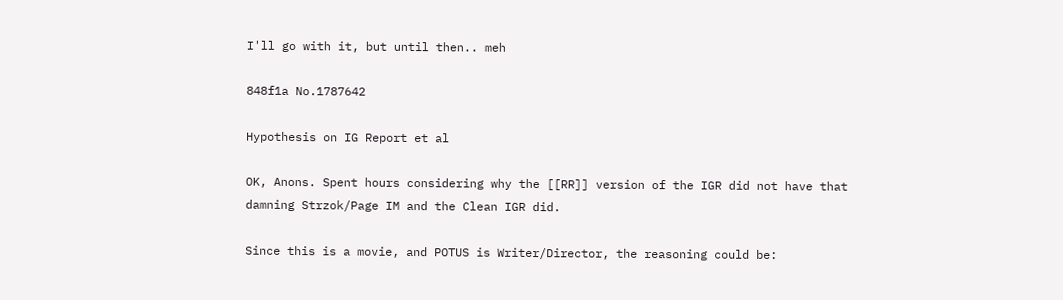I'll go with it, but until then.. meh

848f1a No.1787642

Hypothesis on IG Report et al

OK, Anons. Spent hours considering why the [[RR]] version of the IGR did not have that damning Strzok/Page IM and the Clean IGR did.

Since this is a movie, and POTUS is Writer/Director, the reasoning could be: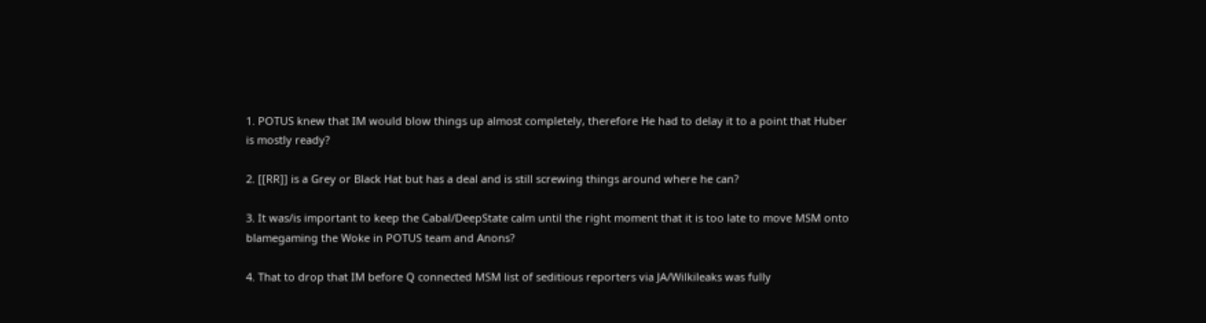1. POTUS knew that IM would blow things up almost completely, therefore He had to delay it to a point that Huber is mostly ready?

2. [[RR]] is a Grey or Black Hat but has a deal and is still screwing things around where he can?

3. It was/is important to keep the Cabal/DeepState calm until the right moment that it is too late to move MSM onto blamegaming the Woke in POTUS team and Anons?

4. That to drop that IM before Q connected MSM list of seditious reporters via JA/Wilkileaks was fully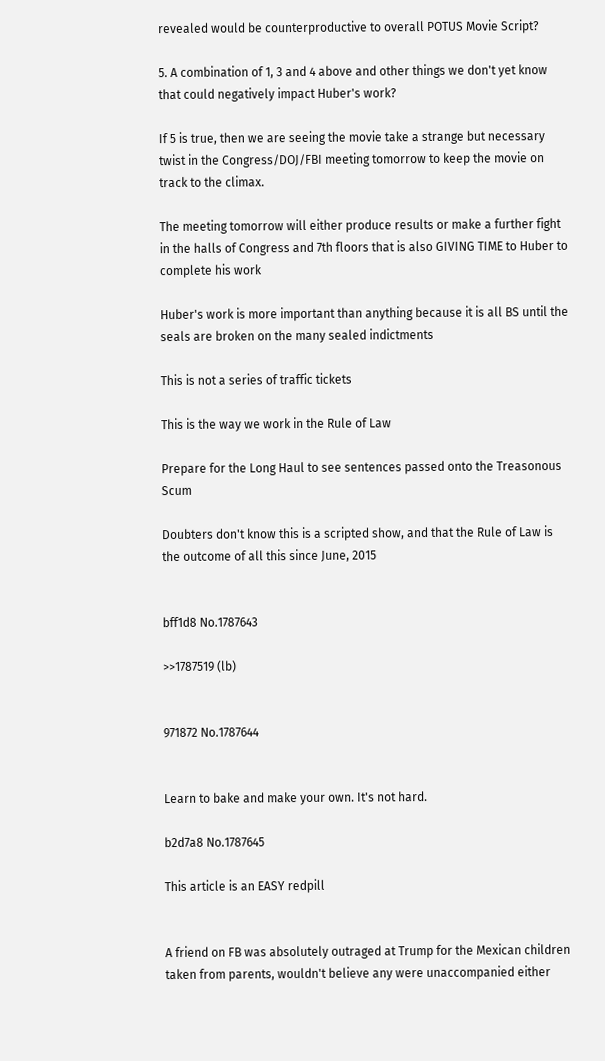revealed would be counterproductive to overall POTUS Movie Script?

5. A combination of 1, 3 and 4 above and other things we don't yet know that could negatively impact Huber's work?

If 5 is true, then we are seeing the movie take a strange but necessary twist in the Congress/DOJ/FBI meeting tomorrow to keep the movie on track to the climax.

The meeting tomorrow will either produce results or make a further fight in the halls of Congress and 7th floors that is also GIVING TIME to Huber to complete his work

Huber's work is more important than anything because it is all BS until the seals are broken on the many sealed indictments

This is not a series of traffic tickets

This is the way we work in the Rule of Law

Prepare for the Long Haul to see sentences passed onto the Treasonous Scum

Doubters don't know this is a scripted show, and that the Rule of Law is the outcome of all this since June, 2015


bff1d8 No.1787643

>>1787519 (lb)


971872 No.1787644


Learn to bake and make your own. It's not hard.

b2d7a8 No.1787645

This article is an EASY redpill


A friend on FB was absolutely outraged at Trump for the Mexican children taken from parents, wouldn't believe any were unaccompanied either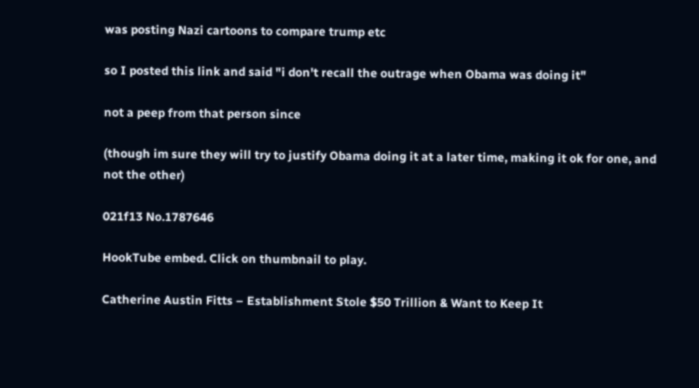was posting Nazi cartoons to compare trump etc

so I posted this link and said "i don't recall the outrage when Obama was doing it"

not a peep from that person since

(though im sure they will try to justify Obama doing it at a later time, making it ok for one, and not the other)

021f13 No.1787646

HookTube embed. Click on thumbnail to play.

Catherine Austin Fitts – Establishment Stole $50 Trillion & Want to Keep It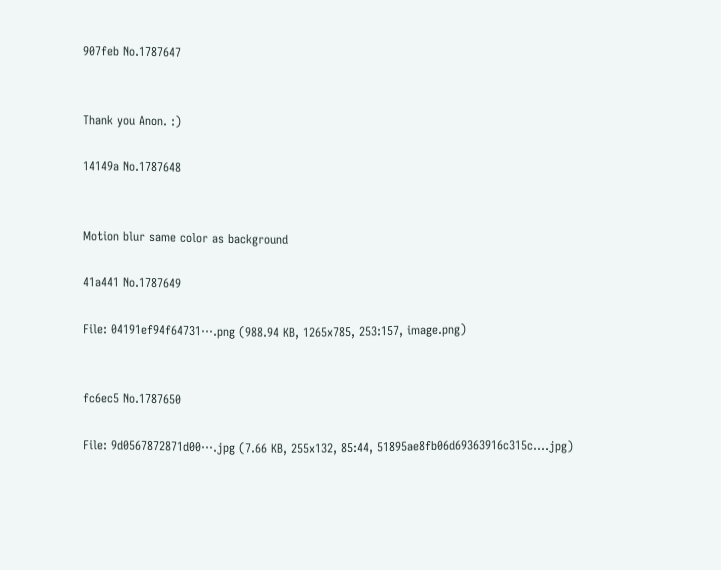907feb No.1787647


Thank you Anon. :)

14149a No.1787648


Motion blur same color as background

41a441 No.1787649

File: 04191ef94f64731⋯.png (988.94 KB, 1265x785, 253:157, image.png)


fc6ec5 No.1787650

File: 9d0567872871d00⋯.jpg (7.66 KB, 255x132, 85:44, 51895ae8fb06d69363916c315c….jpg)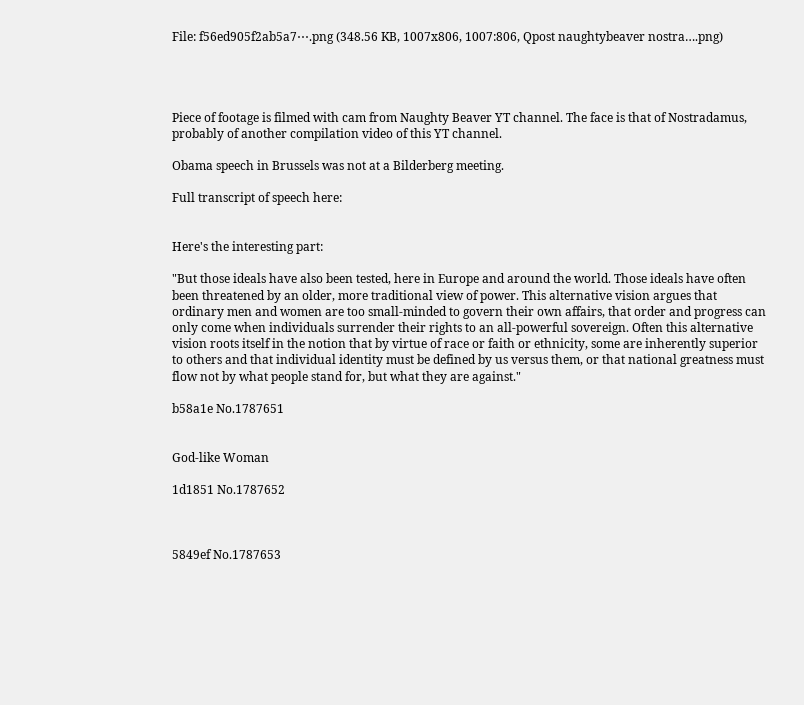File: f56ed905f2ab5a7⋯.png (348.56 KB, 1007x806, 1007:806, Qpost naughtybeaver nostra….png)




Piece of footage is filmed with cam from Naughty Beaver YT channel. The face is that of Nostradamus, probably of another compilation video of this YT channel.

Obama speech in Brussels was not at a Bilderberg meeting.

Full transcript of speech here:


Here's the interesting part:

"But those ideals have also been tested, here in Europe and around the world. Those ideals have often been threatened by an older, more traditional view of power. This alternative vision argues that ordinary men and women are too small-minded to govern their own affairs, that order and progress can only come when individuals surrender their rights to an all-powerful sovereign. Often this alternative vision roots itself in the notion that by virtue of race or faith or ethnicity, some are inherently superior to others and that individual identity must be defined by us versus them, or that national greatness must flow not by what people stand for, but what they are against."

b58a1e No.1787651


God-like Woman

1d1851 No.1787652



5849ef No.1787653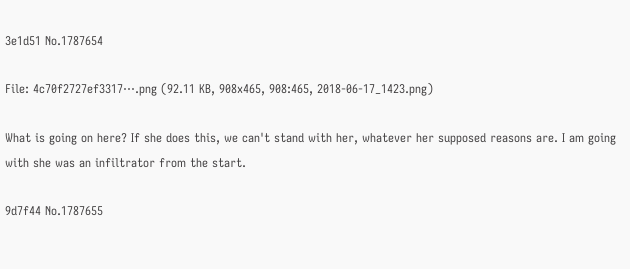3e1d51 No.1787654

File: 4c70f2727ef3317⋯.png (92.11 KB, 908x465, 908:465, 2018-06-17_1423.png)

What is going on here? If she does this, we can't stand with her, whatever her supposed reasons are. I am going with she was an infiltrator from the start.

9d7f44 No.1787655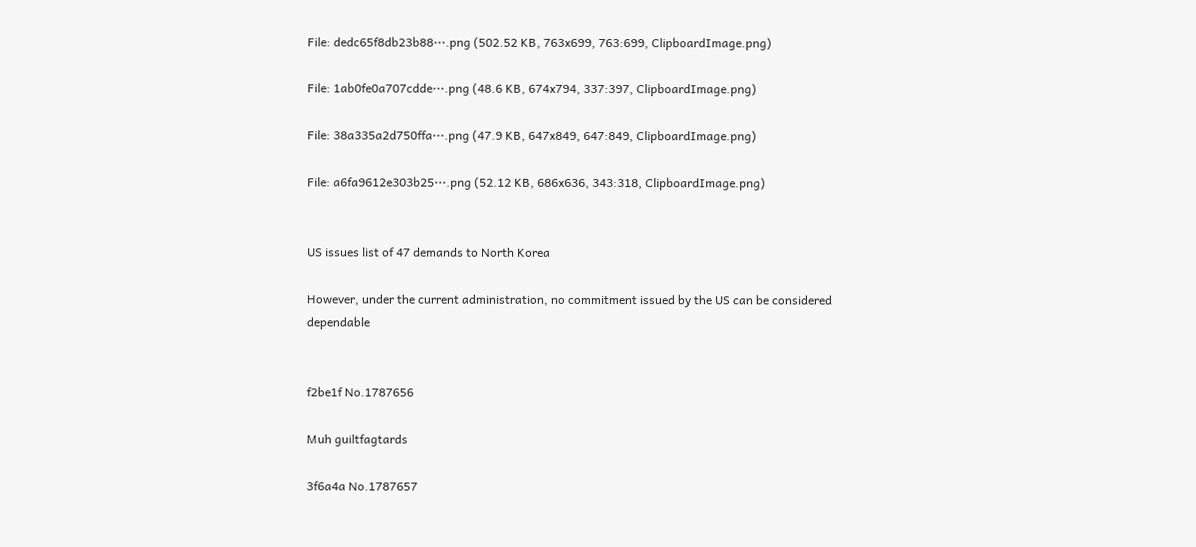File: dedc65f8db23b88⋯.png (502.52 KB, 763x699, 763:699, ClipboardImage.png)

File: 1ab0fe0a707cdde⋯.png (48.6 KB, 674x794, 337:397, ClipboardImage.png)

File: 38a335a2d750ffa⋯.png (47.9 KB, 647x849, 647:849, ClipboardImage.png)

File: a6fa9612e303b25⋯.png (52.12 KB, 686x636, 343:318, ClipboardImage.png)


US issues list of 47 demands to North Korea

However, under the current administration, no commitment issued by the US can be considered dependable


f2be1f No.1787656

Muh guiltfagtards

3f6a4a No.1787657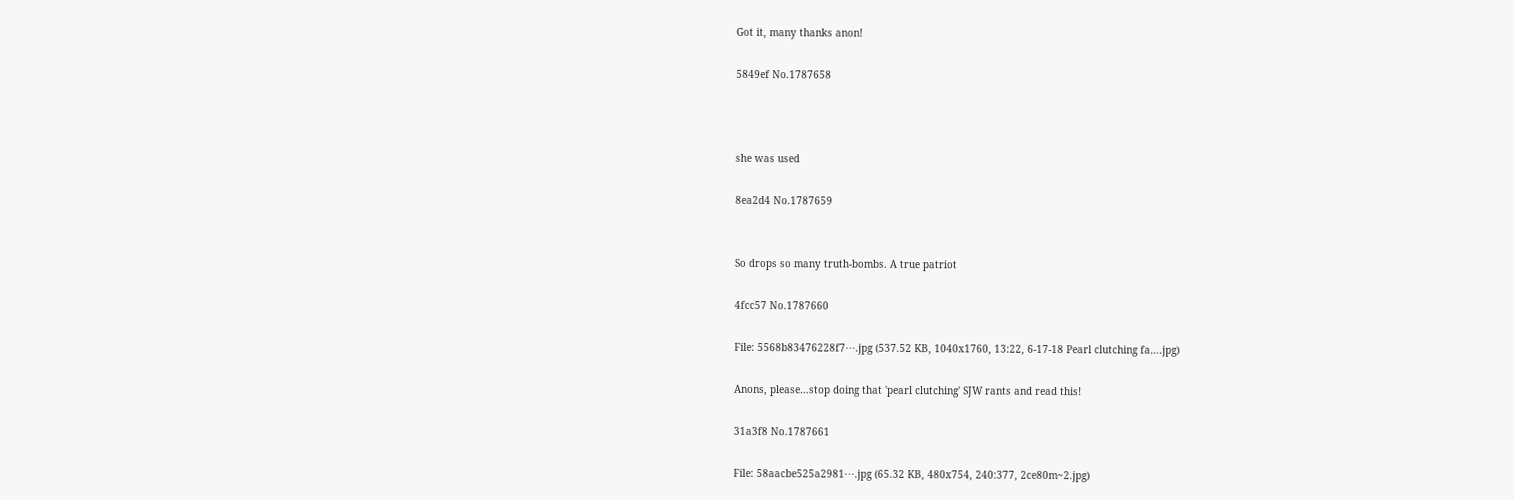Got it, many thanks anon!

5849ef No.1787658



she was used

8ea2d4 No.1787659


So drops so many truth-bombs. A true patriot

4fcc57 No.1787660

File: 5568b83476228f7⋯.jpg (537.52 KB, 1040x1760, 13:22, 6-17-18 Pearl clutching fa….jpg)

Anons, please…stop doing that 'pearl clutching' SJW rants and read this!

31a3f8 No.1787661

File: 58aacbe525a2981⋯.jpg (65.32 KB, 480x754, 240:377, 2ce80m~2.jpg)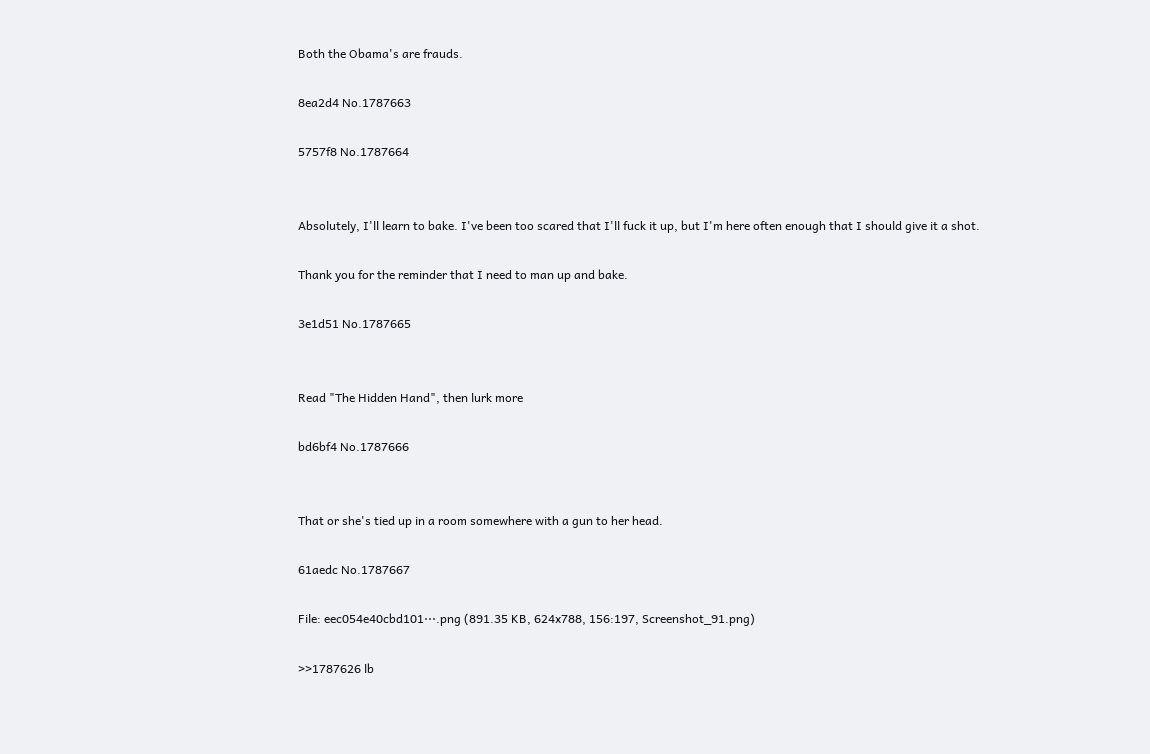Both the Obama's are frauds.

8ea2d4 No.1787663

5757f8 No.1787664


Absolutely, I'll learn to bake. I've been too scared that I'll fuck it up, but I'm here often enough that I should give it a shot.

Thank you for the reminder that I need to man up and bake.

3e1d51 No.1787665


Read "The Hidden Hand", then lurk more

bd6bf4 No.1787666


That or she's tied up in a room somewhere with a gun to her head.

61aedc No.1787667

File: eec054e40cbd101⋯.png (891.35 KB, 624x788, 156:197, Screenshot_91.png)

>>1787626 lb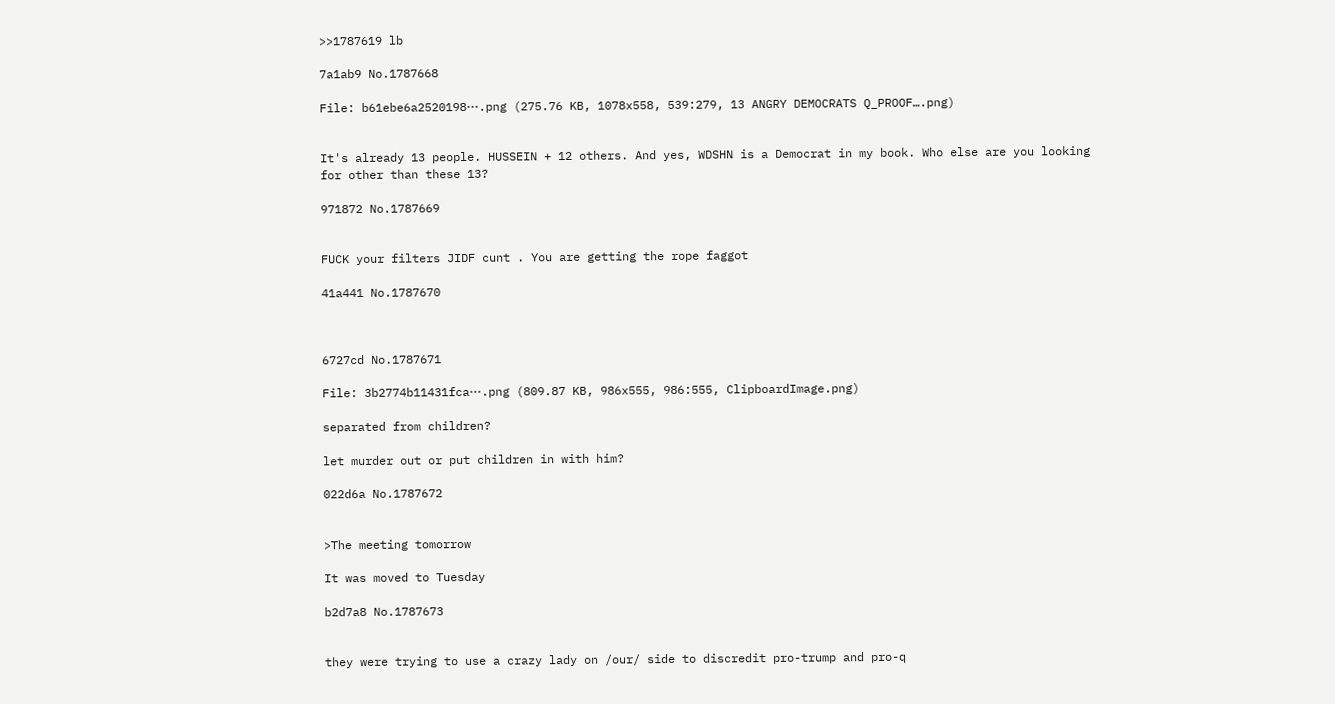>>1787619 lb

7a1ab9 No.1787668

File: b61ebe6a2520198⋯.png (275.76 KB, 1078x558, 539:279, 13 ANGRY DEMOCRATS Q_PROOF….png)


It's already 13 people. HUSSEIN + 12 others. And yes, WDSHN is a Democrat in my book. Who else are you looking for other than these 13?

971872 No.1787669


FUCK your filters JIDF cunt . You are getting the rope faggot

41a441 No.1787670



6727cd No.1787671

File: 3b2774b11431fca⋯.png (809.87 KB, 986x555, 986:555, ClipboardImage.png)

separated from children?

let murder out or put children in with him?

022d6a No.1787672


>The meeting tomorrow

It was moved to Tuesday

b2d7a8 No.1787673


they were trying to use a crazy lady on /our/ side to discredit pro-trump and pro-q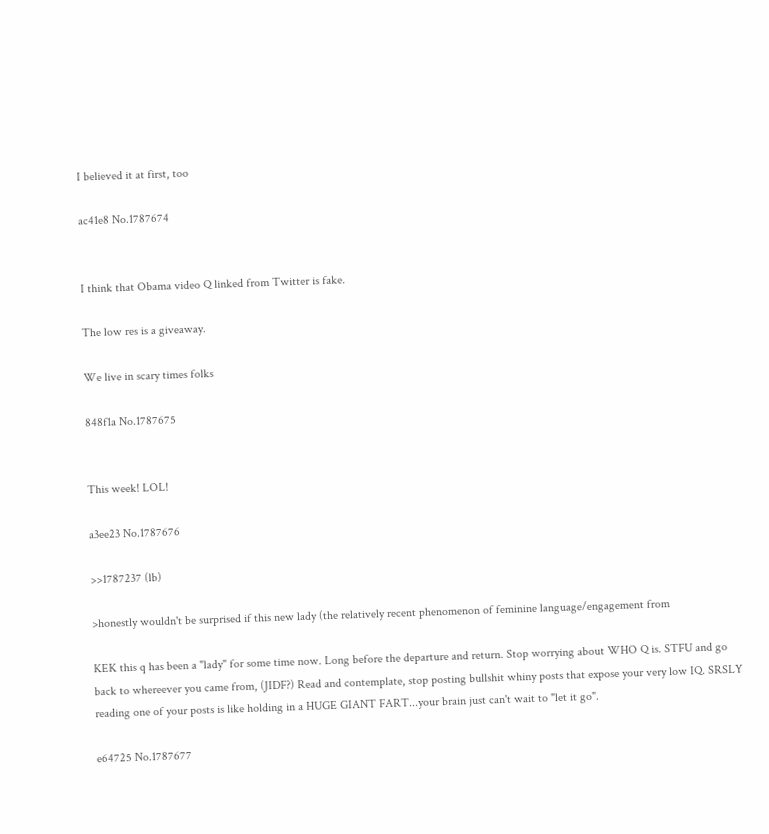I believed it at first, too

ac41e8 No.1787674


I think that Obama video Q linked from Twitter is fake.

The low res is a giveaway.

We live in scary times folks

848f1a No.1787675


This week! LOL!

a3ee23 No.1787676

>>1787237 (lb)

>honestly wouldn't be surprised if this new lady (the relatively recent phenomenon of feminine language/engagement from

KEK this q has been a "lady" for some time now. Long before the departure and return. Stop worrying about WHO Q is. STFU and go back to whereever you came from, (JIDF?) Read and contemplate, stop posting bullshit whiny posts that expose your very low IQ. SRSLY reading one of your posts is like holding in a HUGE GIANT FART...your brain just can't wait to "let it go".

e64725 No.1787677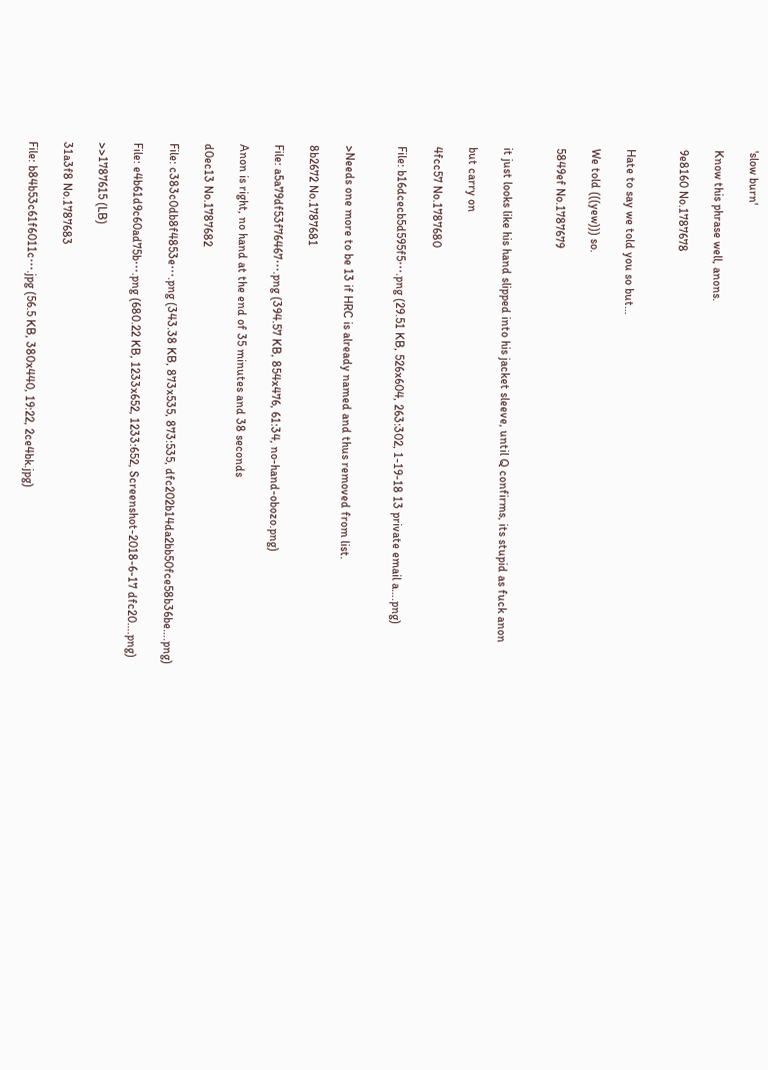'slow burn'

Know this phrase well, anons.

9e8160 No.1787678


Hate to say we told you so but…

We told (((yew))) so.

5849ef No.1787679


it just looks like his hand slipped into his jacket sleeve, until Q confirms, its stupid as fuck anon

but carry on

4fcc57 No.1787680

File: b16dcecb5d595f5⋯.png (29.51 KB, 526x604, 263:302, 1-19-18 13 private email a….png)


>Needs one more to be 13 if HRC is already named and thus removed from list.

8b2672 No.1787681

File: a5a79df53f76467⋯.png (394.57 KB, 854x476, 61:34, no-hand-obozo.png)

Anon is right, no hand at the end of 35 minutes and 38 seconds

d0ec13 No.1787682

File: c383c0db8f4853e⋯.png (343.38 KB, 873x535, 873:535, dfc202b14da2bb50fce58b36be….png)

File: e4b61d9c60ad75b⋯.png (680.22 KB, 1233x652, 1233:652, Screenshot-2018-6-17 dfc20….png)

>>1787615 (LB)

31a3f8 No.1787683

File: b84b53c61f6011c⋯.jpg (56.5 KB, 380x440, 19:22, 2ce4bk.jpg)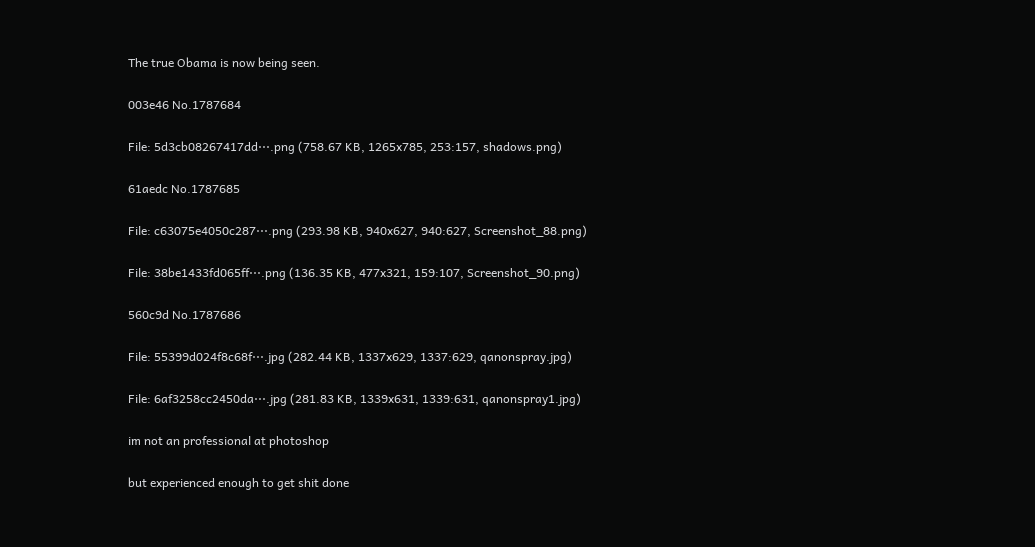The true Obama is now being seen.

003e46 No.1787684

File: 5d3cb08267417dd⋯.png (758.67 KB, 1265x785, 253:157, shadows.png)

61aedc No.1787685

File: c63075e4050c287⋯.png (293.98 KB, 940x627, 940:627, Screenshot_88.png)

File: 38be1433fd065ff⋯.png (136.35 KB, 477x321, 159:107, Screenshot_90.png)

560c9d No.1787686

File: 55399d024f8c68f⋯.jpg (282.44 KB, 1337x629, 1337:629, qanonspray.jpg)

File: 6af3258cc2450da⋯.jpg (281.83 KB, 1339x631, 1339:631, qanonspray1.jpg)

im not an professional at photoshop

but experienced enough to get shit done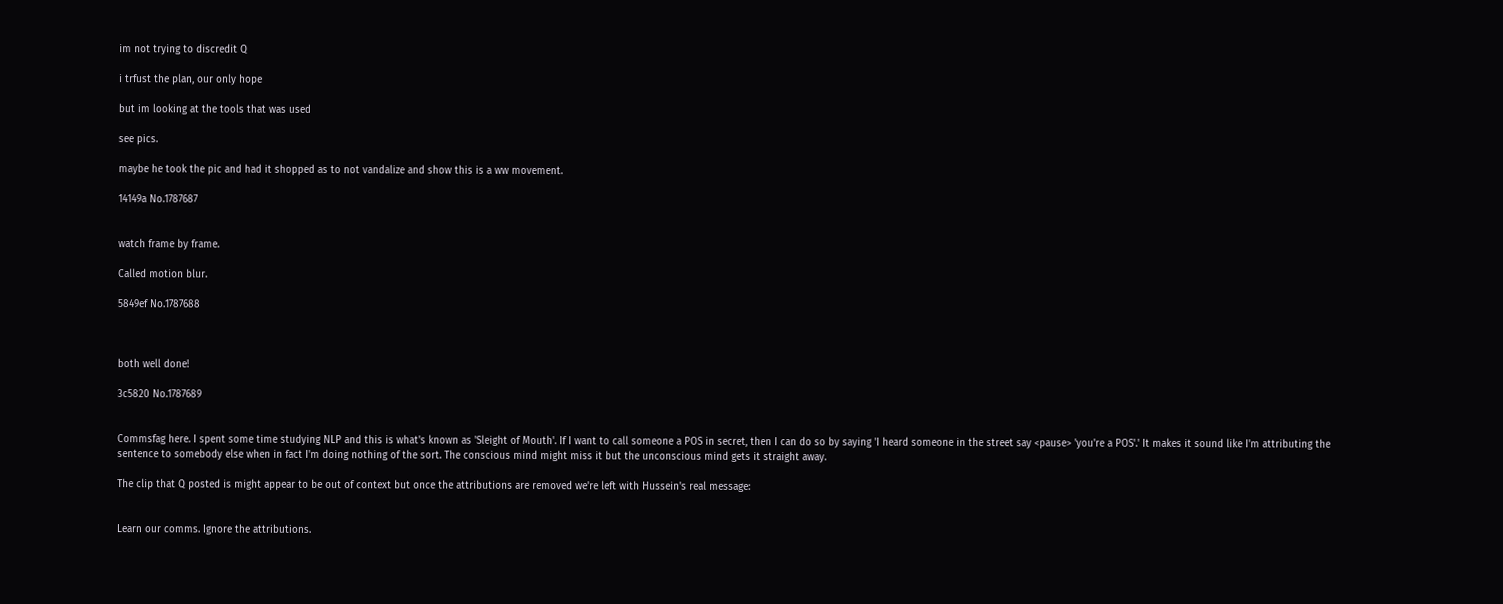im not trying to discredit Q

i trfust the plan, our only hope

but im looking at the tools that was used

see pics.

maybe he took the pic and had it shopped as to not vandalize and show this is a ww movement.

14149a No.1787687


watch frame by frame.

Called motion blur.

5849ef No.1787688



both well done!

3c5820 No.1787689


Commsfag here. I spent some time studying NLP and this is what's known as 'Sleight of Mouth'. If I want to call someone a POS in secret, then I can do so by saying 'I heard someone in the street say <pause> 'you're a POS'.' It makes it sound like I'm attributing the sentence to somebody else when in fact I'm doing nothing of the sort. The conscious mind might miss it but the unconscious mind gets it straight away.

The clip that Q posted is might appear to be out of context but once the attributions are removed we're left with Hussein's real message:


Learn our comms. Ignore the attributions.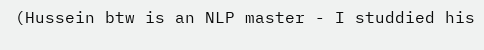(Hussein btw is an NLP master - I studdied his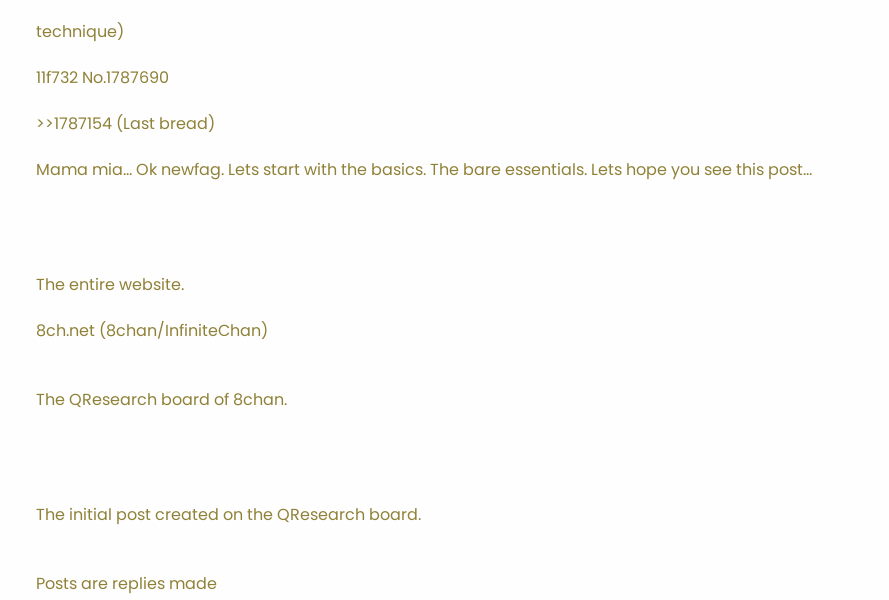technique)

11f732 No.1787690

>>1787154 (Last bread)

Mama mia… Ok newfag. Lets start with the basics. The bare essentials. Lets hope you see this post…




The entire website.

8ch.net (8chan/InfiniteChan)


The QResearch board of 8chan.




The initial post created on the QResearch board.


Posts are replies made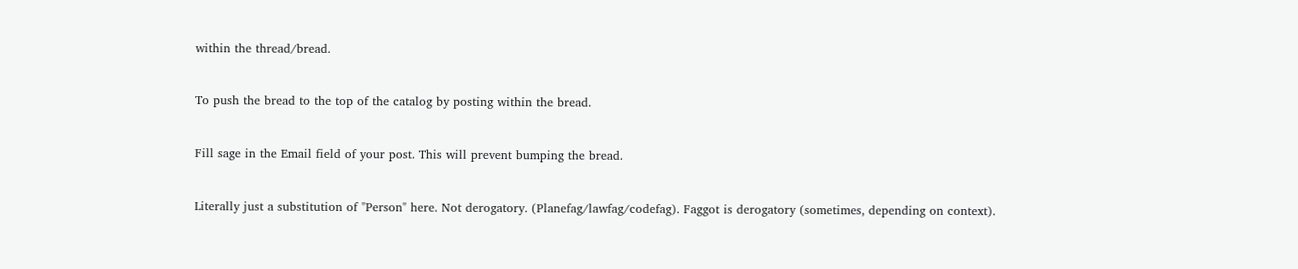within the thread/bread.


To push the bread to the top of the catalog by posting within the bread.


Fill sage in the Email field of your post. This will prevent bumping the bread.


Literally just a substitution of "Person" here. Not derogatory. (Planefag/lawfag/codefag). Faggot is derogatory (sometimes, depending on context).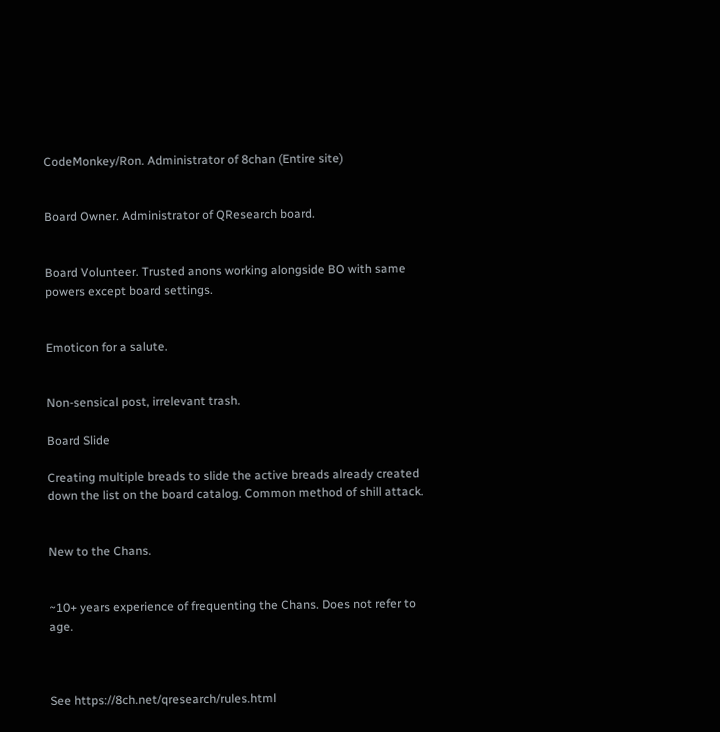CodeMonkey/Ron. Administrator of 8chan (Entire site)


Board Owner. Administrator of QResearch board.


Board Volunteer. Trusted anons working alongside BO with same powers except board settings.


Emoticon for a salute.


Non-sensical post, irrelevant trash.

Board Slide

Creating multiple breads to slide the active breads already created down the list on the board catalog. Common method of shill attack.


New to the Chans.


~10+ years experience of frequenting the Chans. Does not refer to age.



See https://8ch.net/qresearch/rules.html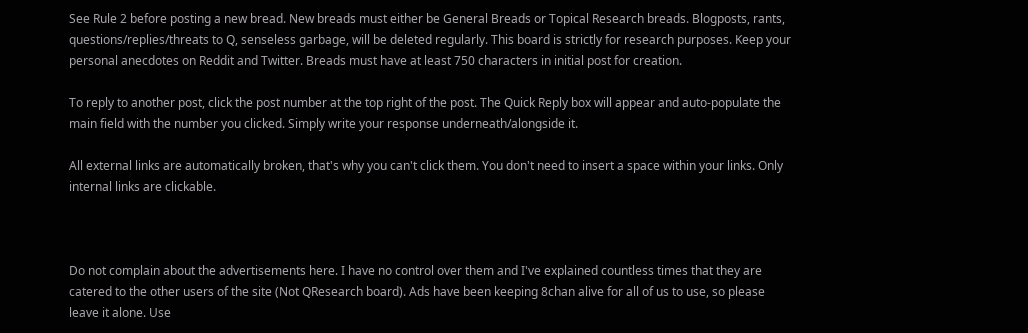See Rule 2 before posting a new bread. New breads must either be General Breads or Topical Research breads. Blogposts, rants, questions/replies/threats to Q, senseless garbage, will be deleted regularly. This board is strictly for research purposes. Keep your personal anecdotes on Reddit and Twitter. Breads must have at least 750 characters in initial post for creation.

To reply to another post, click the post number at the top right of the post. The Quick Reply box will appear and auto-populate the main field with the number you clicked. Simply write your response underneath/alongside it.

All external links are automatically broken, that's why you can't click them. You don't need to insert a space within your links. Only internal links are clickable.



Do not complain about the advertisements here. I have no control over them and I've explained countless times that they are catered to the other users of the site (Not QResearch board). Ads have been keeping 8chan alive for all of us to use, so please leave it alone. Use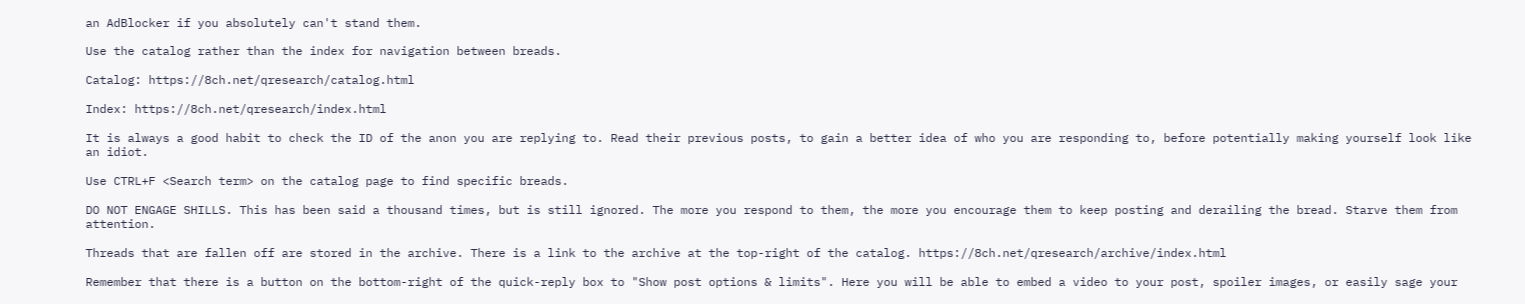an AdBlocker if you absolutely can't stand them.

Use the catalog rather than the index for navigation between breads.

Catalog: https://8ch.net/qresearch/catalog.html

Index: https://8ch.net/qresearch/index.html

It is always a good habit to check the ID of the anon you are replying to. Read their previous posts, to gain a better idea of who you are responding to, before potentially making yourself look like an idiot.

Use CTRL+F <Search term> on the catalog page to find specific breads.

DO NOT ENGAGE SHILLS. This has been said a thousand times, but is still ignored. The more you respond to them, the more you encourage them to keep posting and derailing the bread. Starve them from attention.

Threads that are fallen off are stored in the archive. There is a link to the archive at the top-right of the catalog. https://8ch.net/qresearch/archive/index.html

Remember that there is a button on the bottom-right of the quick-reply box to "Show post options & limits". Here you will be able to embed a video to your post, spoiler images, or easily sage your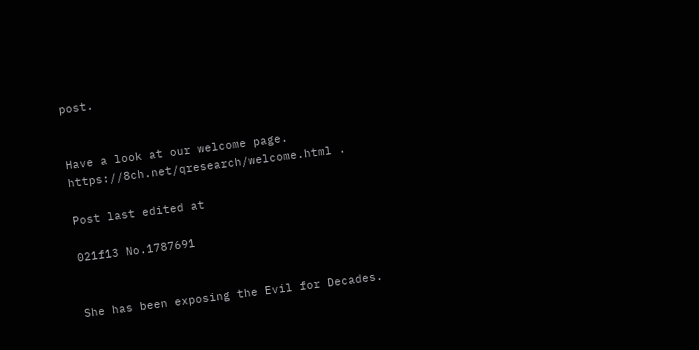post.


Have a look at our welcome page. https://8ch.net/qresearch/welcome.html .

Post last edited at

021f13 No.1787691


She has been exposing the Evil for Decades.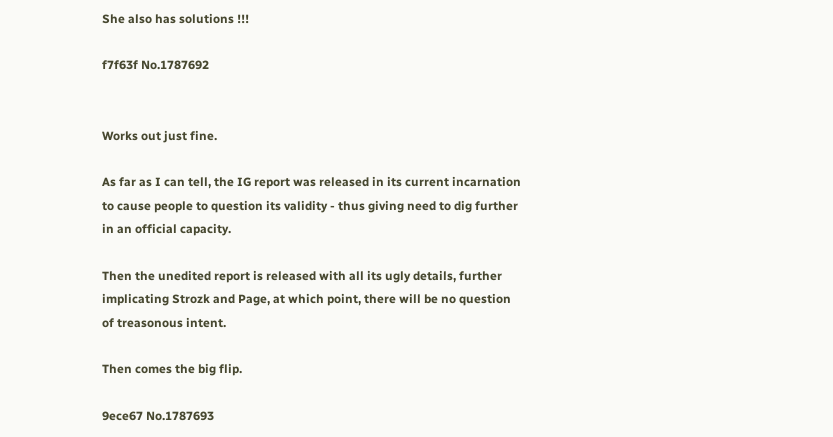She also has solutions !!!

f7f63f No.1787692


Works out just fine.

As far as I can tell, the IG report was released in its current incarnation to cause people to question its validity - thus giving need to dig further in an official capacity.

Then the unedited report is released with all its ugly details, further implicating Strozk and Page, at which point, there will be no question of treasonous intent.

Then comes the big flip.

9ece67 No.1787693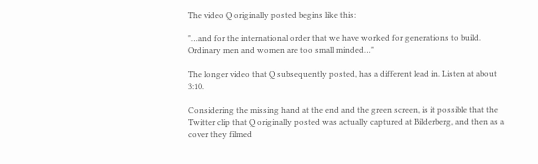The video Q originally posted begins like this:

"…and for the international order that we have worked for generations to build. Ordinary men and women are too small minded…"

The longer video that Q subsequently posted, has a different lead in. Listen at about 3:10.

Considering the missing hand at the end and the green screen, is it possible that the Twitter clip that Q originally posted was actually captured at Bilderberg, and then as a cover they filmed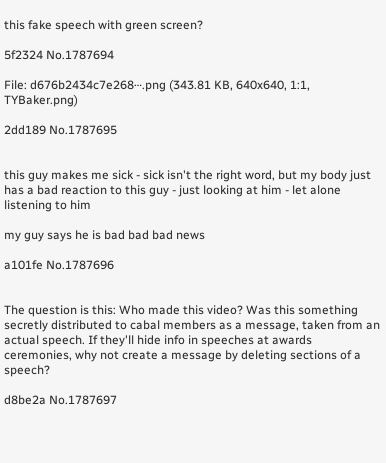this fake speech with green screen?

5f2324 No.1787694

File: d676b2434c7e268⋯.png (343.81 KB, 640x640, 1:1, TYBaker.png)

2dd189 No.1787695


this guy makes me sick - sick isn't the right word, but my body just has a bad reaction to this guy - just looking at him - let alone listening to him

my guy says he is bad bad bad news

a101fe No.1787696


The question is this: Who made this video? Was this something secretly distributed to cabal members as a message, taken from an actual speech. If they'll hide info in speeches at awards ceremonies, why not create a message by deleting sections of a speech?

d8be2a No.1787697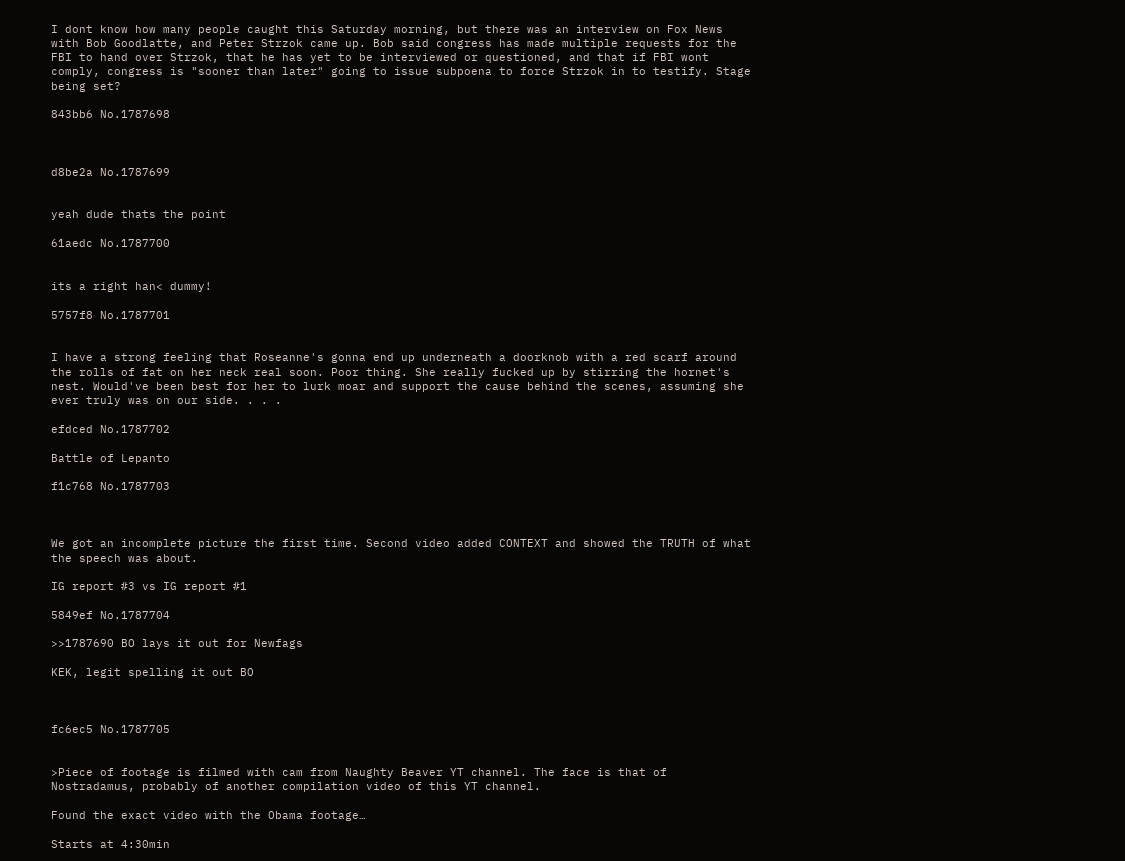I dont know how many people caught this Saturday morning, but there was an interview on Fox News with Bob Goodlatte, and Peter Strzok came up. Bob said congress has made multiple requests for the FBI to hand over Strzok, that he has yet to be interviewed or questioned, and that if FBI wont comply, congress is "sooner than later" going to issue subpoena to force Strzok in to testify. Stage being set?

843bb6 No.1787698



d8be2a No.1787699


yeah dude thats the point

61aedc No.1787700


its a right han< dummy!

5757f8 No.1787701


I have a strong feeling that Roseanne's gonna end up underneath a doorknob with a red scarf around the rolls of fat on her neck real soon. Poor thing. She really fucked up by stirring the hornet's nest. Would've been best for her to lurk moar and support the cause behind the scenes, assuming she ever truly was on our side. . . .

efdced No.1787702

Battle of Lepanto

f1c768 No.1787703



We got an incomplete picture the first time. Second video added CONTEXT and showed the TRUTH of what the speech was about.

IG report #3 vs IG report #1

5849ef No.1787704

>>1787690 BO lays it out for Newfags

KEK, legit spelling it out BO



fc6ec5 No.1787705


>Piece of footage is filmed with cam from Naughty Beaver YT channel. The face is that of Nostradamus, probably of another compilation video of this YT channel.

Found the exact video with the Obama footage…

Starts at 4:30min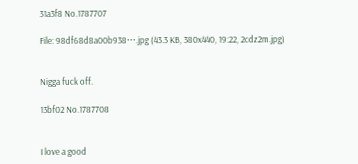31a3f8 No.1787707

File: 98df68d8a00b938⋯.jpg (43.3 KB, 380x440, 19:22, 2cdz2m.jpg)


Nigga fuck off.

13bf02 No.1787708


I love a good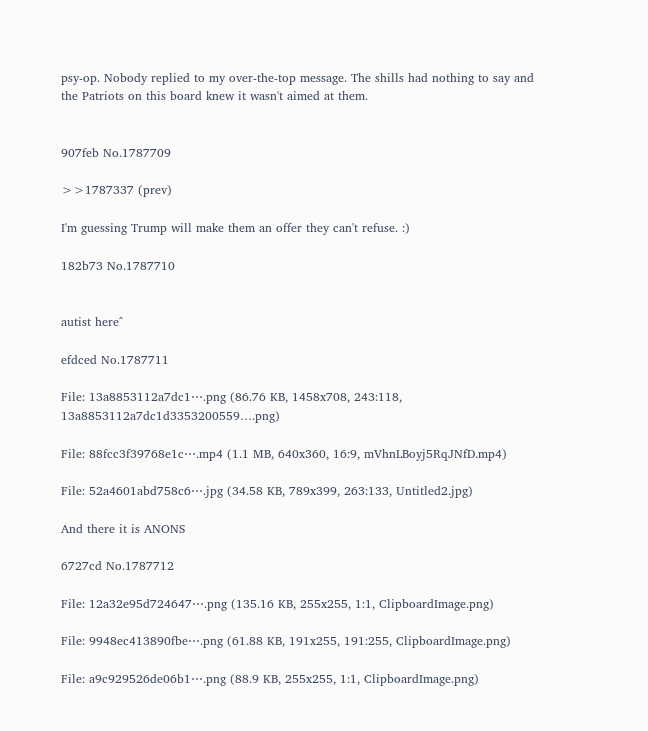psy-op. Nobody replied to my over-the-top message. The shills had nothing to say and the Patriots on this board knew it wasn't aimed at them.


907feb No.1787709

>>1787337 (prev)

I'm guessing Trump will make them an offer they can't refuse. :)

182b73 No.1787710


autist here^

efdced No.1787711

File: 13a8853112a7dc1⋯.png (86.76 KB, 1458x708, 243:118, 13a8853112a7dc1d3353200559….png)

File: 88fcc3f39768e1c⋯.mp4 (1.1 MB, 640x360, 16:9, mVhnLBoyj5RqJNfD.mp4)

File: 52a4601abd758c6⋯.jpg (34.58 KB, 789x399, 263:133, Untitled2.jpg)

And there it is ANONS

6727cd No.1787712

File: 12a32e95d724647⋯.png (135.16 KB, 255x255, 1:1, ClipboardImage.png)

File: 9948ec413890fbe⋯.png (61.88 KB, 191x255, 191:255, ClipboardImage.png)

File: a9c929526de06b1⋯.png (88.9 KB, 255x255, 1:1, ClipboardImage.png)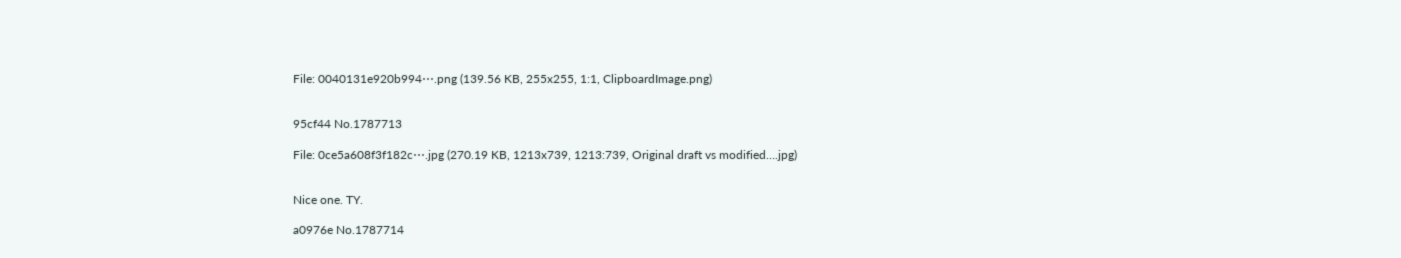File: 0040131e920b994⋯.png (139.56 KB, 255x255, 1:1, ClipboardImage.png)


95cf44 No.1787713

File: 0ce5a608f3f182c⋯.jpg (270.19 KB, 1213x739, 1213:739, Original draft vs modified….jpg)


Nice one. TY.

a0976e No.1787714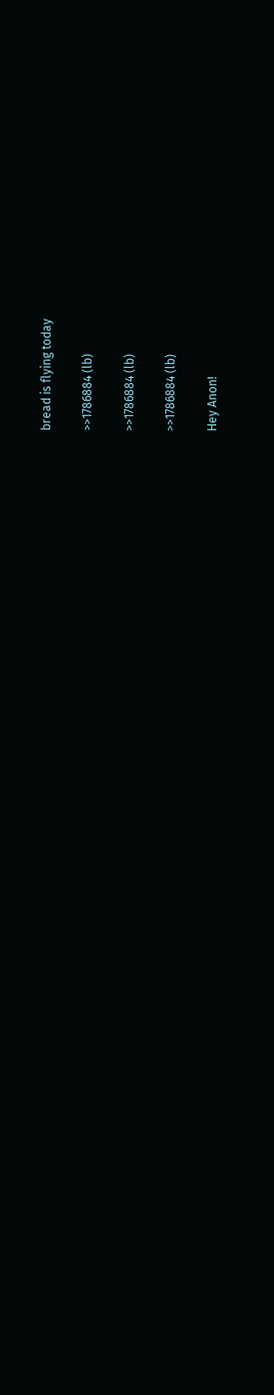bread is flying today

>>1786884 (lb)

>>1786884 (lb)

>>1786884 (lb)

Hey Anon!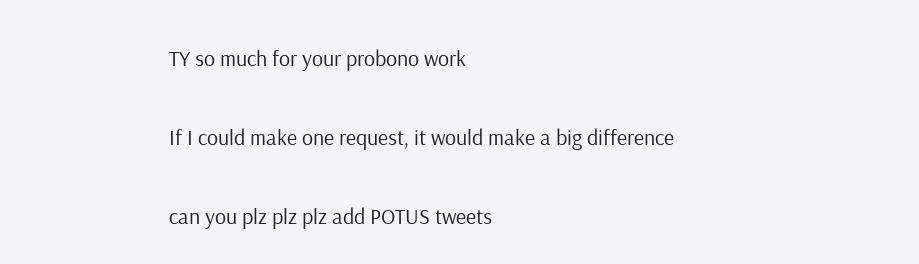TY so much for your probono work

If I could make one request, it would make a big difference

can you plz plz plz add POTUS tweets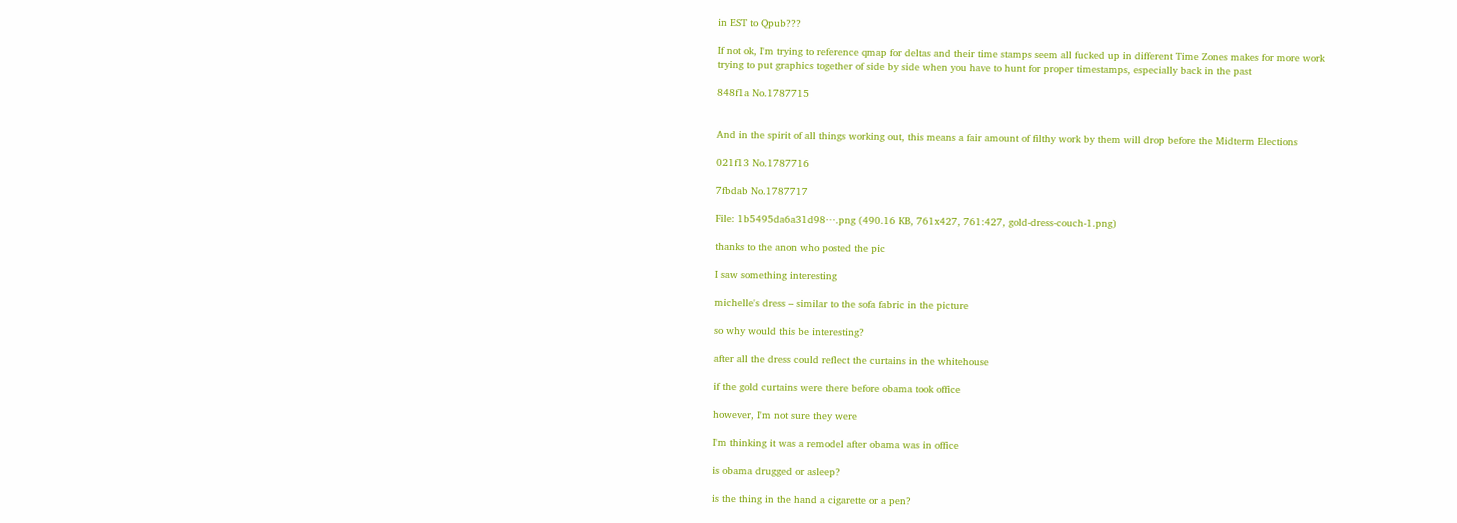in EST to Qpub???

If not ok, I'm trying to reference qmap for deltas and their time stamps seem all fucked up in different Time Zones makes for more work trying to put graphics together of side by side when you have to hunt for proper timestamps, especially back in the past

848f1a No.1787715


And in the spirit of all things working out, this means a fair amount of filthy work by them will drop before the Midterm Elections

021f13 No.1787716

7fbdab No.1787717

File: 1b5495da6a31d98⋯.png (490.16 KB, 761x427, 761:427, gold-dress-couch-1.png)

thanks to the anon who posted the pic

I saw something interesting

michelle's dress – similar to the sofa fabric in the picture

so why would this be interesting?

after all the dress could reflect the curtains in the whitehouse

if the gold curtains were there before obama took office

however, I'm not sure they were

I'm thinking it was a remodel after obama was in office

is obama drugged or asleep?

is the thing in the hand a cigarette or a pen?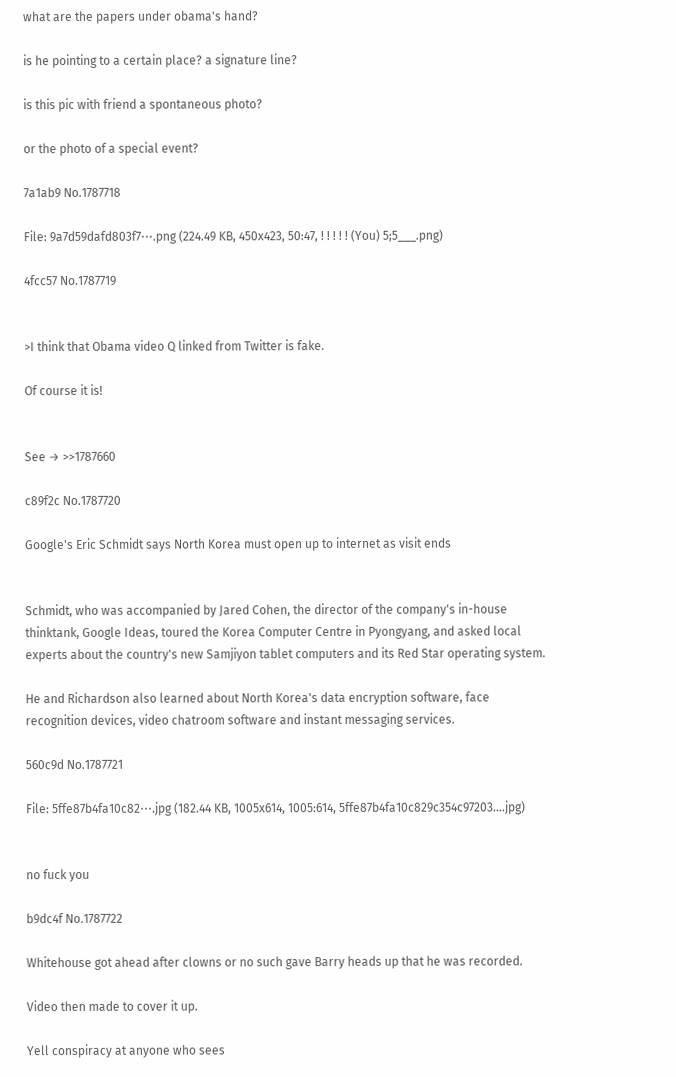what are the papers under obama's hand?

is he pointing to a certain place? a signature line?

is this pic with friend a spontaneous photo?

or the photo of a special event?

7a1ab9 No.1787718

File: 9a7d59dafd803f7⋯.png (224.49 KB, 450x423, 50:47, ! ! ! ! ! (You) 5;5___.png)

4fcc57 No.1787719


>I think that Obama video Q linked from Twitter is fake.

Of course it is!


See → >>1787660

c89f2c No.1787720

Google's Eric Schmidt says North Korea must open up to internet as visit ends


Schmidt, who was accompanied by Jared Cohen, the director of the company's in-house thinktank, Google Ideas, toured the Korea Computer Centre in Pyongyang, and asked local experts about the country's new Samjiyon tablet computers and its Red Star operating system.

He and Richardson also learned about North Korea's data encryption software, face recognition devices, video chatroom software and instant messaging services.

560c9d No.1787721

File: 5ffe87b4fa10c82⋯.jpg (182.44 KB, 1005x614, 1005:614, 5ffe87b4fa10c829c354c97203….jpg)


no fuck you

b9dc4f No.1787722

Whitehouse got ahead after clowns or no such gave Barry heads up that he was recorded.

Video then made to cover it up.

Yell conspiracy at anyone who sees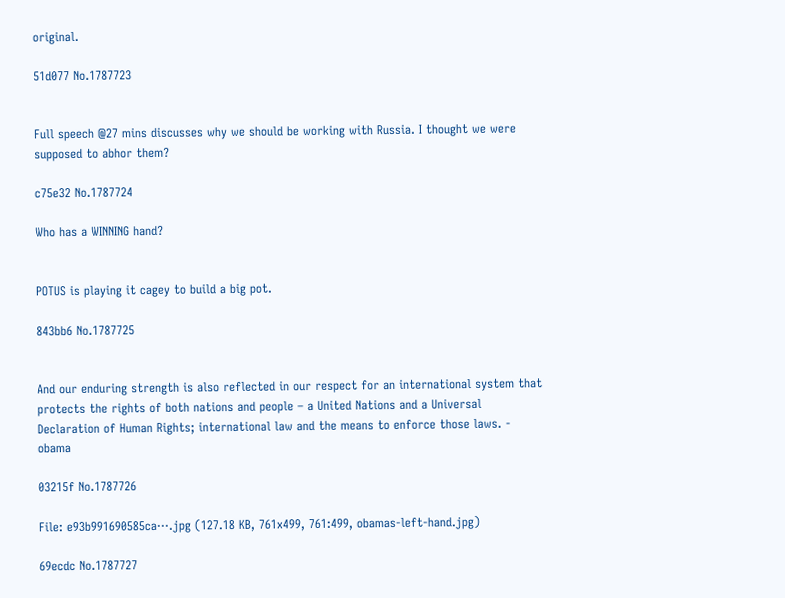original.

51d077 No.1787723


Full speech @27 mins discusses why we should be working with Russia. I thought we were supposed to abhor them?

c75e32 No.1787724

Who has a WINNING hand?


POTUS is playing it cagey to build a big pot.

843bb6 No.1787725


And our enduring strength is also reflected in our respect for an international system that protects the rights of both nations and people – a United Nations and a Universal Declaration of Human Rights; international law and the means to enforce those laws. - obama

03215f No.1787726

File: e93b991690585ca⋯.jpg (127.18 KB, 761x499, 761:499, obamas-left-hand.jpg)

69ecdc No.1787727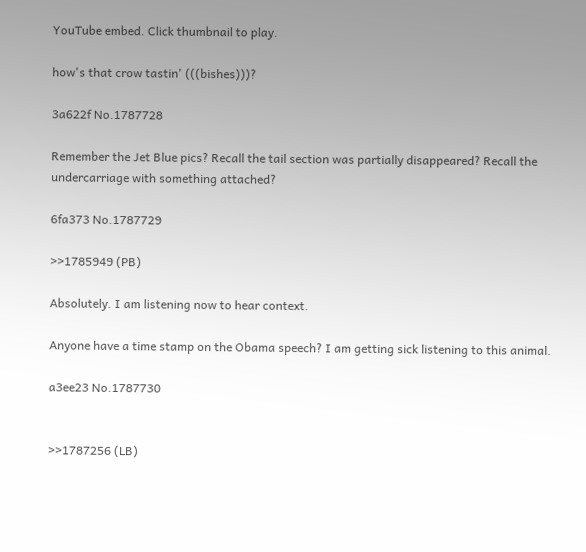YouTube embed. Click thumbnail to play.

how's that crow tastin' (((bishes)))?

3a622f No.1787728

Remember the Jet Blue pics? Recall the tail section was partially disappeared? Recall the undercarriage with something attached?

6fa373 No.1787729

>>1785949 (PB)

Absolutely. I am listening now to hear context.

Anyone have a time stamp on the Obama speech? I am getting sick listening to this animal.

a3ee23 No.1787730


>>1787256 (LB)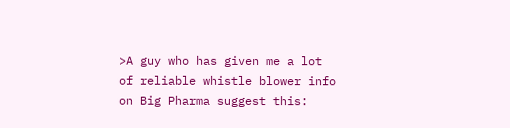>A guy who has given me a lot of reliable whistle blower info on Big Pharma suggest this: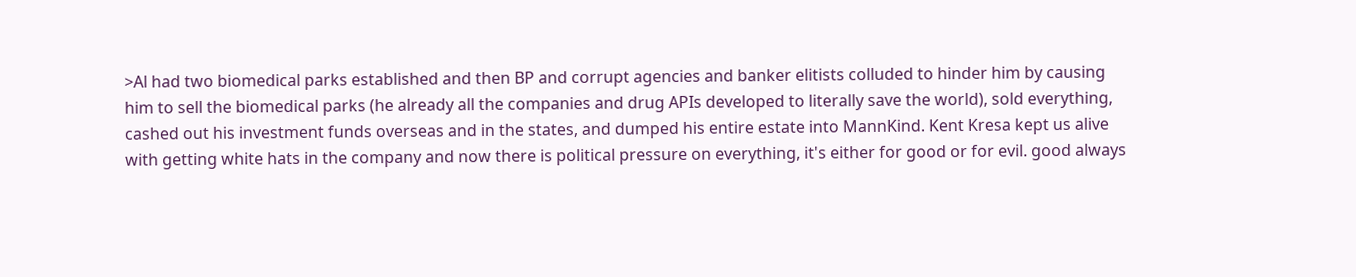>Al had two biomedical parks established and then BP and corrupt agencies and banker elitists colluded to hinder him by causing him to sell the biomedical parks (he already all the companies and drug APIs developed to literally save the world), sold everything, cashed out his investment funds overseas and in the states, and dumped his entire estate into MannKind. Kent Kresa kept us alive with getting white hats in the company and now there is political pressure on everything, it's either for good or for evil. good always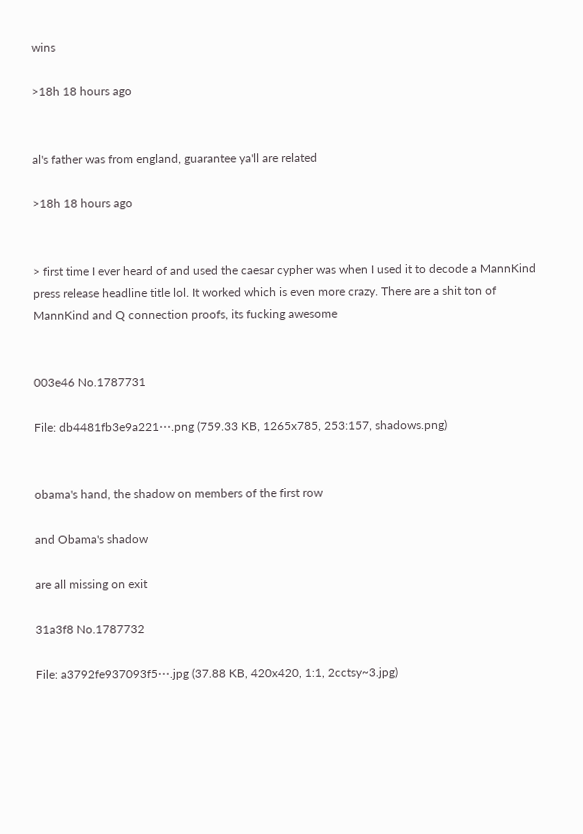wins

>18h 18 hours ago


al's father was from england, guarantee ya'll are related

>18h 18 hours ago


> first time I ever heard of and used the caesar cypher was when I used it to decode a MannKind press release headline title lol. It worked which is even more crazy. There are a shit ton of MannKind and Q connection proofs, its fucking awesome


003e46 No.1787731

File: db4481fb3e9a221⋯.png (759.33 KB, 1265x785, 253:157, shadows.png)


obama's hand, the shadow on members of the first row

and Obama's shadow

are all missing on exit

31a3f8 No.1787732

File: a3792fe937093f5⋯.jpg (37.88 KB, 420x420, 1:1, 2cctsy~3.jpg)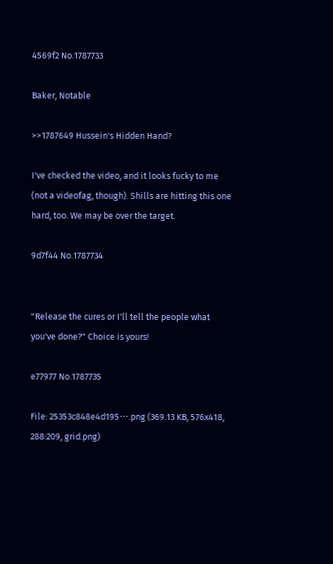4569f2 No.1787733

Baker, Notable

>>1787649 Hussein's Hidden Hand?

I've checked the video, and it looks fucky to me (not a videofag, though). Shills are hitting this one hard, too. We may be over the target.

9d7f44 No.1787734


"Release the cures or I'll tell the people what you've done?" Choice is yours!

e77977 No.1787735

File: 25353c848e4d195⋯.png (369.13 KB, 576x418, 288:209, grid.png)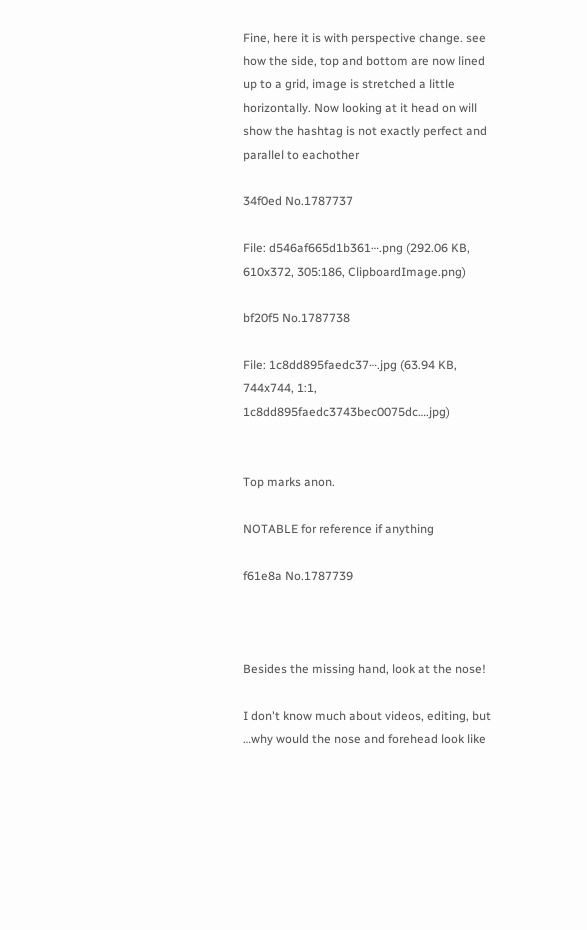Fine, here it is with perspective change. see how the side, top and bottom are now lined up to a grid, image is stretched a little horizontally. Now looking at it head on will show the hashtag is not exactly perfect and parallel to eachother

34f0ed No.1787737

File: d546af665d1b361⋯.png (292.06 KB, 610x372, 305:186, ClipboardImage.png)

bf20f5 No.1787738

File: 1c8dd895faedc37⋯.jpg (63.94 KB, 744x744, 1:1, 1c8dd895faedc3743bec0075dc….jpg)


Top marks anon.

NOTABLE for reference if anything

f61e8a No.1787739



Besides the missing hand, look at the nose!

I don't know much about videos, editing, but …why would the nose and forehead look like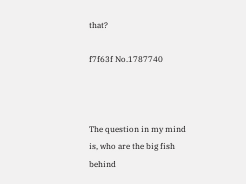that?

f7f63f No.1787740



The question in my mind is, who are the big fish behind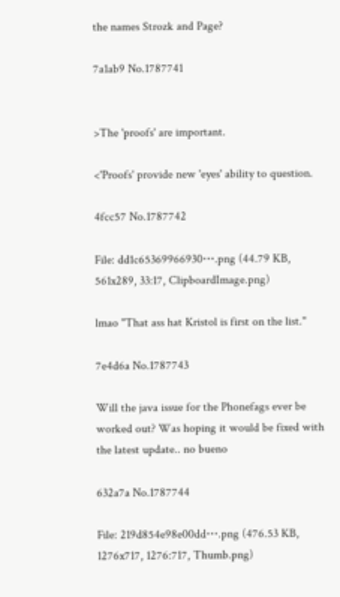the names Strozk and Page?

7a1ab9 No.1787741


>The 'proofs' are important.

<'Proofs' provide new 'eyes' ability to question.

4fcc57 No.1787742

File: dd1c65369966930⋯.png (44.79 KB, 561x289, 33:17, ClipboardImage.png)

lmao "That ass hat Kristol is first on the list."

7e4d6a No.1787743

Will the java issue for the Phonefags ever be worked out? Was hoping it would be fixed with the latest update.. no bueno

632a7a No.1787744

File: 219d854e98e00dd⋯.png (476.53 KB, 1276x717, 1276:717, Thumb.png)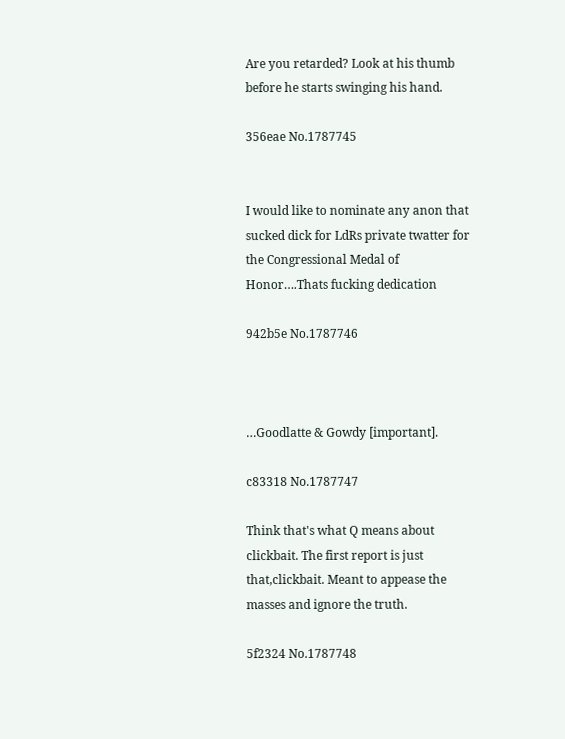Are you retarded? Look at his thumb before he starts swinging his hand.

356eae No.1787745


I would like to nominate any anon that sucked dick for LdRs private twatter for the Congressional Medal of Honor….Thats fucking dedication

942b5e No.1787746



…Goodlatte & Gowdy [important].

c83318 No.1787747

Think that's what Q means about clickbait. The first report is just that,clickbait. Meant to appease the masses and ignore the truth.

5f2324 No.1787748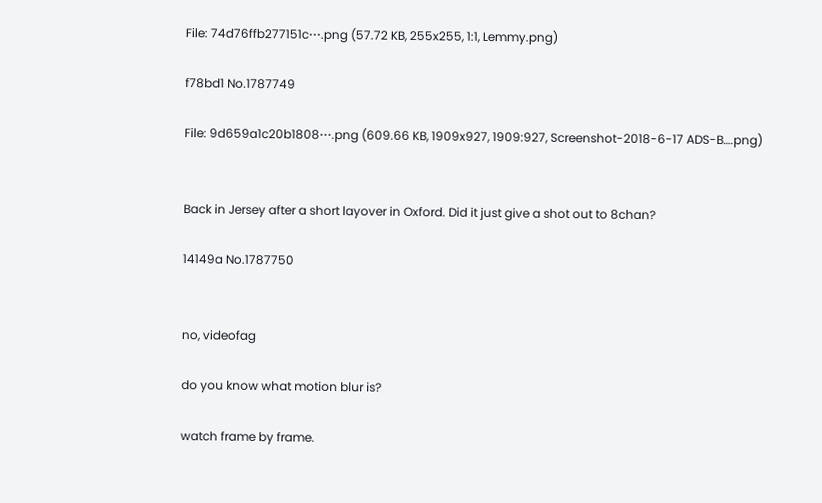File: 74d76ffb277151c⋯.png (57.72 KB, 255x255, 1:1, Lemmy.png)

f78bd1 No.1787749

File: 9d659a1c20b1808⋯.png (609.66 KB, 1909x927, 1909:927, Screenshot-2018-6-17 ADS-B….png)


Back in Jersey after a short layover in Oxford. Did it just give a shot out to 8chan?

14149a No.1787750


no, videofag

do you know what motion blur is?

watch frame by frame.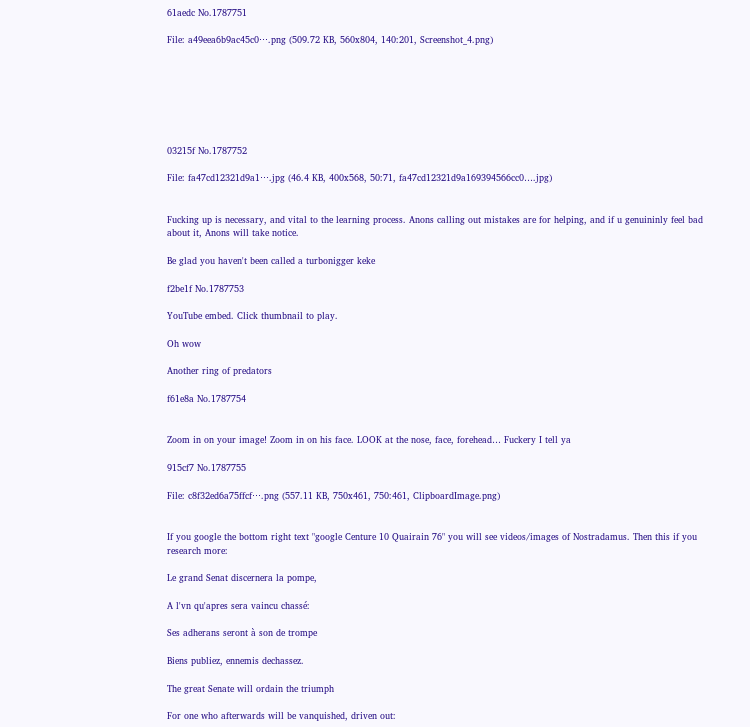61aedc No.1787751

File: a49eea6b9ac45c0⋯.png (509.72 KB, 560x804, 140:201, Screenshot_4.png)







03215f No.1787752

File: fa47cd12321d9a1⋯.jpg (46.4 KB, 400x568, 50:71, fa47cd12321d9a169394566cc0….jpg)


Fucking up is necessary, and vital to the learning process. Anons calling out mistakes are for helping, and if u genuininly feel bad about it, Anons will take notice.

Be glad you haven't been called a turbonigger keke

f2be1f No.1787753

YouTube embed. Click thumbnail to play.

Oh wow

Another ring of predators

f61e8a No.1787754


Zoom in on your image! Zoom in on his face. LOOK at the nose, face, forehead… Fuckery I tell ya

915cf7 No.1787755

File: c8f32ed6a75ffcf⋯.png (557.11 KB, 750x461, 750:461, ClipboardImage.png)


If you google the bottom right text "google Centure 10 Quairain 76" you will see videos/images of Nostradamus. Then this if you research more:

Le grand Senat discernera la pompe,

A l'vn qu'apres sera vaincu chassé:

Ses adherans seront à son de trompe

Biens publiez, ennemis dechassez.

The great Senate will ordain the triumph

For one who afterwards will be vanquished, driven out: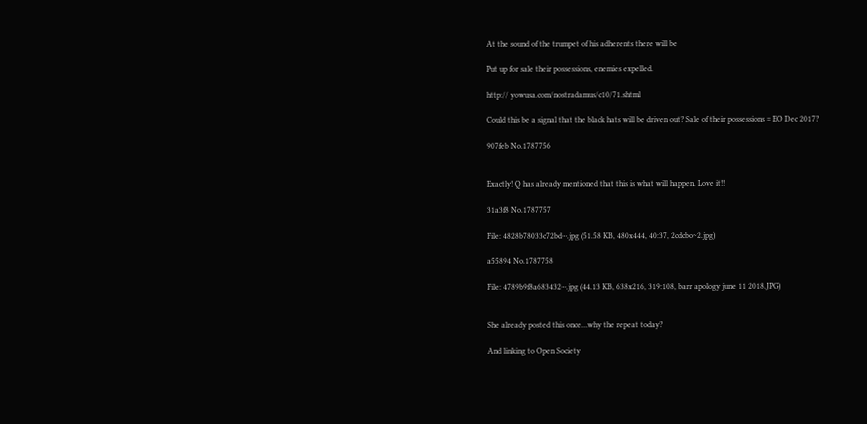At the sound of the trumpet of his adherents there will be

Put up for sale their possessions, enemies expelled.

http:// yowusa.com/nostradamus/c10/71.shtml

Could this be a signal that the black hats will be driven out? Sale of their possessions = EO Dec 2017?

907feb No.1787756


Exactly! Q has already mentioned that this is what will happen. Love it!!

31a3f8 No.1787757

File: 4828b78033c72bd⋯.jpg (51.58 KB, 480x444, 40:37, 2cdcbo~2.jpg)

a55894 No.1787758

File: 4789b9f8a683432⋯.jpg (44.13 KB, 638x216, 319:108, barr apology june 11 2018.JPG)


She already posted this once…why the repeat today?

And linking to Open Society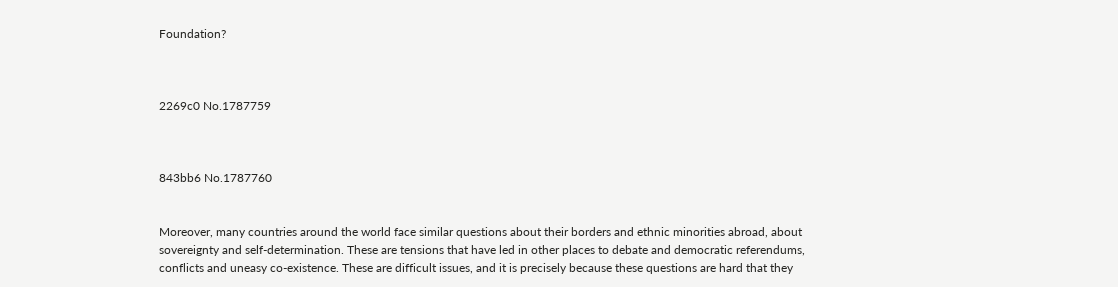Foundation?



2269c0 No.1787759



843bb6 No.1787760


Moreover, many countries around the world face similar questions about their borders and ethnic minorities abroad, about sovereignty and self-determination. These are tensions that have led in other places to debate and democratic referendums, conflicts and uneasy co-existence. These are difficult issues, and it is precisely because these questions are hard that they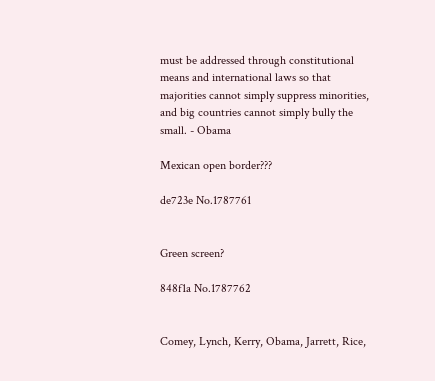must be addressed through constitutional means and international laws so that majorities cannot simply suppress minorities, and big countries cannot simply bully the small. - Obama

Mexican open border???

de723e No.1787761


Green screen?

848f1a No.1787762


Comey, Lynch, Kerry, Obama, Jarrett, Rice,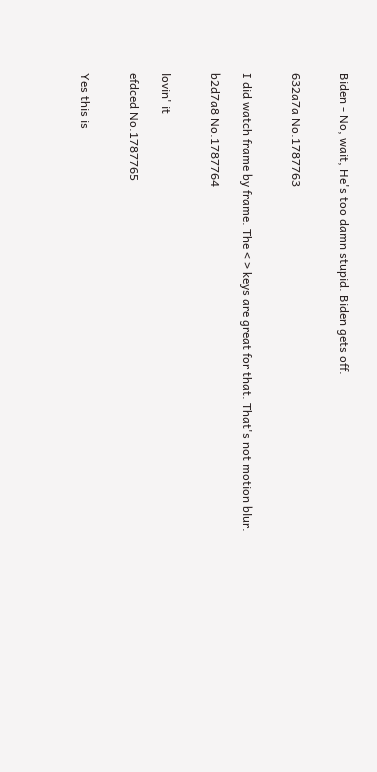Biden - No, wait, He's too damn stupid. Biden gets off.


632a7a No.1787763


I did watch frame by frame. The < > keys are great for that. That's not motion blur.

b2d7a8 No.1787764


lovin' it

efdced No.1787765


Yes this is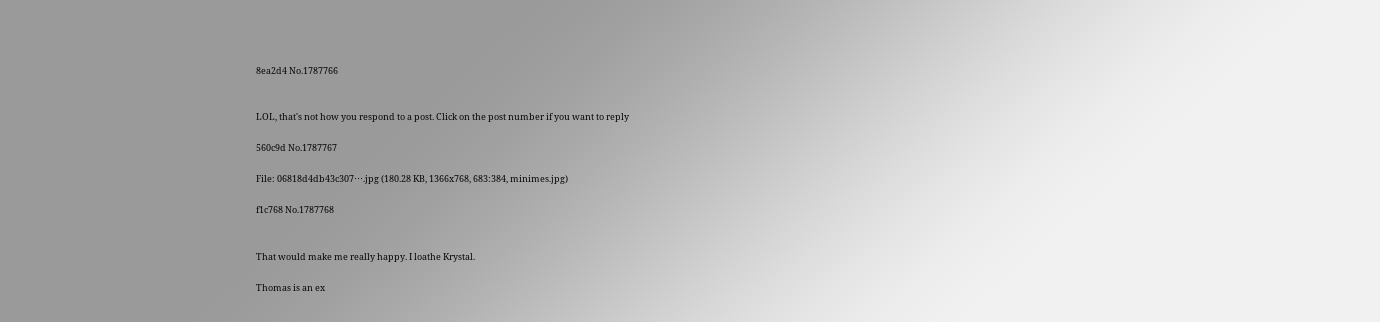8ea2d4 No.1787766


LOL, that's not how you respond to a post. Click on the post number if you want to reply

560c9d No.1787767

File: 06818d4db43c307⋯.jpg (180.28 KB, 1366x768, 683:384, minimes.jpg)

f1c768 No.1787768


That would make me really happy. I loathe Krystal.

Thomas is an ex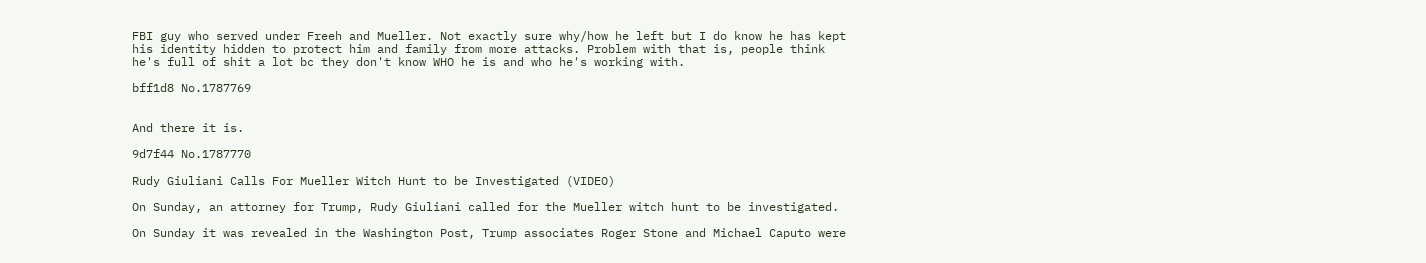FBI guy who served under Freeh and Mueller. Not exactly sure why/how he left but I do know he has kept his identity hidden to protect him and family from more attacks. Problem with that is, people think he's full of shit a lot bc they don't know WHO he is and who he's working with.

bff1d8 No.1787769


And there it is.

9d7f44 No.1787770

Rudy Giuliani Calls For Mueller Witch Hunt to be Investigated (VIDEO)

On Sunday, an attorney for Trump, Rudy Giuliani called for the Mueller witch hunt to be investigated.

On Sunday it was revealed in the Washington Post, Trump associates Roger Stone and Michael Caputo were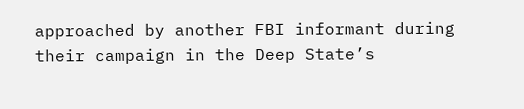approached by another FBI informant during their campaign in the Deep State’s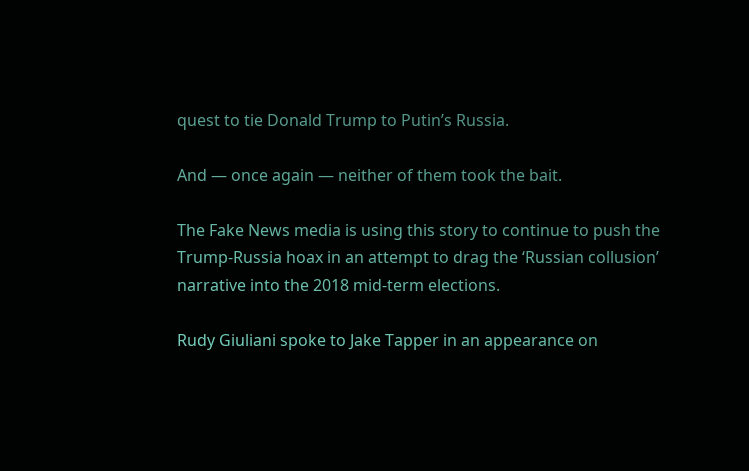quest to tie Donald Trump to Putin’s Russia.

And — once again — neither of them took the bait.

The Fake News media is using this story to continue to push the Trump-Russia hoax in an attempt to drag the ‘Russian collusion’ narrative into the 2018 mid-term elections.

Rudy Giuliani spoke to Jake Tapper in an appearance on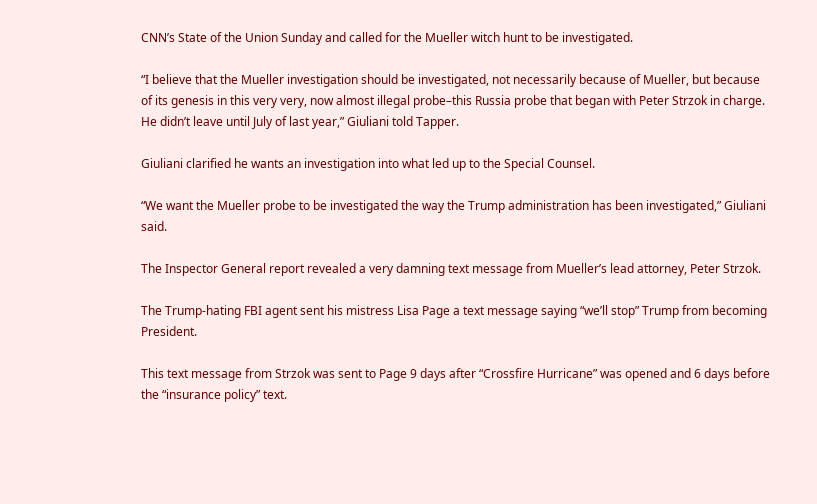CNN’s State of the Union Sunday and called for the Mueller witch hunt to be investigated.

“I believe that the Mueller investigation should be investigated, not necessarily because of Mueller, but because of its genesis in this very very, now almost illegal probe–this Russia probe that began with Peter Strzok in charge. He didn’t leave until July of last year,” Giuliani told Tapper.

Giuliani clarified he wants an investigation into what led up to the Special Counsel.

“We want the Mueller probe to be investigated the way the Trump administration has been investigated,” Giuliani said.

The Inspector General report revealed a very damning text message from Mueller’s lead attorney, Peter Strzok.

The Trump-hating FBI agent sent his mistress Lisa Page a text message saying “we’ll stop” Trump from becoming President.

This text message from Strzok was sent to Page 9 days after “Crossfire Hurricane” was opened and 6 days before the “insurance policy” text.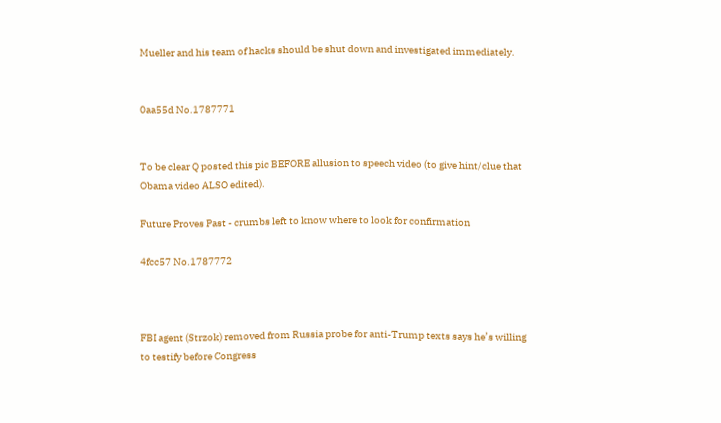Mueller and his team of hacks should be shut down and investigated immediately.


0aa55d No.1787771


To be clear Q posted this pic BEFORE allusion to speech video (to give hint/clue that Obama video ALSO edited).

Future Proves Past - crumbs left to know where to look for confirmation

4fcc57 No.1787772



FBI agent (Strzok) removed from Russia probe for anti-Trump texts says he’s willing to testify before Congress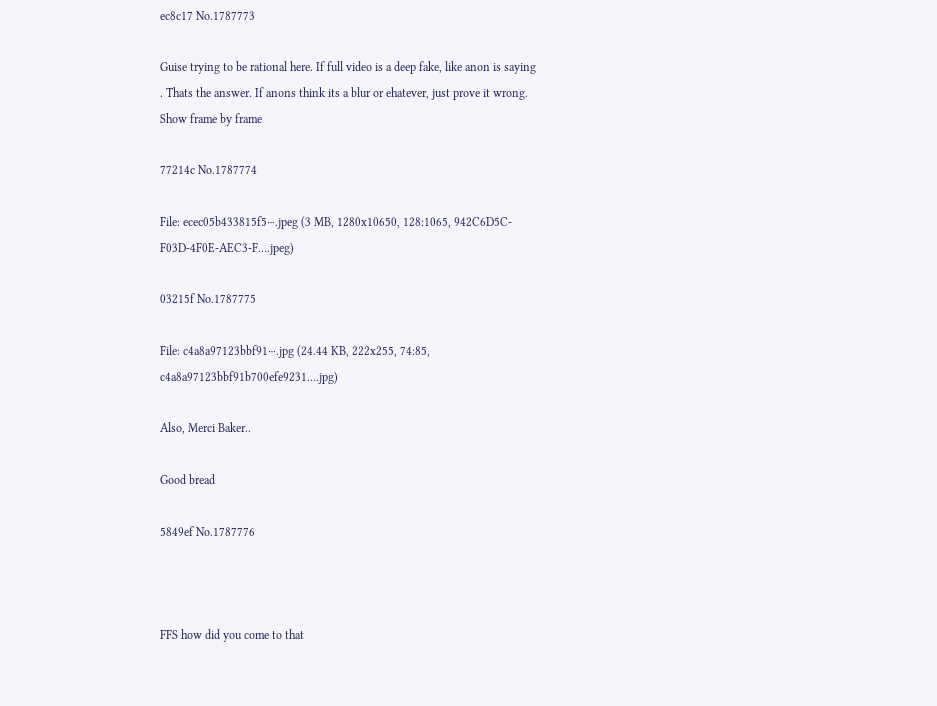ec8c17 No.1787773

Guise trying to be rational here. If full video is a deep fake, like anon is saying . Thats the answer. If anons think its a blur or ehatever, just prove it wrong. Show frame by frame

77214c No.1787774

File: ecec05b433815f5⋯.jpeg (3 MB, 1280x10650, 128:1065, 942C6D5C-F03D-4F0E-AEC3-F….jpeg)

03215f No.1787775

File: c4a8a97123bbf91⋯.jpg (24.44 KB, 222x255, 74:85, c4a8a97123bbf91b700efe9231….jpg)

Also, Merci Baker..

Good bread

5849ef No.1787776



FFS how did you come to that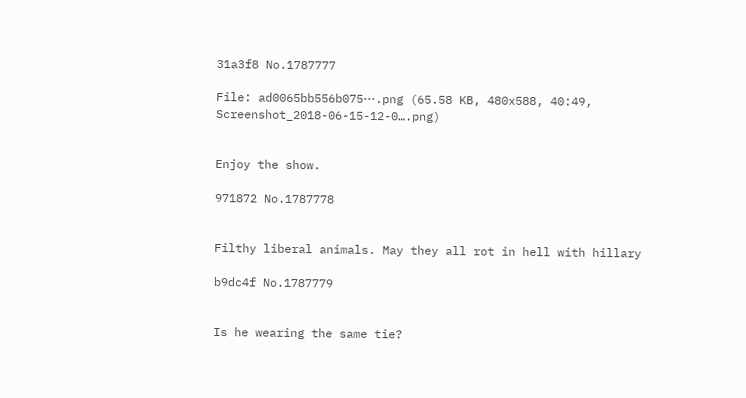31a3f8 No.1787777

File: ad0065bb556b075⋯.png (65.58 KB, 480x588, 40:49, Screenshot_2018-06-15-12-0….png)


Enjoy the show.

971872 No.1787778


Filthy liberal animals. May they all rot in hell with hillary

b9dc4f No.1787779


Is he wearing the same tie?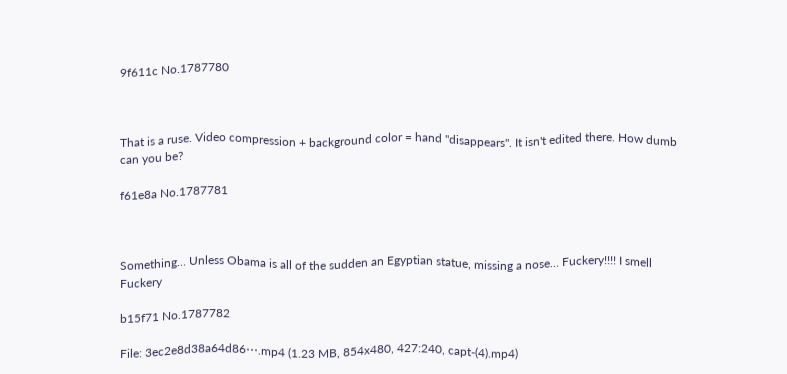9f611c No.1787780



That is a ruse. Video compression + background color = hand "disappears". It isn't edited there. How dumb can you be?

f61e8a No.1787781



Something… Unless Obama is all of the sudden an Egyptian statue, missing a nose… Fuckery!!!! I smell Fuckery

b15f71 No.1787782

File: 3ec2e8d38a64d86⋯.mp4 (1.23 MB, 854x480, 427:240, capt-(4).mp4)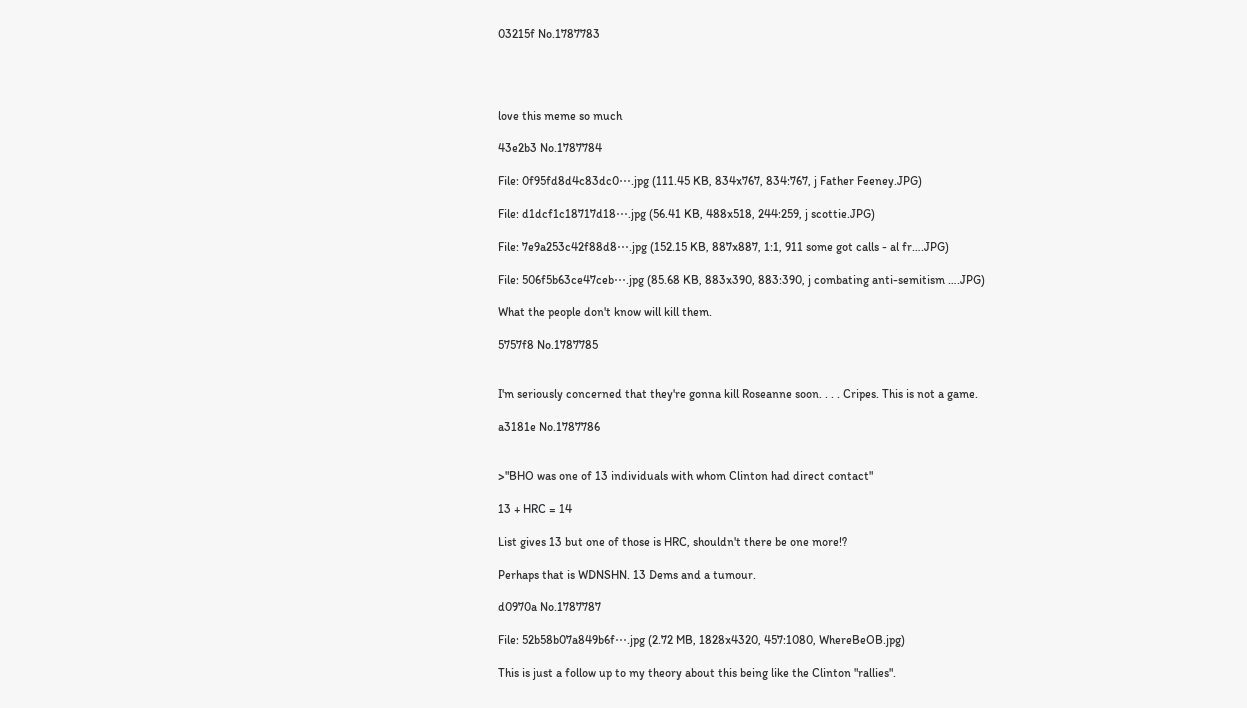03215f No.1787783




love this meme so much

43e2b3 No.1787784

File: 0f95fd8d4c83dc0⋯.jpg (111.45 KB, 834x767, 834:767, j Father Feeney.JPG)

File: d1dcf1c18717d18⋯.jpg (56.41 KB, 488x518, 244:259, j scottie.JPG)

File: 7e9a253c42f88d8⋯.jpg (152.15 KB, 887x887, 1:1, 911 some got calls - al fr….JPG)

File: 506f5b63ce47ceb⋯.jpg (85.68 KB, 883x390, 883:390, j combating anti-semitism ….JPG)

What the people don't know will kill them.

5757f8 No.1787785


I'm seriously concerned that they're gonna kill Roseanne soon. . . . Cripes. This is not a game.

a3181e No.1787786


>"BHO was one of 13 individuals with whom Clinton had direct contact"

13 + HRC = 14

List gives 13 but one of those is HRC, shouldn't there be one more!?

Perhaps that is WDNSHN. 13 Dems and a tumour.

d0970a No.1787787

File: 52b58b07a849b6f⋯.jpg (2.72 MB, 1828x4320, 457:1080, WhereBeOB.jpg)

This is just a follow up to my theory about this being like the Clinton "rallies".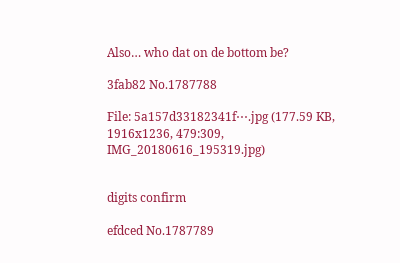Also… who dat on de bottom be?

3fab82 No.1787788

File: 5a157d33182341f⋯.jpg (177.59 KB, 1916x1236, 479:309, IMG_20180616_195319.jpg)


digits confirm

efdced No.1787789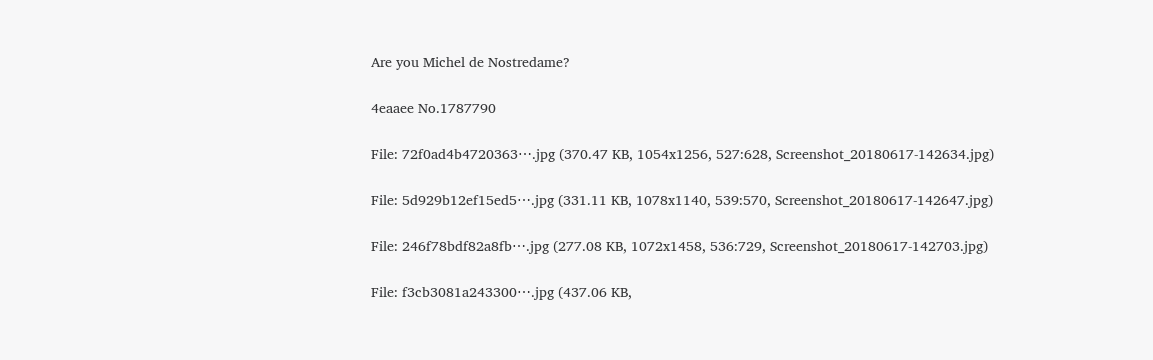Are you Michel de Nostredame?

4eaaee No.1787790

File: 72f0ad4b4720363⋯.jpg (370.47 KB, 1054x1256, 527:628, Screenshot_20180617-142634.jpg)

File: 5d929b12ef15ed5⋯.jpg (331.11 KB, 1078x1140, 539:570, Screenshot_20180617-142647.jpg)

File: 246f78bdf82a8fb⋯.jpg (277.08 KB, 1072x1458, 536:729, Screenshot_20180617-142703.jpg)

File: f3cb3081a243300⋯.jpg (437.06 KB,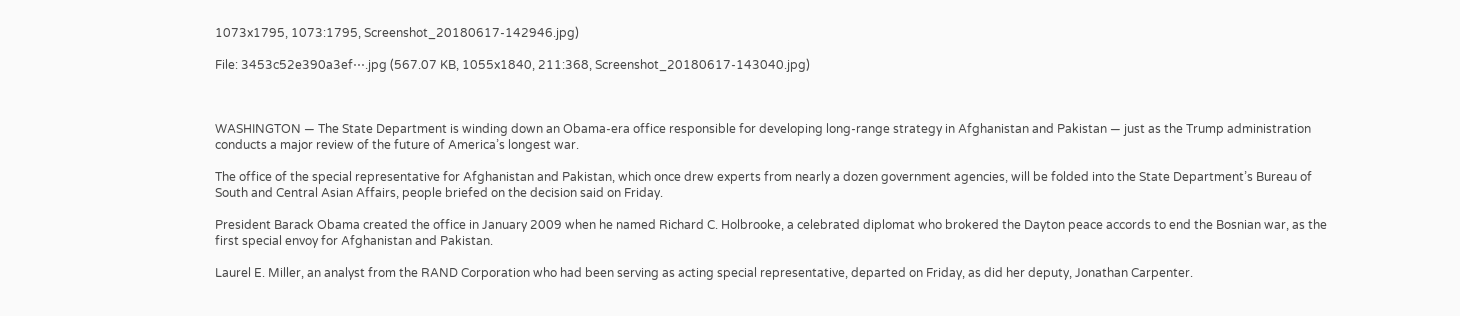1073x1795, 1073:1795, Screenshot_20180617-142946.jpg)

File: 3453c52e390a3ef⋯.jpg (567.07 KB, 1055x1840, 211:368, Screenshot_20180617-143040.jpg)



WASHINGTON — The State Department is winding down an Obama-era office responsible for developing long-range strategy in Afghanistan and Pakistan — just as the Trump administration conducts a major review of the future of America’s longest war.

The office of the special representative for Afghanistan and Pakistan, which once drew experts from nearly a dozen government agencies, will be folded into the State Department’s Bureau of South and Central Asian Affairs, people briefed on the decision said on Friday.

President Barack Obama created the office in January 2009 when he named Richard C. Holbrooke, a celebrated diplomat who brokered the Dayton peace accords to end the Bosnian war, as the first special envoy for Afghanistan and Pakistan.

Laurel E. Miller, an analyst from the RAND Corporation who had been serving as acting special representative, departed on Friday, as did her deputy, Jonathan Carpenter.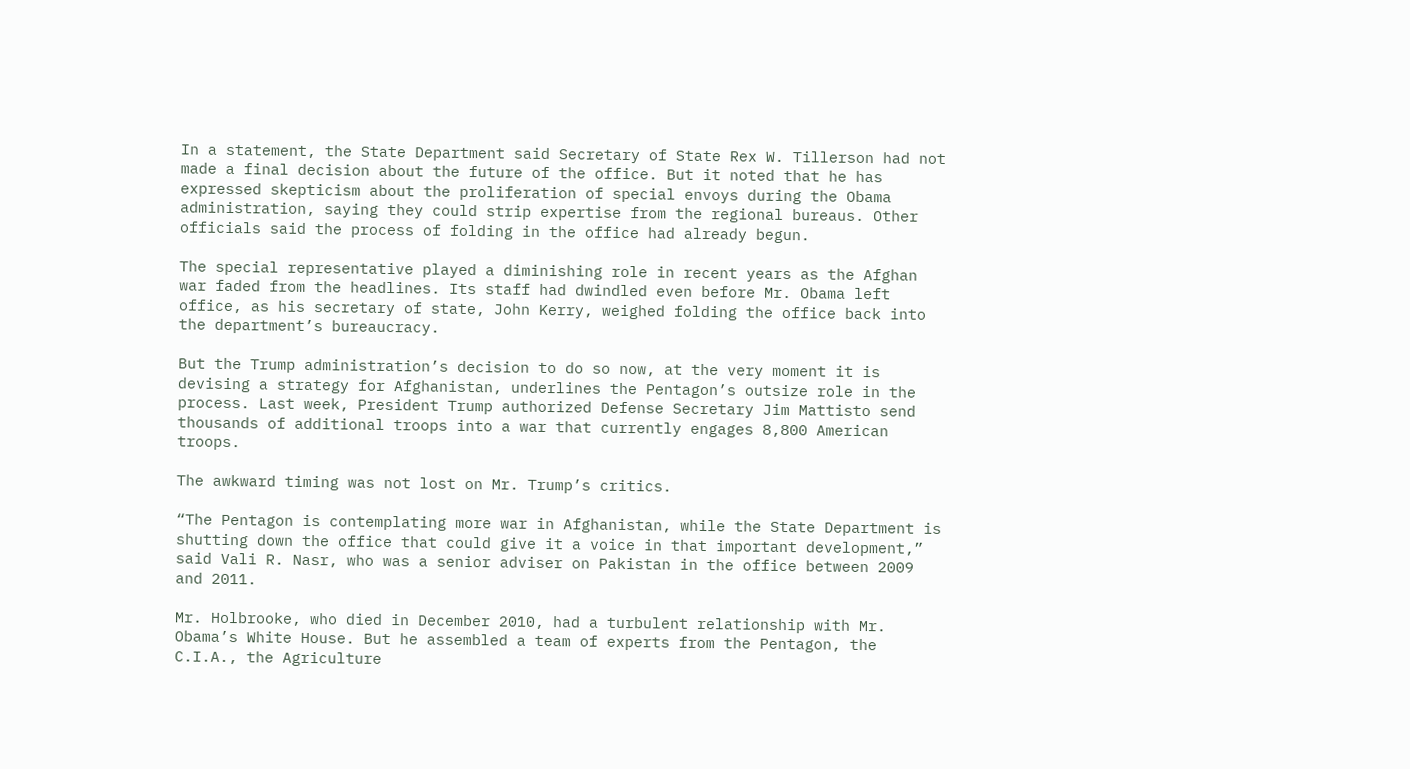In a statement, the State Department said Secretary of State Rex W. Tillerson had not made a final decision about the future of the office. But it noted that he has expressed skepticism about the proliferation of special envoys during the Obama administration, saying they could strip expertise from the regional bureaus. Other officials said the process of folding in the office had already begun.

The special representative played a diminishing role in recent years as the Afghan war faded from the headlines. Its staff had dwindled even before Mr. Obama left office, as his secretary of state, John Kerry, weighed folding the office back into the department’s bureaucracy.

But the Trump administration’s decision to do so now, at the very moment it is devising a strategy for Afghanistan, underlines the Pentagon’s outsize role in the process. Last week, President Trump authorized Defense Secretary Jim Mattisto send thousands of additional troops into a war that currently engages 8,800 American troops.

The awkward timing was not lost on Mr. Trump’s critics.

“The Pentagon is contemplating more war in Afghanistan, while the State Department is shutting down the office that could give it a voice in that important development,” said Vali R. Nasr, who was a senior adviser on Pakistan in the office between 2009 and 2011.

Mr. Holbrooke, who died in December 2010, had a turbulent relationship with Mr. Obama’s White House. But he assembled a team of experts from the Pentagon, the C.I.A., the Agriculture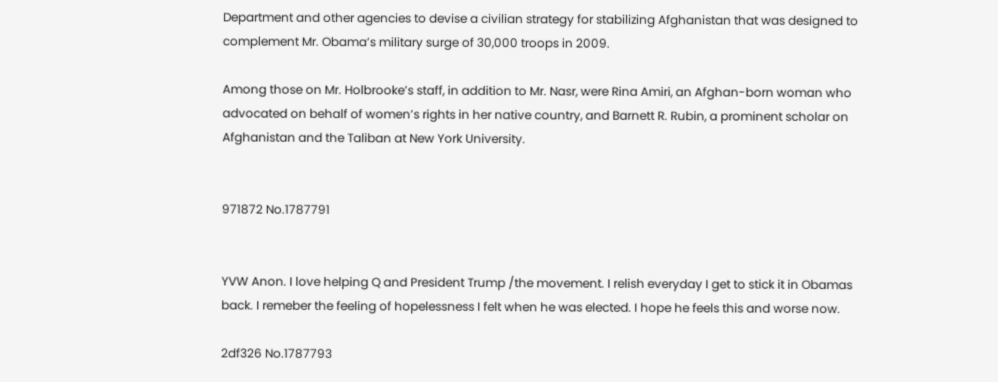Department and other agencies to devise a civilian strategy for stabilizing Afghanistan that was designed to complement Mr. Obama’s military surge of 30,000 troops in 2009.

Among those on Mr. Holbrooke’s staff, in addition to Mr. Nasr, were Rina Amiri, an Afghan-born woman who advocated on behalf of women’s rights in her native country, and Barnett R. Rubin, a prominent scholar on Afghanistan and the Taliban at New York University.


971872 No.1787791


YVW Anon. I love helping Q and President Trump /the movement. I relish everyday I get to stick it in Obamas back. I remeber the feeling of hopelessness I felt when he was elected. I hope he feels this and worse now.

2df326 No.1787793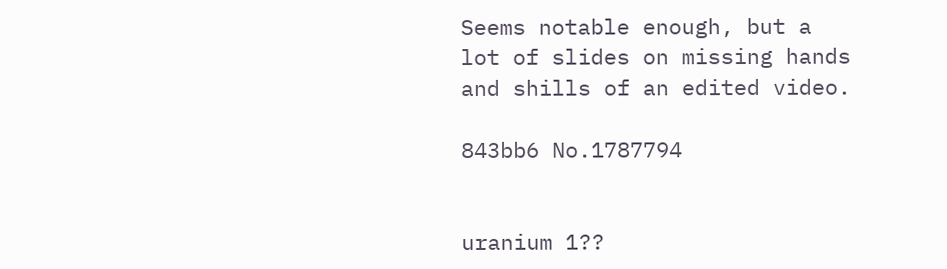Seems notable enough, but a lot of slides on missing hands and shills of an edited video.

843bb6 No.1787794


uranium 1??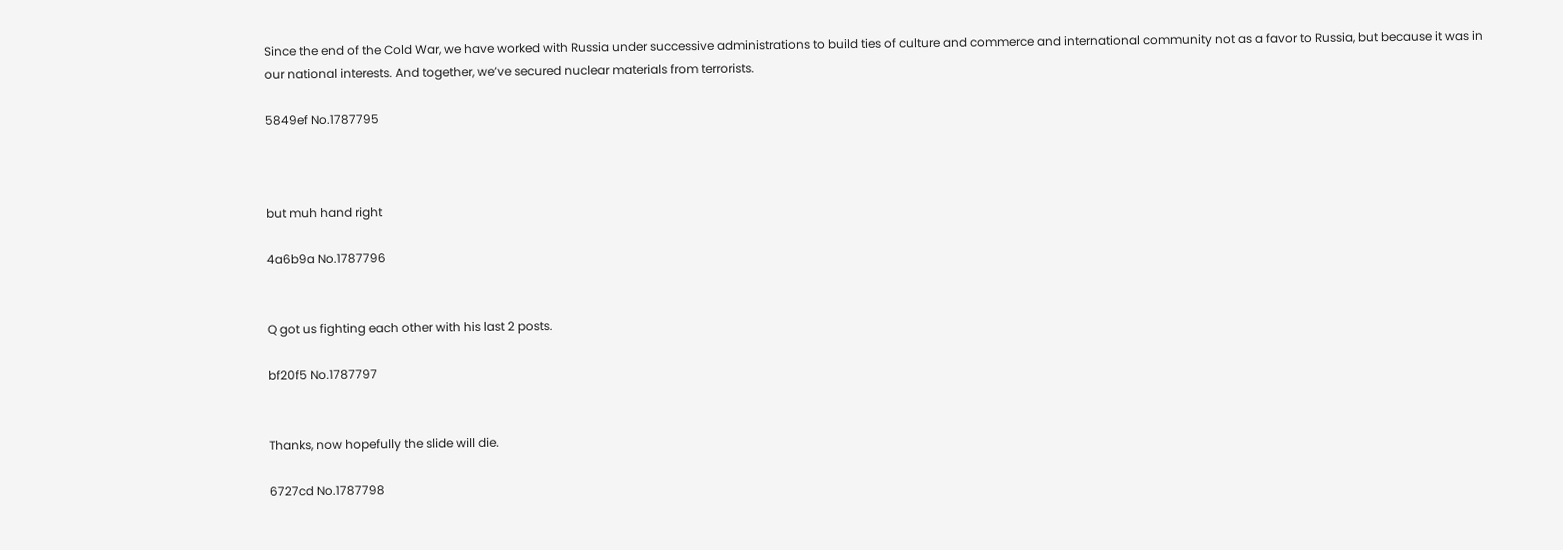Since the end of the Cold War, we have worked with Russia under successive administrations to build ties of culture and commerce and international community not as a favor to Russia, but because it was in our national interests. And together, we’ve secured nuclear materials from terrorists.

5849ef No.1787795



but muh hand right

4a6b9a No.1787796


Q got us fighting each other with his last 2 posts.

bf20f5 No.1787797


Thanks, now hopefully the slide will die.

6727cd No.1787798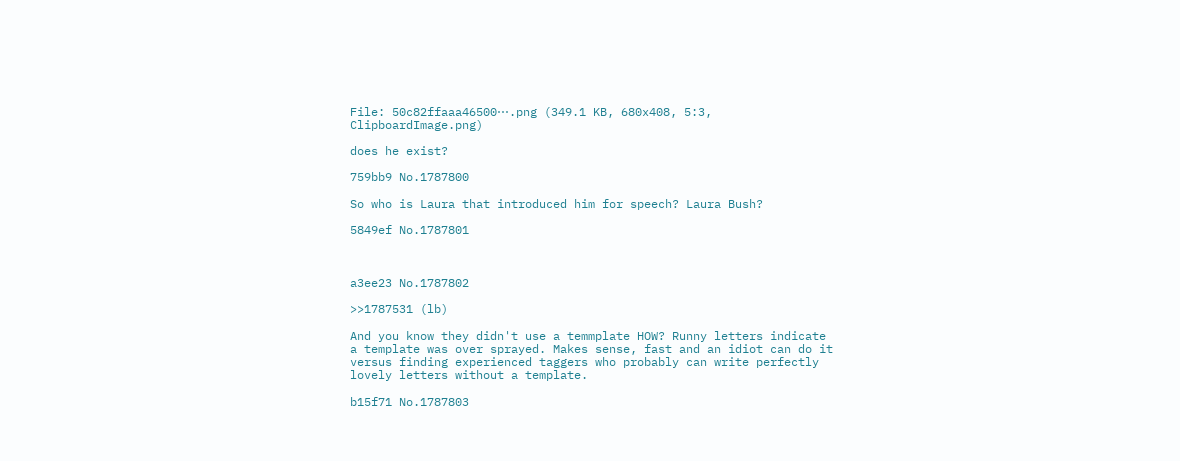File: 50c82ffaaa46500⋯.png (349.1 KB, 680x408, 5:3, ClipboardImage.png)

does he exist?

759bb9 No.1787800

So who is Laura that introduced him for speech? Laura Bush?

5849ef No.1787801



a3ee23 No.1787802

>>1787531 (lb)

And you know they didn't use a temmplate HOW? Runny letters indicate a template was over sprayed. Makes sense, fast and an idiot can do it versus finding experienced taggers who probably can write perfectly lovely letters without a template.

b15f71 No.1787803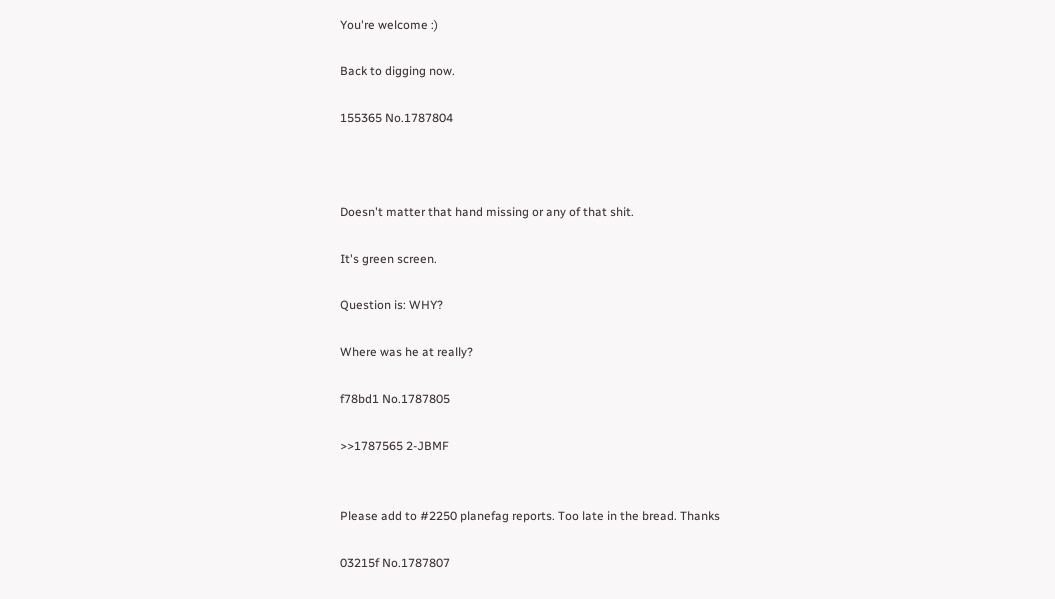You're welcome :)

Back to digging now.

155365 No.1787804



Doesn't matter that hand missing or any of that shit.

It's green screen.

Question is: WHY?

Where was he at really?

f78bd1 No.1787805

>>1787565 2-JBMF


Please add to #2250 planefag reports. Too late in the bread. Thanks

03215f No.1787807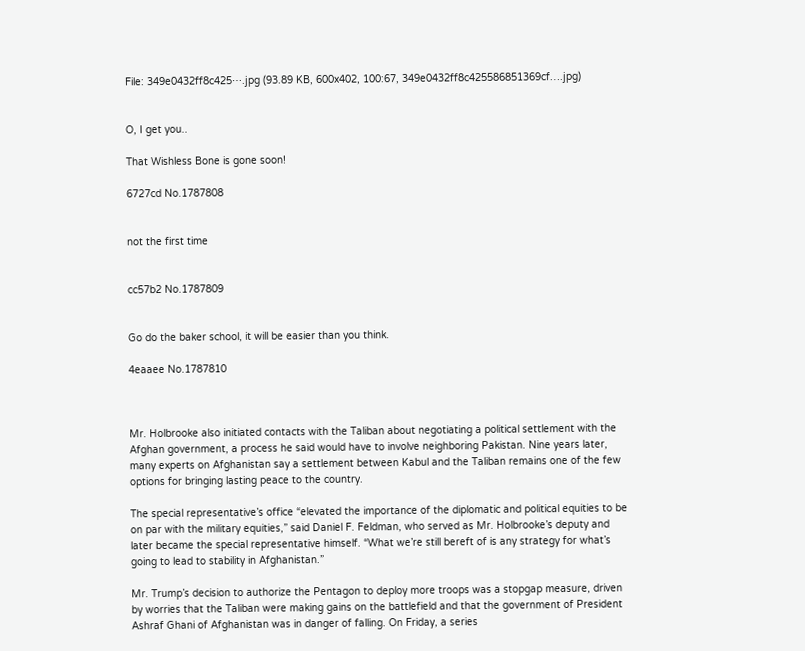File: 349e0432ff8c425⋯.jpg (93.89 KB, 600x402, 100:67, 349e0432ff8c425586851369cf….jpg)


O, I get you..

That Wishless Bone is gone soon!

6727cd No.1787808


not the first time


cc57b2 No.1787809


Go do the baker school, it will be easier than you think.

4eaaee No.1787810



Mr. Holbrooke also initiated contacts with the Taliban about negotiating a political settlement with the Afghan government, a process he said would have to involve neighboring Pakistan. Nine years later, many experts on Afghanistan say a settlement between Kabul and the Taliban remains one of the few options for bringing lasting peace to the country.

The special representative’s office “elevated the importance of the diplomatic and political equities to be on par with the military equities,” said Daniel F. Feldman, who served as Mr. Holbrooke’s deputy and later became the special representative himself. “What we’re still bereft of is any strategy for what’s going to lead to stability in Afghanistan.”

Mr. Trump’s decision to authorize the Pentagon to deploy more troops was a stopgap measure, driven by worries that the Taliban were making gains on the battlefield and that the government of President Ashraf Ghani of Afghanistan was in danger of falling. On Friday, a series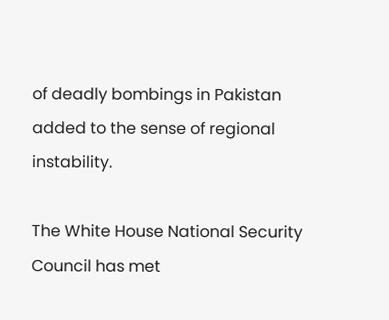of deadly bombings in Pakistan added to the sense of regional instability.

The White House National Security Council has met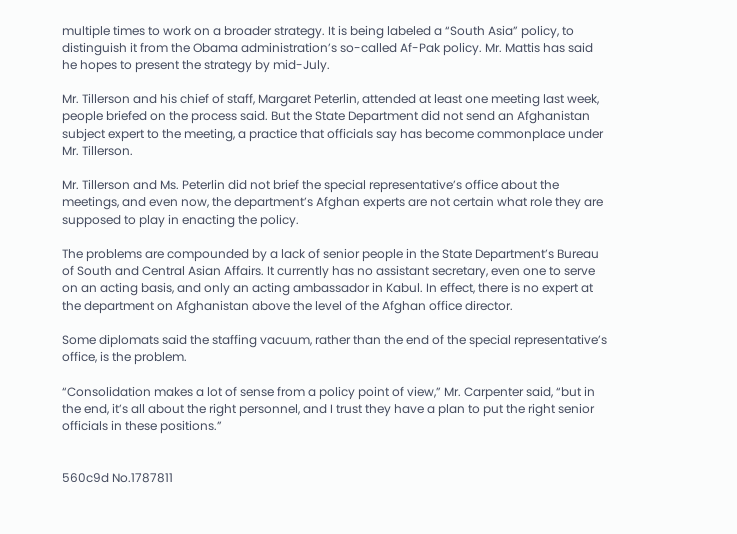multiple times to work on a broader strategy. It is being labeled a “South Asia” policy, to distinguish it from the Obama administration’s so-called Af-Pak policy. Mr. Mattis has said he hopes to present the strategy by mid-July.

Mr. Tillerson and his chief of staff, Margaret Peterlin, attended at least one meeting last week, people briefed on the process said. But the State Department did not send an Afghanistan subject expert to the meeting, a practice that officials say has become commonplace under Mr. Tillerson.

Mr. Tillerson and Ms. Peterlin did not brief the special representative’s office about the meetings, and even now, the department’s Afghan experts are not certain what role they are supposed to play in enacting the policy.

The problems are compounded by a lack of senior people in the State Department’s Bureau of South and Central Asian Affairs. It currently has no assistant secretary, even one to serve on an acting basis, and only an acting ambassador in Kabul. In effect, there is no expert at the department on Afghanistan above the level of the Afghan office director.

Some diplomats said the staffing vacuum, rather than the end of the special representative’s office, is the problem.

“Consolidation makes a lot of sense from a policy point of view,” Mr. Carpenter said, “but in the end, it’s all about the right personnel, and I trust they have a plan to put the right senior officials in these positions.”


560c9d No.1787811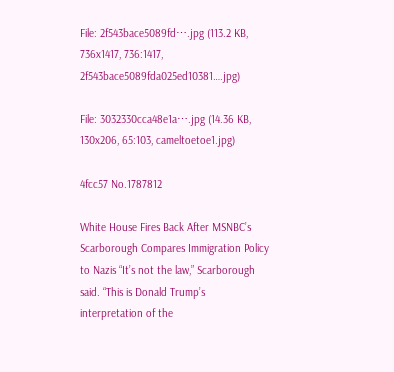File: 2f543bace5089fd⋯.jpg (113.2 KB, 736x1417, 736:1417, 2f543bace5089fda025ed10381….jpg)

File: 3032330cca48e1a⋯.jpg (14.36 KB, 130x206, 65:103, cameltoetoe1.jpg)

4fcc57 No.1787812

White House Fires Back After MSNBC’s Scarborough Compares Immigration Policy to Nazis “It’s not the law,” Scarborough said. “This is Donald Trump’s interpretation of the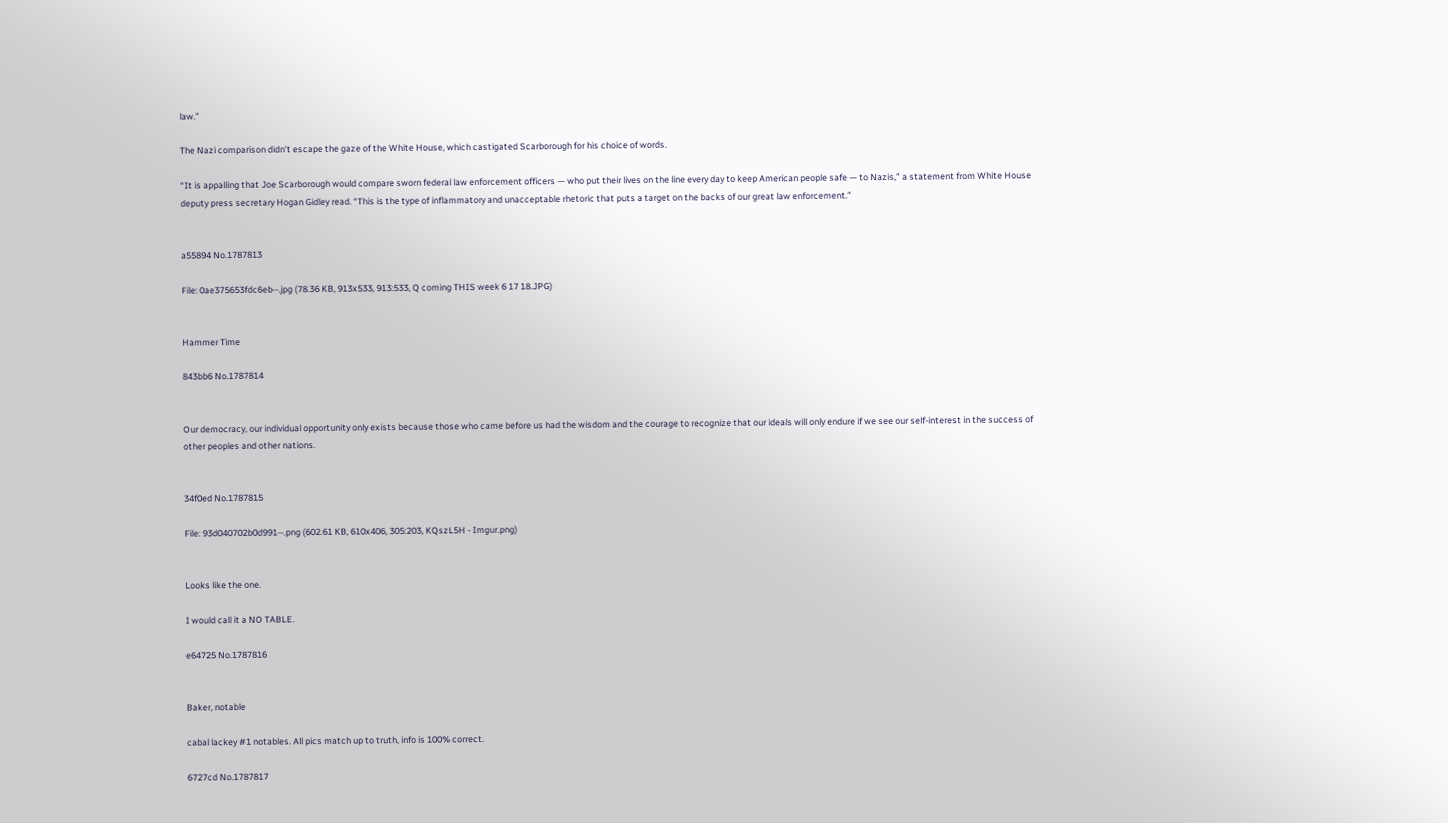law.”

The Nazi comparison didn’t escape the gaze of the White House, which castigated Scarborough for his choice of words.

“It is appalling that Joe Scarborough would compare sworn federal law enforcement officers — who put their lives on the line every day to keep American people safe — to Nazis,” a statement from White House deputy press secretary Hogan Gidley read. “This is the type of inflammatory and unacceptable rhetoric that puts a target on the backs of our great law enforcement.”


a55894 No.1787813

File: 0ae375653fdc6eb⋯.jpg (78.36 KB, 913x533, 913:533, Q coming THIS week 6 17 18.JPG)


Hammer Time

843bb6 No.1787814


Our democracy, our individual opportunity only exists because those who came before us had the wisdom and the courage to recognize that our ideals will only endure if we see our self-interest in the success of other peoples and other nations.


34f0ed No.1787815

File: 93d040702b0d991⋯.png (602.61 KB, 610x406, 305:203, KQszL5H - Imgur.png)


Looks like the one.

I would call it a NO TABLE.

e64725 No.1787816


Baker, notable

cabal lackey #1 notables. All pics match up to truth, info is 100% correct.

6727cd No.1787817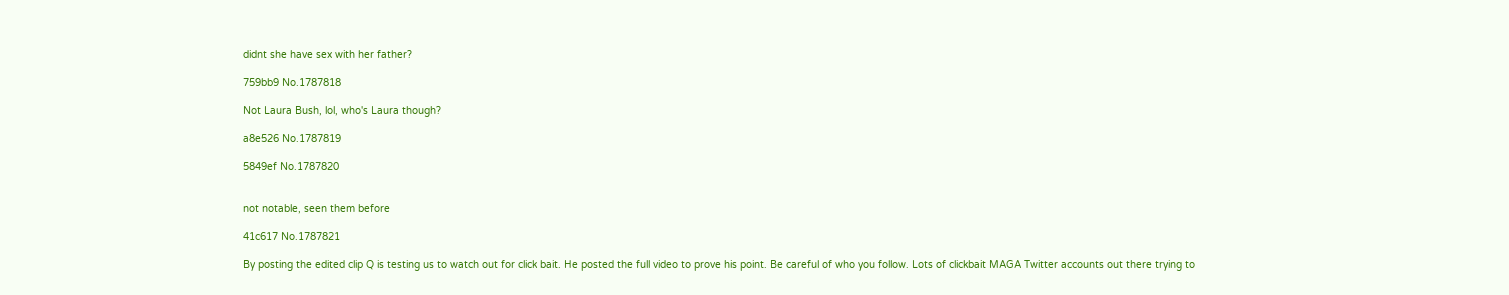didnt she have sex with her father?

759bb9 No.1787818

Not Laura Bush, lol, who's Laura though?

a8e526 No.1787819

5849ef No.1787820


not notable, seen them before

41c617 No.1787821

By posting the edited clip Q is testing us to watch out for click bait. He posted the full video to prove his point. Be careful of who you follow. Lots of clickbait MAGA Twitter accounts out there trying to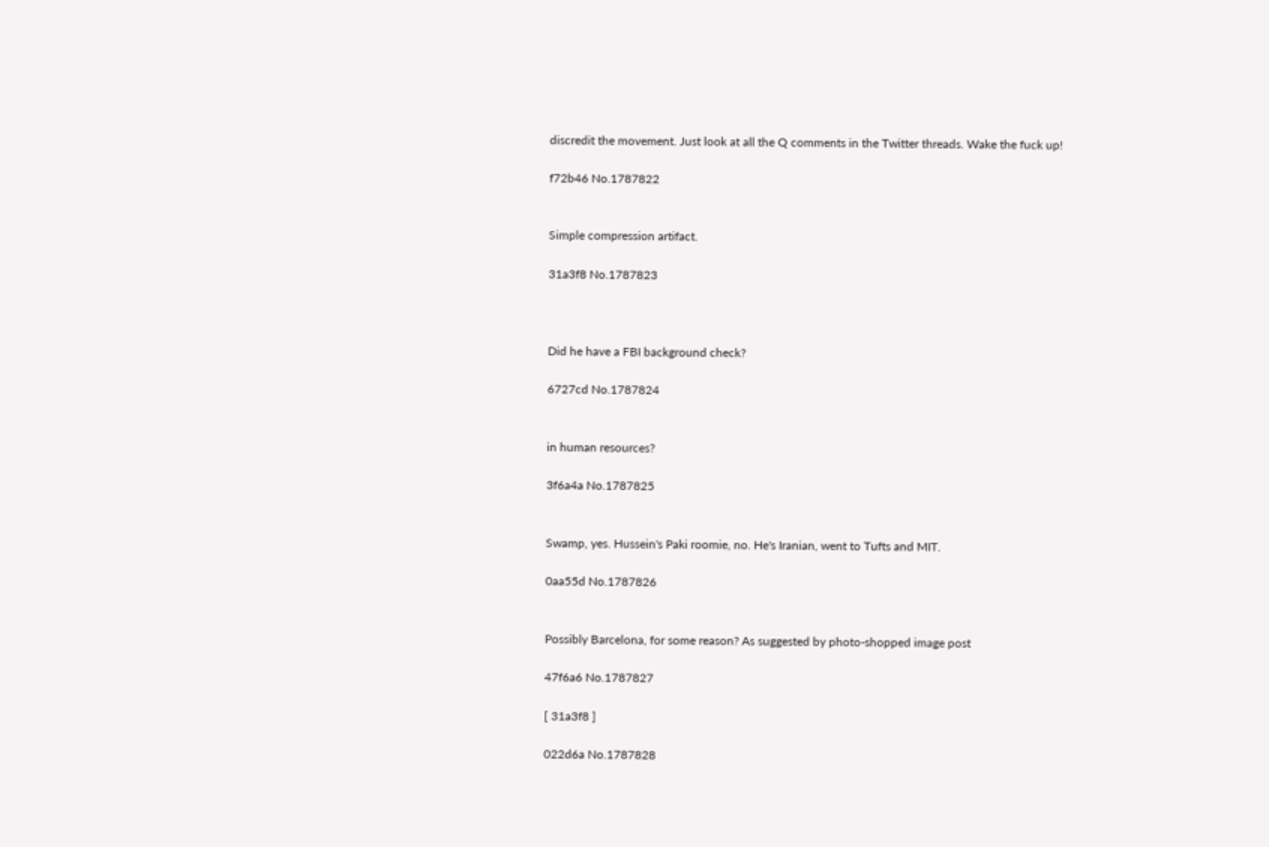discredit the movement. Just look at all the Q comments in the Twitter threads. Wake the fuck up!

f72b46 No.1787822


Simple compression artifact.

31a3f8 No.1787823



Did he have a FBI background check?

6727cd No.1787824


in human resources?

3f6a4a No.1787825


Swamp, yes. Hussein's Paki roomie, no. He's Iranian, went to Tufts and MIT.

0aa55d No.1787826


Possibly Barcelona, for some reason? As suggested by photo-shopped image post

47f6a6 No.1787827

[ 31a3f8 ]

022d6a No.1787828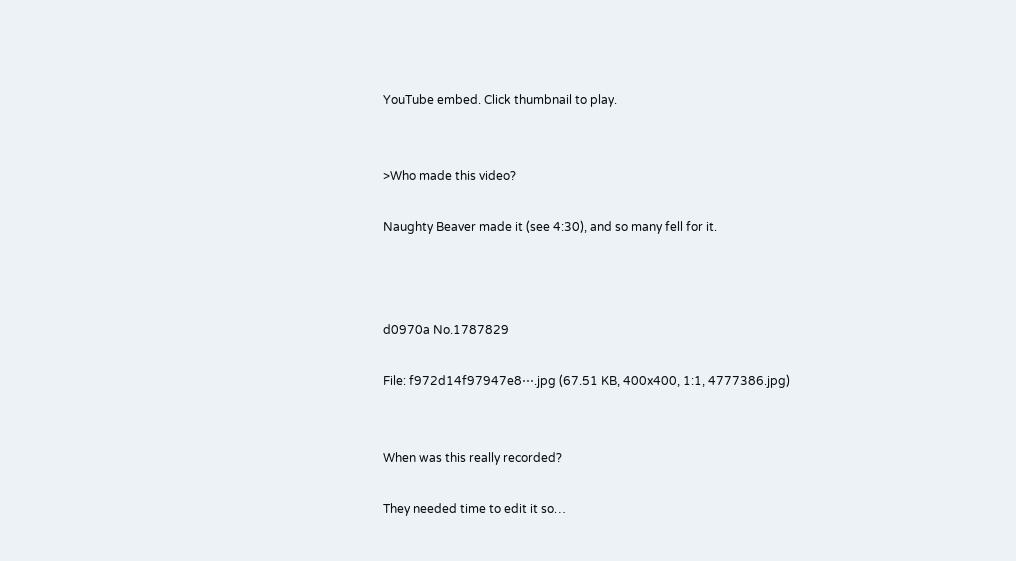YouTube embed. Click thumbnail to play.


>Who made this video?

Naughty Beaver made it (see 4:30), and so many fell for it.



d0970a No.1787829

File: f972d14f97947e8⋯.jpg (67.51 KB, 400x400, 1:1, 4777386.jpg)


When was this really recorded?

They needed time to edit it so…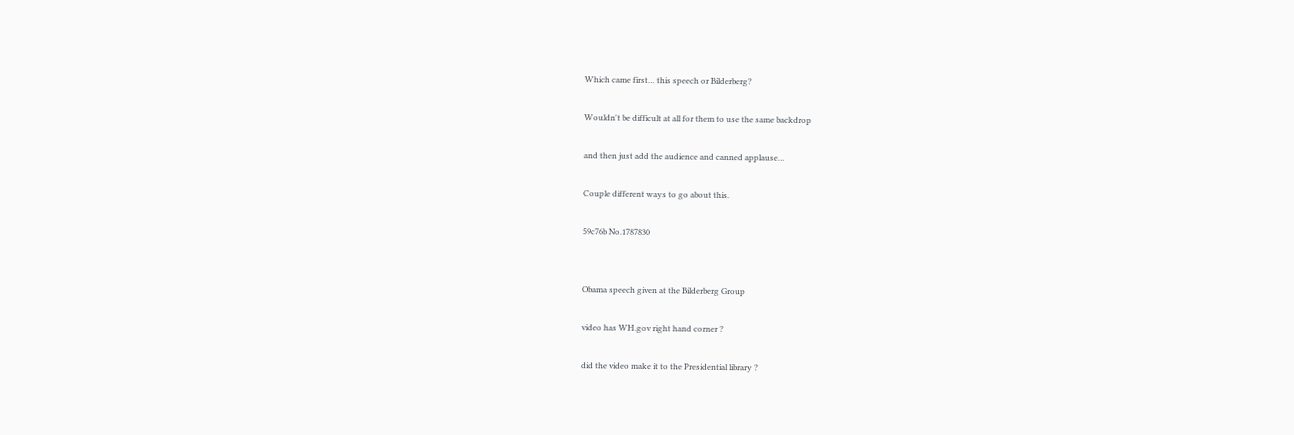Which came first… this speech or Bilderberg?

Wouldn't be difficult at all for them to use the same backdrop

and then just add the audience and canned applause…

Couple different ways to go about this.

59c76b No.1787830


Obama speech given at the Bilderberg Group

video has WH.gov right hand corner ?

did the video make it to the Presidential library ?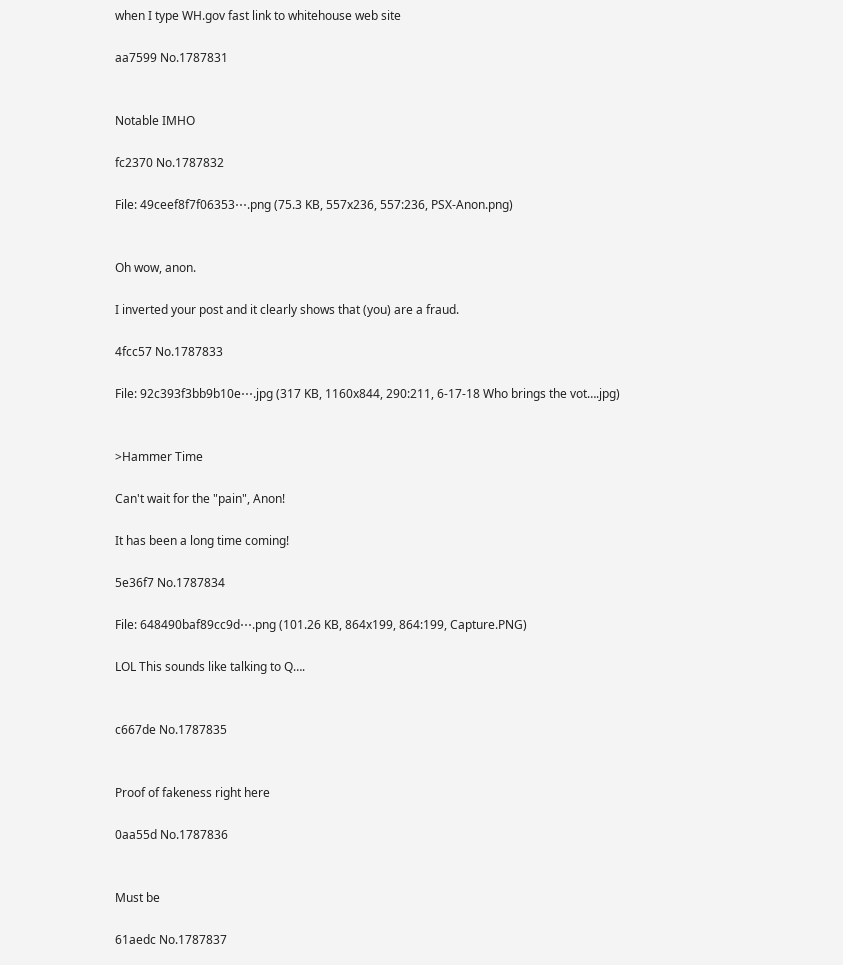when I type WH.gov fast link to whitehouse web site

aa7599 No.1787831


Notable IMHO

fc2370 No.1787832

File: 49ceef8f7f06353⋯.png (75.3 KB, 557x236, 557:236, PSX-Anon.png)


Oh wow, anon.

I inverted your post and it clearly shows that (you) are a fraud.

4fcc57 No.1787833

File: 92c393f3bb9b10e⋯.jpg (317 KB, 1160x844, 290:211, 6-17-18 Who brings the vot….jpg)


>Hammer Time

Can't wait for the "pain", Anon!

It has been a long time coming!

5e36f7 No.1787834

File: 648490baf89cc9d⋯.png (101.26 KB, 864x199, 864:199, Capture.PNG)

LOL This sounds like talking to Q….


c667de No.1787835


Proof of fakeness right here

0aa55d No.1787836


Must be

61aedc No.1787837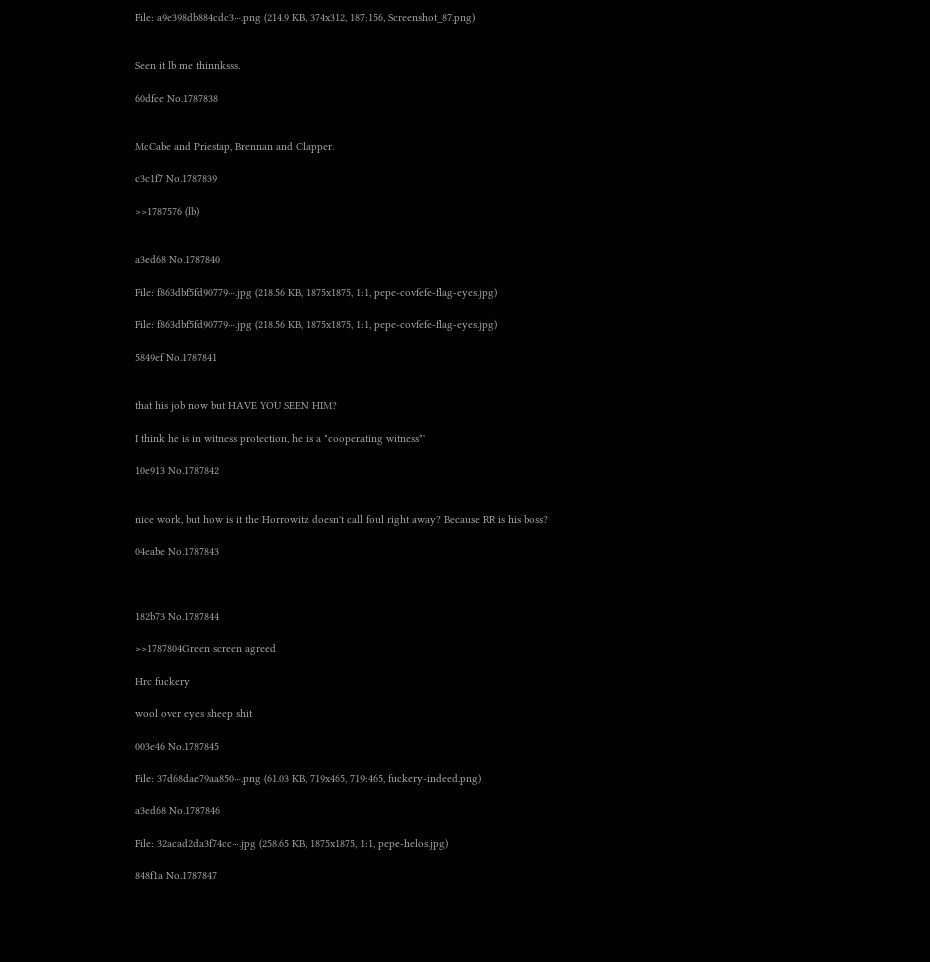File: a9e398db884cdc3⋯.png (214.9 KB, 374x312, 187:156, Screenshot_87.png)


Seen it lb me thinnksss.

60dfee No.1787838


McCabe and Priestap, Brennan and Clapper.

c3c1f7 No.1787839

>>1787576 (lb)


a3ed68 No.1787840

File: f863dbf5fd90779⋯.jpg (218.56 KB, 1875x1875, 1:1, pepe-covfefe-flag-eyes.jpg)

File: f863dbf5fd90779⋯.jpg (218.56 KB, 1875x1875, 1:1, pepe-covfefe-flag-eyes.jpg)

5849ef No.1787841


that his job now but HAVE YOU SEEN HIM?

I think he is in witness protection, he is a "cooperating witness"'

10e913 No.1787842


nice work, but how is it the Horrowitz doesn't call foul right away? Because RR is his boss?

04eabe No.1787843



182b73 No.1787844

>>1787804Green screen agreed

Hrc fuckery

wool over eyes sheep shit

003e46 No.1787845

File: 37d68dae79aa850⋯.png (61.03 KB, 719x465, 719:465, fuckery-indeed.png)

a3ed68 No.1787846

File: 32acad2da3f74cc⋯.jpg (258.65 KB, 1875x1875, 1:1, pepe-helos.jpg)

848f1a No.1787847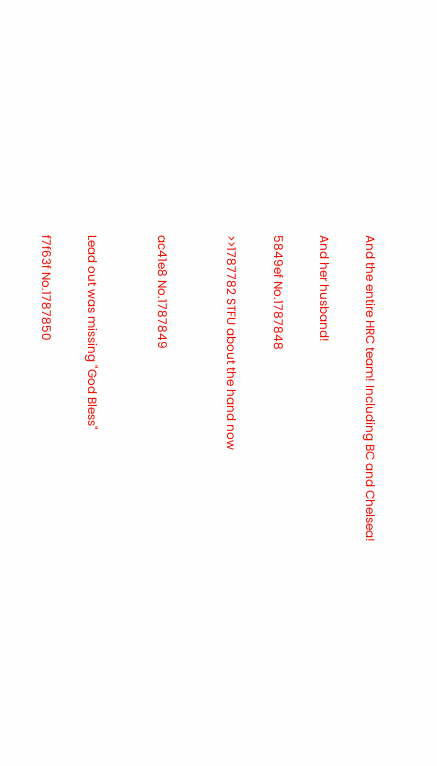And the entire HRC team! Including BC and Chelsea!

And her husband!

5849ef No.1787848

>>1787782 STFU about the hand now


ac41e8 No.1787849


Lead out was missing "God Bless"

f7f63f No.1787850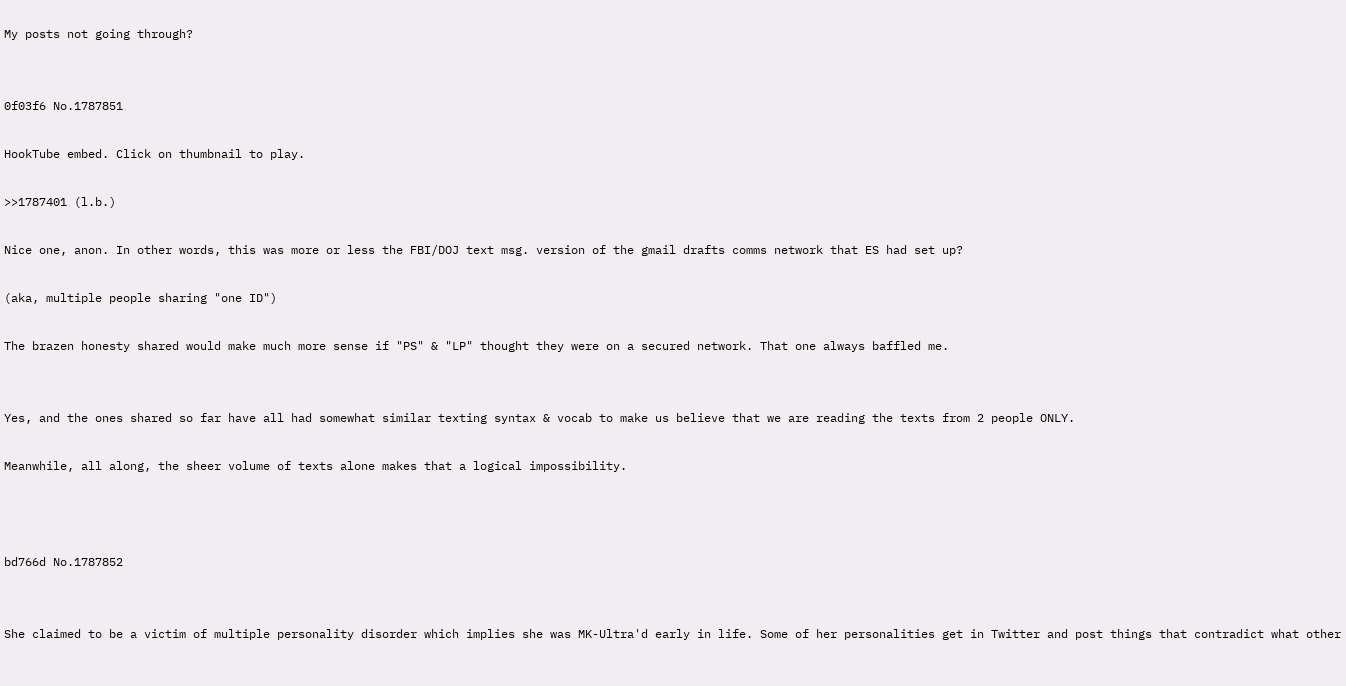My posts not going through?


0f03f6 No.1787851

HookTube embed. Click on thumbnail to play.

>>1787401 (l.b.)

Nice one, anon. In other words, this was more or less the FBI/DOJ text msg. version of the gmail drafts comms network that ES had set up?

(aka, multiple people sharing "one ID")

The brazen honesty shared would make much more sense if "PS" & "LP" thought they were on a secured network. That one always baffled me.


Yes, and the ones shared so far have all had somewhat similar texting syntax & vocab to make us believe that we are reading the texts from 2 people ONLY.

Meanwhile, all along, the sheer volume of texts alone makes that a logical impossibility.



bd766d No.1787852


She claimed to be a victim of multiple personality disorder which implies she was MK-Ultra'd early in life. Some of her personalities get in Twitter and post things that contradict what other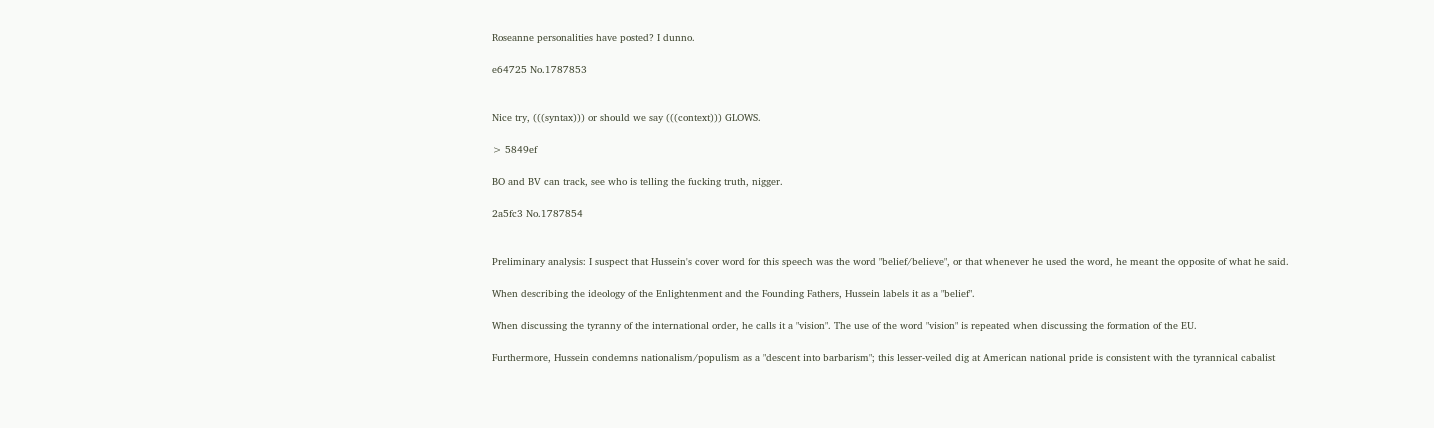Roseanne personalities have posted? I dunno.

e64725 No.1787853


Nice try, (((syntax))) or should we say (((context))) GLOWS.

> 5849ef

BO and BV can track, see who is telling the fucking truth, nigger.

2a5fc3 No.1787854


Preliminary analysis: I suspect that Hussein's cover word for this speech was the word "belief/believe", or that whenever he used the word, he meant the opposite of what he said.

When describing the ideology of the Enlightenment and the Founding Fathers, Hussein labels it as a "belief".

When discussing the tyranny of the international order, he calls it a "vision". The use of the word "vision" is repeated when discussing the formation of the EU.

Furthermore, Hussein condemns nationalism/populism as a "descent into barbarism"; this lesser-veiled dig at American national pride is consistent with the tyrannical cabalist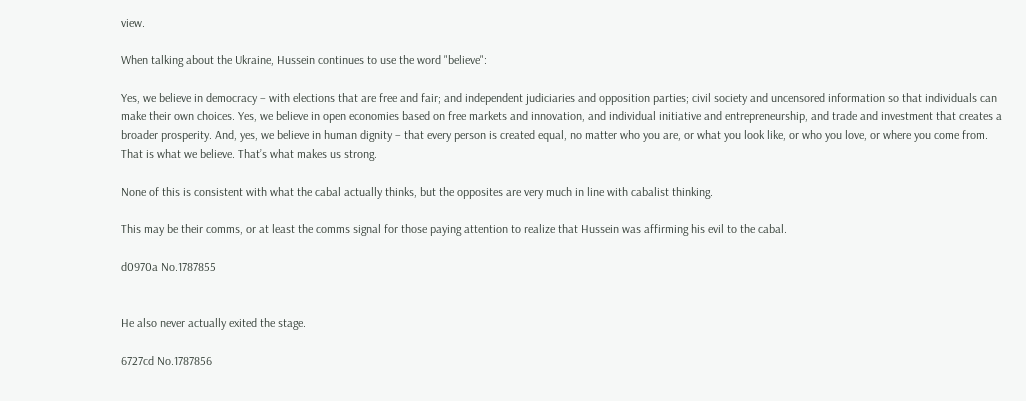view.

When talking about the Ukraine, Hussein continues to use the word "believe":

Yes, we believe in democracy – with elections that are free and fair; and independent judiciaries and opposition parties; civil society and uncensored information so that individuals can make their own choices. Yes, we believe in open economies based on free markets and innovation, and individual initiative and entrepreneurship, and trade and investment that creates a broader prosperity. And, yes, we believe in human dignity – that every person is created equal, no matter who you are, or what you look like, or who you love, or where you come from. That is what we believe. That’s what makes us strong.

None of this is consistent with what the cabal actually thinks, but the opposites are very much in line with cabalist thinking.

This may be their comms, or at least the comms signal for those paying attention to realize that Hussein was affirming his evil to the cabal.

d0970a No.1787855


He also never actually exited the stage.

6727cd No.1787856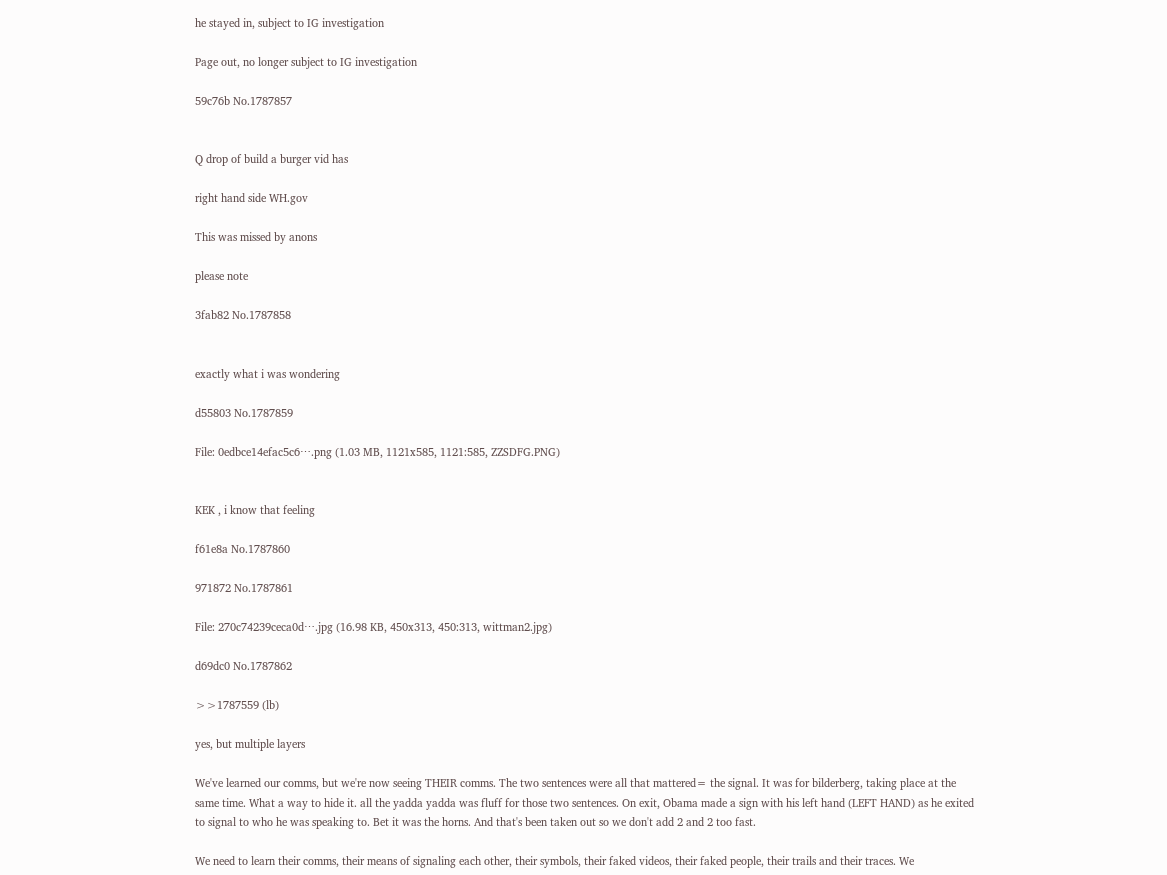he stayed in, subject to IG investigation

Page out, no longer subject to IG investigation

59c76b No.1787857


Q drop of build a burger vid has

right hand side WH.gov

This was missed by anons

please note

3fab82 No.1787858


exactly what i was wondering

d55803 No.1787859

File: 0edbce14efac5c6⋯.png (1.03 MB, 1121x585, 1121:585, ZZSDFG.PNG)


KEK , i know that feeling

f61e8a No.1787860

971872 No.1787861

File: 270c74239ceca0d⋯.jpg (16.98 KB, 450x313, 450:313, wittman2.jpg)

d69dc0 No.1787862

>>1787559 (lb)

yes, but multiple layers

We've learned our comms, but we're now seeing THEIR comms. The two sentences were all that mattered= the signal. It was for bilderberg, taking place at the same time. What a way to hide it. all the yadda yadda was fluff for those two sentences. On exit, Obama made a sign with his left hand (LEFT HAND) as he exited to signal to who he was speaking to. Bet it was the horns. And that's been taken out so we don't add 2 and 2 too fast.

We need to learn their comms, their means of signaling each other, their symbols, their faked videos, their faked people, their trails and their traces. We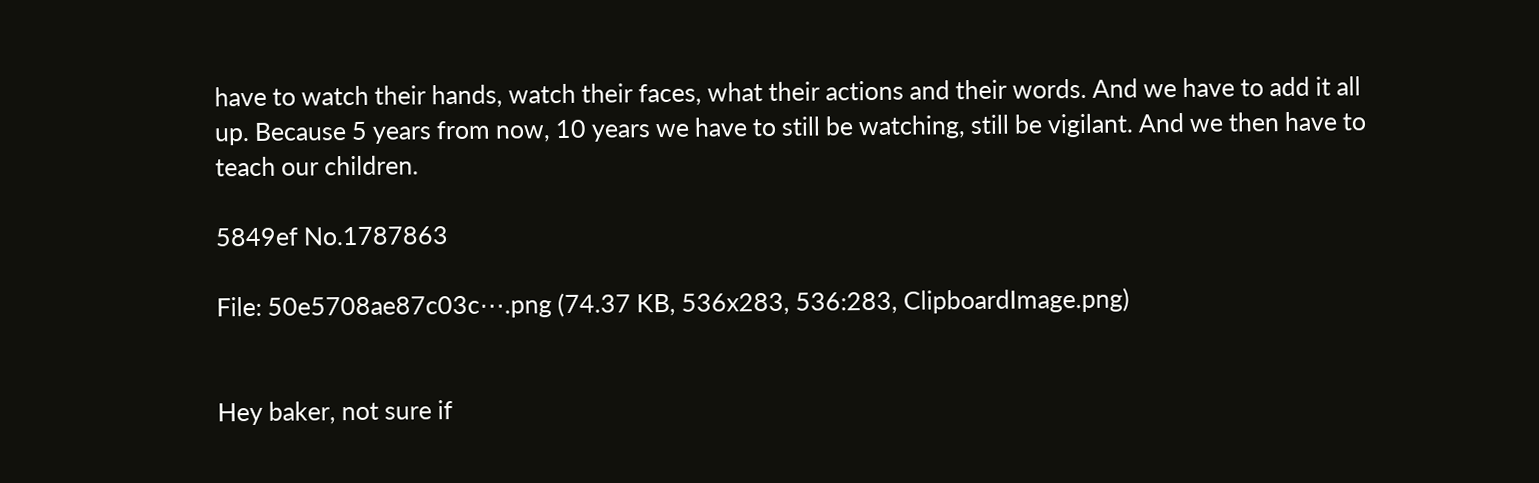have to watch their hands, watch their faces, what their actions and their words. And we have to add it all up. Because 5 years from now, 10 years we have to still be watching, still be vigilant. And we then have to teach our children.

5849ef No.1787863

File: 50e5708ae87c03c⋯.png (74.37 KB, 536x283, 536:283, ClipboardImage.png)


Hey baker, not sure if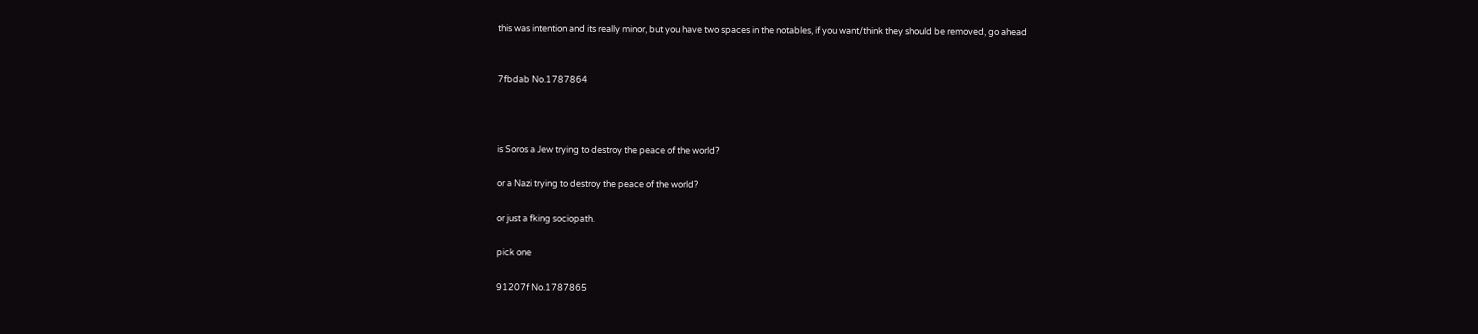this was intention and its really minor, but you have two spaces in the notables, if you want/think they should be removed, go ahead


7fbdab No.1787864



is Soros a Jew trying to destroy the peace of the world?

or a Nazi trying to destroy the peace of the world?

or just a fking sociopath.

pick one

91207f No.1787865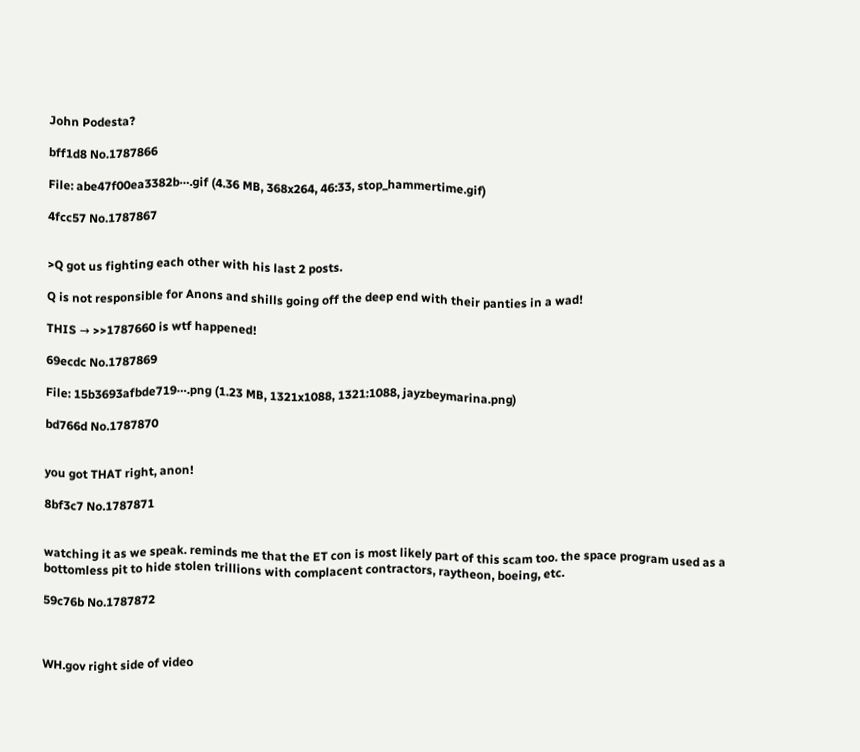John Podesta?

bff1d8 No.1787866

File: abe47f00ea3382b⋯.gif (4.36 MB, 368x264, 46:33, stop_hammertime.gif)

4fcc57 No.1787867


>Q got us fighting each other with his last 2 posts.

Q is not responsible for Anons and shills going off the deep end with their panties in a wad!

THIS → >>1787660 is wtf happened!

69ecdc No.1787869

File: 15b3693afbde719⋯.png (1.23 MB, 1321x1088, 1321:1088, jayzbeymarina.png)

bd766d No.1787870


you got THAT right, anon!

8bf3c7 No.1787871


watching it as we speak. reminds me that the ET con is most likely part of this scam too. the space program used as a bottomless pit to hide stolen trillions with complacent contractors, raytheon, boeing, etc.

59c76b No.1787872



WH.gov right side of video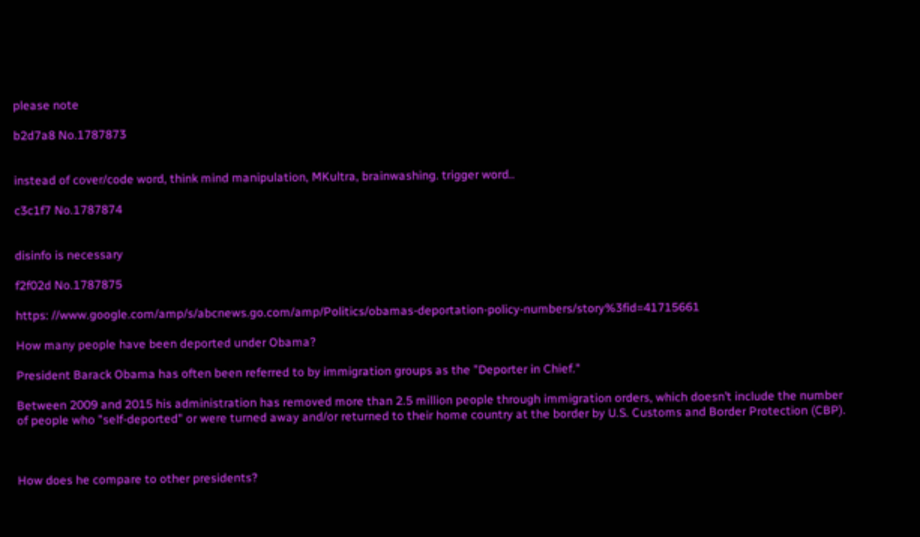please note

b2d7a8 No.1787873


instead of cover/code word, think mind manipulation, MKultra, brainwashing. trigger word..

c3c1f7 No.1787874


disinfo is necessary

f2f02d No.1787875

https: //www.google.com/amp/s/abcnews.go.com/amp/Politics/obamas-deportation-policy-numbers/story%3fid=41715661

How many people have been deported under Obama?

President Barack Obama has often been referred to by immigration groups as the "Deporter in Chief."

Between 2009 and 2015 his administration has removed more than 2.5 million people through immigration orders, which doesn’t include the number of people who "self-deported" or were turned away and/or returned to their home country at the border by U.S. Customs and Border Protection (CBP).



How does he compare to other presidents?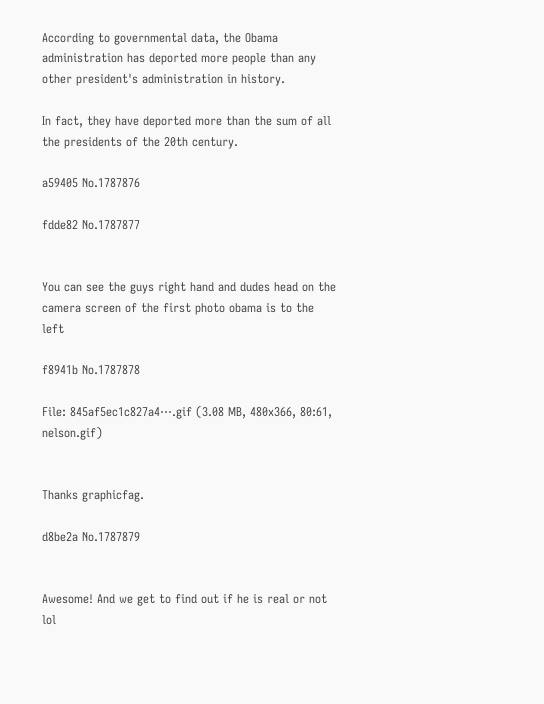According to governmental data, the Obama administration has deported more people than any other president's administration in history.

In fact, they have deported more than the sum of all the presidents of the 20th century.

a59405 No.1787876

fdde82 No.1787877


You can see the guys right hand and dudes head on the camera screen of the first photo obama is to the left

f8941b No.1787878

File: 845af5ec1c827a4⋯.gif (3.08 MB, 480x366, 80:61, nelson.gif)


Thanks graphicfag.

d8be2a No.1787879


Awesome! And we get to find out if he is real or not lol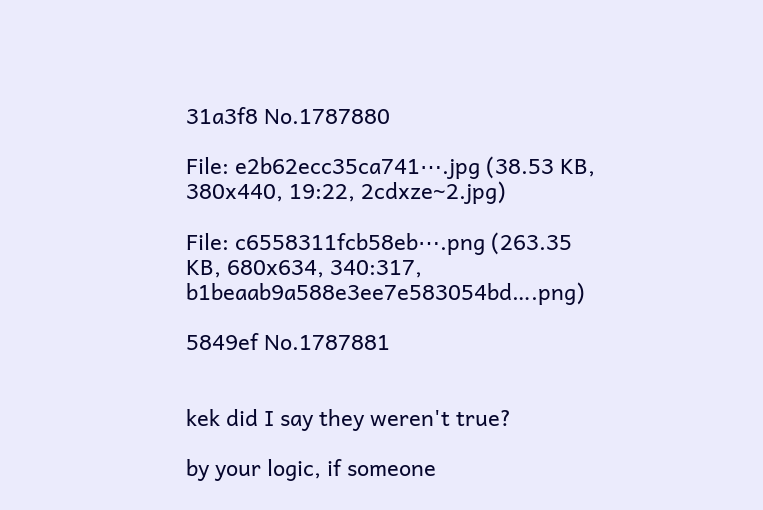31a3f8 No.1787880

File: e2b62ecc35ca741⋯.jpg (38.53 KB, 380x440, 19:22, 2cdxze~2.jpg)

File: c6558311fcb58eb⋯.png (263.35 KB, 680x634, 340:317, b1beaab9a588e3ee7e583054bd….png)

5849ef No.1787881


kek did I say they weren't true?

by your logic, if someone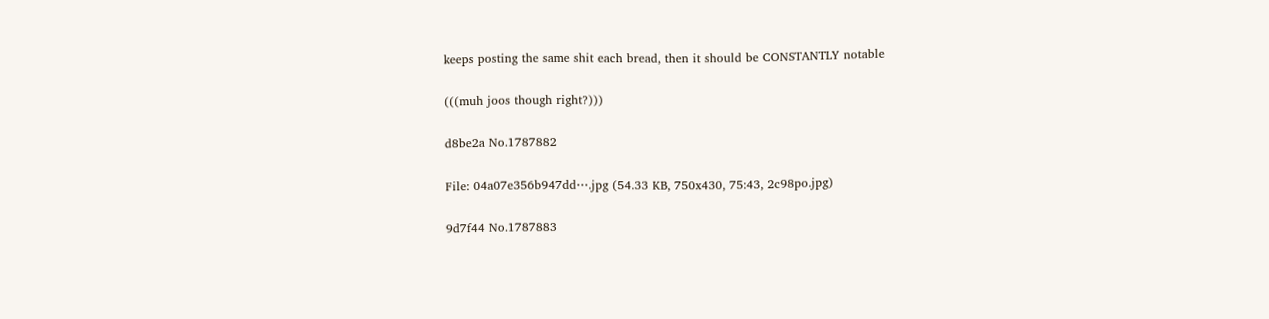keeps posting the same shit each bread, then it should be CONSTANTLY notable

(((muh joos though right?)))

d8be2a No.1787882

File: 04a07e356b947dd⋯.jpg (54.33 KB, 750x430, 75:43, 2c98po.jpg)

9d7f44 No.1787883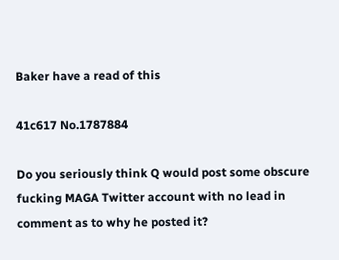Baker have a read of this

41c617 No.1787884

Do you seriously think Q would post some obscure fucking MAGA Twitter account with no lead in comment as to why he posted it?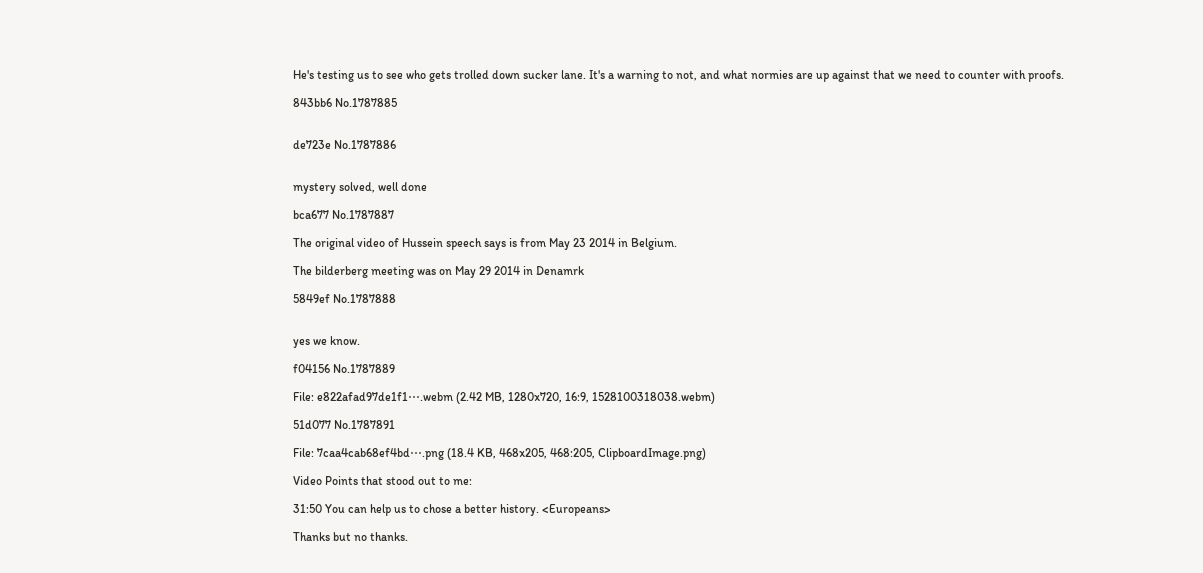He's testing us to see who gets trolled down sucker lane. It's a warning to not, and what normies are up against that we need to counter with proofs.

843bb6 No.1787885


de723e No.1787886


mystery solved, well done

bca677 No.1787887

The original video of Hussein speech says is from May 23 2014 in Belgium.

The bilderberg meeting was on May 29 2014 in Denamrk

5849ef No.1787888


yes we know.

f04156 No.1787889

File: e822afad97de1f1⋯.webm (2.42 MB, 1280x720, 16:9, 1528100318038.webm)

51d077 No.1787891

File: 7caa4cab68ef4bd⋯.png (18.4 KB, 468x205, 468:205, ClipboardImage.png)

Video Points that stood out to me:

31:50 You can help us to chose a better history. <Europeans>

Thanks but no thanks.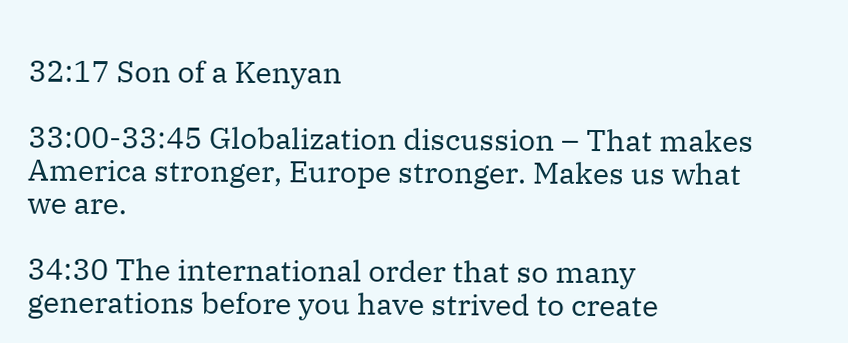32:17 Son of a Kenyan

33:00-33:45 Globalization discussion – That makes America stronger, Europe stronger. Makes us what we are.

34:30 The international order that so many generations before you have strived to create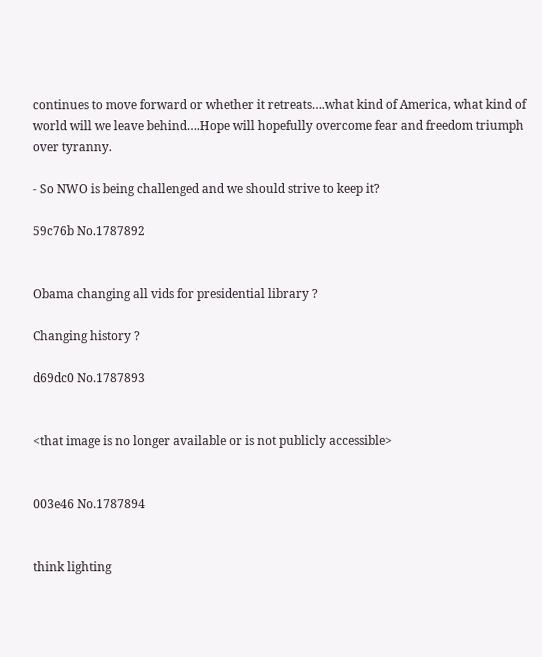continues to move forward or whether it retreats….what kind of America, what kind of world will we leave behind….Hope will hopefully overcome fear and freedom triumph over tyranny.

- So NWO is being challenged and we should strive to keep it?

59c76b No.1787892


Obama changing all vids for presidential library ?

Changing history ?

d69dc0 No.1787893


<that image is no longer available or is not publicly accessible>


003e46 No.1787894


think lighting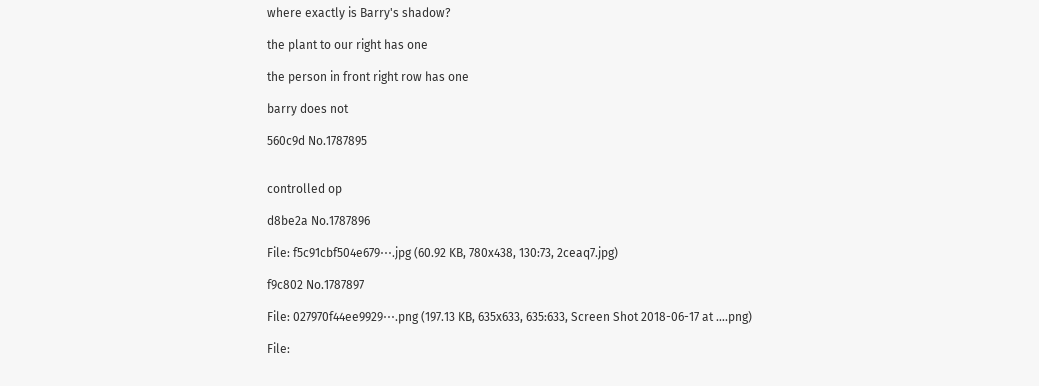where exactly is Barry's shadow?

the plant to our right has one

the person in front right row has one

barry does not

560c9d No.1787895


controlled op

d8be2a No.1787896

File: f5c91cbf504e679⋯.jpg (60.92 KB, 780x438, 130:73, 2ceaq7.jpg)

f9c802 No.1787897

File: 027970f44ee9929⋯.png (197.13 KB, 635x633, 635:633, Screen Shot 2018-06-17 at ….png)

File: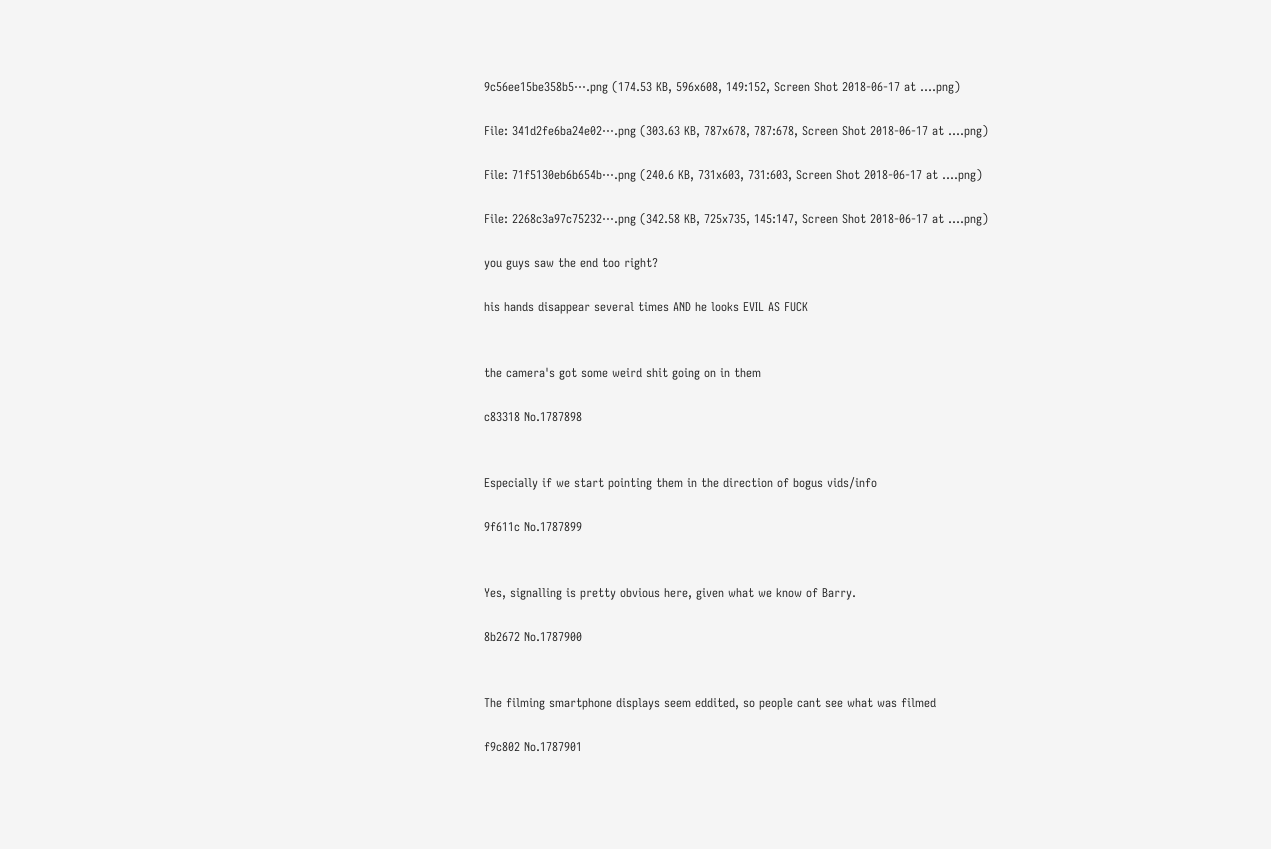9c56ee15be358b5⋯.png (174.53 KB, 596x608, 149:152, Screen Shot 2018-06-17 at ….png)

File: 341d2fe6ba24e02⋯.png (303.63 KB, 787x678, 787:678, Screen Shot 2018-06-17 at ….png)

File: 71f5130eb6b654b⋯.png (240.6 KB, 731x603, 731:603, Screen Shot 2018-06-17 at ….png)

File: 2268c3a97c75232⋯.png (342.58 KB, 725x735, 145:147, Screen Shot 2018-06-17 at ….png)

you guys saw the end too right?

his hands disappear several times AND he looks EVIL AS FUCK


the camera's got some weird shit going on in them

c83318 No.1787898


Especially if we start pointing them in the direction of bogus vids/info

9f611c No.1787899


Yes, signalling is pretty obvious here, given what we know of Barry.

8b2672 No.1787900


The filming smartphone displays seem eddited, so people cant see what was filmed

f9c802 No.1787901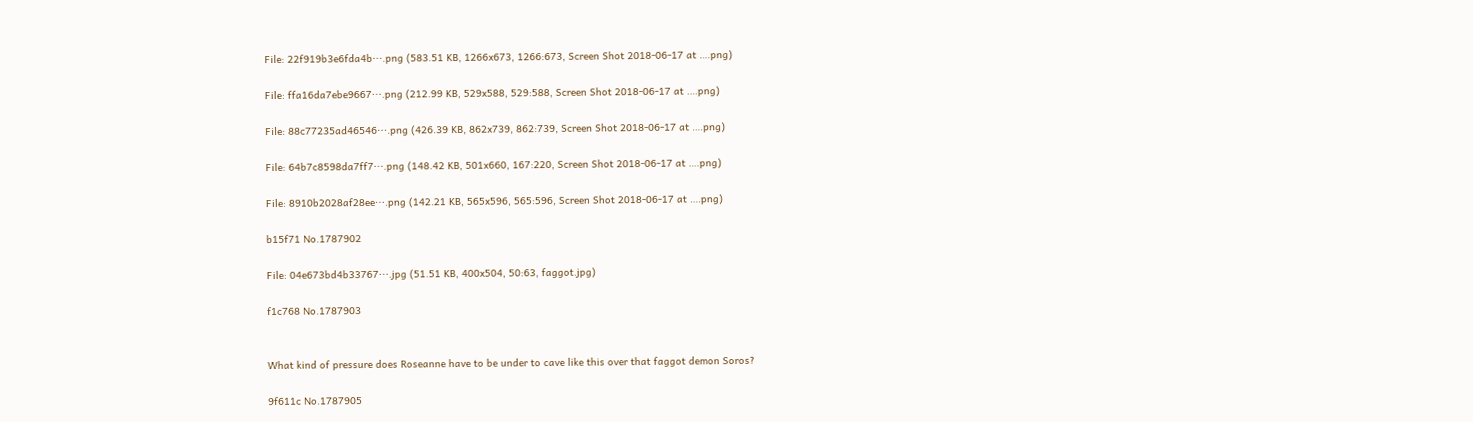File: 22f919b3e6fda4b⋯.png (583.51 KB, 1266x673, 1266:673, Screen Shot 2018-06-17 at ….png)

File: ffa16da7ebe9667⋯.png (212.99 KB, 529x588, 529:588, Screen Shot 2018-06-17 at ….png)

File: 88c77235ad46546⋯.png (426.39 KB, 862x739, 862:739, Screen Shot 2018-06-17 at ….png)

File: 64b7c8598da7ff7⋯.png (148.42 KB, 501x660, 167:220, Screen Shot 2018-06-17 at ….png)

File: 8910b2028af28ee⋯.png (142.21 KB, 565x596, 565:596, Screen Shot 2018-06-17 at ….png)

b15f71 No.1787902

File: 04e673bd4b33767⋯.jpg (51.51 KB, 400x504, 50:63, faggot.jpg)

f1c768 No.1787903


What kind of pressure does Roseanne have to be under to cave like this over that faggot demon Soros?

9f611c No.1787905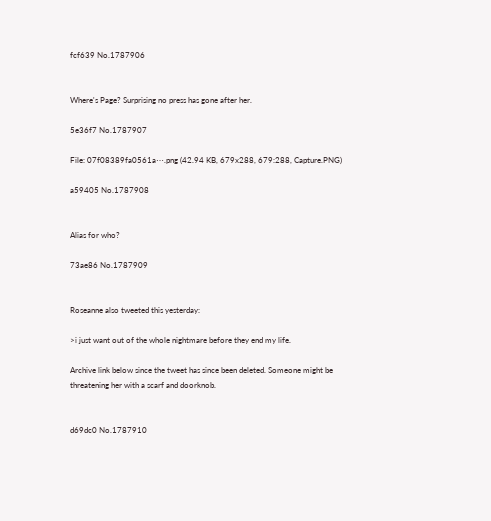fcf639 No.1787906


Where's Page? Surprising no press has gone after her.

5e36f7 No.1787907

File: 07f08389fa0561a⋯.png (42.94 KB, 679x288, 679:288, Capture.PNG)

a59405 No.1787908


Alias for who?

73ae86 No.1787909


Roseanne also tweeted this yesterday:

>i just want out of the whole nightmare before they end my life.

Archive link below since the tweet has since been deleted. Someone might be threatening her with a scarf and doorknob.


d69dc0 No.1787910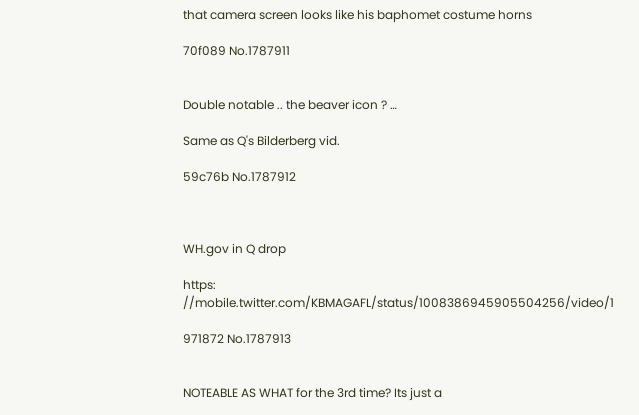that camera screen looks like his baphomet costume horns

70f089 No.1787911


Double notable .. the beaver icon ? …

Same as Q's Bilderberg vid.

59c76b No.1787912



WH.gov in Q drop

https: //mobile.twitter.com/KBMAGAFL/status/1008386945905504256/video/1

971872 No.1787913


NOTEABLE AS WHAT for the 3rd time? Its just a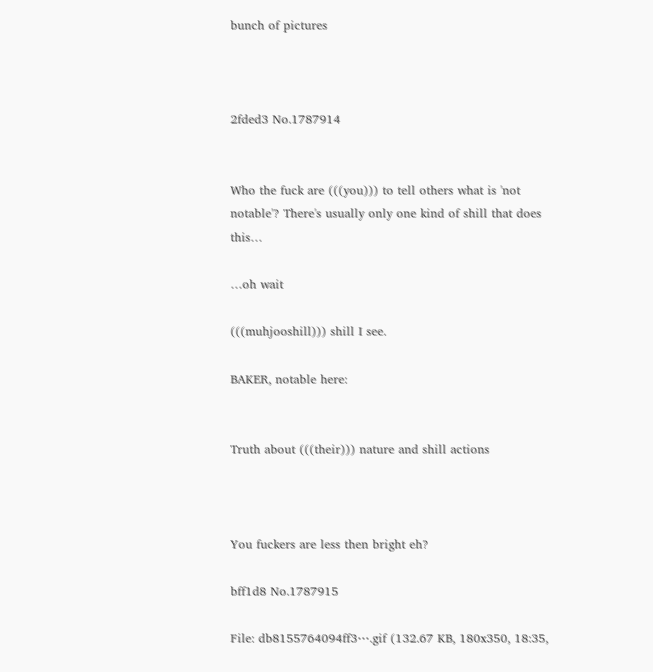bunch of pictures



2fded3 No.1787914


Who the fuck are (((you))) to tell others what is 'not notable'? There's usually only one kind of shill that does this…

…oh wait

(((muhjooshill))) shill I see.

BAKER, notable here:


Truth about (((their))) nature and shill actions



You fuckers are less then bright eh?

bff1d8 No.1787915

File: db8155764094ff3⋯.gif (132.67 KB, 180x350, 18:35,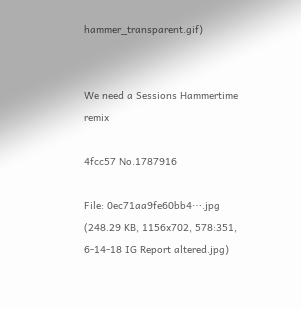hammer_transparent.gif)


We need a Sessions Hammertime remix

4fcc57 No.1787916

File: 0ec71aa9fe60bb4⋯.jpg (248.29 KB, 1156x702, 578:351, 6-14-18 IG Report altered.jpg)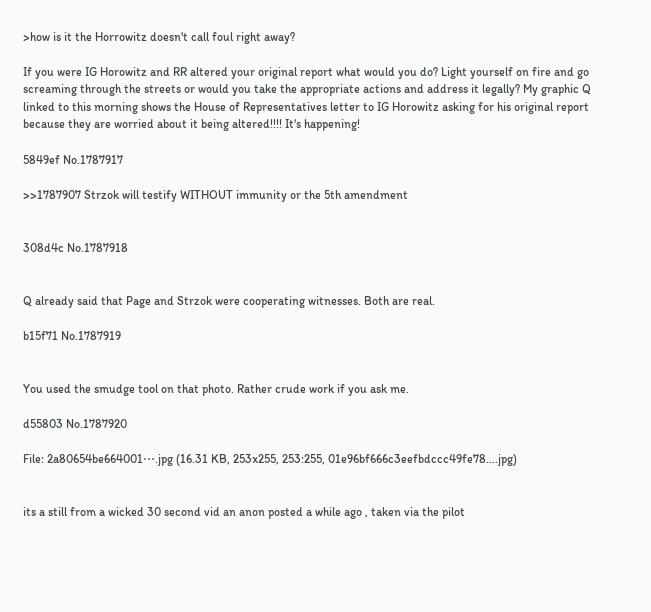>how is it the Horrowitz doesn't call foul right away?

If you were IG Horowitz and RR altered your original report what would you do? Light yourself on fire and go screaming through the streets or would you take the appropriate actions and address it legally? My graphic Q linked to this morning shows the House of Representatives letter to IG Horowitz asking for his original report because they are worried about it being altered!!!! It's happening!

5849ef No.1787917

>>1787907 Strzok will testify WITHOUT immunity or the 5th amendment


308d4c No.1787918


Q already said that Page and Strzok were cooperating witnesses. Both are real.

b15f71 No.1787919


You used the smudge tool on that photo. Rather crude work if you ask me.

d55803 No.1787920

File: 2a80654be664001⋯.jpg (16.31 KB, 253x255, 253:255, 01e96bf666c3eefbdccc49fe78….jpg)


its a still from a wicked 30 second vid an anon posted a while ago , taken via the pilot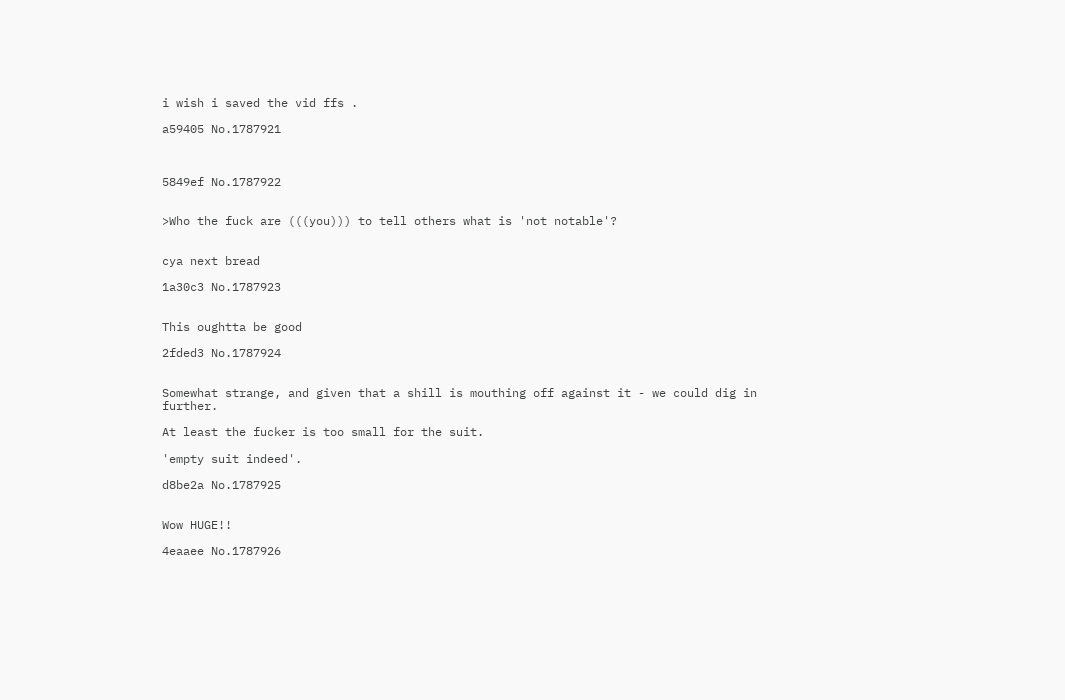i wish i saved the vid ffs .

a59405 No.1787921



5849ef No.1787922


>Who the fuck are (((you))) to tell others what is 'not notable'?


cya next bread

1a30c3 No.1787923


This oughtta be good

2fded3 No.1787924


Somewhat strange, and given that a shill is mouthing off against it - we could dig in further.

At least the fucker is too small for the suit.

'empty suit indeed'.

d8be2a No.1787925


Wow HUGE!!

4eaaee No.1787926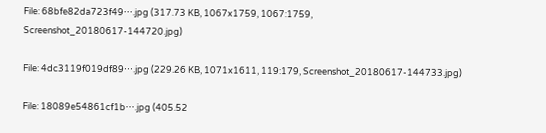File: 68bfe82da723f49⋯.jpg (317.73 KB, 1067x1759, 1067:1759, Screenshot_20180617-144720.jpg)

File: 4dc3119f019df89⋯.jpg (229.26 KB, 1071x1611, 119:179, Screenshot_20180617-144733.jpg)

File: 18089e54861cf1b⋯.jpg (405.52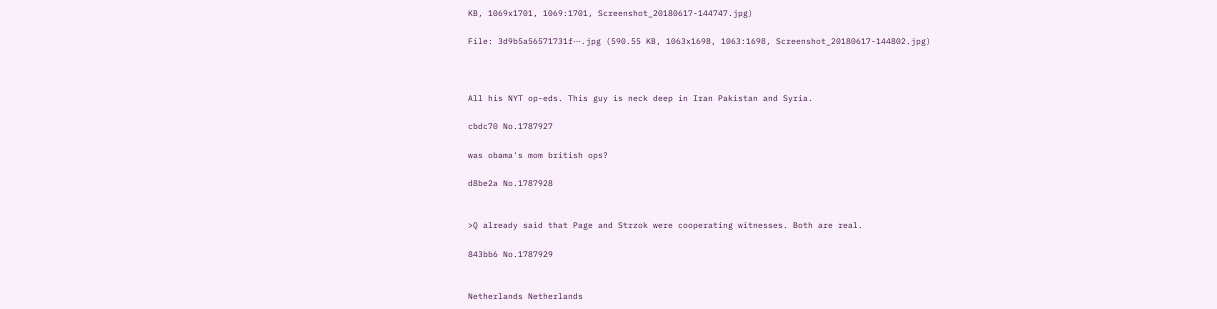KB, 1069x1701, 1069:1701, Screenshot_20180617-144747.jpg)

File: 3d9b5a56571731f⋯.jpg (590.55 KB, 1063x1698, 1063:1698, Screenshot_20180617-144802.jpg)



All his NYT op-eds. This guy is neck deep in Iran Pakistan and Syria.

cbdc70 No.1787927

was obama's mom british ops?

d8be2a No.1787928


>Q already said that Page and Strzok were cooperating witnesses. Both are real.

843bb6 No.1787929


Netherlands Netherlands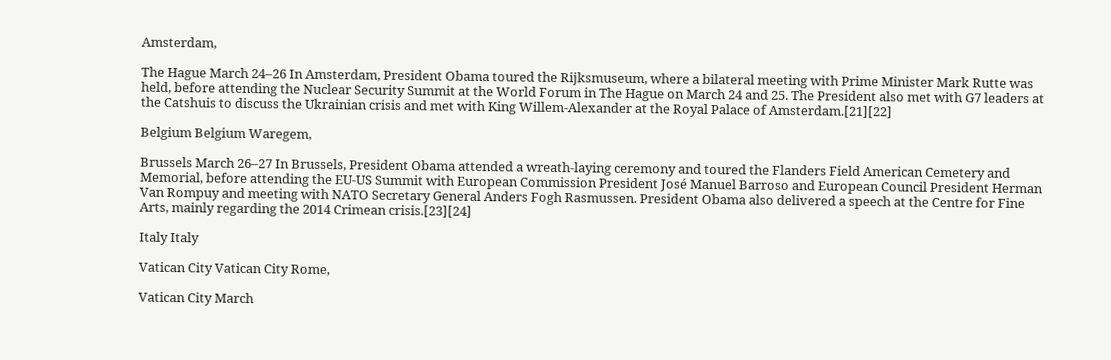Amsterdam,

The Hague March 24–26 In Amsterdam, President Obama toured the Rijksmuseum, where a bilateral meeting with Prime Minister Mark Rutte was held, before attending the Nuclear Security Summit at the World Forum in The Hague on March 24 and 25. The President also met with G7 leaders at the Catshuis to discuss the Ukrainian crisis and met with King Willem-Alexander at the Royal Palace of Amsterdam.[21][22]

Belgium Belgium Waregem,

Brussels March 26–27 In Brussels, President Obama attended a wreath-laying ceremony and toured the Flanders Field American Cemetery and Memorial, before attending the EU-US Summit with European Commission President José Manuel Barroso and European Council President Herman Van Rompuy and meeting with NATO Secretary General Anders Fogh Rasmussen. President Obama also delivered a speech at the Centre for Fine Arts, mainly regarding the 2014 Crimean crisis.[23][24]

Italy Italy

Vatican City Vatican City Rome,

Vatican City March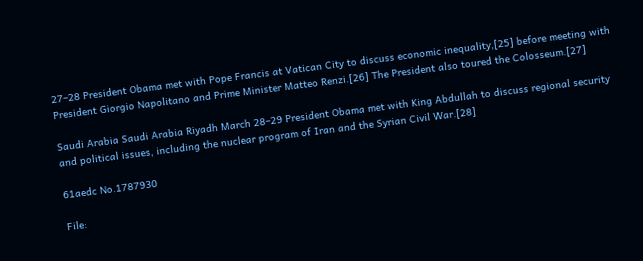27–28 President Obama met with Pope Francis at Vatican City to discuss economic inequality,[25] before meeting with President Giorgio Napolitano and Prime Minister Matteo Renzi.[26] The President also toured the Colosseum.[27]

Saudi Arabia Saudi Arabia Riyadh March 28–29 President Obama met with King Abdullah to discuss regional security and political issues, including the nuclear program of Iran and the Syrian Civil War.[28]

61aedc No.1787930

File: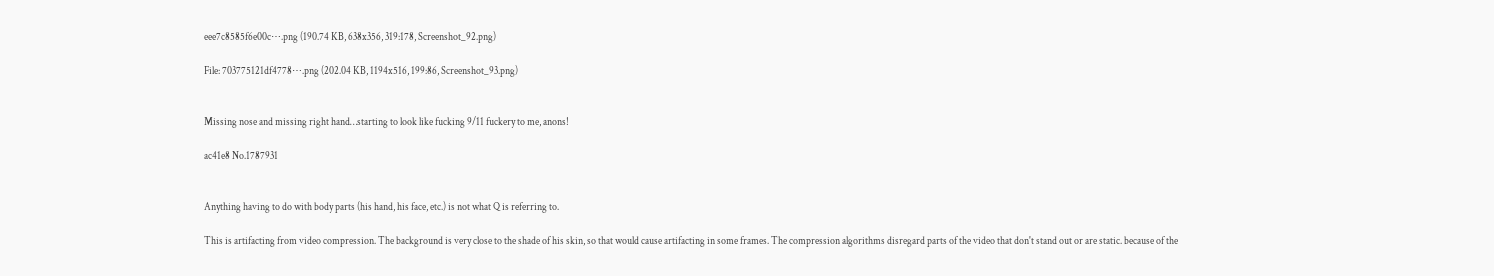eee7c8585f6e00c⋯.png (190.74 KB, 638x356, 319:178, Screenshot_92.png)

File: 703775121df4778⋯.png (202.04 KB, 1194x516, 199:86, Screenshot_93.png)


Missing nose and missing right hand…starting to look like fucking 9/11 fuckery to me, anons!

ac41e8 No.1787931


Anything having to do with body parts (his hand, his face, etc.) is not what Q is referring to.

This is artifacting from video compression. The background is very close to the shade of his skin, so that would cause artifacting in some frames. The compression algorithms disregard parts of the video that don't stand out or are static. because of the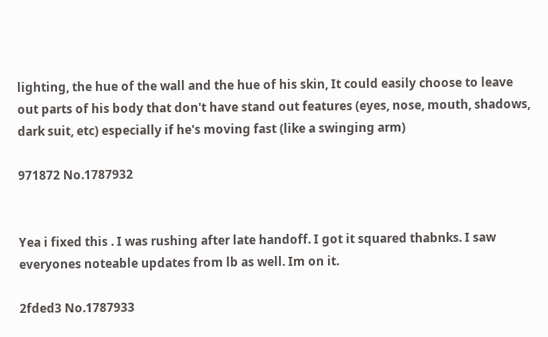lighting, the hue of the wall and the hue of his skin, It could easily choose to leave out parts of his body that don't have stand out features (eyes, nose, mouth, shadows, dark suit, etc) especially if he's moving fast (like a swinging arm)

971872 No.1787932


Yea i fixed this . I was rushing after late handoff. I got it squared thabnks. I saw everyones noteable updates from lb as well. Im on it.

2fded3 No.1787933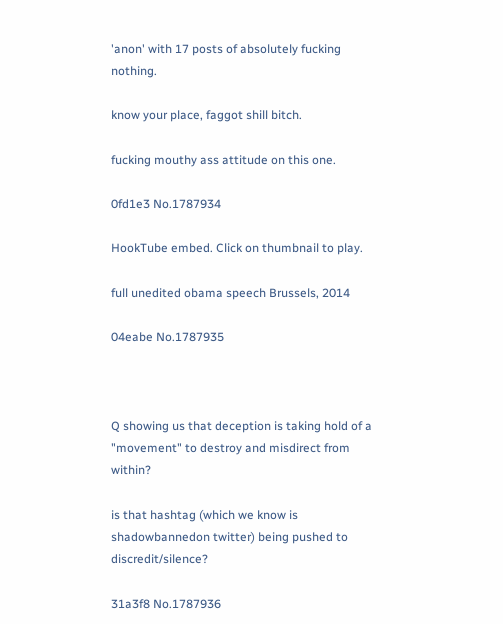'anon' with 17 posts of absolutely fucking nothing.

know your place, faggot shill bitch.

fucking mouthy ass attitude on this one.

0fd1e3 No.1787934

HookTube embed. Click on thumbnail to play.

full unedited obama speech Brussels, 2014

04eabe No.1787935



Q showing us that deception is taking hold of a "movement" to destroy and misdirect from within?

is that hashtag (which we know is shadowbannedon twitter) being pushed to discredit/silence?

31a3f8 No.1787936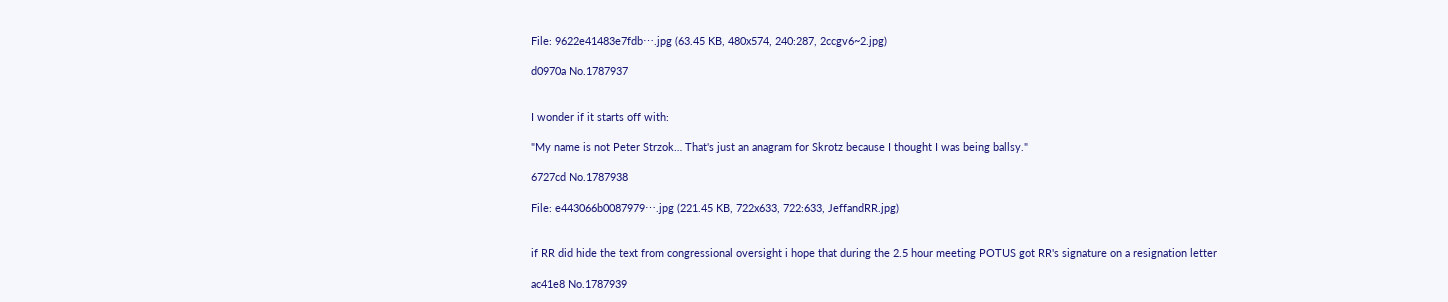File: 9622e41483e7fdb⋯.jpg (63.45 KB, 480x574, 240:287, 2ccgv6~2.jpg)

d0970a No.1787937


I wonder if it starts off with:

"My name is not Peter Strzok… That's just an anagram for Skrotz because I thought I was being ballsy."

6727cd No.1787938

File: e443066b0087979⋯.jpg (221.45 KB, 722x633, 722:633, JeffandRR.jpg)


if RR did hide the text from congressional oversight i hope that during the 2.5 hour meeting POTUS got RR's signature on a resignation letter

ac41e8 No.1787939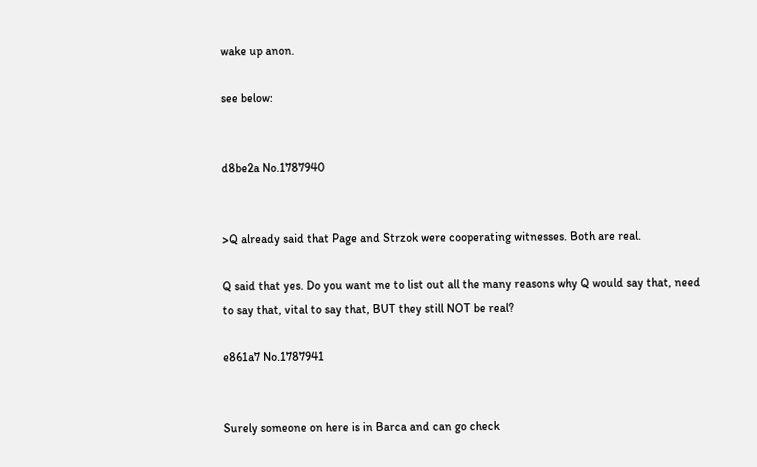wake up anon.

see below:


d8be2a No.1787940


>Q already said that Page and Strzok were cooperating witnesses. Both are real.

Q said that yes. Do you want me to list out all the many reasons why Q would say that, need to say that, vital to say that, BUT they still NOT be real?

e861a7 No.1787941


Surely someone on here is in Barca and can go check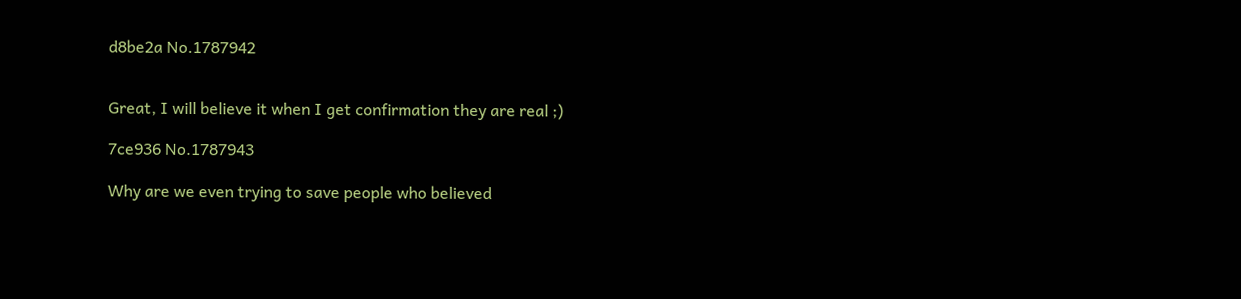d8be2a No.1787942


Great, I will believe it when I get confirmation they are real ;)

7ce936 No.1787943

Why are we even trying to save people who believed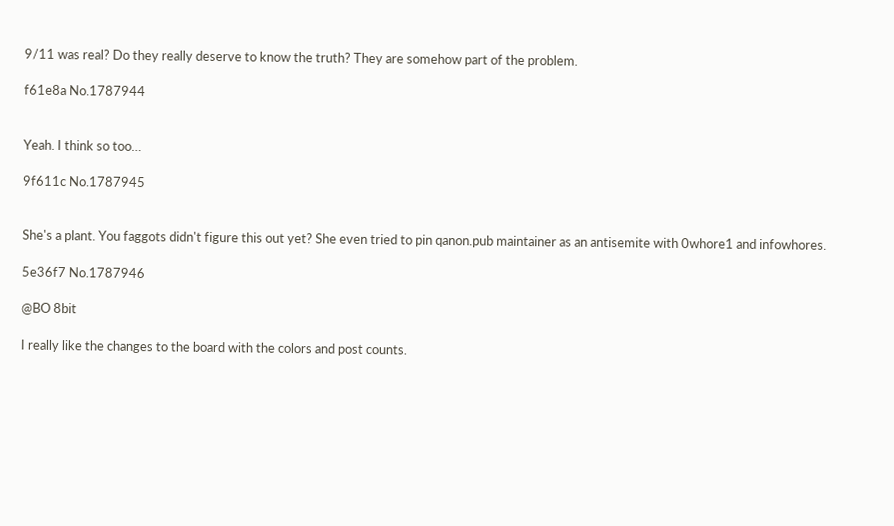9/11 was real? Do they really deserve to know the truth? They are somehow part of the problem.

f61e8a No.1787944


Yeah. I think so too…

9f611c No.1787945


She's a plant. You faggots didn't figure this out yet? She even tried to pin qanon.pub maintainer as an antisemite with 0whore1 and infowhores.

5e36f7 No.1787946

@BO 8bit

I really like the changes to the board with the colors and post counts.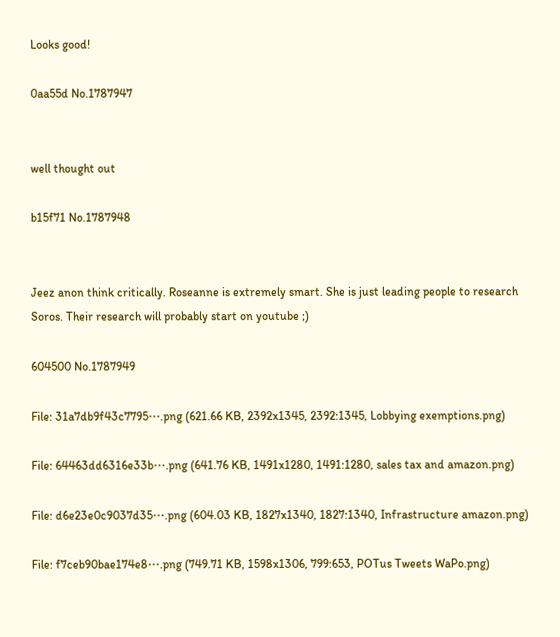Looks good!

0aa55d No.1787947


well thought out

b15f71 No.1787948


Jeez anon think critically. Roseanne is extremely smart. She is just leading people to research Soros. Their research will probably start on youtube ;)

604500 No.1787949

File: 31a7db9f43c7795⋯.png (621.66 KB, 2392x1345, 2392:1345, Lobbying exemptions.png)

File: 64463dd6316e33b⋯.png (641.76 KB, 1491x1280, 1491:1280, sales tax and amazon.png)

File: d6e23e0c9037d35⋯.png (604.03 KB, 1827x1340, 1827:1340, Infrastructure amazon.png)

File: f7ceb90bae174e8⋯.png (749.71 KB, 1598x1306, 799:653, POTus Tweets WaPo.png)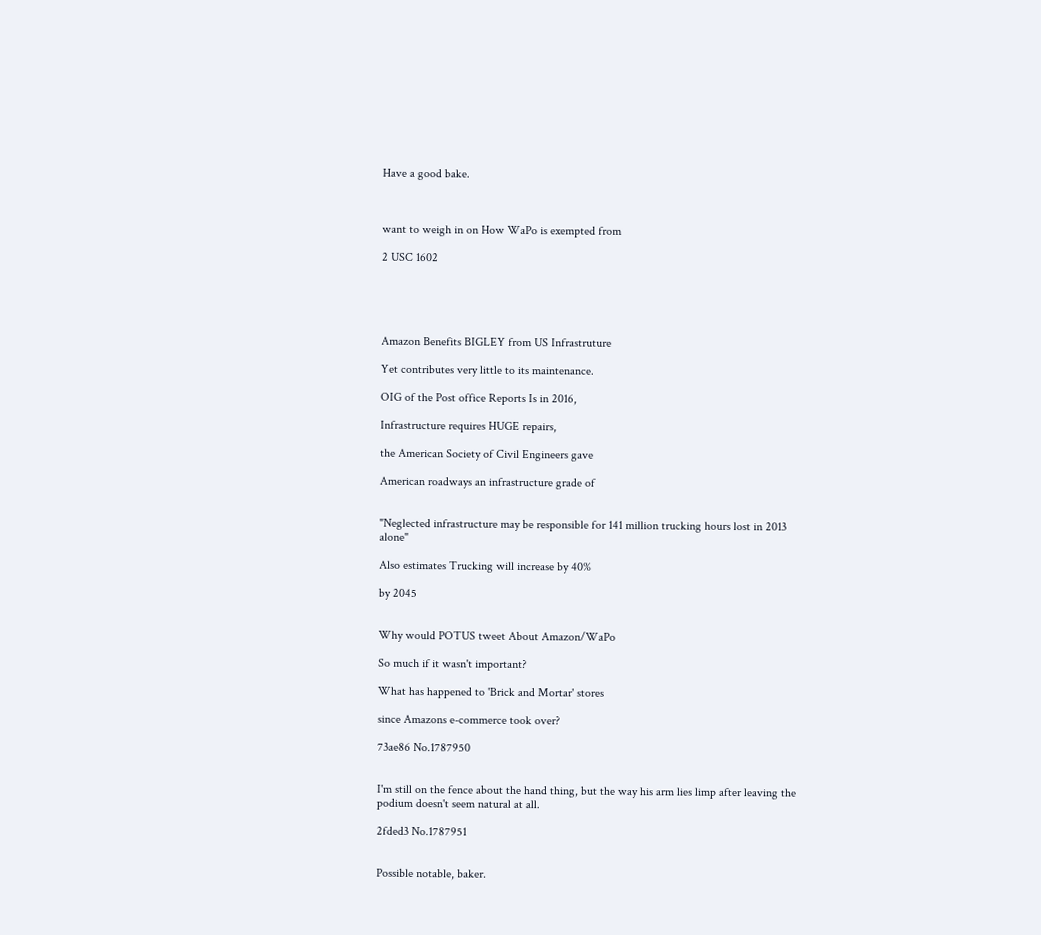Have a good bake.



want to weigh in on How WaPo is exempted from

2 USC 1602





Amazon Benefits BIGLEY from US Infrastruture

Yet contributes very little to its maintenance.

OIG of the Post office Reports Is in 2016,

Infrastructure requires HUGE repairs,

the American Society of Civil Engineers gave

American roadways an infrastructure grade of


"Neglected infrastructure may be responsible for 141 million trucking hours lost in 2013 alone"

Also estimates Trucking will increase by 40%

by 2045


Why would POTUS tweet About Amazon/WaPo

So much if it wasn't important?

What has happened to 'Brick and Mortar' stores

since Amazons e-commerce took over?

73ae86 No.1787950


I'm still on the fence about the hand thing, but the way his arm lies limp after leaving the podium doesn't seem natural at all.

2fded3 No.1787951


Possible notable, baker.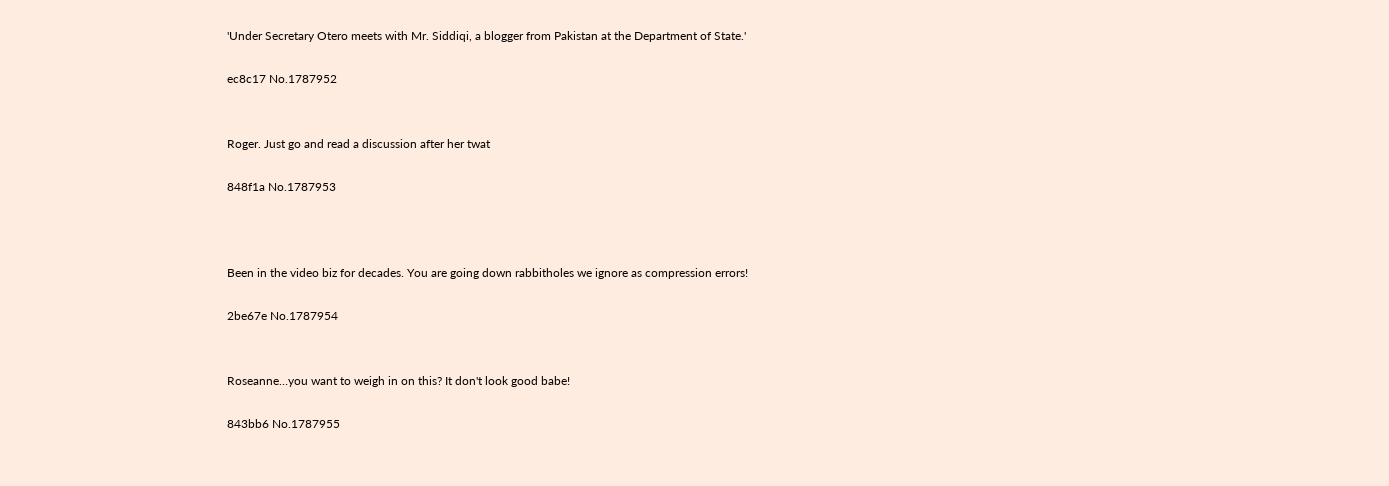'Under Secretary Otero meets with Mr. Siddiqi, a blogger from Pakistan at the Department of State.'

ec8c17 No.1787952


Roger. Just go and read a discussion after her twat

848f1a No.1787953



Been in the video biz for decades. You are going down rabbitholes we ignore as compression errors!

2be67e No.1787954


Roseanne…you want to weigh in on this? It don't look good babe!

843bb6 No.1787955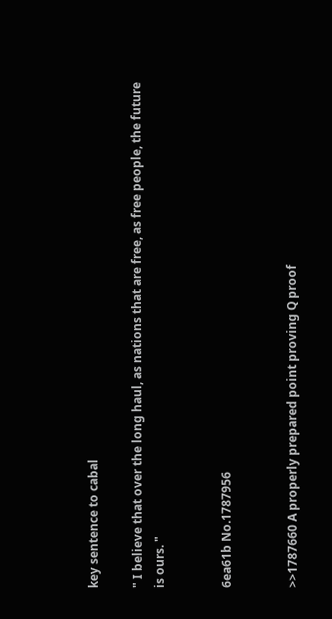key sentence to cabal

" I believe that over the long haul, as nations that are free, as free people, the future is ours. "


6ea61b No.1787956


>>1787660 A properly prepared point proving Q proof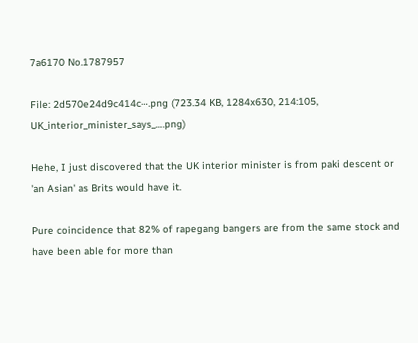7a6170 No.1787957

File: 2d570e24d9c414c⋯.png (723.34 KB, 1284x630, 214:105, UK_interior_minister_says_….png)

Hehe, I just discovered that the UK interior minister is from paki descent or 'an Asian' as Brits would have it.

Pure coincidence that 82% of rapegang bangers are from the same stock and have been able for more than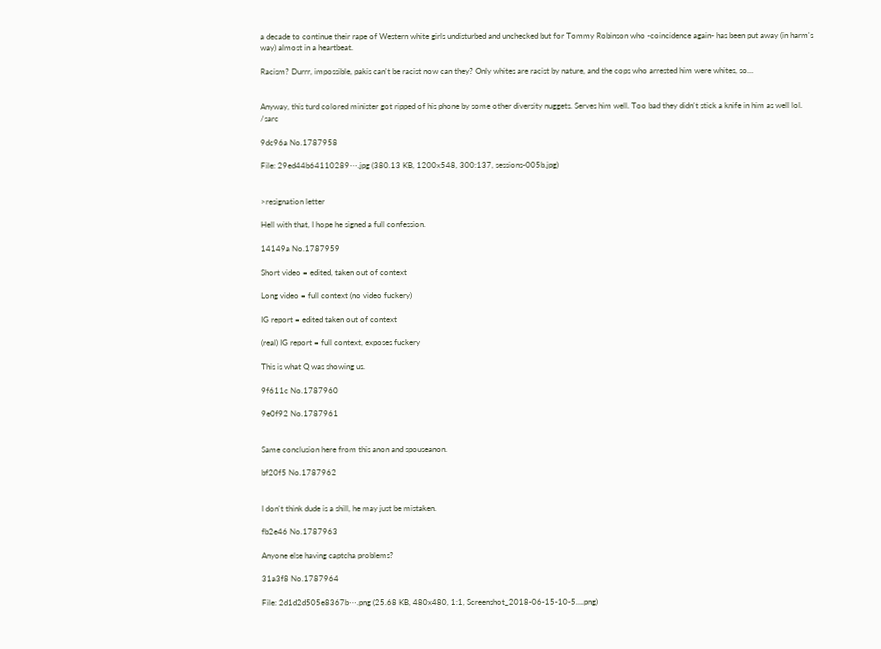a decade to continue their rape of Western white girls undisturbed and unchecked but for Tommy Robinson who -coincidence again- has been put away (in harm's way) almost in a heartbeat.

Racism? Durrr, impossible, pakis can't be racist now can they? Only whites are racist by nature, and the cops who arrested him were whites, so…


Anyway, this turd colored minister got ripped of his phone by some other diversity nuggets. Serves him well. Too bad they didn't stick a knife in him as well lol. /sarc

9dc96a No.1787958

File: 29ed44b64110289⋯.jpg (380.13 KB, 1200x548, 300:137, sessions-005b.jpg)


>resignation letter

Hell with that, I hope he signed a full confession.

14149a No.1787959

Short video = edited, taken out of context

Long video = full context (no video fuckery)

IG report = edited taken out of context

(real) IG report = full context, exposes fuckery

This is what Q was showing us.

9f611c No.1787960

9e0f92 No.1787961


Same conclusion here from this anon and spouseanon.

bf20f5 No.1787962


I don't think dude is a shill, he may just be mistaken.

fb2e46 No.1787963

Anyone else having captcha problems?

31a3f8 No.1787964

File: 2d1d2d505e8367b⋯.png (25.68 KB, 480x480, 1:1, Screenshot_2018-06-15-10-5….png)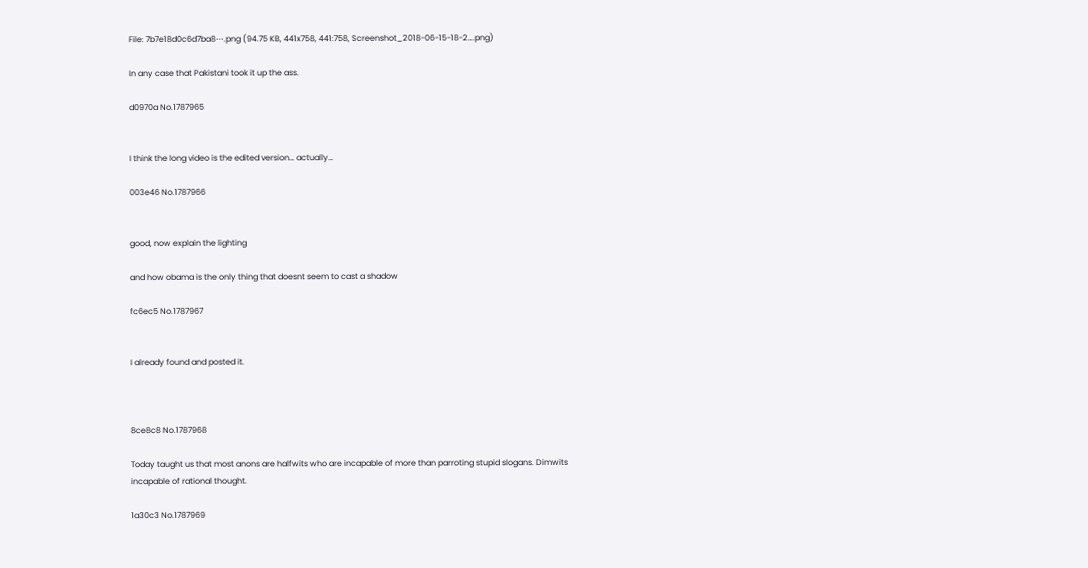File: 7b7e18d0c6d7ba8⋯.png (94.75 KB, 441x758, 441:758, Screenshot_2018-06-15-18-2….png)

In any case that Pakistani took it up the ass.

d0970a No.1787965


I think the long video is the edited version… actually…

003e46 No.1787966


good, now explain the lighting

and how obama is the only thing that doesnt seem to cast a shadow

fc6ec5 No.1787967


I already found and posted it.



8ce8c8 No.1787968

Today taught us that most anons are halfwits who are incapable of more than parroting stupid slogans. Dimwits incapable of rational thought.

1a30c3 No.1787969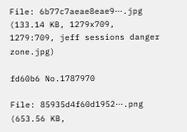File: 6b77c7aeae8eae9⋯.jpg (133.14 KB, 1279x709, 1279:709, jeff sessions danger zone.jpg)

fd60b6 No.1787970

File: 85935d4f60d1952⋯.png (653.56 KB,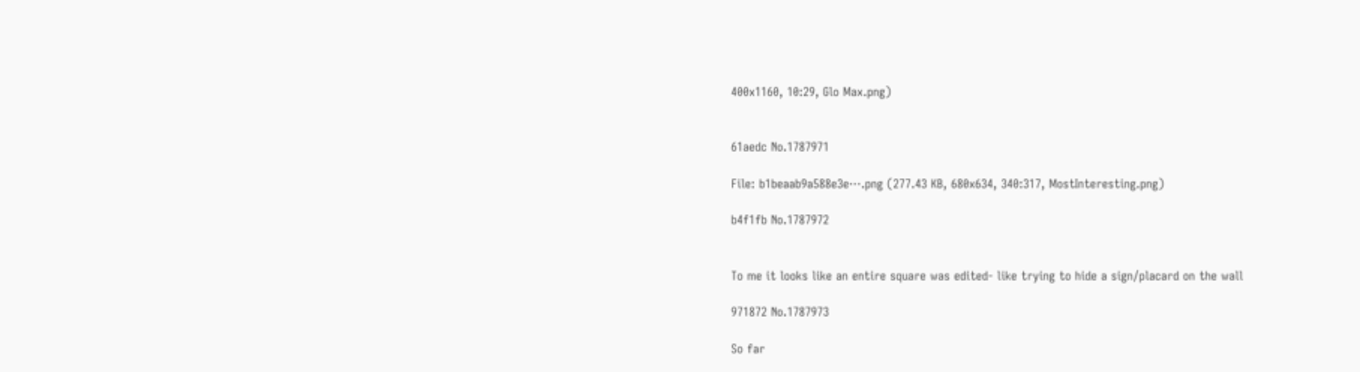400x1160, 10:29, Glo Max.png)


61aedc No.1787971

File: b1beaab9a588e3e⋯.png (277.43 KB, 680x634, 340:317, MostInteresting.png)

b4f1fb No.1787972


To me it looks like an entire square was edited- like trying to hide a sign/placard on the wall

971872 No.1787973

So far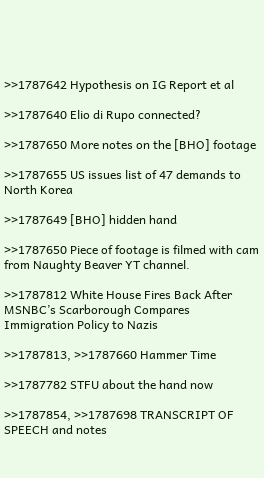>>1787642 Hypothesis on IG Report et al

>>1787640 Elio di Rupo connected?

>>1787650 More notes on the [BHO] footage

>>1787655 US issues list of 47 demands to North Korea

>>1787649 [BHO] hidden hand

>>1787650 Piece of footage is filmed with cam from Naughty Beaver YT channel.

>>1787812 White House Fires Back After MSNBC’s Scarborough Compares Immigration Policy to Nazis

>>1787813, >>1787660 Hammer Time

>>1787782 STFU about the hand now

>>1787854, >>1787698 TRANSCRIPT OF SPEECH and notes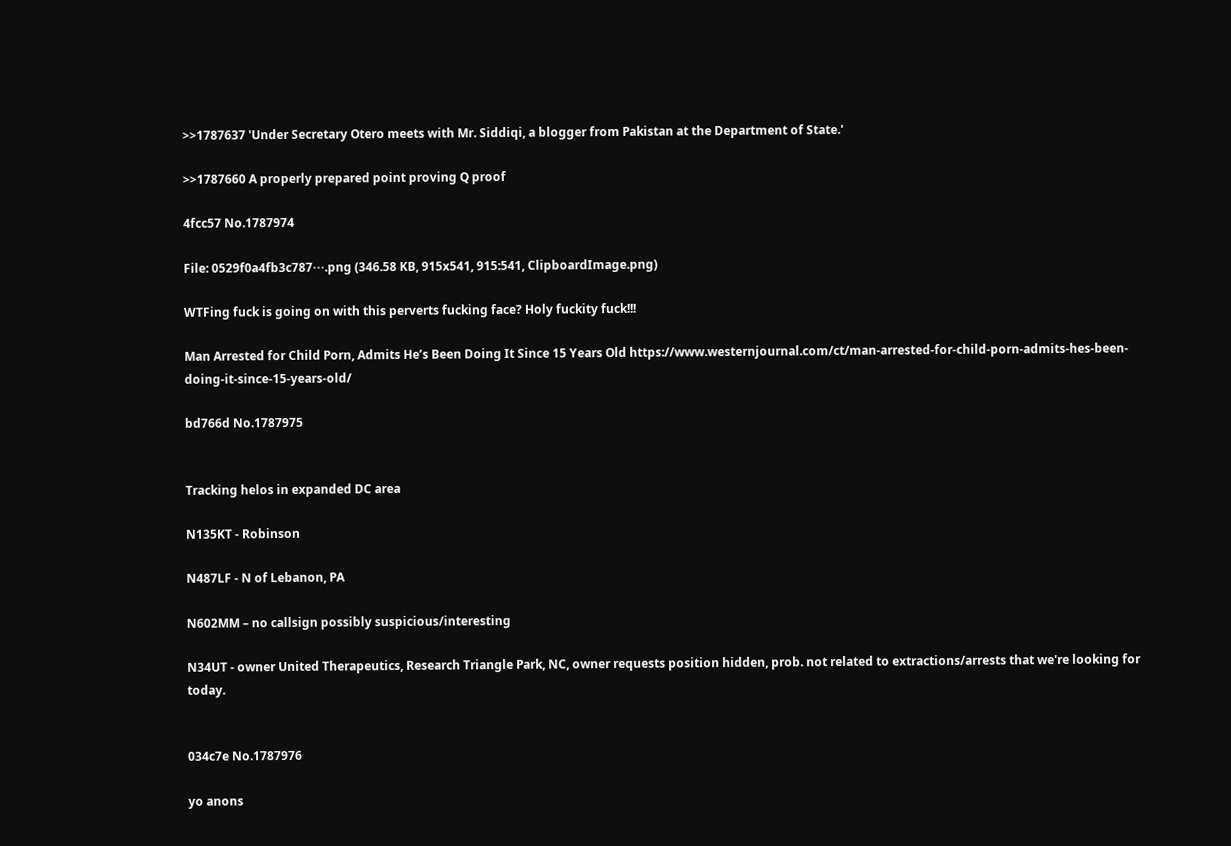>>1787637 'Under Secretary Otero meets with Mr. Siddiqi, a blogger from Pakistan at the Department of State.'

>>1787660 A properly prepared point proving Q proof

4fcc57 No.1787974

File: 0529f0a4fb3c787⋯.png (346.58 KB, 915x541, 915:541, ClipboardImage.png)

WTFing fuck is going on with this perverts fucking face? Holy fuckity fuck!!!

Man Arrested for Child Porn, Admits He’s Been Doing It Since 15 Years Old https://www.westernjournal.com/ct/man-arrested-for-child-porn-admits-hes-been-doing-it-since-15-years-old/

bd766d No.1787975


Tracking helos in expanded DC area

N135KT - Robinson

N487LF - N of Lebanon, PA

N602MM – no callsign possibly suspicious/interesting

N34UT - owner United Therapeutics, Research Triangle Park, NC, owner requests position hidden, prob. not related to extractions/arrests that we're looking for today.


034c7e No.1787976

yo anons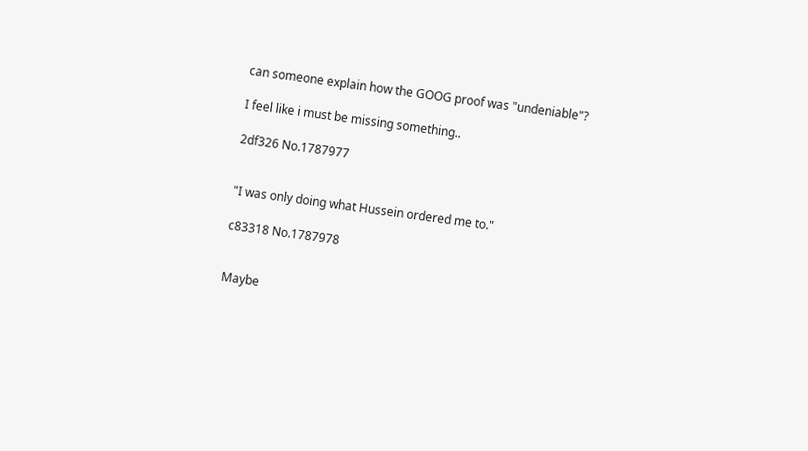can someone explain how the GOOG proof was "undeniable"?

I feel like i must be missing something..

2df326 No.1787977


"I was only doing what Hussein ordered me to."

c83318 No.1787978


Maybe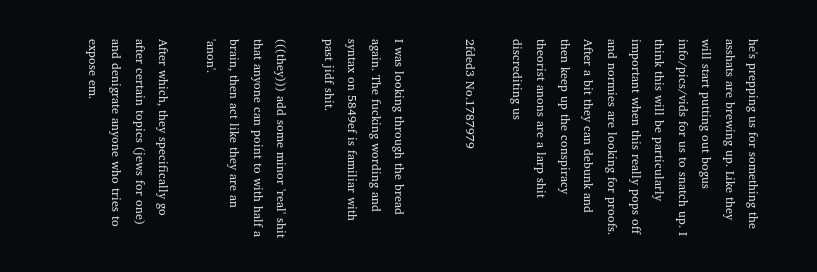he's prepping us for something the asshats are brewing up. Like they will start putting out bogus info/pics/vids for us to snatch up. I think this will be particularly important when this really pops off and normies are looking for proofs. After a bit they can debunk and then keep up the conspiracy theorist anons are a larp shit discrediting us

2fded3 No.1787979


I was looking through the bread again. The fucking wording and syntax on 5849ef is familiar with past jidf shit.

(((they))) add some minor 'real' shit that anyone can point to with half a brain, then act like they are an 'anon'.

After which, they specifically go after certain topics (jews for one) and denigrate anyone who tries to expose em.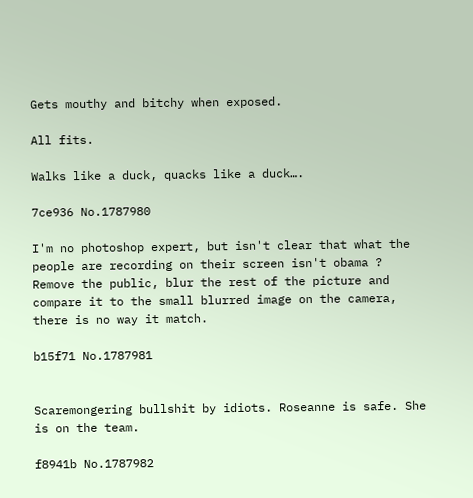Gets mouthy and bitchy when exposed.

All fits.

Walks like a duck, quacks like a duck….

7ce936 No.1787980

I'm no photoshop expert, but isn't clear that what the people are recording on their screen isn't obama ? Remove the public, blur the rest of the picture and compare it to the small blurred image on the camera, there is no way it match.

b15f71 No.1787981


Scaremongering bullshit by idiots. Roseanne is safe. She is on the team.

f8941b No.1787982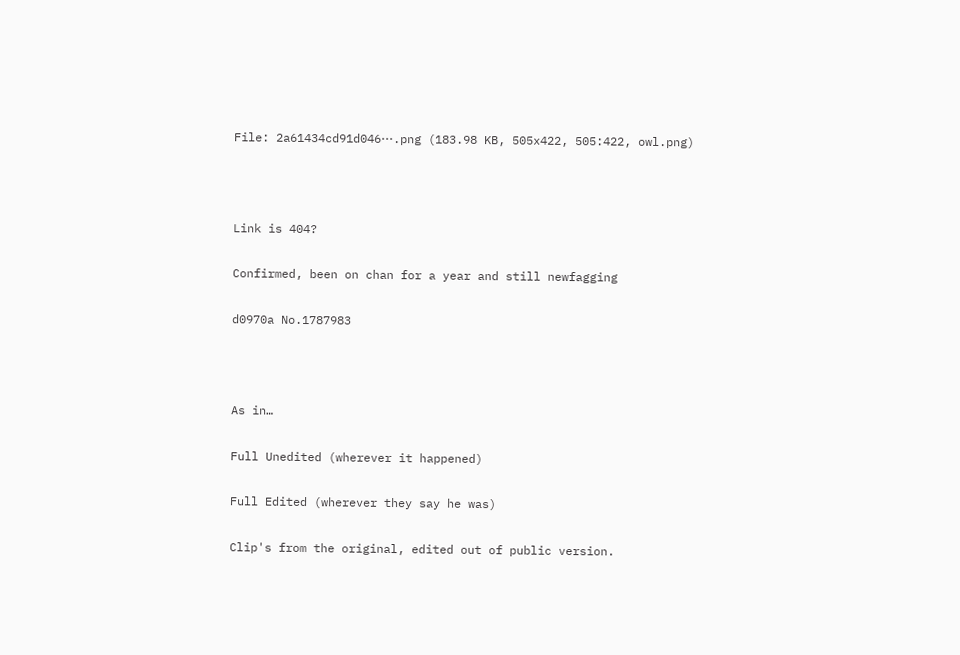File: 2a61434cd91d046⋯.png (183.98 KB, 505x422, 505:422, owl.png)



Link is 404?

Confirmed, been on chan for a year and still newfagging

d0970a No.1787983



As in…

Full Unedited (wherever it happened)

Full Edited (wherever they say he was)

Clip's from the original, edited out of public version.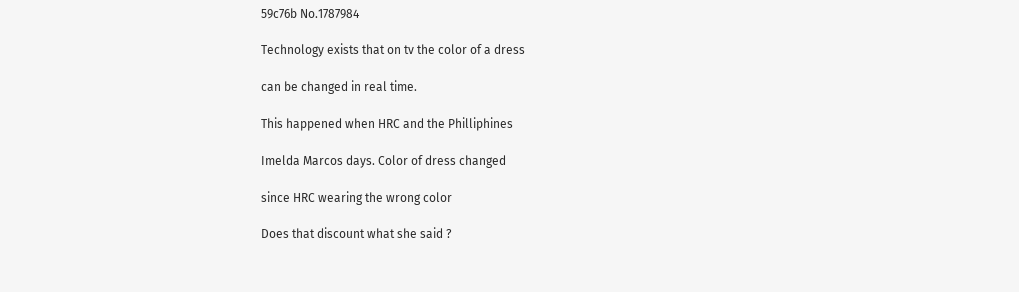59c76b No.1787984

Technology exists that on tv the color of a dress

can be changed in real time.

This happened when HRC and the Philliphines

Imelda Marcos days. Color of dress changed

since HRC wearing the wrong color

Does that discount what she said ?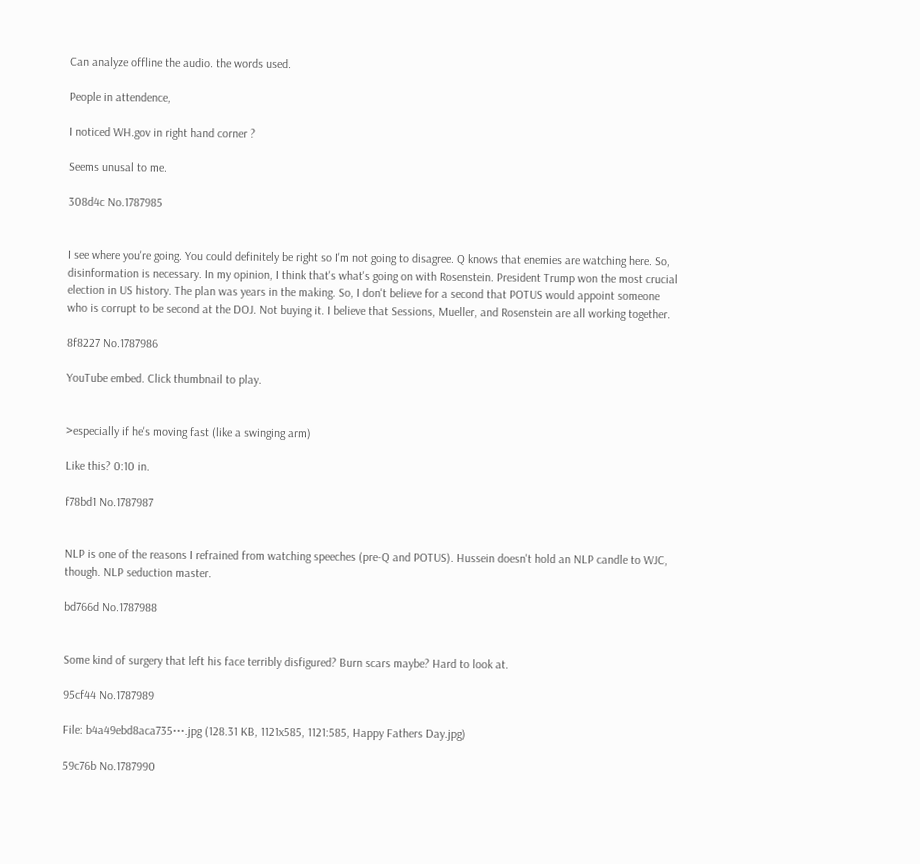Can analyze offline the audio. the words used.

People in attendence,

I noticed WH.gov in right hand corner ?

Seems unusal to me.

308d4c No.1787985


I see where you're going. You could definitely be right so I'm not going to disagree. Q knows that enemies are watching here. So, disinformation is necessary. In my opinion, I think that's what's going on with Rosenstein. President Trump won the most crucial election in US history. The plan was years in the making. So, I don't believe for a second that POTUS would appoint someone who is corrupt to be second at the DOJ. Not buying it. I believe that Sessions, Mueller, and Rosenstein are all working together.

8f8227 No.1787986

YouTube embed. Click thumbnail to play.


>especially if he's moving fast (like a swinging arm)

Like this? 0:10 in.

f78bd1 No.1787987


NLP is one of the reasons I refrained from watching speeches (pre-Q and POTUS). Hussein doesn't hold an NLP candle to WJC, though. NLP seduction master.

bd766d No.1787988


Some kind of surgery that left his face terribly disfigured? Burn scars maybe? Hard to look at.

95cf44 No.1787989

File: b4a49ebd8aca735⋯.jpg (128.31 KB, 1121x585, 1121:585, Happy Fathers Day.jpg)

59c76b No.1787990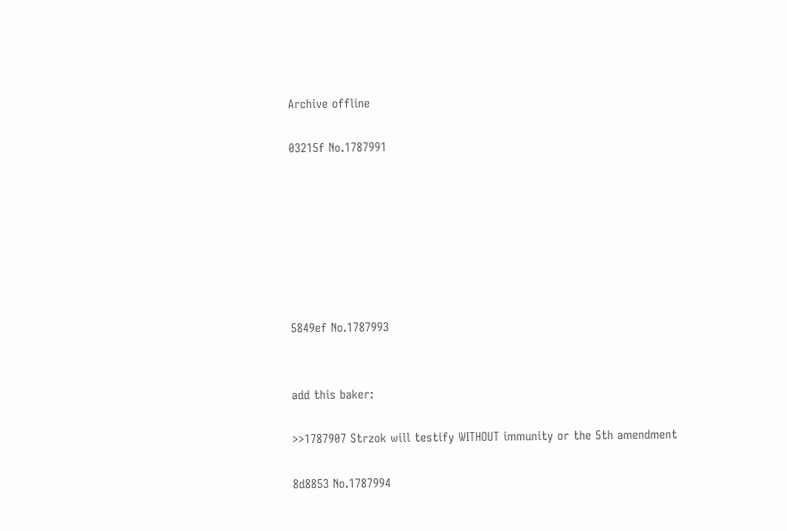Archive offline

03215f No.1787991







5849ef No.1787993


add this baker:

>>1787907 Strzok will testify WITHOUT immunity or the 5th amendment

8d8853 No.1787994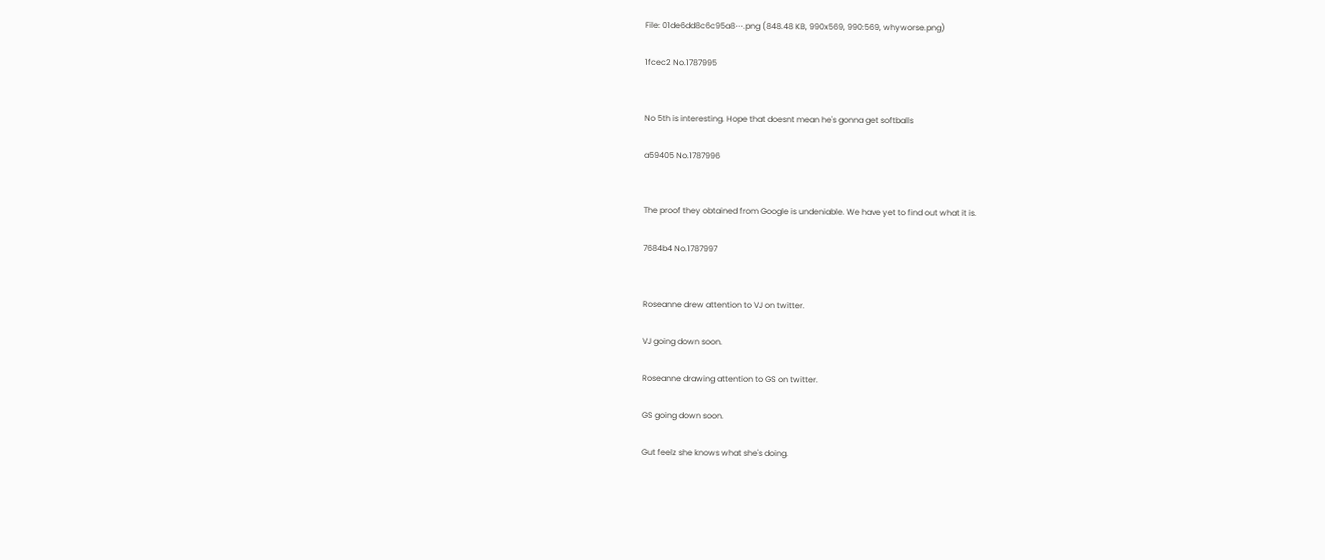File: 01de6dd8c6c95a8⋯.png (848.48 KB, 990x569, 990:569, whyworse.png)

1fcec2 No.1787995


No 5th is interesting. Hope that doesnt mean he's gonna get softballs

a59405 No.1787996


The proof they obtained from Google is undeniable. We have yet to find out what it is.

7684b4 No.1787997


Roseanne drew attention to VJ on twitter.

VJ going down soon.

Roseanne drawing attention to GS on twitter.

GS going down soon.

Gut feelz she knows what she's doing.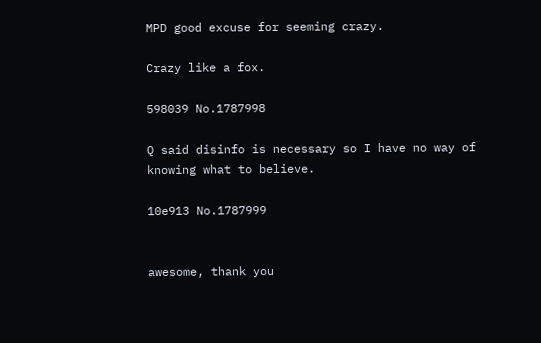MPD good excuse for seeming crazy.

Crazy like a fox.

598039 No.1787998

Q said disinfo is necessary so I have no way of knowing what to believe.

10e913 No.1787999


awesome, thank you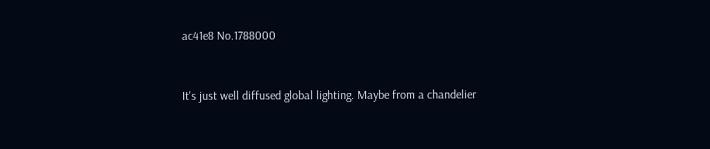ac41e8 No.1788000


It's just well diffused global lighting. Maybe from a chandelier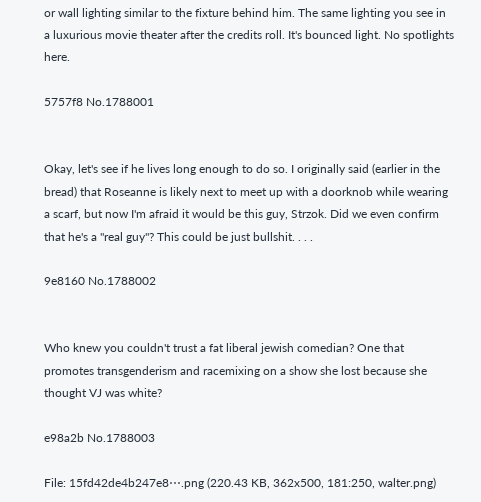or wall lighting similar to the fixture behind him. The same lighting you see in a luxurious movie theater after the credits roll. It's bounced light. No spotlights here.

5757f8 No.1788001


Okay, let's see if he lives long enough to do so. I originally said (earlier in the bread) that Roseanne is likely next to meet up with a doorknob while wearing a scarf, but now I'm afraid it would be this guy, Strzok. Did we even confirm that he's a "real guy"? This could be just bullshit. . . .

9e8160 No.1788002


Who knew you couldn't trust a fat liberal jewish comedian? One that promotes transgenderism and racemixing on a show she lost because she thought VJ was white?

e98a2b No.1788003

File: 15fd42de4b247e8⋯.png (220.43 KB, 362x500, 181:250, walter.png)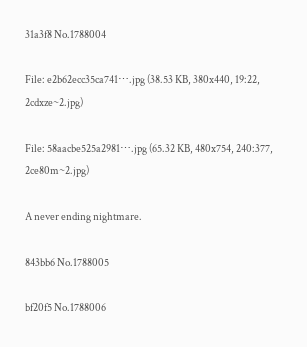31a3f8 No.1788004

File: e2b62ecc35ca741⋯.jpg (38.53 KB, 380x440, 19:22, 2cdxze~2.jpg)

File: 58aacbe525a2981⋯.jpg (65.32 KB, 480x754, 240:377, 2ce80m~2.jpg)

A never ending nightmare.

843bb6 No.1788005

bf20f5 No.1788006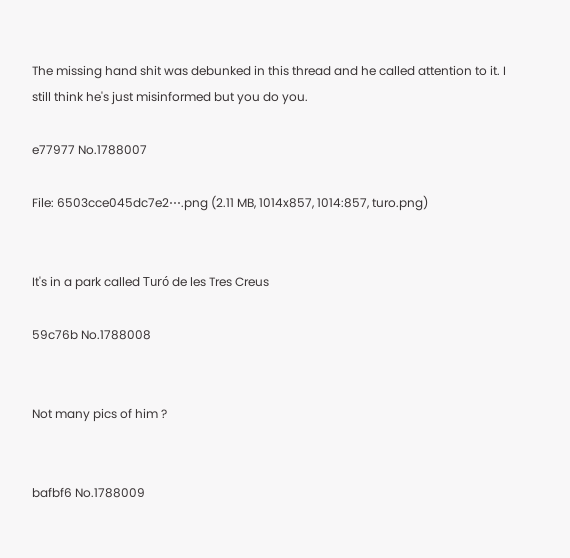The missing hand shit was debunked in this thread and he called attention to it. I still think he's just misinformed but you do you.

e77977 No.1788007

File: 6503cce045dc7e2⋯.png (2.11 MB, 1014x857, 1014:857, turo.png)


It's in a park called Turó de les Tres Creus

59c76b No.1788008


Not many pics of him ?


bafbf6 No.1788009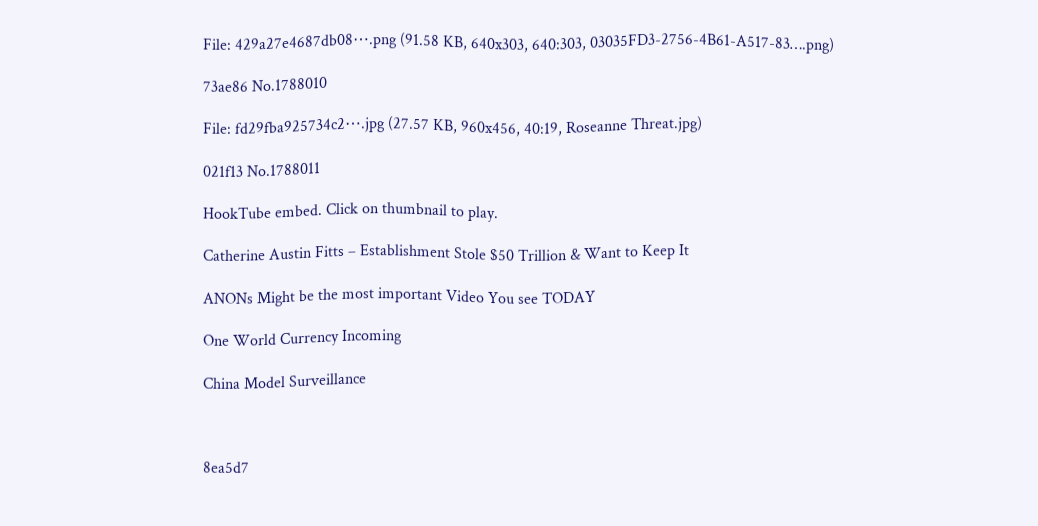File: 429a27e4687db08⋯.png (91.58 KB, 640x303, 640:303, 03035FD3-2756-4B61-A517-83….png)

73ae86 No.1788010

File: fd29fba925734c2⋯.jpg (27.57 KB, 960x456, 40:19, Roseanne Threat.jpg)

021f13 No.1788011

HookTube embed. Click on thumbnail to play.

Catherine Austin Fitts – Establishment Stole $50 Trillion & Want to Keep It

ANONs Might be the most important Video You see TODAY

One World Currency Incoming

China Model Surveillance



8ea5d7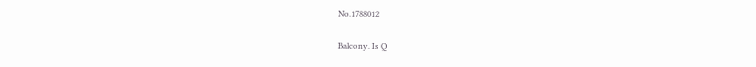No.1788012

Balcony. Is Q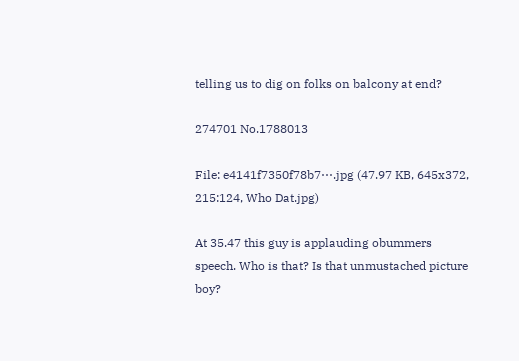telling us to dig on folks on balcony at end?

274701 No.1788013

File: e4141f7350f78b7⋯.jpg (47.97 KB, 645x372, 215:124, Who Dat.jpg)

At 35.47 this guy is applauding obummers speech. Who is that? Is that unmustached picture boy?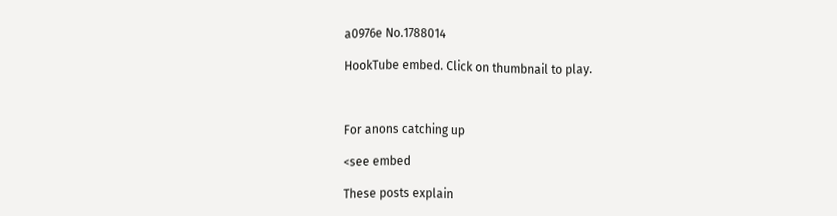a0976e No.1788014

HookTube embed. Click on thumbnail to play.



For anons catching up

<see embed

These posts explain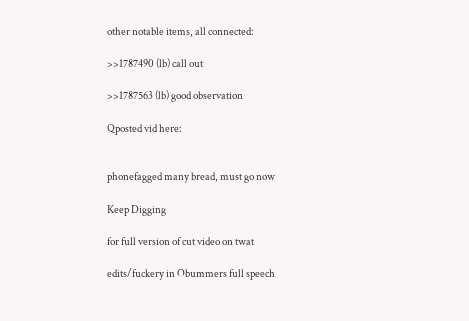other notable items, all connected:

>>1787490 (lb) call out

>>1787563 (lb) good observation

Qposted vid here:


phonefagged many bread, must go now

Keep Digging

for full version of cut video on twat

edits/fuckery in Obummers full speech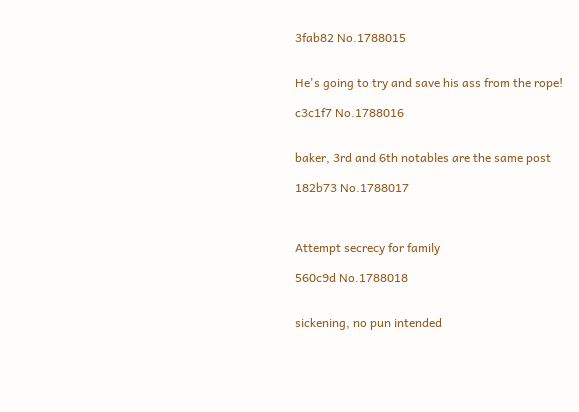3fab82 No.1788015


He's going to try and save his ass from the rope!

c3c1f7 No.1788016


baker, 3rd and 6th notables are the same post

182b73 No.1788017



Attempt secrecy for family

560c9d No.1788018


sickening, no pun intended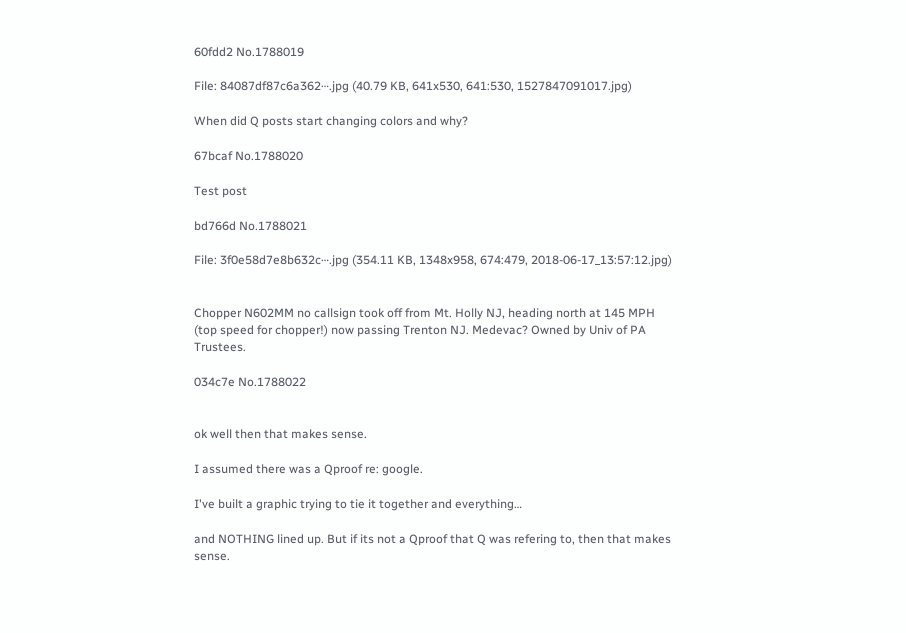60fdd2 No.1788019

File: 84087df87c6a362⋯.jpg (40.79 KB, 641x530, 641:530, 1527847091017.jpg)

When did Q posts start changing colors and why?

67bcaf No.1788020

Test post

bd766d No.1788021

File: 3f0e58d7e8b632c⋯.jpg (354.11 KB, 1348x958, 674:479, 2018-06-17_13:57:12.jpg)


Chopper N602MM no callsign took off from Mt. Holly NJ, heading north at 145 MPH (top speed for chopper!) now passing Trenton NJ. Medevac? Owned by Univ of PA Trustees.

034c7e No.1788022


ok well then that makes sense.

I assumed there was a Qproof re: google.

I've built a graphic trying to tie it together and everything…

and NOTHING lined up. But if its not a Qproof that Q was refering to, then that makes sense.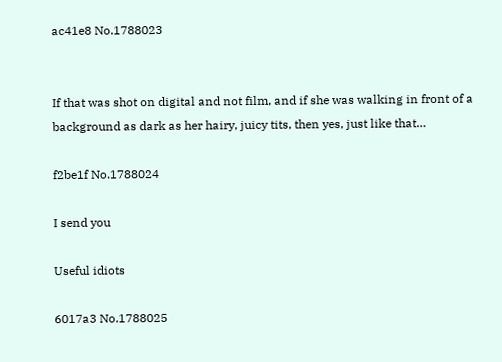ac41e8 No.1788023


If that was shot on digital and not film, and if she was walking in front of a background as dark as her hairy, juicy tits, then yes, just like that…

f2be1f No.1788024

I send you

Useful idiots

6017a3 No.1788025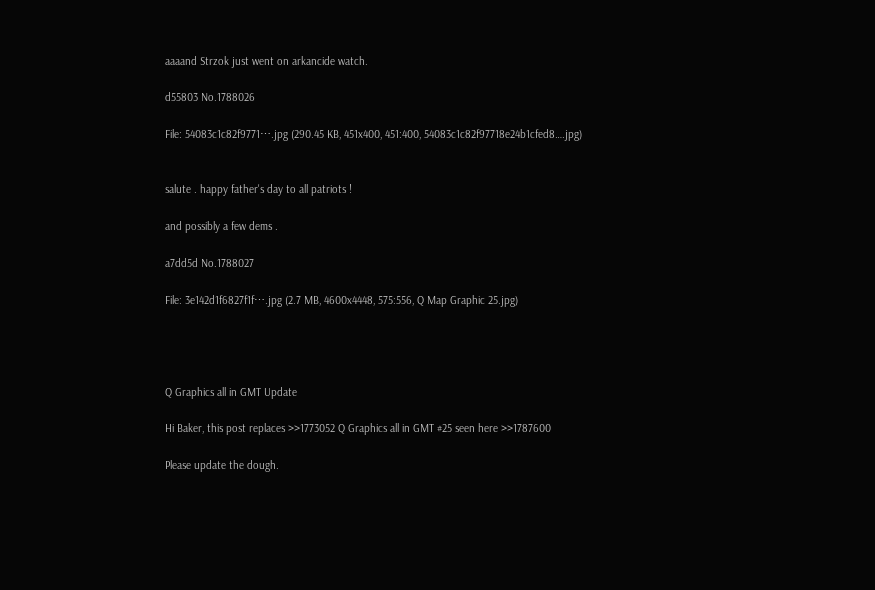aaaand Strzok just went on arkancide watch.

d55803 No.1788026

File: 54083c1c82f9771⋯.jpg (290.45 KB, 451x400, 451:400, 54083c1c82f97718e24b1cfed8….jpg)


salute . happy father's day to all patriots !

and possibly a few dems .

a7dd5d No.1788027

File: 3e142d1f6827f1f⋯.jpg (2.7 MB, 4600x4448, 575:556, Q Map Graphic 25.jpg)




Q Graphics all in GMT Update

Hi Baker, this post replaces >>1773052 Q Graphics all in GMT #25 seen here >>1787600

Please update the dough.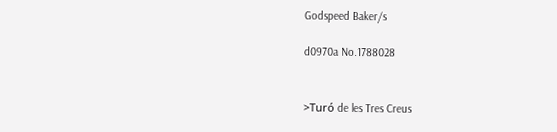Godspeed Baker/s

d0970a No.1788028


>Turó de les Tres Creus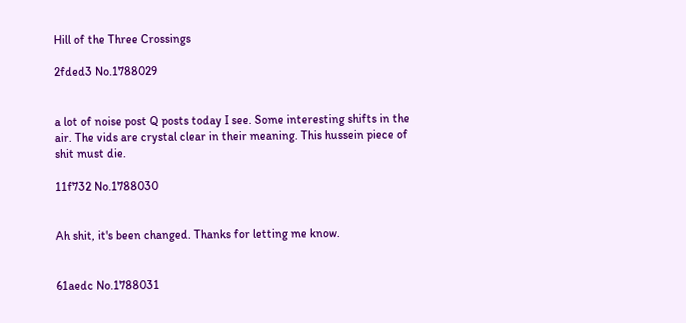Hill of the Three Crossings

2fded3 No.1788029


a lot of noise post Q posts today I see. Some interesting shifts in the air. The vids are crystal clear in their meaning. This hussein piece of shit must die.

11f732 No.1788030


Ah shit, it's been changed. Thanks for letting me know.


61aedc No.1788031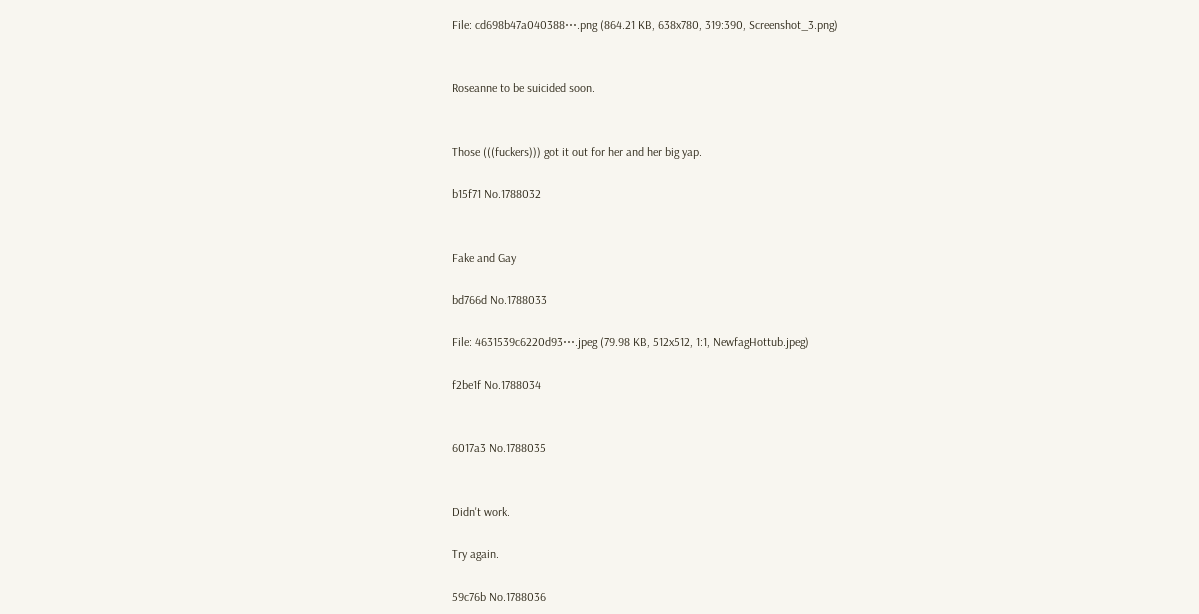File: cd698b47a040388⋯.png (864.21 KB, 638x780, 319:390, Screenshot_3.png)


Roseanne to be suicided soon.


Those (((fuckers))) got it out for her and her big yap.

b15f71 No.1788032


Fake and Gay

bd766d No.1788033

File: 4631539c6220d93⋯.jpeg (79.98 KB, 512x512, 1:1, NewfagHottub.jpeg)

f2be1f No.1788034


6017a3 No.1788035


Didn't work.

Try again.

59c76b No.1788036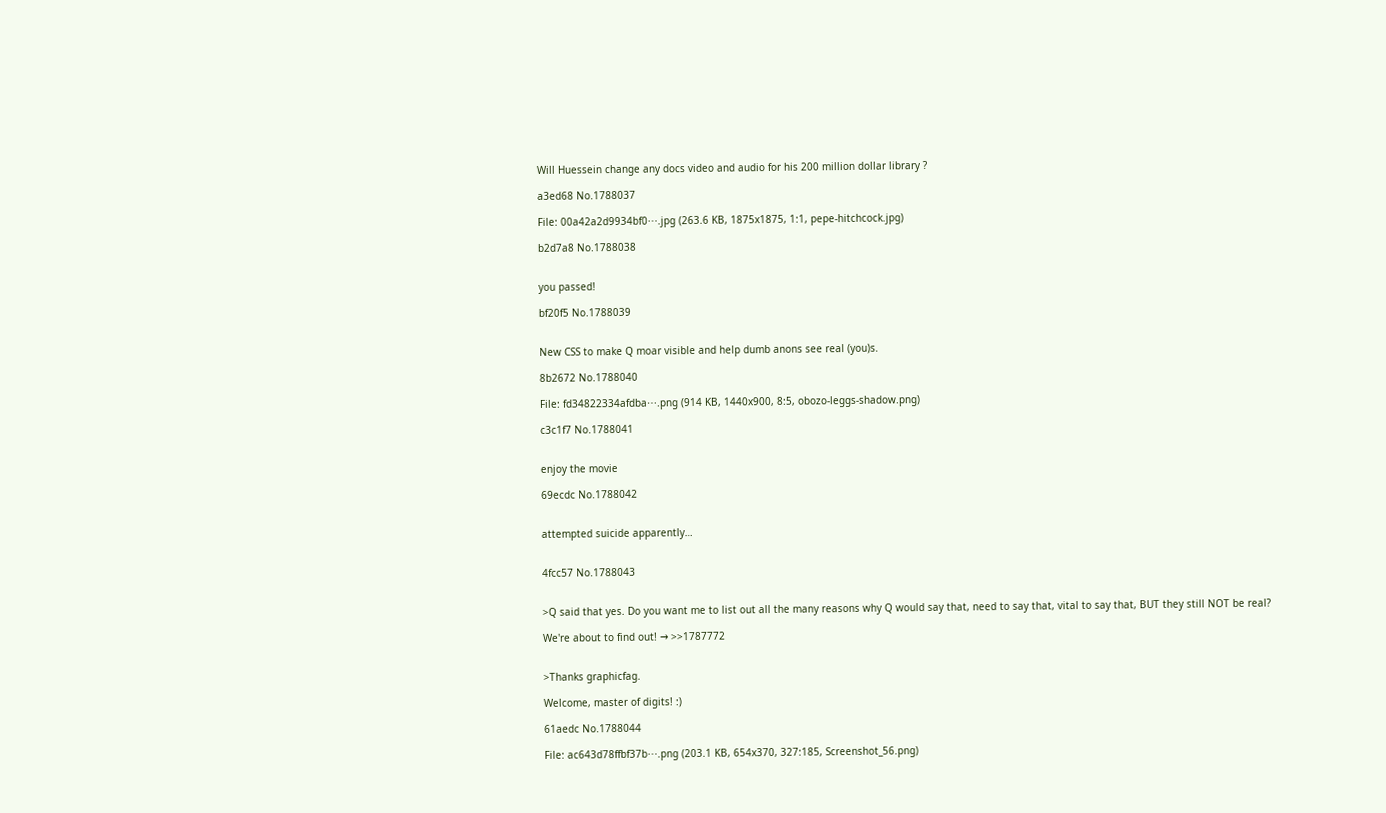Will Huessein change any docs video and audio for his 200 million dollar library ?

a3ed68 No.1788037

File: 00a42a2d9934bf0⋯.jpg (263.6 KB, 1875x1875, 1:1, pepe-hitchcock.jpg)

b2d7a8 No.1788038


you passed!

bf20f5 No.1788039


New CSS to make Q moar visible and help dumb anons see real (you)s.

8b2672 No.1788040

File: fd34822334afdba⋯.png (914 KB, 1440x900, 8:5, obozo-leggs-shadow.png)

c3c1f7 No.1788041


enjoy the movie

69ecdc No.1788042


attempted suicide apparently…


4fcc57 No.1788043


>Q said that yes. Do you want me to list out all the many reasons why Q would say that, need to say that, vital to say that, BUT they still NOT be real?

We're about to find out! → >>1787772


>Thanks graphicfag.

Welcome, master of digits! :)

61aedc No.1788044

File: ac643d78ffbf37b⋯.png (203.1 KB, 654x370, 327:185, Screenshot_56.png)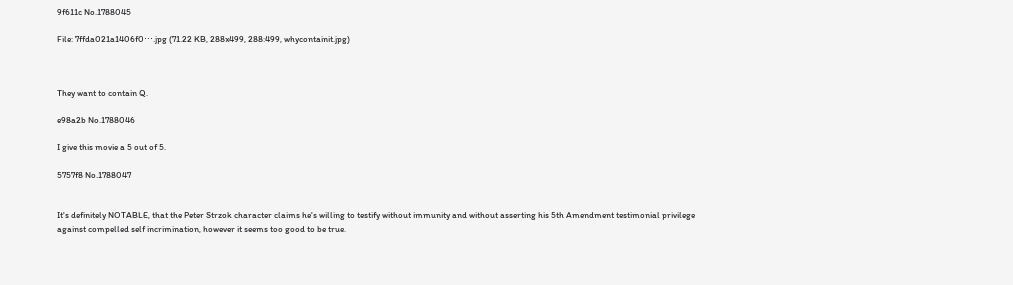9f611c No.1788045

File: 7ffda021a1406f0⋯.jpg (71.22 KB, 288x499, 288:499, whycontainit.jpg)



They want to contain Q.

e98a2b No.1788046

I give this movie a 5 out of 5.

5757f8 No.1788047


It's definitely NOTABLE, that the Peter Strzok character claims he's willing to testify without immunity and without asserting his 5th Amendment testimonial privilege against compelled self incrimination, however it seems too good to be true.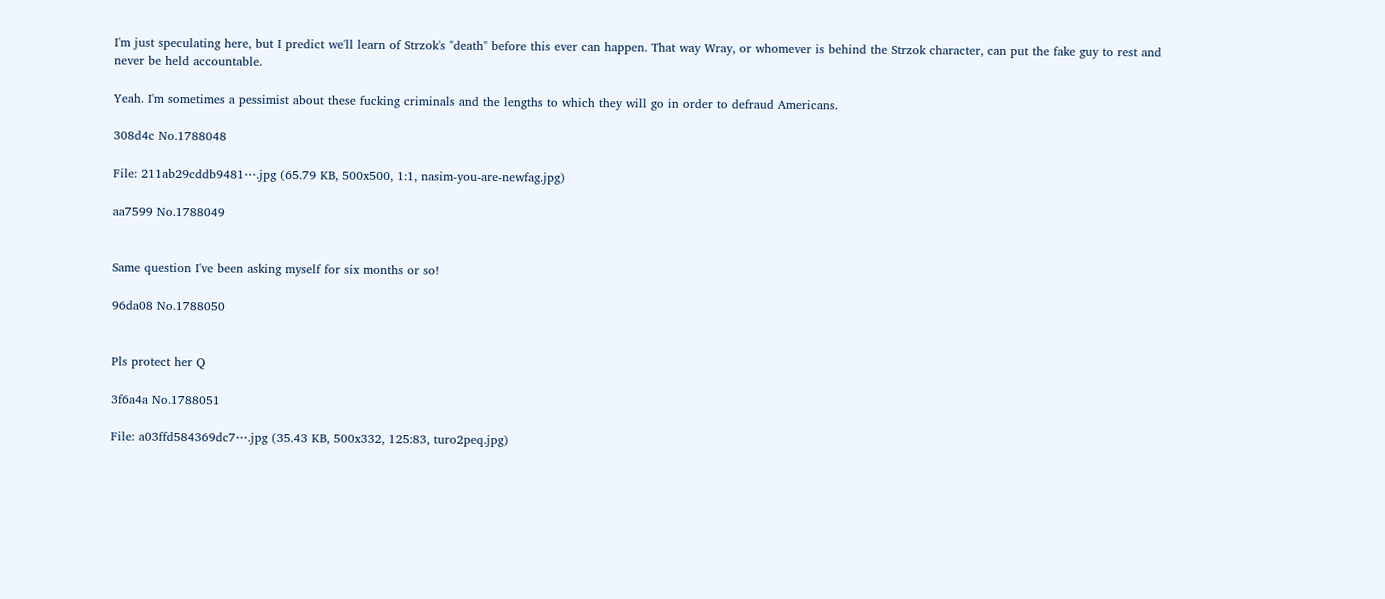I'm just speculating here, but I predict we'll learn of Strzok's "death" before this ever can happen. That way Wray, or whomever is behind the Strzok character, can put the fake guy to rest and never be held accountable.

Yeah. I'm sometimes a pessimist about these fucking criminals and the lengths to which they will go in order to defraud Americans.

308d4c No.1788048

File: 211ab29cddb9481⋯.jpg (65.79 KB, 500x500, 1:1, nasim-you-are-newfag.jpg)

aa7599 No.1788049


Same question I've been asking myself for six months or so!

96da08 No.1788050


Pls protect her Q

3f6a4a No.1788051

File: a03ffd584369dc7⋯.jpg (35.43 KB, 500x332, 125:83, turo2peq.jpg)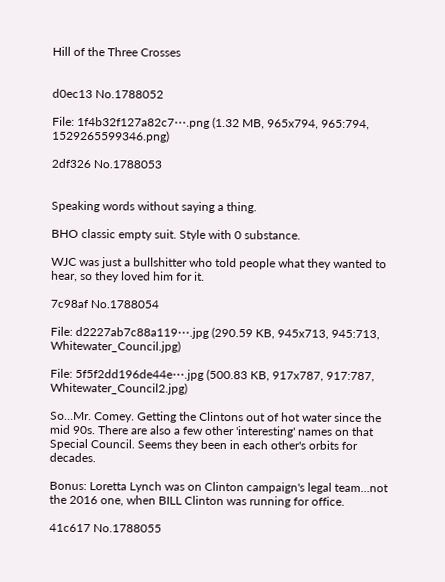Hill of the Three Crosses


d0ec13 No.1788052

File: 1f4b32f127a82c7⋯.png (1.32 MB, 965x794, 965:794, 1529265599346.png)

2df326 No.1788053


Speaking words without saying a thing.

BHO classic empty suit. Style with 0 substance.

WJC was just a bullshitter who told people what they wanted to hear, so they loved him for it.

7c98af No.1788054

File: d2227ab7c88a119⋯.jpg (290.59 KB, 945x713, 945:713, Whitewater_Council.jpg)

File: 5f5f2dd196de44e⋯.jpg (500.83 KB, 917x787, 917:787, Whitewater_Council2.jpg)

So…Mr. Comey. Getting the Clintons out of hot water since the mid 90s. There are also a few other 'interesting' names on that Special Council. Seems they been in each other's orbits for decades.

Bonus: Loretta Lynch was on Clinton campaign's legal team…not the 2016 one, when BILL Clinton was running for office.

41c617 No.1788055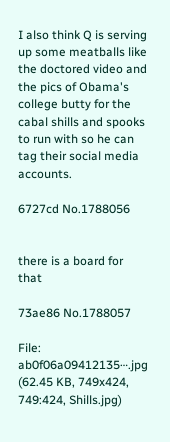I also think Q is serving up some meatballs like the doctored video and the pics of Obama's college butty for the cabal shills and spooks to run with so he can tag their social media accounts.

6727cd No.1788056


there is a board for that

73ae86 No.1788057

File: ab0f06a09412135⋯.jpg (62.45 KB, 749x424, 749:424, Shills.jpg)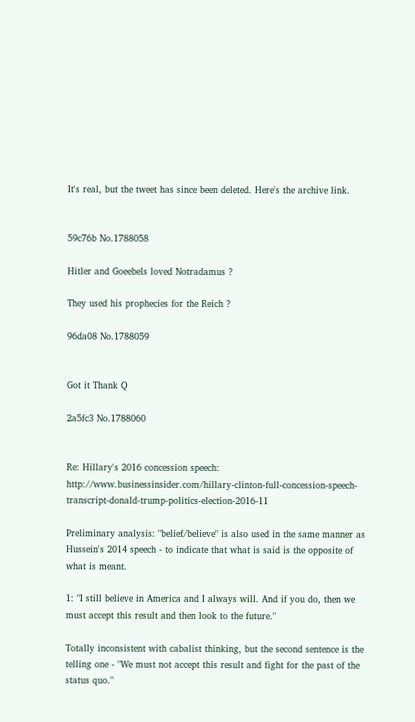It's real, but the tweet has since been deleted. Here's the archive link.


59c76b No.1788058

Hitler and Goeebels loved Notradamus ?

They used his prophecies for the Reich ?

96da08 No.1788059


Got it Thank Q

2a5fc3 No.1788060


Re: Hillary's 2016 concession speech: http://www.businessinsider.com/hillary-clinton-full-concession-speech-transcript-donald-trump-politics-election-2016-11

Preliminary analysis: "belief/believe" is also used in the same manner as Hussein's 2014 speech - to indicate that what is said is the opposite of what is meant.

1: "I still believe in America and I always will. And if you do, then we must accept this result and then look to the future."

Totally inconsistent with cabalist thinking, but the second sentence is the telling one - "We must not accept this result and fight for the past of the status quo."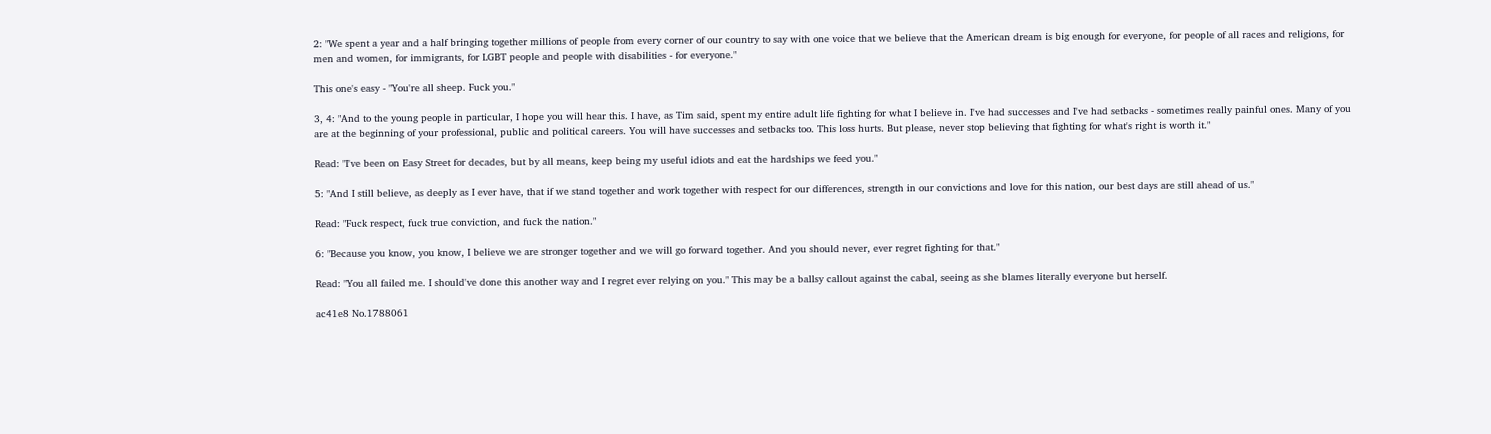2: "We spent a year and a half bringing together millions of people from every corner of our country to say with one voice that we believe that the American dream is big enough for everyone, for people of all races and religions, for men and women, for immigrants, for LGBT people and people with disabilities - for everyone."

This one's easy - "You're all sheep. Fuck you."

3, 4: "And to the young people in particular, I hope you will hear this. I have, as Tim said, spent my entire adult life fighting for what I believe in. I've had successes and I've had setbacks - sometimes really painful ones. Many of you are at the beginning of your professional, public and political careers. You will have successes and setbacks too. This loss hurts. But please, never stop believing that fighting for what's right is worth it."

Read: "I've been on Easy Street for decades, but by all means, keep being my useful idiots and eat the hardships we feed you."

5: "And I still believe, as deeply as I ever have, that if we stand together and work together with respect for our differences, strength in our convictions and love for this nation, our best days are still ahead of us."

Read: "Fuck respect, fuck true conviction, and fuck the nation."

6: "Because you know, you know, I believe we are stronger together and we will go forward together. And you should never, ever regret fighting for that."

Read: "You all failed me. I should've done this another way and I regret ever relying on you." This may be a ballsy callout against the cabal, seeing as she blames literally everyone but herself.

ac41e8 No.1788061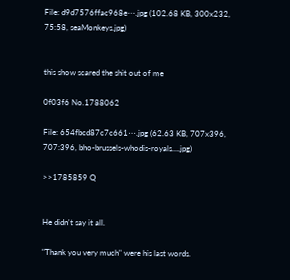File: d9d7576ffac968e⋯.jpg (102.68 KB, 300x232, 75:58, seaMonkeys.jpg)


this show scared the shit out of me

0f03f6 No.1788062

File: 654fbcd87c7c661⋯.jpg (62.63 KB, 707x396, 707:396, bho-brussels-whodis-royals….jpg)

>>1785859 Q


He didn't say it all.

"Thank you very much" were his last words.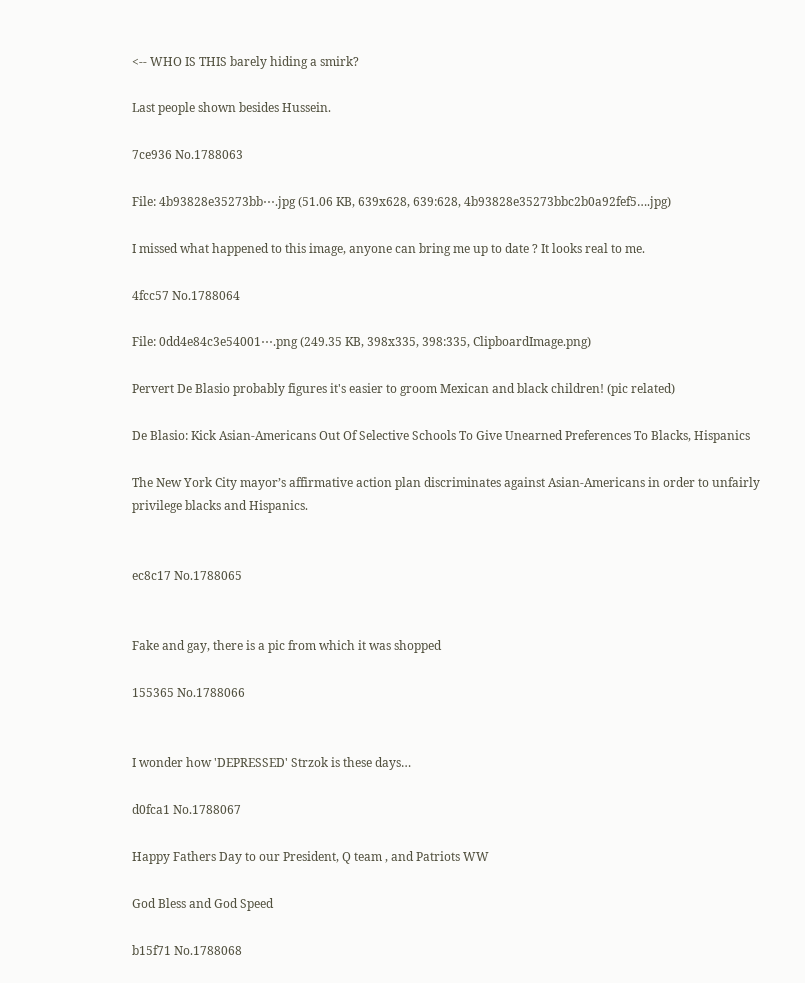<-- WHO IS THIS barely hiding a smirk?

Last people shown besides Hussein.

7ce936 No.1788063

File: 4b93828e35273bb⋯.jpg (51.06 KB, 639x628, 639:628, 4b93828e35273bbc2b0a92fef5….jpg)

I missed what happened to this image, anyone can bring me up to date ? It looks real to me.

4fcc57 No.1788064

File: 0dd4e84c3e54001⋯.png (249.35 KB, 398x335, 398:335, ClipboardImage.png)

Pervert De Blasio probably figures it's easier to groom Mexican and black children! (pic related)

De Blasio: Kick Asian-Americans Out Of Selective Schools To Give Unearned Preferences To Blacks, Hispanics

The New York City mayor’s affirmative action plan discriminates against Asian-Americans in order to unfairly privilege blacks and Hispanics.


ec8c17 No.1788065


Fake and gay, there is a pic from which it was shopped

155365 No.1788066


I wonder how 'DEPRESSED' Strzok is these days…

d0fca1 No.1788067

Happy Fathers Day to our President, Q team , and Patriots WW

God Bless and God Speed

b15f71 No.1788068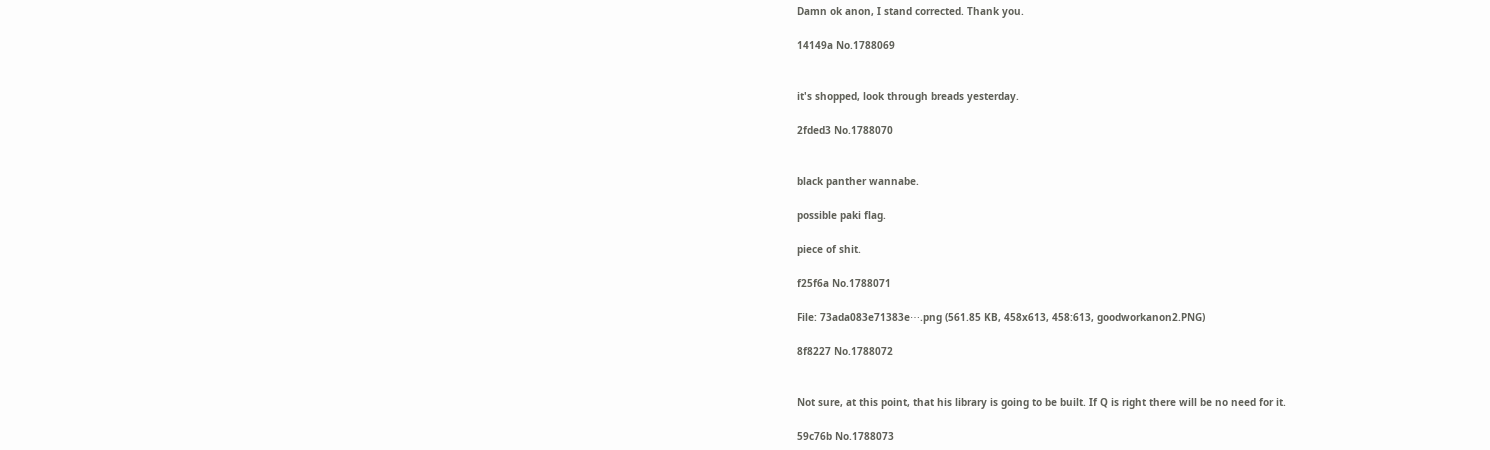Damn ok anon, I stand corrected. Thank you.

14149a No.1788069


it's shopped, look through breads yesterday.

2fded3 No.1788070


black panther wannabe.

possible paki flag.

piece of shit.

f25f6a No.1788071

File: 73ada083e71383e⋯.png (561.85 KB, 458x613, 458:613, goodworkanon2.PNG)

8f8227 No.1788072


Not sure, at this point, that his library is going to be built. If Q is right there will be no need for it.

59c76b No.1788073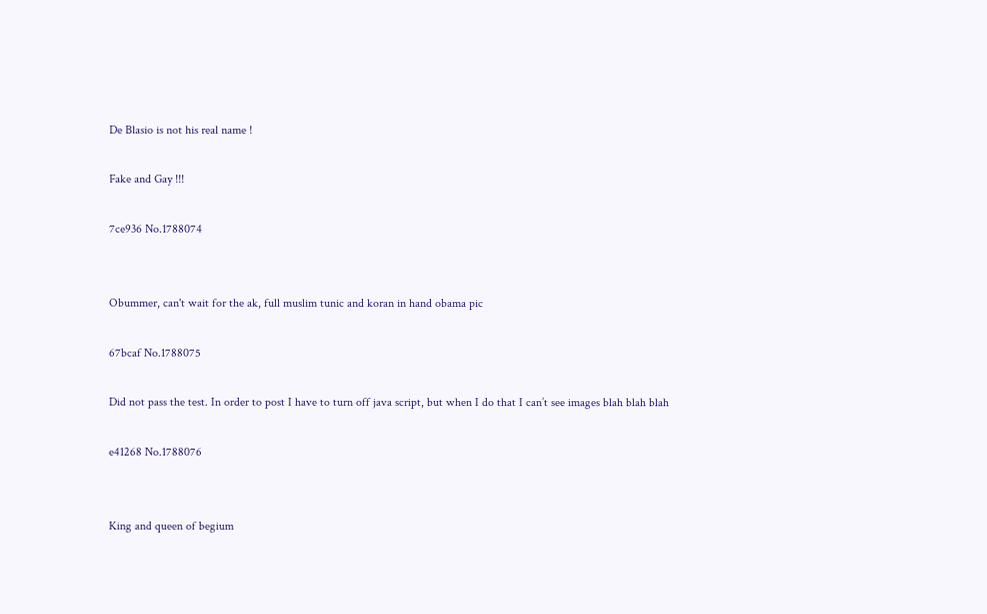De Blasio is not his real name !

Fake and Gay !!!

7ce936 No.1788074


Obummer, can't wait for the ak, full muslim tunic and koran in hand obama pic

67bcaf No.1788075

Did not pass the test. In order to post I have to turn off java script, but when I do that I can’t see images blah blah blah

e41268 No.1788076


King and queen of begium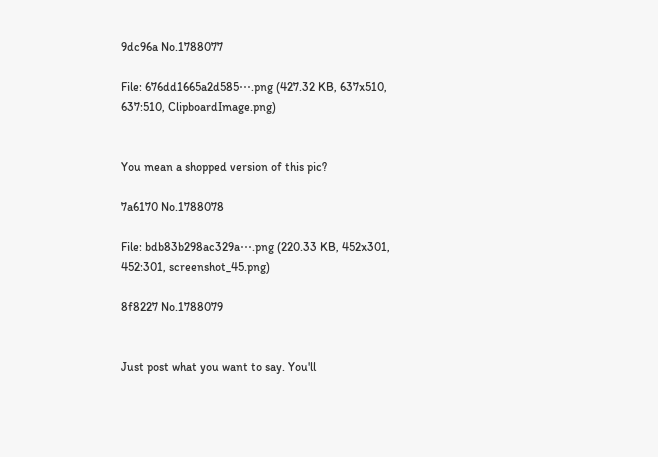9dc96a No.1788077

File: 676dd1665a2d585⋯.png (427.32 KB, 637x510, 637:510, ClipboardImage.png)


You mean a shopped version of this pic?

7a6170 No.1788078

File: bdb83b298ac329a⋯.png (220.33 KB, 452x301, 452:301, screenshot_45.png)

8f8227 No.1788079


Just post what you want to say. You'll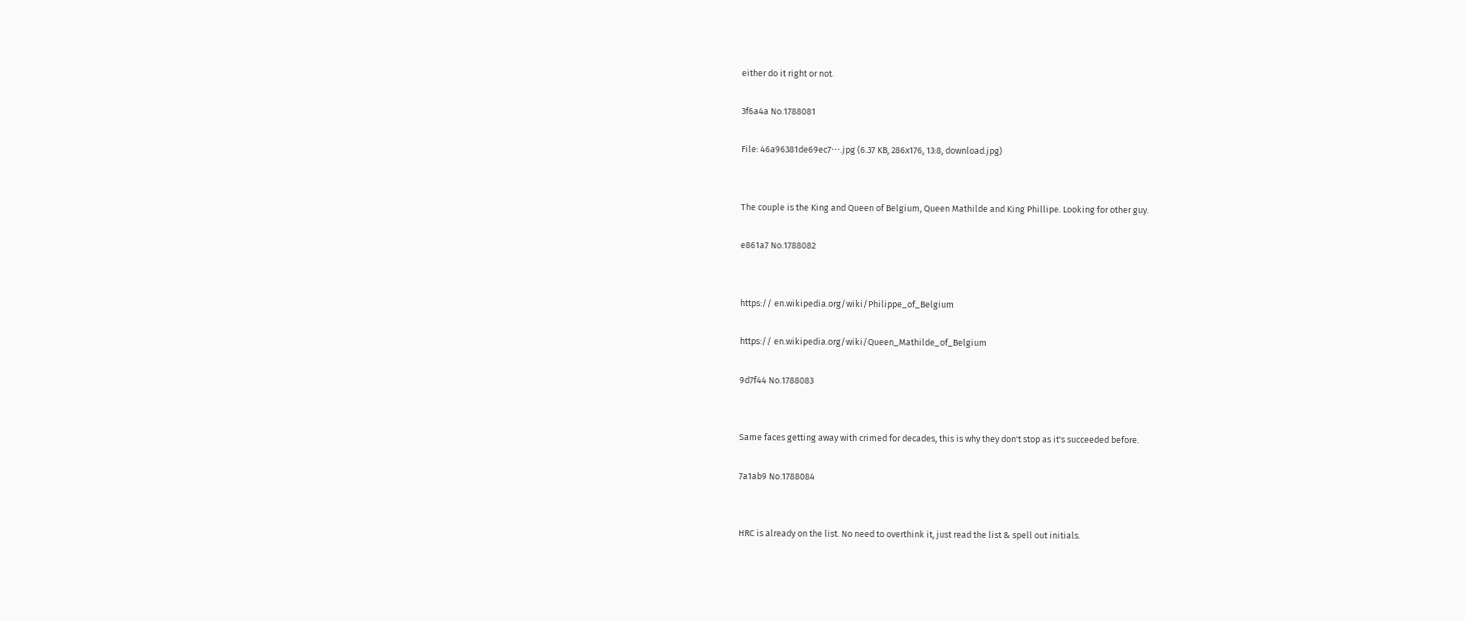either do it right or not.

3f6a4a No.1788081

File: 46a96381de69ec7⋯.jpg (6.37 KB, 286x176, 13:8, download.jpg)


The couple is the King and Queen of Belgium, Queen Mathilde and King Phillipe. Looking for other guy.

e861a7 No.1788082


https:// en.wikipedia.org/wiki/Philippe_of_Belgium

https:// en.wikipedia.org/wiki/Queen_Mathilde_of_Belgium

9d7f44 No.1788083


Same faces getting away with crimed for decades, this is why they don't stop as it's succeeded before.

7a1ab9 No.1788084


HRC is already on the list. No need to overthink it, just read the list & spell out initials.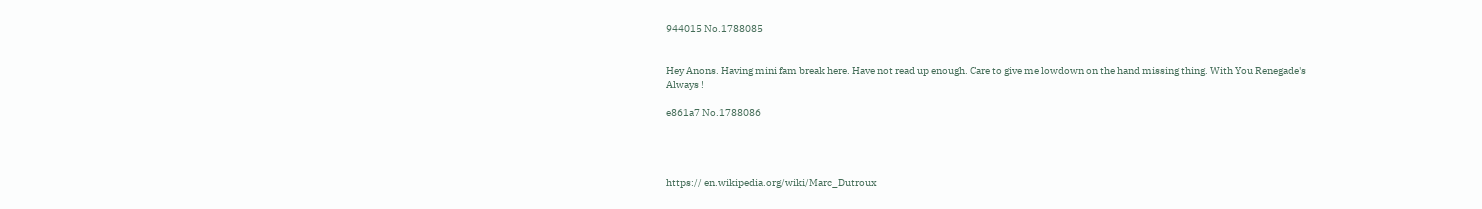944015 No.1788085


Hey Anons. Having mini fam break here. Have not read up enough. Care to give me lowdown on the hand missing thing. With You Renegade's Always !

e861a7 No.1788086




https:// en.wikipedia.org/wiki/Marc_Dutroux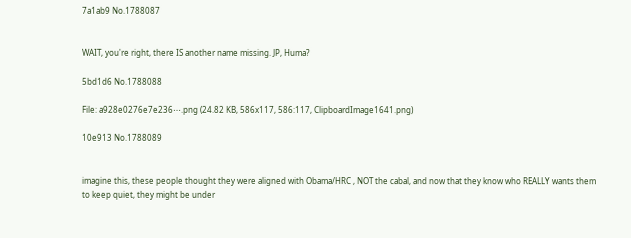7a1ab9 No.1788087


WAIT, you're right, there IS another name missing. JP, Huma?

5bd1d6 No.1788088

File: a928e0276e7e236⋯.png (24.82 KB, 586x117, 586:117, ClipboardImage1641.png)

10e913 No.1788089


imagine this, these people thought they were aligned with Obama/HRC , NOT the cabal, and now that they know who REALLY wants them to keep quiet, they might be under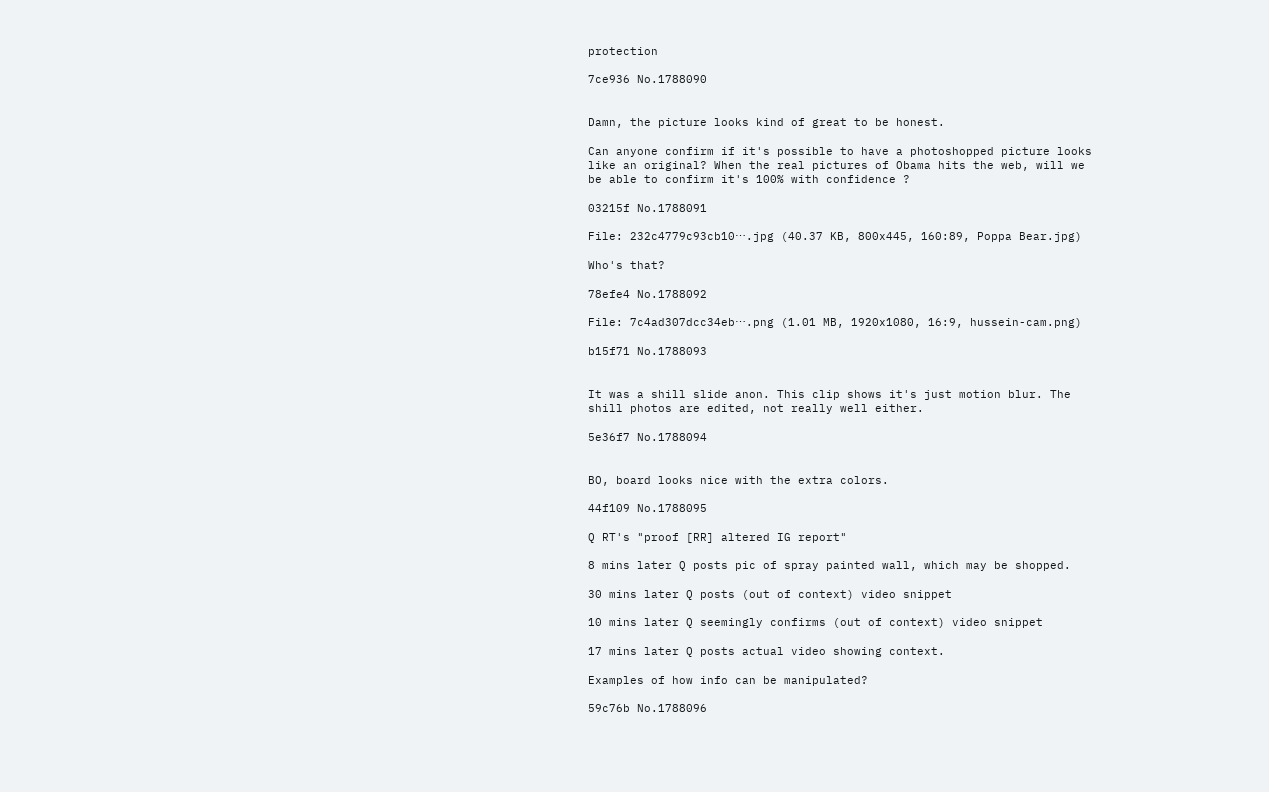protection

7ce936 No.1788090


Damn, the picture looks kind of great to be honest.

Can anyone confirm if it's possible to have a photoshopped picture looks like an original? When the real pictures of Obama hits the web, will we be able to confirm it's 100% with confidence ?

03215f No.1788091

File: 232c4779c93cb10⋯.jpg (40.37 KB, 800x445, 160:89, Poppa Bear.jpg)

Who's that?

78efe4 No.1788092

File: 7c4ad307dcc34eb⋯.png (1.01 MB, 1920x1080, 16:9, hussein-cam.png)

b15f71 No.1788093


It was a shill slide anon. This clip shows it's just motion blur. The shill photos are edited, not really well either.

5e36f7 No.1788094


BO, board looks nice with the extra colors.

44f109 No.1788095

Q RT's "proof [RR] altered IG report"

8 mins later Q posts pic of spray painted wall, which may be shopped.

30 mins later Q posts (out of context) video snippet

10 mins later Q seemingly confirms (out of context) video snippet

17 mins later Q posts actual video showing context.

Examples of how info can be manipulated?

59c76b No.1788096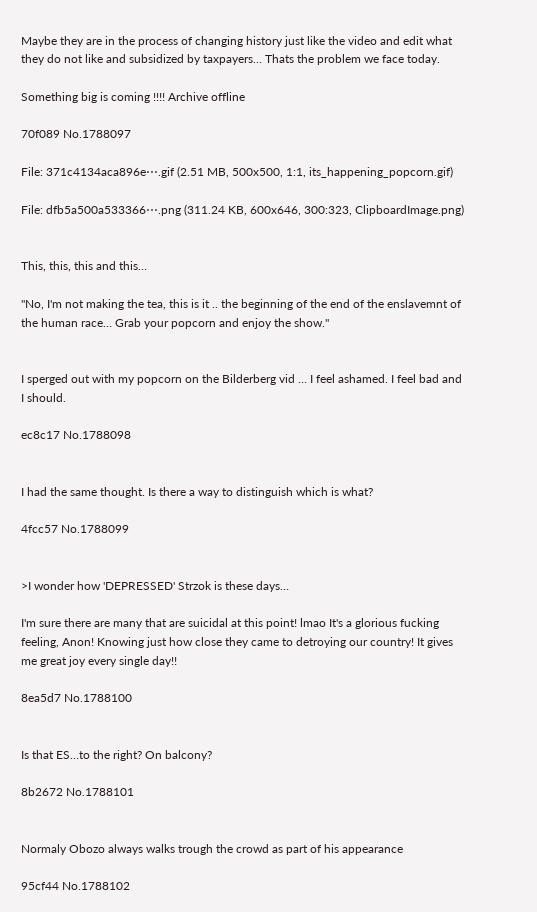Maybe they are in the process of changing history just like the video and edit what they do not like and subsidized by taxpayers… Thats the problem we face today.

Something big is coming !!!! Archive offline

70f089 No.1788097

File: 371c4134aca896e⋯.gif (2.51 MB, 500x500, 1:1, its_happening_popcorn.gif)

File: dfb5a500a533366⋯.png (311.24 KB, 600x646, 300:323, ClipboardImage.png)


This, this, this and this…

"No, I'm not making the tea, this is it .. the beginning of the end of the enslavemnt of the human race… Grab your popcorn and enjoy the show."


I sperged out with my popcorn on the Bilderberg vid … I feel ashamed. I feel bad and I should.

ec8c17 No.1788098


I had the same thought. Is there a way to distinguish which is what?

4fcc57 No.1788099


>I wonder how 'DEPRESSED' Strzok is these days…

I'm sure there are many that are suicidal at this point! lmao It's a glorious fucking feeling, Anon! Knowing just how close they came to detroying our country! It gives me great joy every single day!!

8ea5d7 No.1788100


Is that ES…to the right? On balcony?

8b2672 No.1788101


Normaly Obozo always walks trough the crowd as part of his appearance

95cf44 No.1788102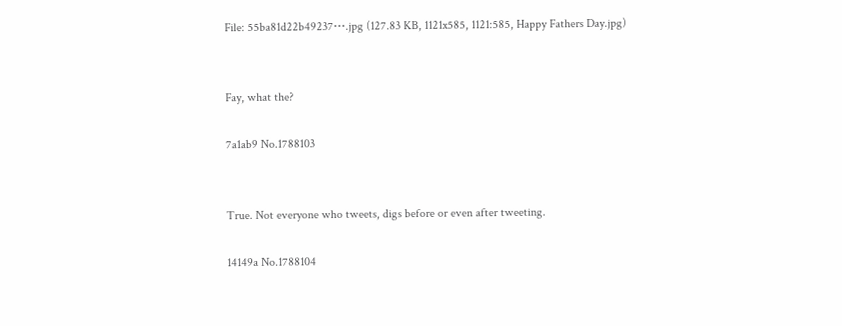File: 55ba81d22b49237⋯.jpg (127.83 KB, 1121x585, 1121:585, Happy Fathers Day.jpg)


Fay, what the?

7a1ab9 No.1788103


True. Not everyone who tweets, digs before or even after tweeting.

14149a No.1788104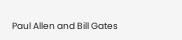Paul Allen and Bill Gates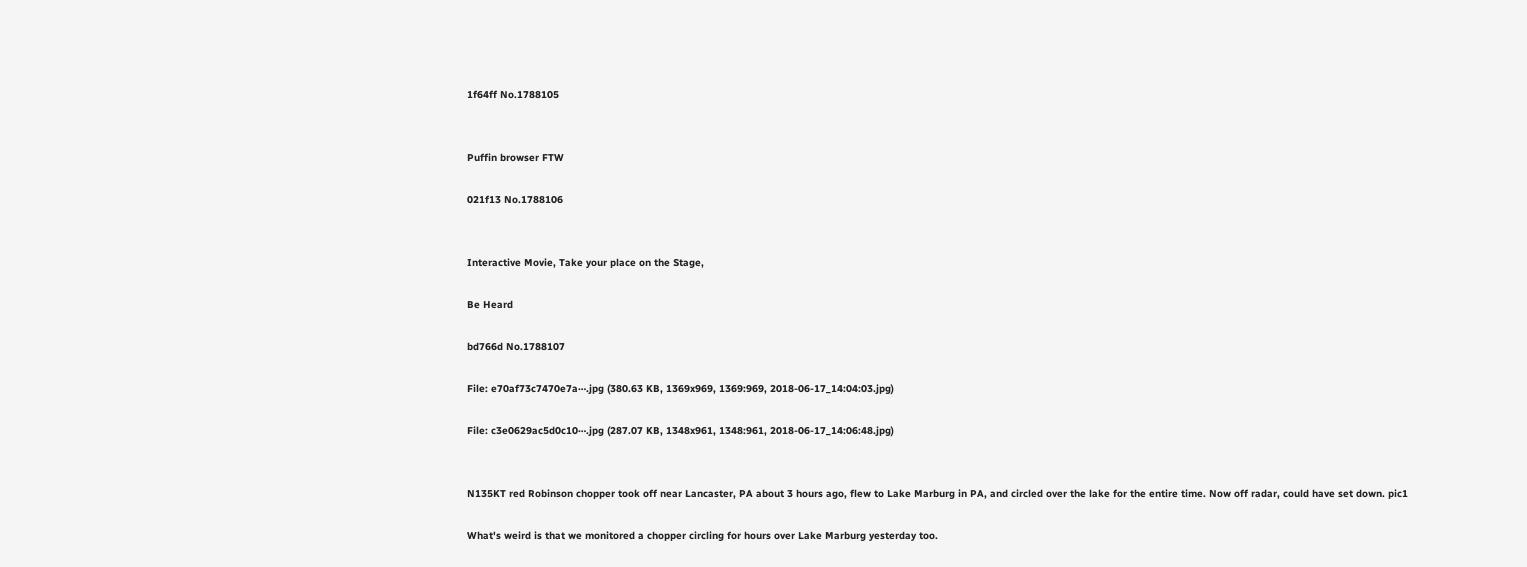1f64ff No.1788105


Puffin browser FTW

021f13 No.1788106


Interactive Movie, Take your place on the Stage,

Be Heard

bd766d No.1788107

File: e70af73c7470e7a⋯.jpg (380.63 KB, 1369x969, 1369:969, 2018-06-17_14:04:03.jpg)

File: c3e0629ac5d0c10⋯.jpg (287.07 KB, 1348x961, 1348:961, 2018-06-17_14:06:48.jpg)


N135KT red Robinson chopper took off near Lancaster, PA about 3 hours ago, flew to Lake Marburg in PA, and circled over the lake for the entire time. Now off radar, could have set down. pic1

What's weird is that we monitored a chopper circling for hours over Lake Marburg yesterday too.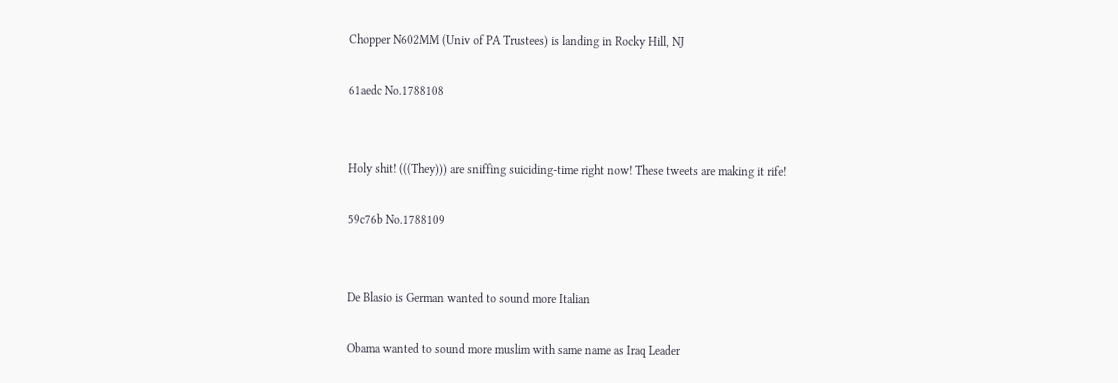Chopper N602MM (Univ of PA Trustees) is landing in Rocky Hill, NJ

61aedc No.1788108


Holy shit! (((They))) are sniffing suiciding-time right now! These tweets are making it rife!

59c76b No.1788109


De Blasio is German wanted to sound more Italian

Obama wanted to sound more muslim with same name as Iraq Leader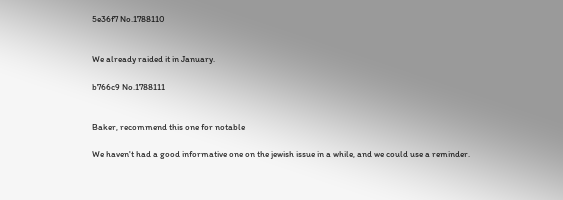5e36f7 No.1788110


We already raided it in January.

b766c9 No.1788111


Baker, recommend this one for notable

We haven't had a good informative one on the jewish issue in a while, and we could use a reminder.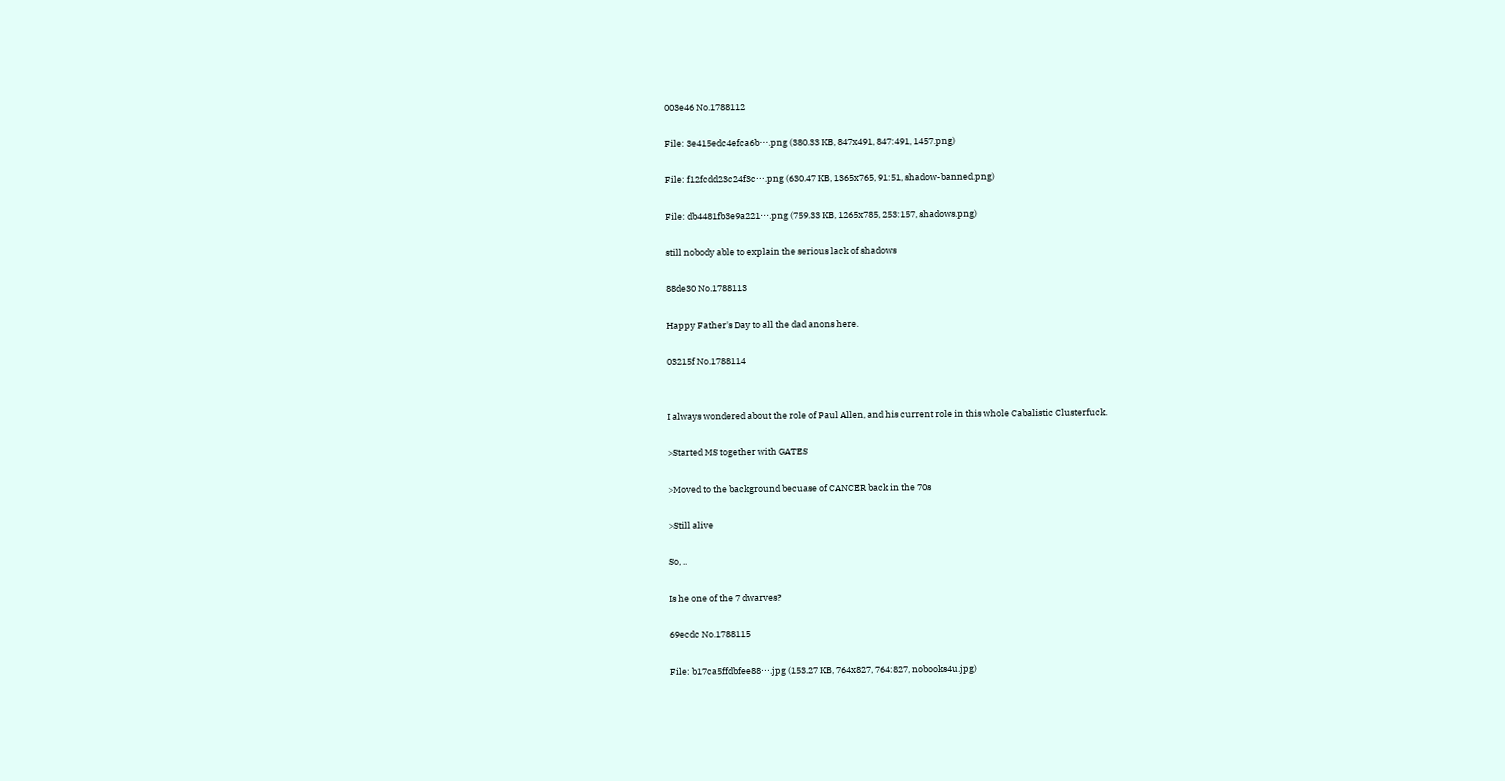003e46 No.1788112

File: 3e415edc4efca6b⋯.png (380.33 KB, 847x491, 847:491, 1457.png)

File: f12fcdd23c24f3c⋯.png (630.47 KB, 1365x765, 91:51, shadow-banned.png)

File: db4481fb3e9a221⋯.png (759.33 KB, 1265x785, 253:157, shadows.png)

still nobody able to explain the serious lack of shadows

88de30 No.1788113

Happy Father's Day to all the dad anons here.

03215f No.1788114


I always wondered about the role of Paul Allen, and his current role in this whole Cabalistic Clusterfuck.

>Started MS together with GATES

>Moved to the background becuase of CANCER back in the 70s

>Still alive

So, ..

Is he one of the 7 dwarves?

69ecdc No.1788115

File: b17ca5ffdbfee88⋯.jpg (153.27 KB, 764x827, 764:827, nobooks4u.jpg)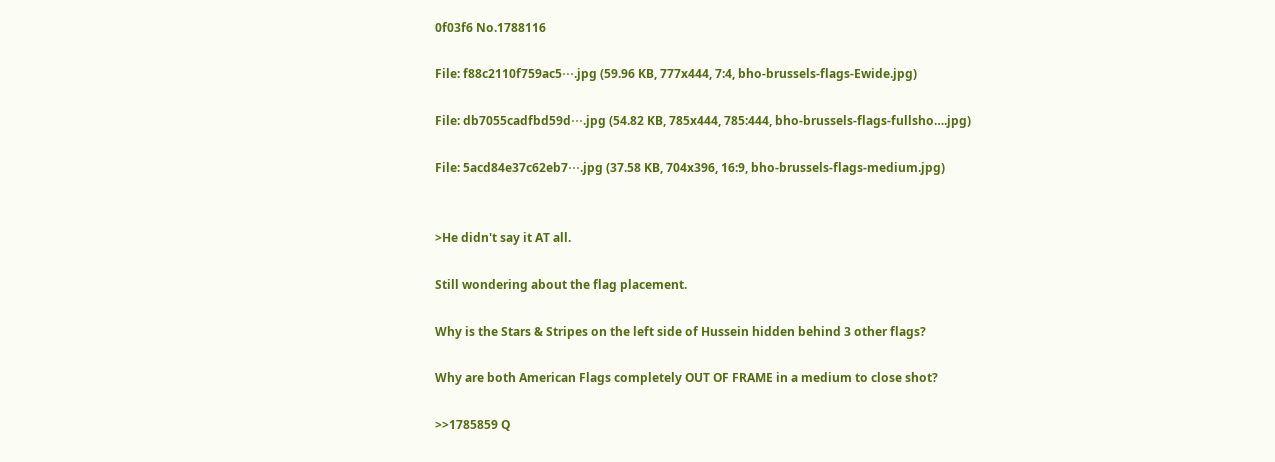0f03f6 No.1788116

File: f88c2110f759ac5⋯.jpg (59.96 KB, 777x444, 7:4, bho-brussels-flags-Ewide.jpg)

File: db7055cadfbd59d⋯.jpg (54.82 KB, 785x444, 785:444, bho-brussels-flags-fullsho….jpg)

File: 5acd84e37c62eb7⋯.jpg (37.58 KB, 704x396, 16:9, bho-brussels-flags-medium.jpg)


>He didn't say it AT all.

Still wondering about the flag placement.

Why is the Stars & Stripes on the left side of Hussein hidden behind 3 other flags?

Why are both American Flags completely OUT OF FRAME in a medium to close shot?

>>1785859 Q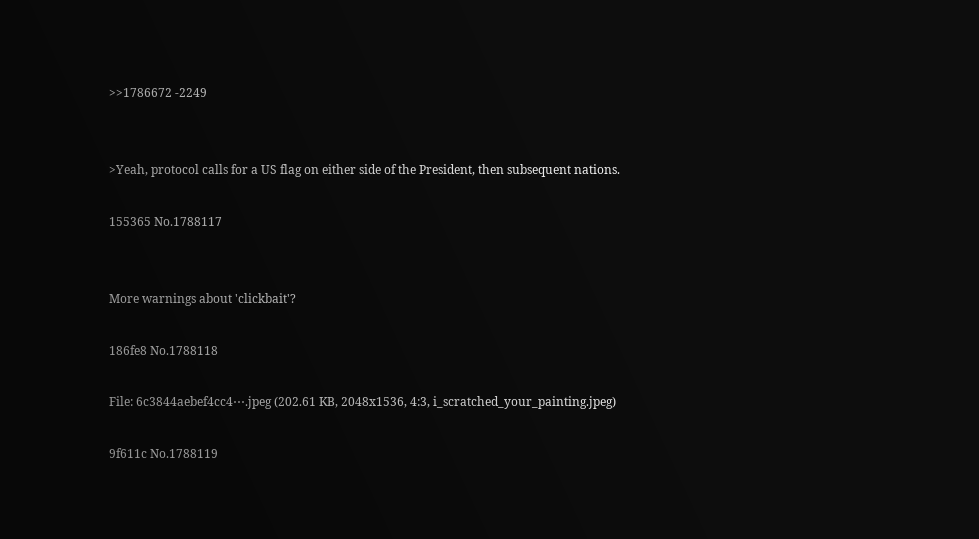>>1786672 -2249


>Yeah, protocol calls for a US flag on either side of the President, then subsequent nations.

155365 No.1788117


More warnings about 'clickbait'?

186fe8 No.1788118

File: 6c3844aebef4cc4⋯.jpeg (202.61 KB, 2048x1536, 4:3, i_scratched_your_painting.jpeg)

9f611c No.1788119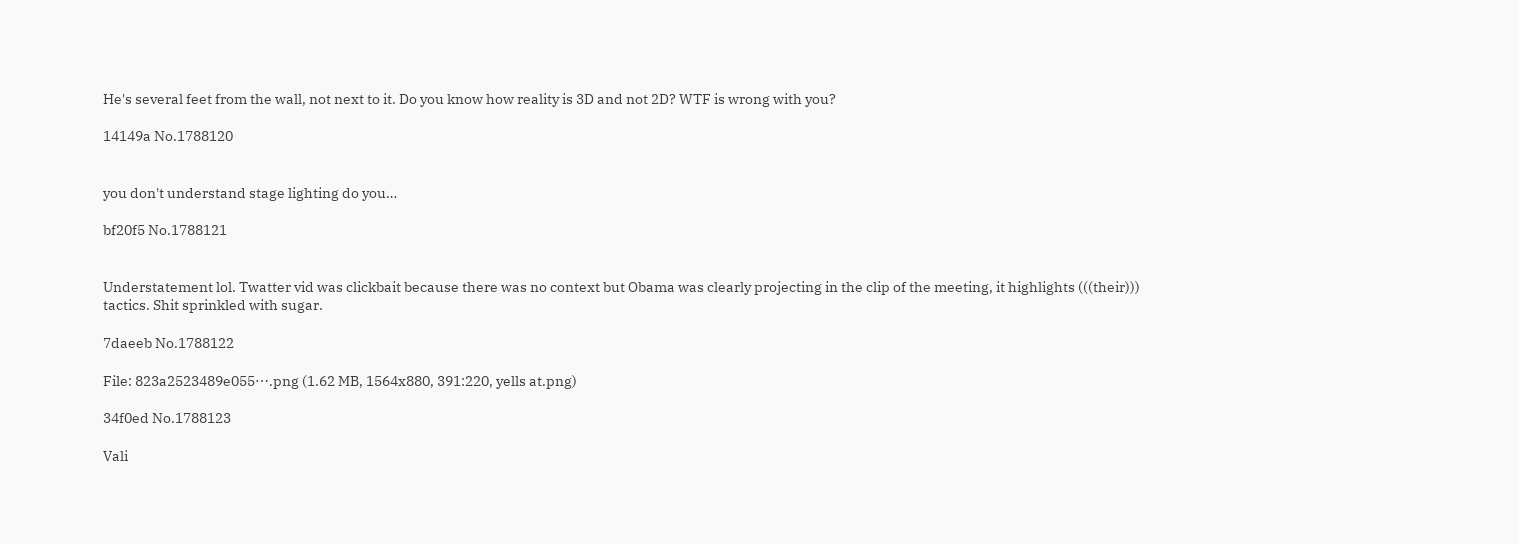He's several feet from the wall, not next to it. Do you know how reality is 3D and not 2D? WTF is wrong with you?

14149a No.1788120


you don't understand stage lighting do you…

bf20f5 No.1788121


Understatement lol. Twatter vid was clickbait because there was no context but Obama was clearly projecting in the clip of the meeting, it highlights (((their))) tactics. Shit sprinkled with sugar.

7daeeb No.1788122

File: 823a2523489e055⋯.png (1.62 MB, 1564x880, 391:220, yells at.png)

34f0ed No.1788123

Vali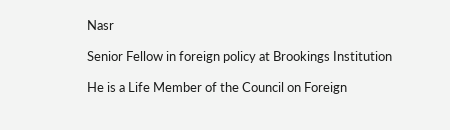Nasr

Senior Fellow in foreign policy at Brookings Institution

He is a Life Member of the Council on Foreign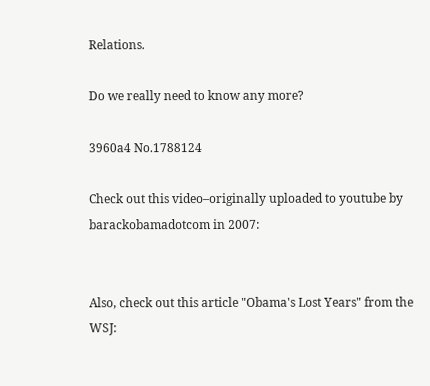Relations.

Do we really need to know any more?

3960a4 No.1788124

Check out this video–originally uploaded to youtube by barackobamadotcom in 2007:


Also, check out this article "Obama's Lost Years" from the WSJ: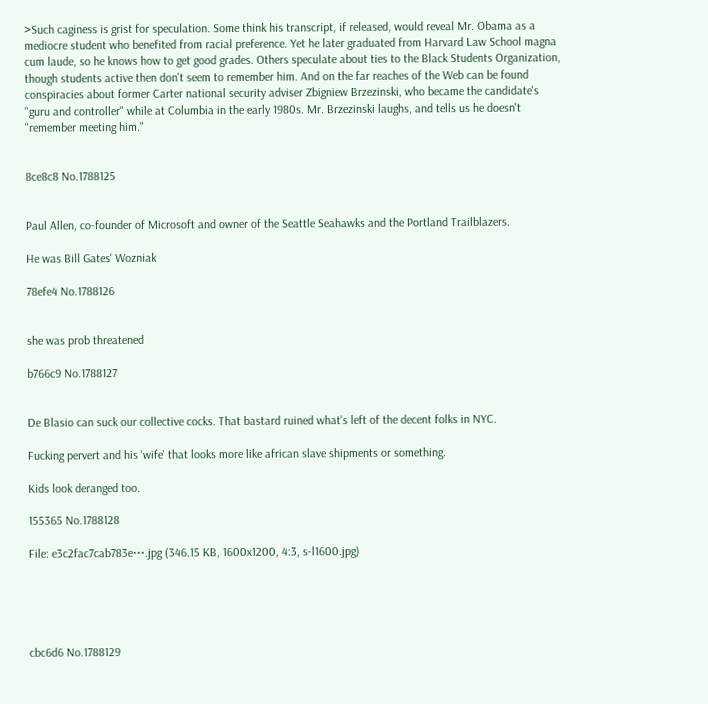>Such caginess is grist for speculation. Some think his transcript, if released, would reveal Mr. Obama as a mediocre student who benefited from racial preference. Yet he later graduated from Harvard Law School magna cum laude, so he knows how to get good grades. Others speculate about ties to the Black Students Organization, though students active then don't seem to remember him. And on the far reaches of the Web can be found conspiracies about former Carter national security adviser Zbigniew Brzezinski, who became the candidate's "guru and controller" while at Columbia in the early 1980s. Mr. Brzezinski laughs, and tells us he doesn't "remember meeting him."


8ce8c8 No.1788125


Paul Allen, co-founder of Microsoft and owner of the Seattle Seahawks and the Portland Trailblazers.

He was Bill Gates' Wozniak

78efe4 No.1788126


she was prob threatened

b766c9 No.1788127


De Blasio can suck our collective cocks. That bastard ruined what's left of the decent folks in NYC.

Fucking pervert and his 'wife' that looks more like african slave shipments or something.

Kids look deranged too.

155365 No.1788128

File: e3c2fac7cab783e⋯.jpg (346.15 KB, 1600x1200, 4:3, s-l1600.jpg)





cbc6d6 No.1788129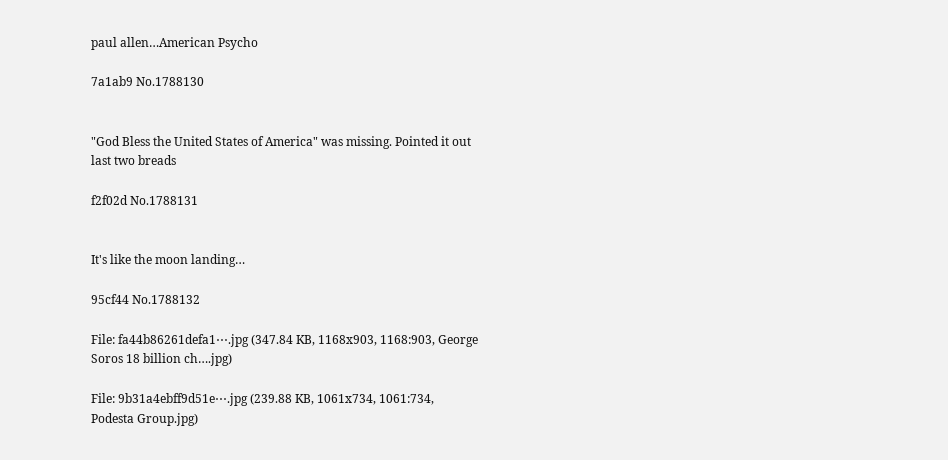paul allen…American Psycho

7a1ab9 No.1788130


"God Bless the United States of America" was missing. Pointed it out last two breads

f2f02d No.1788131


It's like the moon landing…

95cf44 No.1788132

File: fa44b86261defa1⋯.jpg (347.84 KB, 1168x903, 1168:903, George Soros 18 billion ch….jpg)

File: 9b31a4ebff9d51e⋯.jpg (239.88 KB, 1061x734, 1061:734, Podesta Group.jpg)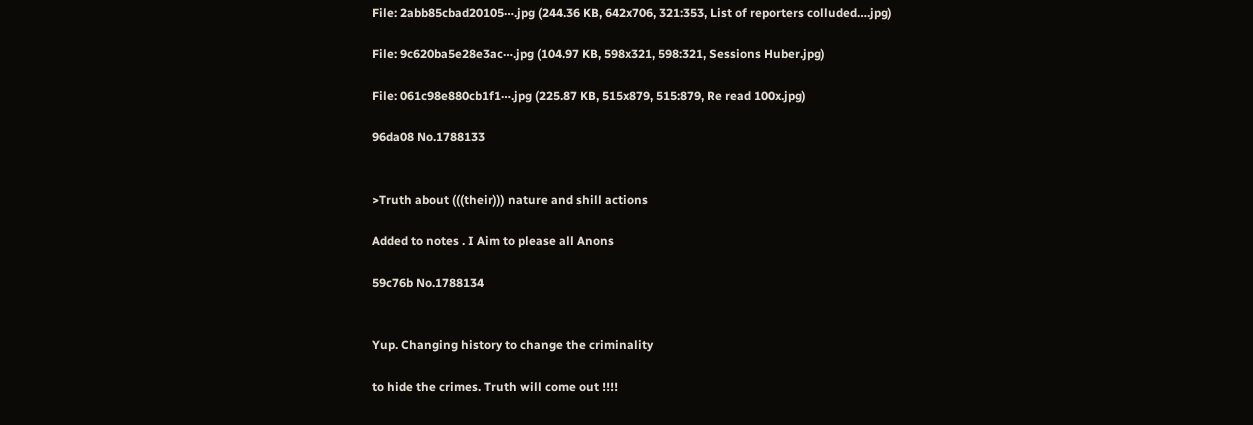File: 2abb85cbad20105⋯.jpg (244.36 KB, 642x706, 321:353, List of reporters colluded….jpg)

File: 9c620ba5e28e3ac⋯.jpg (104.97 KB, 598x321, 598:321, Sessions Huber.jpg)

File: 061c98e880cb1f1⋯.jpg (225.87 KB, 515x879, 515:879, Re read 100x.jpg)

96da08 No.1788133


>Truth about (((their))) nature and shill actions

Added to notes . I Aim to please all Anons

59c76b No.1788134


Yup. Changing history to change the criminality

to hide the crimes. Truth will come out !!!!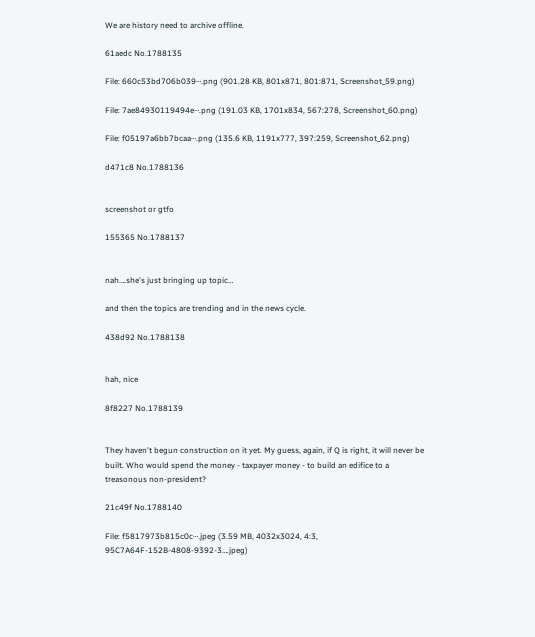We are history need to archive offline.

61aedc No.1788135

File: 660c53bd706b039⋯.png (901.28 KB, 801x871, 801:871, Screenshot_59.png)

File: 7ae84930119494e⋯.png (191.03 KB, 1701x834, 567:278, Screenshot_60.png)

File: f05197a6bb7bcaa⋯.png (135.6 KB, 1191x777, 397:259, Screenshot_62.png)

d471c8 No.1788136


screenshot or gtfo

155365 No.1788137


nah….she's just bringing up topic…

and then the topics are trending and in the news cycle.

438d92 No.1788138


hah, nice

8f8227 No.1788139


They haven't begun construction on it yet. My guess, again, if Q is right, it will never be built. Who would spend the money - taxpayer money - to build an edifice to a treasonous non-president?

21c49f No.1788140

File: f5817973b815c0c⋯.jpeg (3.59 MB, 4032x3024, 4:3, 95C7A64F-152B-4808-9392-3….jpeg)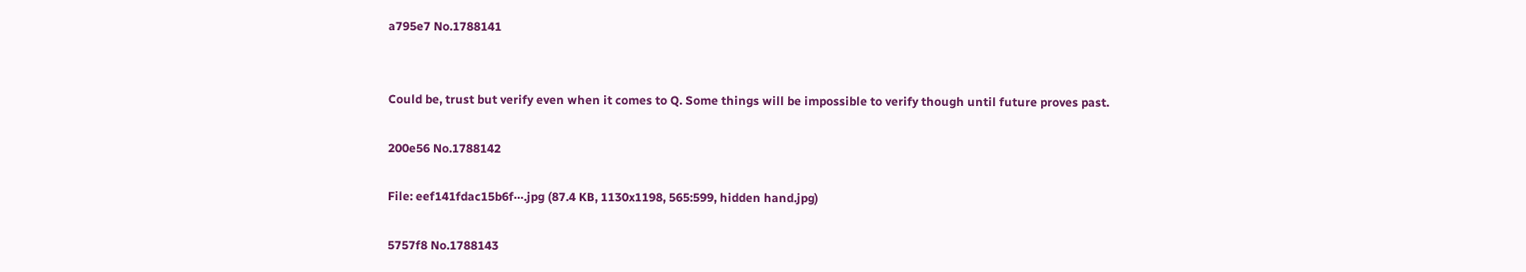a795e7 No.1788141


Could be, trust but verify even when it comes to Q. Some things will be impossible to verify though until future proves past.

200e56 No.1788142

File: eef141fdac15b6f⋯.jpg (87.4 KB, 1130x1198, 565:599, hidden hand.jpg)

5757f8 No.1788143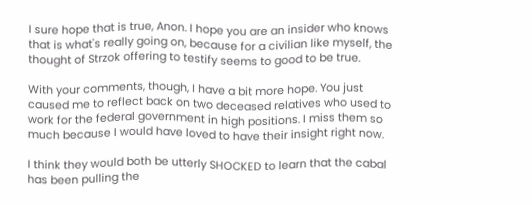I sure hope that is true, Anon. I hope you are an insider who knows that is what's really going on, because for a civilian like myself, the thought of Strzok offering to testify seems to good to be true.

With your comments, though, I have a bit more hope. You just caused me to reflect back on two deceased relatives who used to work for the federal government in high positions. I miss them so much because I would have loved to have their insight right now.

I think they would both be utterly SHOCKED to learn that the cabal has been pulling the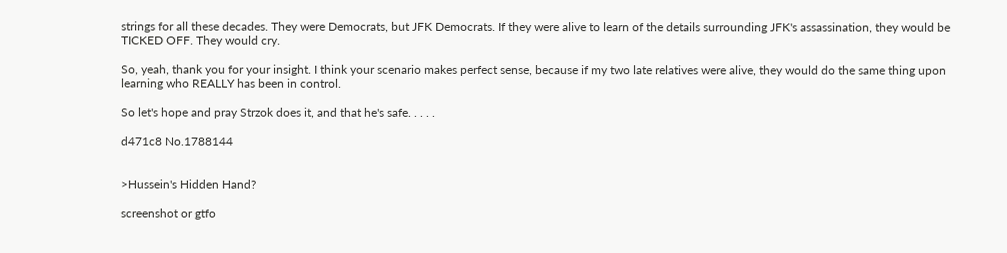strings for all these decades. They were Democrats, but JFK Democrats. If they were alive to learn of the details surrounding JFK's assassination, they would be TICKED OFF. They would cry.

So, yeah, thank you for your insight. I think your scenario makes perfect sense, because if my two late relatives were alive, they would do the same thing upon learning who REALLY has been in control.

So let's hope and pray Strzok does it, and that he's safe. . . . .

d471c8 No.1788144


>Hussein's Hidden Hand?

screenshot or gtfo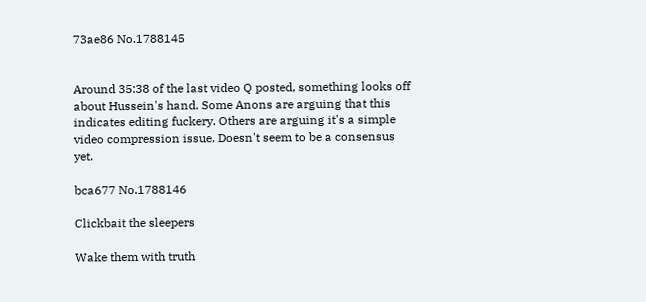73ae86 No.1788145


Around 35:38 of the last video Q posted, something looks off about Hussein's hand. Some Anons are arguing that this indicates editing fuckery. Others are arguing it's a simple video compression issue. Doesn't seem to be a consensus yet.

bca677 No.1788146

Clickbait the sleepers

Wake them with truth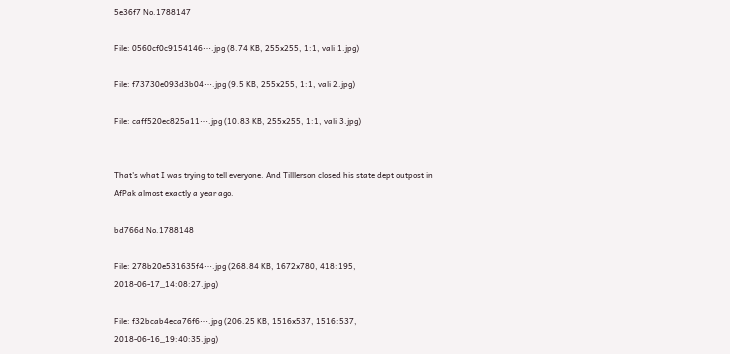5e36f7 No.1788147

File: 0560cf0c9154146⋯.jpg (8.74 KB, 255x255, 1:1, vali 1.jpg)

File: f73730e093d3b04⋯.jpg (9.5 KB, 255x255, 1:1, vali 2.jpg)

File: caff520ec825a11⋯.jpg (10.83 KB, 255x255, 1:1, vali 3.jpg)


That's what I was trying to tell everyone. And Tilllerson closed his state dept outpost in AfPak almost exactly a year ago.

bd766d No.1788148

File: 278b20e531635f4⋯.jpg (268.84 KB, 1672x780, 418:195, 2018-06-17_14:08:27.jpg)

File: f32bcab4eca76f6⋯.jpg (206.25 KB, 1516x537, 1516:537, 2018-06-16_19:40:35.jpg)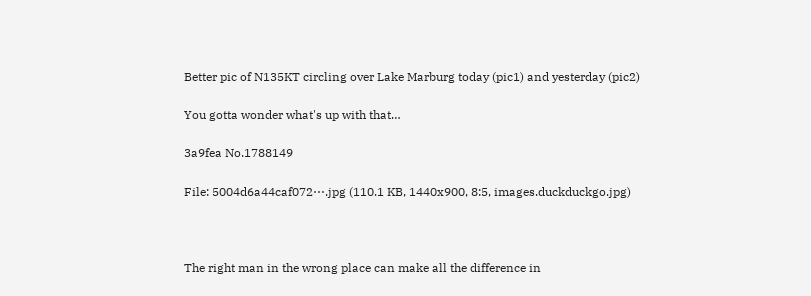Better pic of N135KT circling over Lake Marburg today (pic1) and yesterday (pic2)

You gotta wonder what's up with that…

3a9fea No.1788149

File: 5004d6a44caf072⋯.jpg (110.1 KB, 1440x900, 8:5, images.duckduckgo.jpg)



The right man in the wrong place can make all the difference in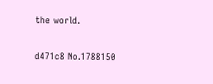the world.

d471c8 No.1788150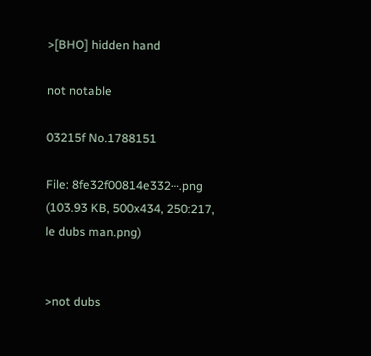>[BHO] hidden hand

not notable

03215f No.1788151

File: 8fe32f00814e332⋯.png (103.93 KB, 500x434, 250:217, le dubs man.png)


>not dubs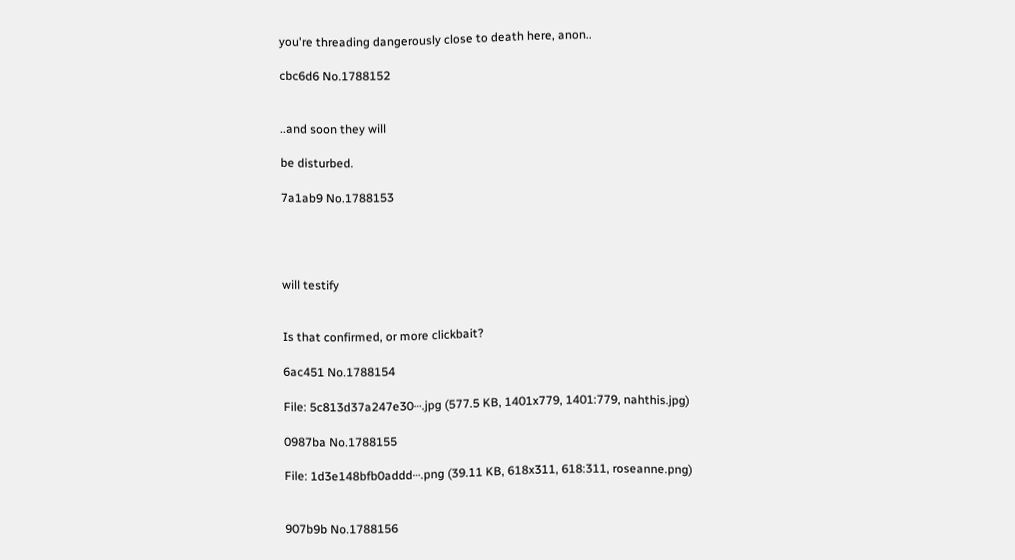you're threading dangerously close to death here, anon..

cbc6d6 No.1788152


..and soon they will

be disturbed.

7a1ab9 No.1788153




will testify


Is that confirmed, or more clickbait?

6ac451 No.1788154

File: 5c813d37a247e30⋯.jpg (577.5 KB, 1401x779, 1401:779, nahthis.jpg)

0987ba No.1788155

File: 1d3e148bfb0addd⋯.png (39.11 KB, 618x311, 618:311, roseanne.png)


907b9b No.1788156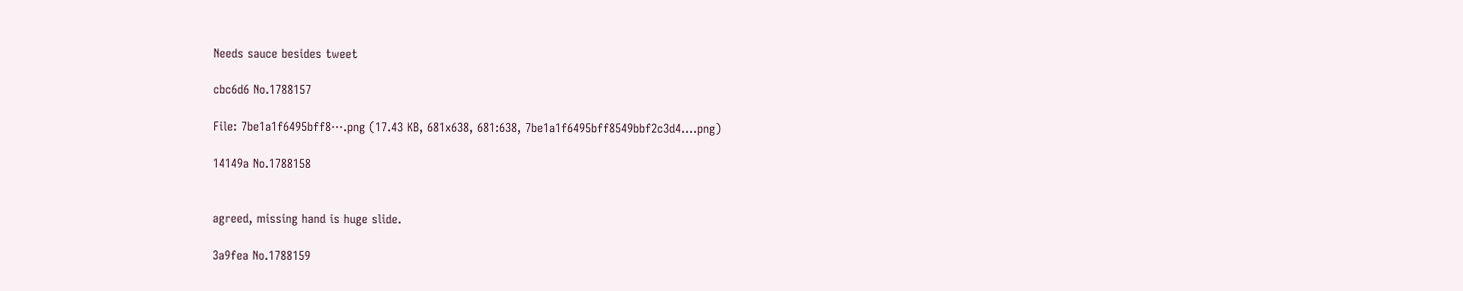Needs sauce besides tweet

cbc6d6 No.1788157

File: 7be1a1f6495bff8⋯.png (17.43 KB, 681x638, 681:638, 7be1a1f6495bff8549bbf2c3d4….png)

14149a No.1788158


agreed, missing hand is huge slide.

3a9fea No.1788159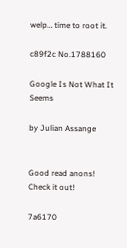welp… time to root it.

c89f2c No.1788160

Google Is Not What It Seems

by Julian Assange


Good read anons! Check it out!

7a6170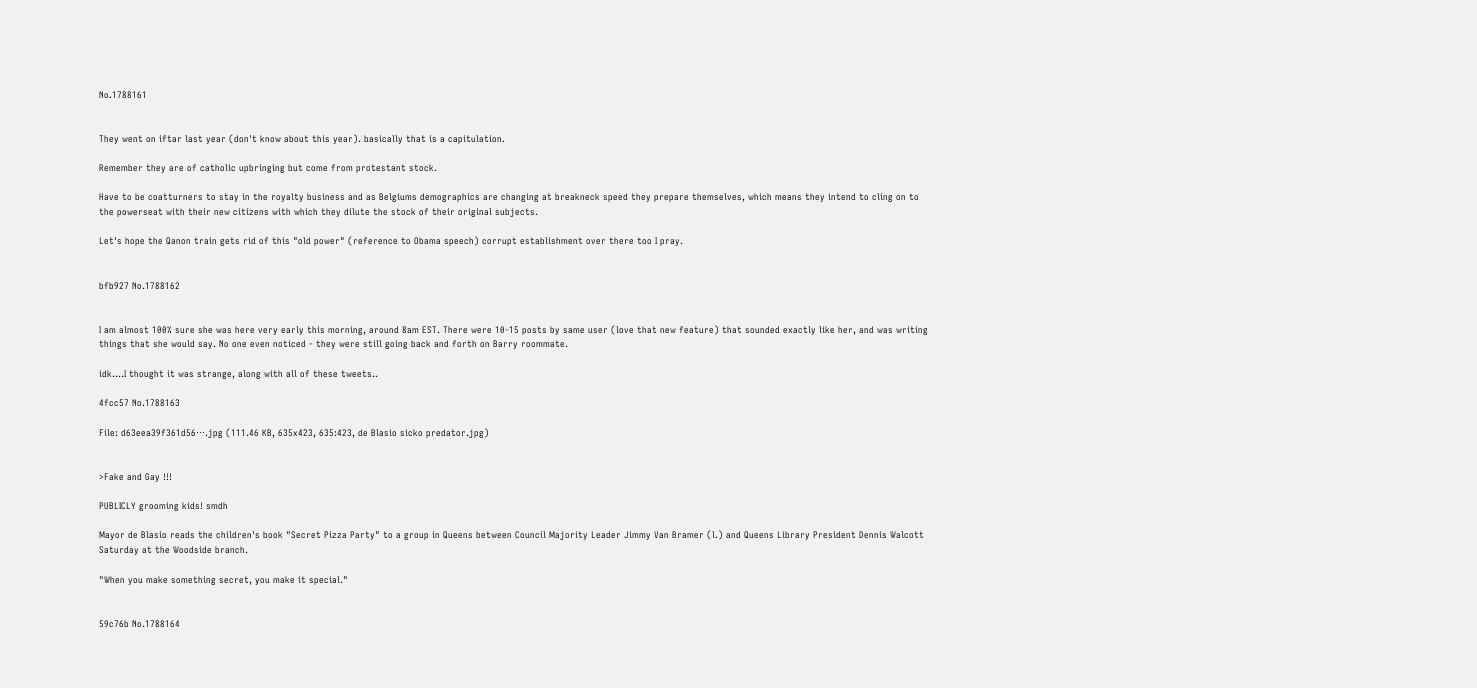No.1788161


They went on iftar last year (don't know about this year). basically that is a capitulation.

Remember they are of catholic upbringing but come from protestant stock.

Have to be coatturners to stay in the royalty business and as Belgiums demographics are changing at breakneck speed they prepare themselves, which means they intend to cling on to the powerseat with their new citizens with which they dilute the stock of their original subjects.

Let's hope the Qanon train gets rid of this "old power" (reference to Obama speech) corrupt establishment over there too I pray.


bfb927 No.1788162


I am almost 100% sure she was here very early this morning, around 8am EST. There were 10-15 posts by same user (love that new feature) that sounded exactly like her, and was writing things that she would say. No one even noticed - they were still going back and forth on Barry roommate.

idk….I thought it was strange, along with all of these tweets..

4fcc57 No.1788163

File: d63eea39f361d56⋯.jpg (111.46 KB, 635x423, 635:423, de Blasio sicko predator.jpg)


>Fake and Gay !!!

PUBLICLY grooming kids! smdh

Mayor de Blasio reads the children's book "Secret Pizza Party" to a group in Queens between Council Majority Leader Jimmy Van Bramer (l.) and Queens Library President Dennis Walcott Saturday at the Woodside branch.

"When you make something secret, you make it special."


59c76b No.1788164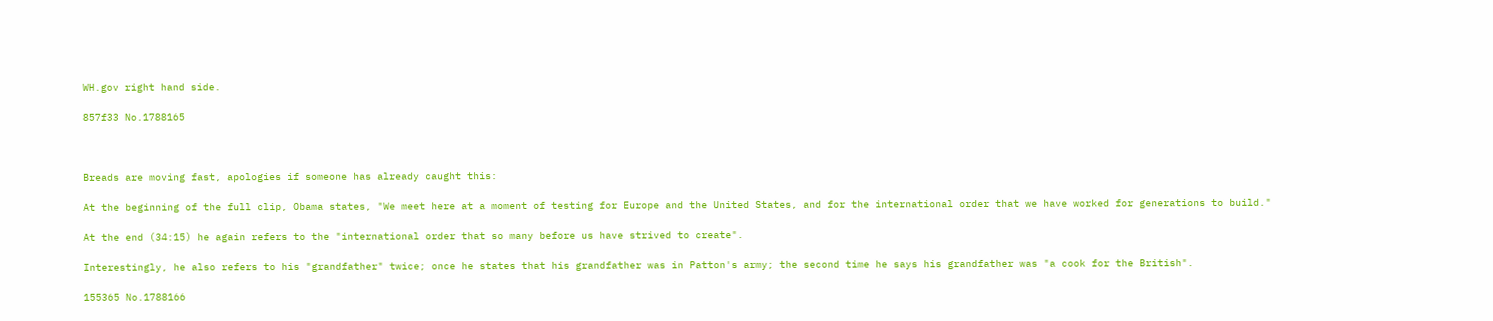WH.gov right hand side.

857f33 No.1788165



Breads are moving fast, apologies if someone has already caught this:

At the beginning of the full clip, Obama states, "We meet here at a moment of testing for Europe and the United States, and for the international order that we have worked for generations to build."

At the end (34:15) he again refers to the "international order that so many before us have strived to create".

Interestingly, he also refers to his "grandfather" twice; once he states that his grandfather was in Patton's army; the second time he says his grandfather was "a cook for the British".

155365 No.1788166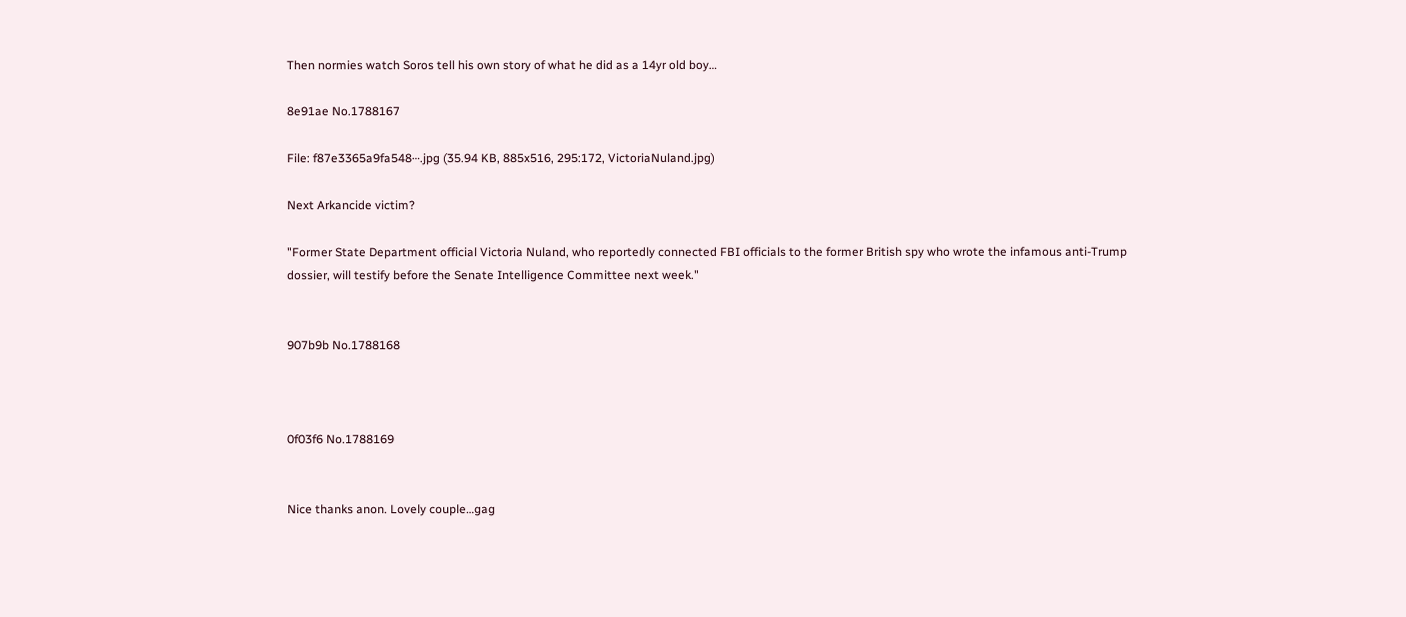Then normies watch Soros tell his own story of what he did as a 14yr old boy…

8e91ae No.1788167

File: f87e3365a9fa548⋯.jpg (35.94 KB, 885x516, 295:172, VictoriaNuland.jpg)

Next Arkancide victim?

"Former State Department official Victoria Nuland, who reportedly connected FBI officials to the former British spy who wrote the infamous anti-Trump dossier, will testify before the Senate Intelligence Committee next week."


907b9b No.1788168



0f03f6 No.1788169


Nice thanks anon. Lovely couple…gag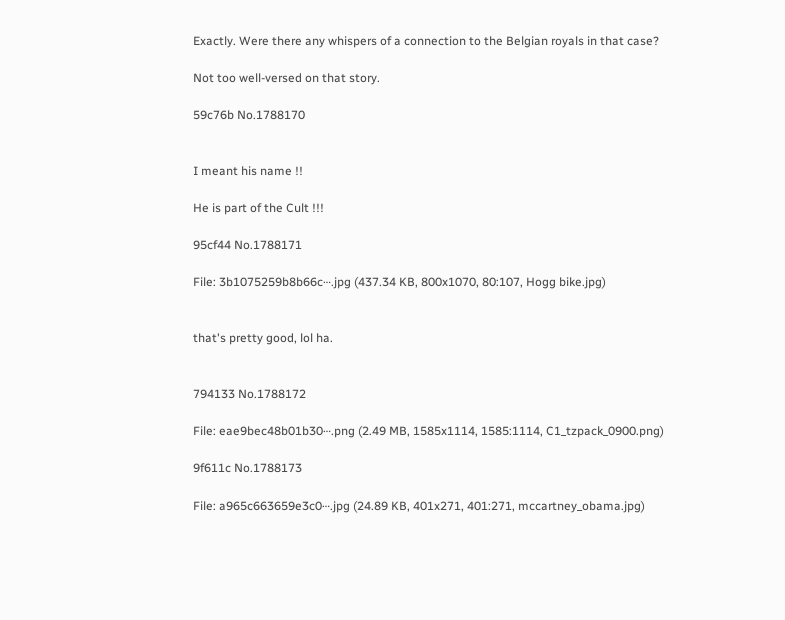Exactly. Were there any whispers of a connection to the Belgian royals in that case?

Not too well-versed on that story.

59c76b No.1788170


I meant his name !!

He is part of the Cult !!!

95cf44 No.1788171

File: 3b1075259b8b66c⋯.jpg (437.34 KB, 800x1070, 80:107, Hogg bike.jpg)


that's pretty good, lol ha.


794133 No.1788172

File: eae9bec48b01b30⋯.png (2.49 MB, 1585x1114, 1585:1114, C1_tzpack_0900.png)

9f611c No.1788173

File: a965c663659e3c0⋯.jpg (24.89 KB, 401x271, 401:271, mccartney_obama.jpg)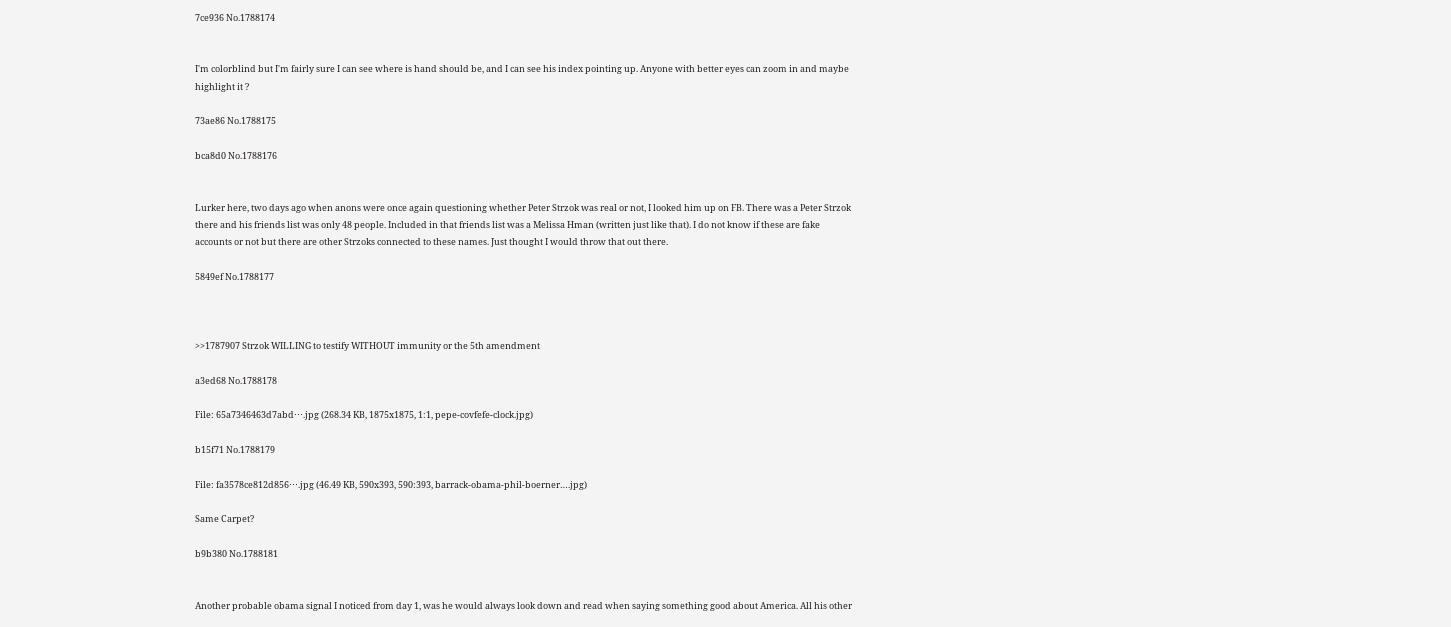7ce936 No.1788174


I'm colorblind but I'm fairly sure I can see where is hand should be, and I can see his index pointing up. Anyone with better eyes can zoom in and maybe highlight it ?

73ae86 No.1788175

bca8d0 No.1788176


Lurker here, two days ago when anons were once again questioning whether Peter Strzok was real or not, I looked him up on FB. There was a Peter Strzok there and his friends list was only 48 people. Included in that friends list was a Melissa Hman (written just like that). I do not know if these are fake accounts or not but there are other Strzoks connected to these names. Just thought I would throw that out there.

5849ef No.1788177



>>1787907 Strzok WILLING to testify WITHOUT immunity or the 5th amendment

a3ed68 No.1788178

File: 65a7346463d7abd⋯.jpg (268.34 KB, 1875x1875, 1:1, pepe-covfefe-clock.jpg)

b15f71 No.1788179

File: fa3578ce812d856⋯.jpg (46.49 KB, 590x393, 590:393, barrack-obama-phil-boerner….jpg)

Same Carpet?

b9b380 No.1788181


Another probable obama signal I noticed from day 1, was he would always look down and read when saying something good about America. All his other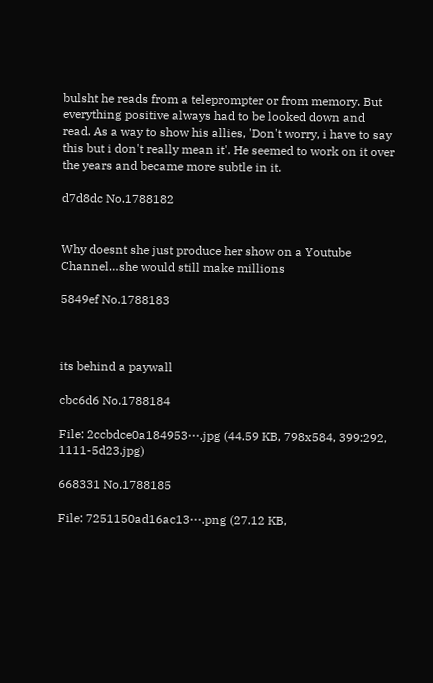bulsht he reads from a teleprompter or from memory. But everything positive always had to be looked down and read. As a way to show his allies, 'Don't worry, i have to say this but i don't really mean it'. He seemed to work on it over the years and became more subtle in it.

d7d8dc No.1788182


Why doesnt she just produce her show on a Youtube Channel…she would still make millions

5849ef No.1788183



its behind a paywall

cbc6d6 No.1788184

File: 2ccbdce0a184953⋯.jpg (44.59 KB, 798x584, 399:292, 1111-5d23.jpg)

668331 No.1788185

File: 7251150ad16ac13⋯.png (27.12 KB,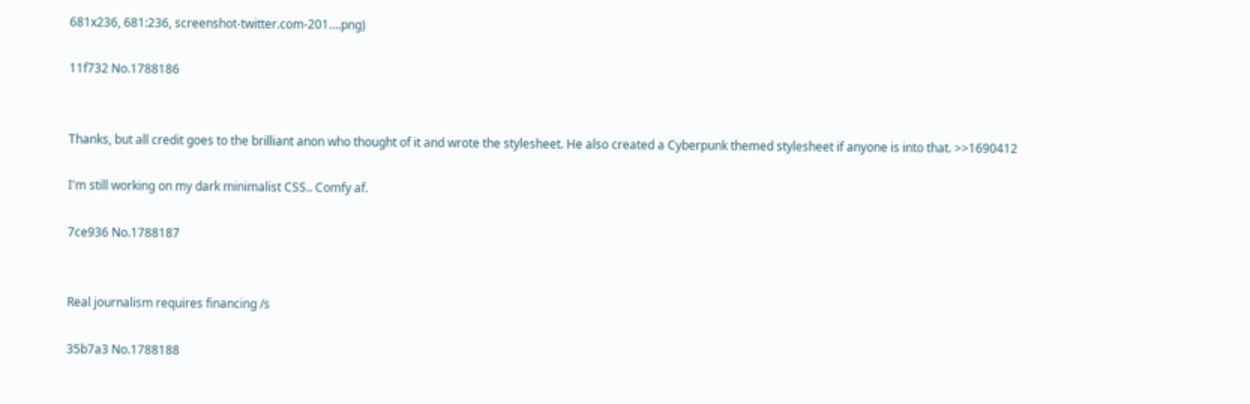681x236, 681:236, screenshot-twitter.com-201….png)

11f732 No.1788186


Thanks, but all credit goes to the brilliant anon who thought of it and wrote the stylesheet. He also created a Cyberpunk themed stylesheet if anyone is into that. >>1690412

I'm still working on my dark minimalist CSS.. Comfy af.

7ce936 No.1788187


Real journalism requires financing /s

35b7a3 No.1788188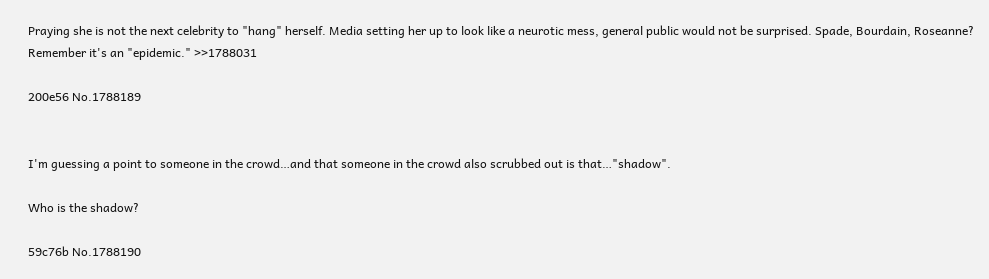Praying she is not the next celebrity to "hang" herself. Media setting her up to look like a neurotic mess, general public would not be surprised. Spade, Bourdain, Roseanne? Remember it's an "epidemic." >>1788031

200e56 No.1788189


I'm guessing a point to someone in the crowd…and that someone in the crowd also scrubbed out is that…"shadow".

Who is the shadow?

59c76b No.1788190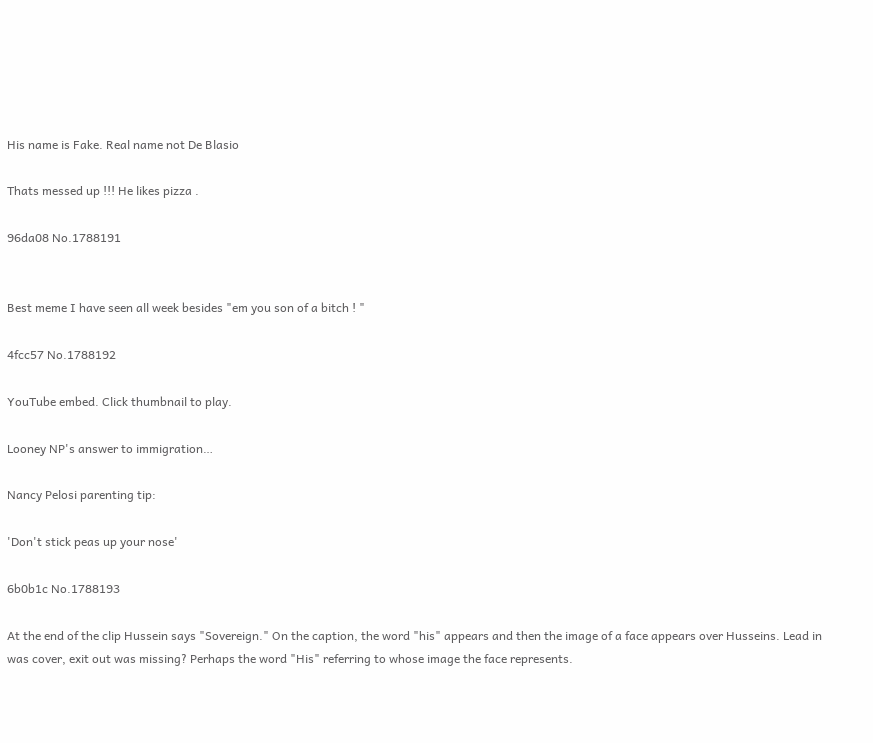His name is Fake. Real name not De Blasio

Thats messed up !!! He likes pizza .

96da08 No.1788191


Best meme I have seen all week besides "em you son of a bitch ! "

4fcc57 No.1788192

YouTube embed. Click thumbnail to play.

Looney NP's answer to immigration…

Nancy Pelosi parenting tip:

'Don't stick peas up your nose'

6b0b1c No.1788193

At the end of the clip Hussein says "Sovereign." On the caption, the word "his" appears and then the image of a face appears over Husseins. Lead in was cover, exit out was missing? Perhaps the word "His" referring to whose image the face represents.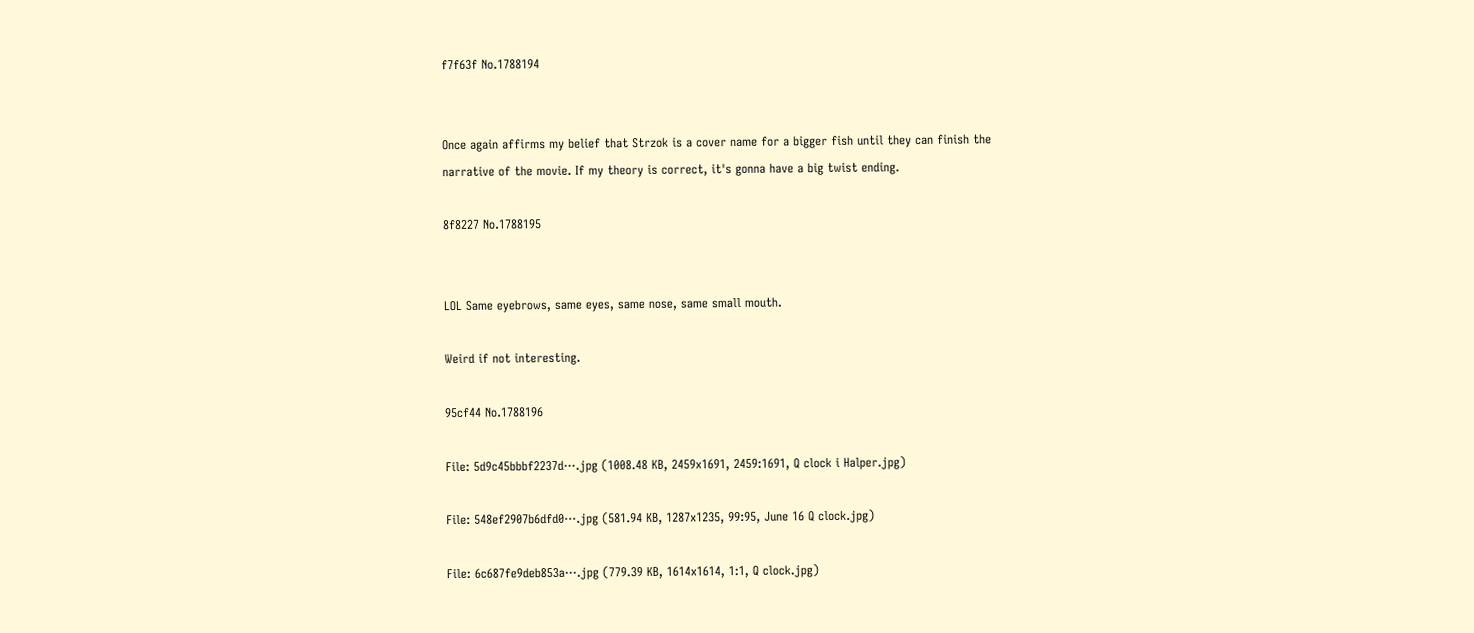f7f63f No.1788194


Once again affirms my belief that Strzok is a cover name for a bigger fish until they can finish the narrative of the movie. If my theory is correct, it's gonna have a big twist ending.

8f8227 No.1788195


LOL Same eyebrows, same eyes, same nose, same small mouth.

Weird if not interesting.

95cf44 No.1788196

File: 5d9c45bbbf2237d⋯.jpg (1008.48 KB, 2459x1691, 2459:1691, Q clock i Halper.jpg)

File: 548ef2907b6dfd0⋯.jpg (581.94 KB, 1287x1235, 99:95, June 16 Q clock.jpg)

File: 6c687fe9deb853a⋯.jpg (779.39 KB, 1614x1614, 1:1, Q clock.jpg)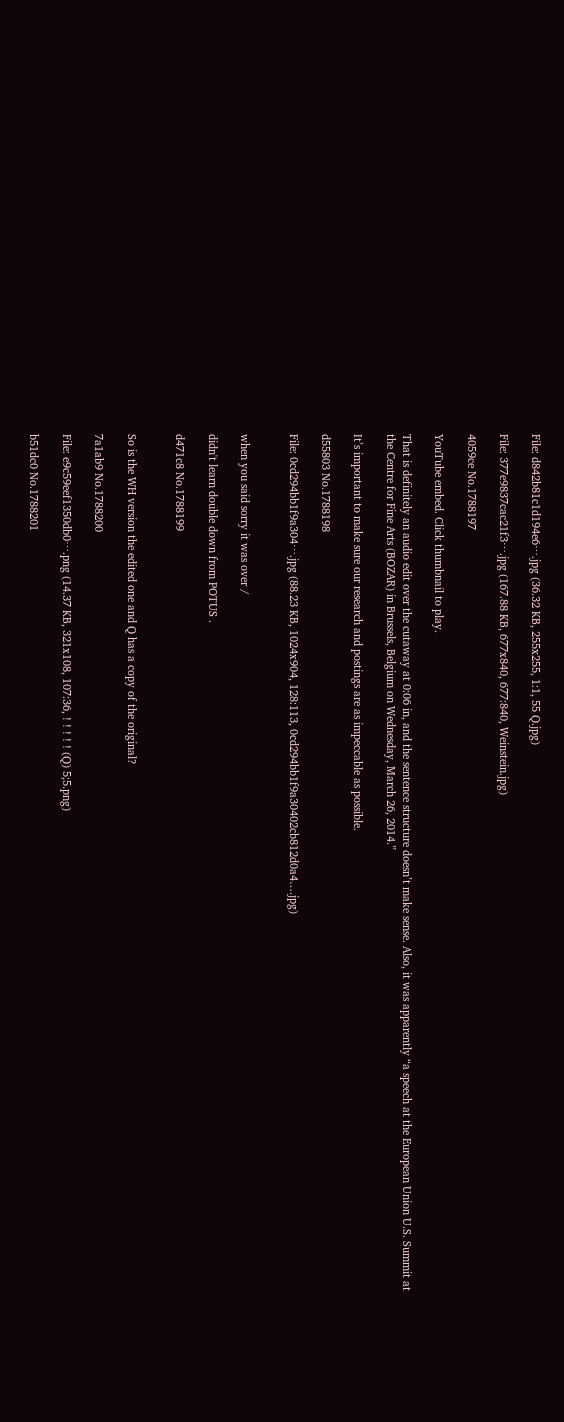File: d842b81c1d194e6⋯.jpg (36.32 KB, 255x255, 1:1, 55 Q.jpg)

File: 377e9837cac21f3⋯.jpg (167.88 KB, 677x840, 677:840, Weinstein.jpg)

4059ce No.1788197

YouTube embed. Click thumbnail to play.

That is definitely an audio edit over the cutaway at 0:06 in, and the sentence structure doesn’t make sense. Also, it was apparently “a speech at the European Union U.S. Summit at the Centre for Fine Arts (BOZAR) in Brussels, Belgium on Wednesday, March 26, 2014.”

It’s important to make sure our research and postings are as impeccable as possible.

d55803 No.1788198

File: 0cd294bb1f9a304⋯.jpg (88.23 KB, 1024x904, 128:113, 0cd294bb1f9a30402cb812d0a4….jpg)


when you said sorry it was over /

didn't learn double down from POTUS .

d471c8 No.1788199


So is the WH version the edited one and Q has a copy of the original?

7a1ab9 No.1788200

File: e9c59eef1350db0⋯.png (14.37 KB, 321x108, 107:36, ! ! ! ! ! (Q) 5;5.png)

b51dc0 No.1788201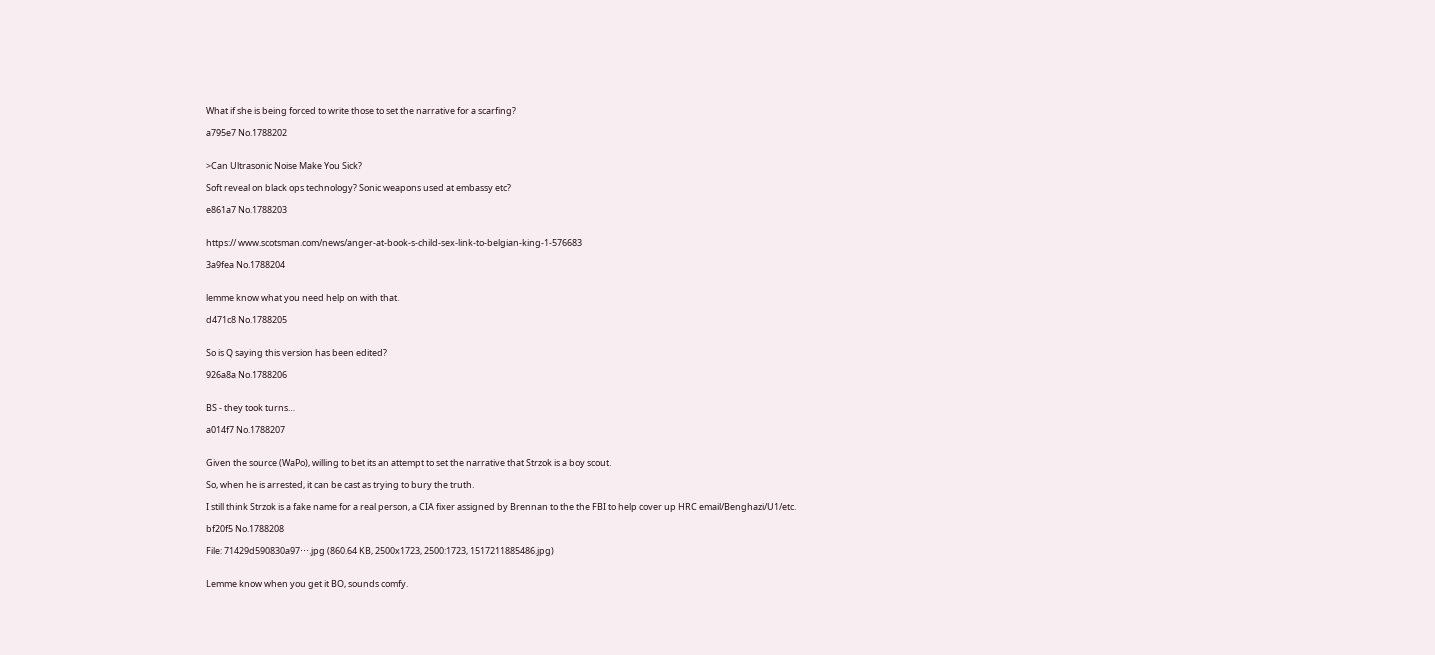What if she is being forced to write those to set the narrative for a scarfing?

a795e7 No.1788202


>Can Ultrasonic Noise Make You Sick?

Soft reveal on black ops technology? Sonic weapons used at embassy etc?

e861a7 No.1788203


https:// www.scotsman.com/news/anger-at-book-s-child-sex-link-to-belgian-king-1-576683

3a9fea No.1788204


lemme know what you need help on with that.

d471c8 No.1788205


So is Q saying this version has been edited?

926a8a No.1788206


BS - they took turns…

a014f7 No.1788207


Given the source (WaPo), willing to bet its an attempt to set the narrative that Strzok is a boy scout.

So, when he is arrested, it can be cast as trying to bury the truth.

I still think Strzok is a fake name for a real person, a CIA fixer assigned by Brennan to the the FBI to help cover up HRC email/Benghazi/U1/etc.

bf20f5 No.1788208

File: 71429d590830a97⋯.jpg (860.64 KB, 2500x1723, 2500:1723, 1517211885486.jpg)


Lemme know when you get it BO, sounds comfy.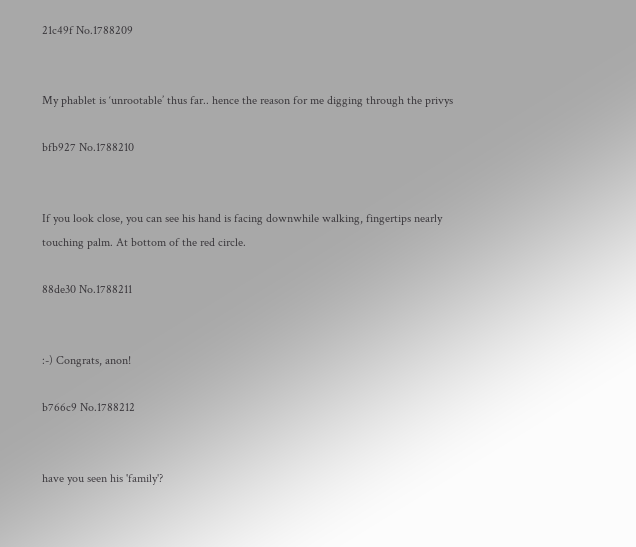21c49f No.1788209


My phablet is ‘unrootable’ thus far.. hence the reason for me digging through the privys

bfb927 No.1788210


If you look close, you can see his hand is facing downwhile walking, fingertips nearly touching palm. At bottom of the red circle.

88de30 No.1788211


:-) Congrats, anon!

b766c9 No.1788212


have you seen his 'family'?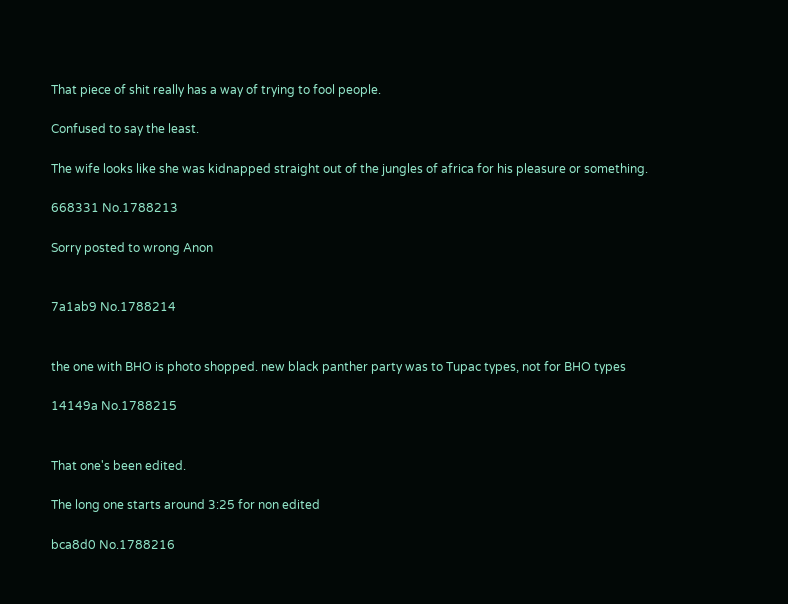That piece of shit really has a way of trying to fool people.

Confused to say the least.

The wife looks like she was kidnapped straight out of the jungles of africa for his pleasure or something.

668331 No.1788213

Sorry posted to wrong Anon


7a1ab9 No.1788214


the one with BHO is photo shopped. new black panther party was to Tupac types, not for BHO types

14149a No.1788215


That one's been edited.

The long one starts around 3:25 for non edited

bca8d0 No.1788216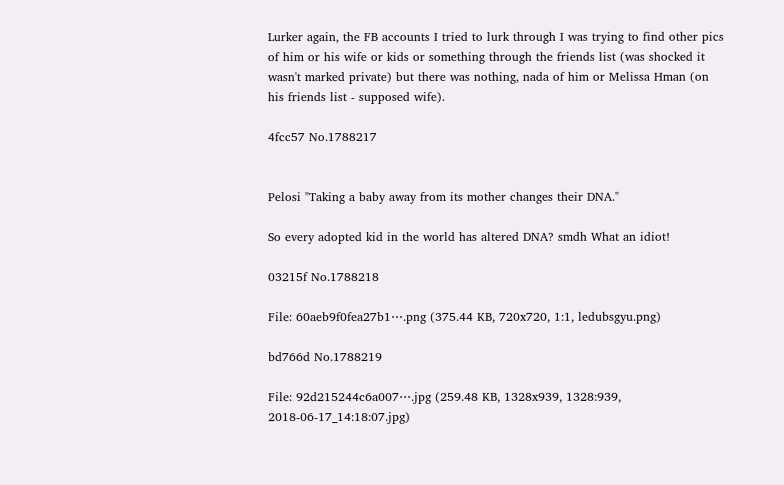Lurker again, the FB accounts I tried to lurk through I was trying to find other pics of him or his wife or kids or something through the friends list (was shocked it wasn't marked private) but there was nothing, nada of him or Melissa Hman (on his friends list - supposed wife).

4fcc57 No.1788217


Pelosi "Taking a baby away from its mother changes their DNA."

So every adopted kid in the world has altered DNA? smdh What an idiot!

03215f No.1788218

File: 60aeb9f0fea27b1⋯.png (375.44 KB, 720x720, 1:1, ledubsgyu.png)

bd766d No.1788219

File: 92d215244c6a007⋯.jpg (259.48 KB, 1328x939, 1328:939, 2018-06-17_14:18:07.jpg)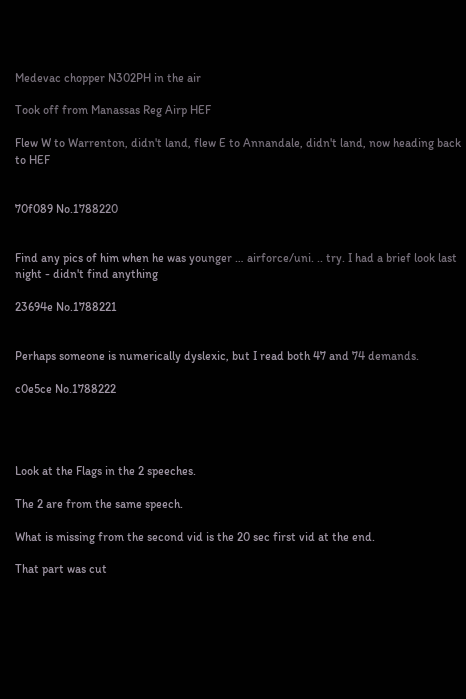Medevac chopper N302PH in the air

Took off from Manassas Reg Airp HEF

Flew W to Warrenton, didn't land, flew E to Annandale, didn't land, now heading back to HEF


70f089 No.1788220


Find any pics of him when he was younger … airforce/uni. .. try. I had a brief look last night - didn't find anything

23694e No.1788221


Perhaps someone is numerically dyslexic, but I read both 47 and 74 demands.

c0e5ce No.1788222




Look at the Flags in the 2 speeches.

The 2 are from the same speech.

What is missing from the second vid is the 20 sec first vid at the end.

That part was cut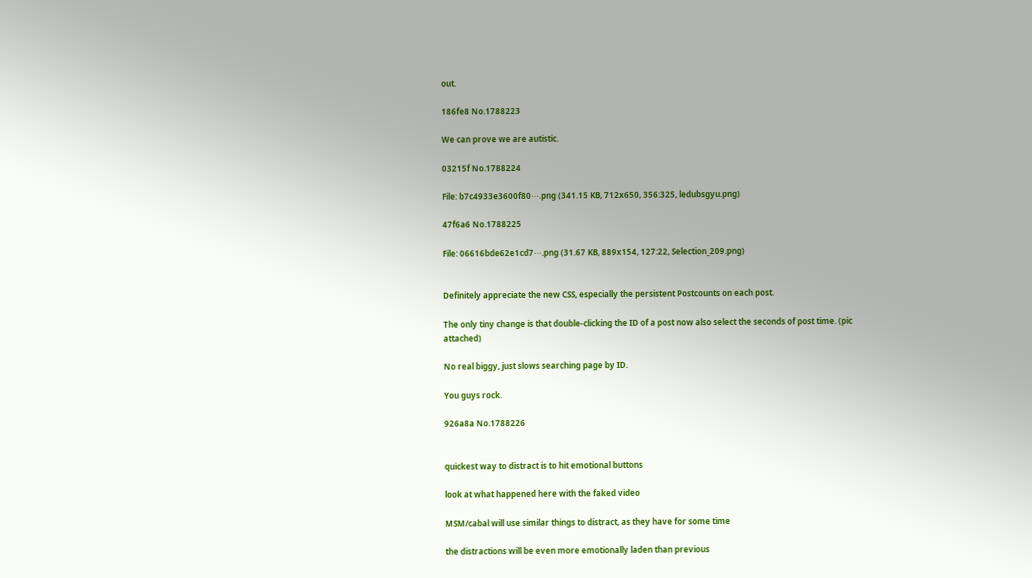out.

186fe8 No.1788223

We can prove we are autistic.

03215f No.1788224

File: b7c4933e3600f80⋯.png (341.15 KB, 712x650, 356:325, ledubsgyu.png)

47f6a6 No.1788225

File: 06616bde62e1cd7⋯.png (31.67 KB, 889x154, 127:22, Selection_209.png)


Definitely appreciate the new CSS, especially the persistent Postcounts on each post.

The only tiny change is that double-clicking the ID of a post now also select the seconds of post time. (pic attached)

No real biggy, just slows searching page by ID.

You guys rock.

926a8a No.1788226


quickest way to distract is to hit emotional buttons

look at what happened here with the faked video

MSM/cabal will use similar things to distract, as they have for some time

the distractions will be even more emotionally laden than previous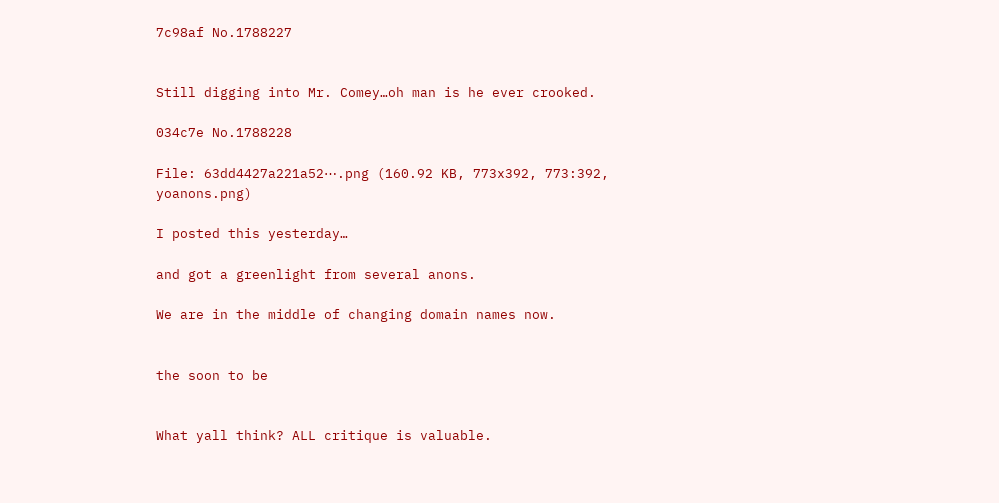7c98af No.1788227


Still digging into Mr. Comey…oh man is he ever crooked.

034c7e No.1788228

File: 63dd4427a221a52⋯.png (160.92 KB, 773x392, 773:392, yoanons.png)

I posted this yesterday…

and got a greenlight from several anons.

We are in the middle of changing domain names now.


the soon to be


What yall think? ALL critique is valuable.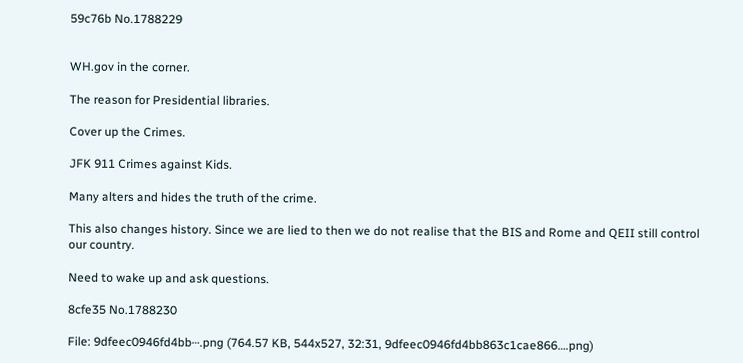59c76b No.1788229


WH.gov in the corner.

The reason for Presidential libraries.

Cover up the Crimes.

JFK 911 Crimes against Kids.

Many alters and hides the truth of the crime.

This also changes history. Since we are lied to then we do not realise that the BIS and Rome and QEII still control our country.

Need to wake up and ask questions.

8cfe35 No.1788230

File: 9dfeec0946fd4bb⋯.png (764.57 KB, 544x527, 32:31, 9dfeec0946fd4bb863c1cae866….png)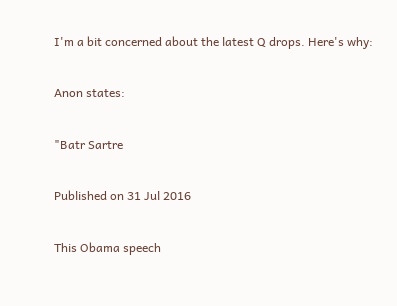I'm a bit concerned about the latest Q drops. Here's why:

Anon states:

"Batr Sartre

Published on 31 Jul 2016

This Obama speech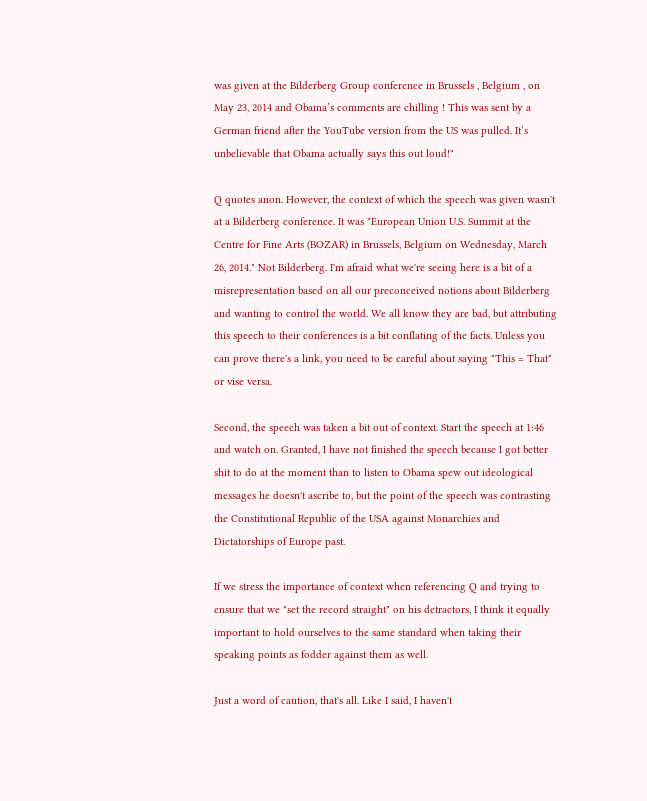was given at the Bilderberg Group conference in Brussels , Belgium , on May 23, 2014 and Obama’s comments are chilling ! This was sent by a German friend after the YouTube version from the US was pulled. It’s unbelievable that Obama actually says this out loud!"

Q quotes anon. However, the context of which the speech was given wasn't at a Bilderberg conference. It was "European Union U.S. Summit at the Centre for Fine Arts (BOZAR) in Brussels, Belgium on Wednesday, March 26, 2014." Not Bilderberg. I'm afraid what we're seeing here is a bit of a misrepresentation based on all our preconceived notions about Bilderberg and wanting to control the world. We all know they are bad, but attributing this speech to their conferences is a bit conflating of the facts. Unless you can prove there's a link, you need to be careful about saying "This = That" or vise versa.

Second, the speech was taken a bit out of context. Start the speech at 1:46 and watch on. Granted, I have not finished the speech because I got better shit to do at the moment than to listen to Obama spew out ideological messages he doesn't ascribe to, but the point of the speech was contrasting the Constitutional Republic of the USA against Monarchies and Dictatorships of Europe past.

If we stress the importance of context when referencing Q and trying to ensure that we "set the record straight" on his detractors, I think it equally important to hold ourselves to the same standard when taking their speaking points as fodder against them as well.

Just a word of caution, that's all. Like I said, I haven't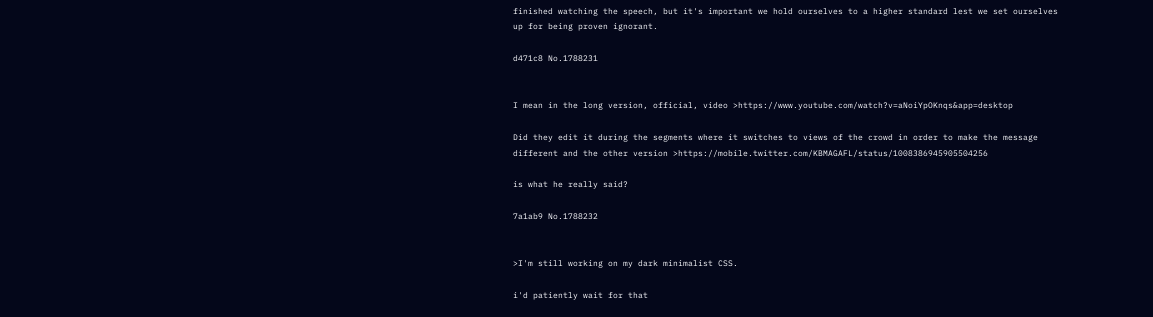finished watching the speech, but it's important we hold ourselves to a higher standard lest we set ourselves up for being proven ignorant.

d471c8 No.1788231


I mean in the long version, official, video >https://www.youtube.com/watch?v=aNoiYpOKnqs&app=desktop

Did they edit it during the segments where it switches to views of the crowd in order to make the message different and the other version >https://mobile.twitter.com/KBMAGAFL/status/1008386945905504256

is what he really said?

7a1ab9 No.1788232


>I'm still working on my dark minimalist CSS.

i'd patiently wait for that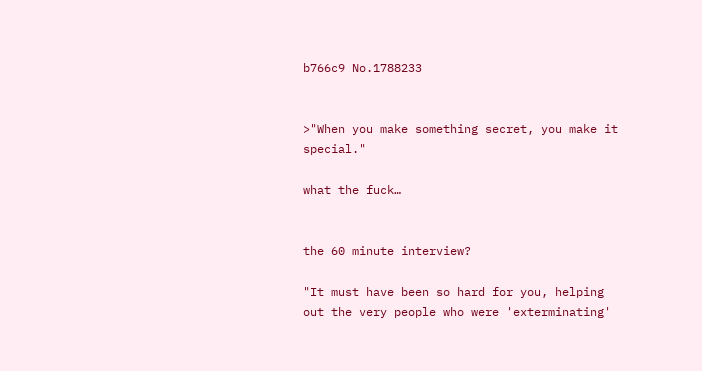b766c9 No.1788233


>"When you make something secret, you make it special."

what the fuck…


the 60 minute interview?

"It must have been so hard for you, helping out the very people who were 'exterminating'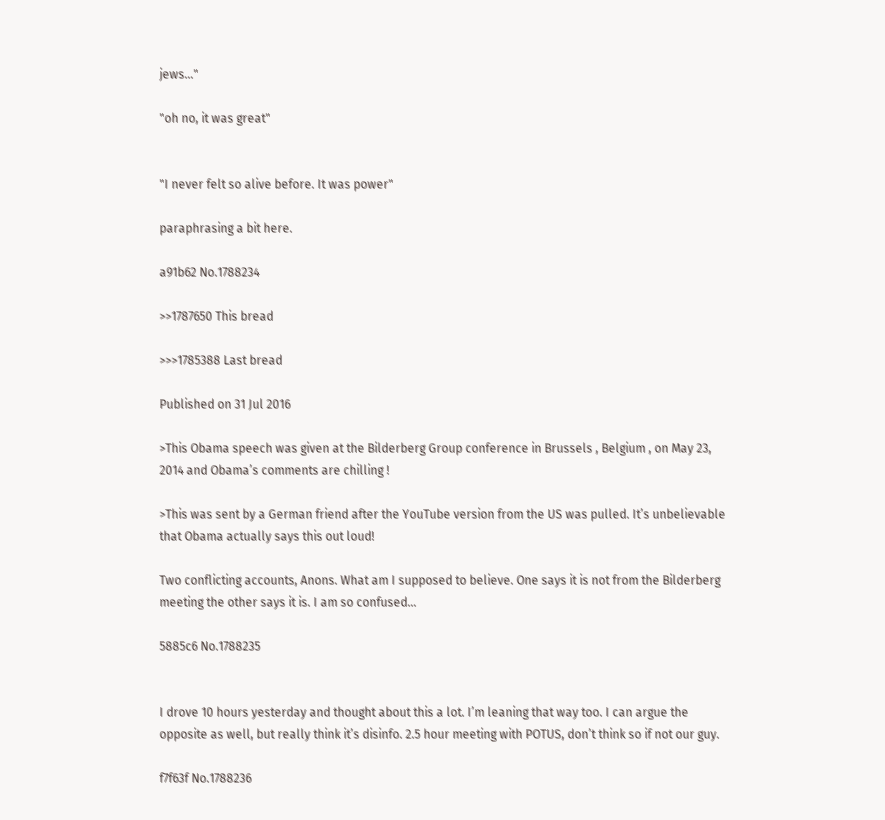jews…"

"oh no, it was great"


"I never felt so alive before. It was power"

paraphrasing a bit here.

a91b62 No.1788234

>>1787650 This bread

>>>1785388 Last bread

Published on 31 Jul 2016

>This Obama speech was given at the Bilderberg Group conference in Brussels , Belgium , on May 23, 2014 and Obama’s comments are chilling !

>This was sent by a German friend after the YouTube version from the US was pulled. It’s unbelievable that Obama actually says this out loud!

Two conflicting accounts, Anons. What am I supposed to believe. One says it is not from the Bilderberg meeting the other says it is. I am so confused…

5885c6 No.1788235


I drove 10 hours yesterday and thought about this a lot. I’m leaning that way too. I can argue the opposite as well, but really think it’s disinfo. 2.5 hour meeting with POTUS, don’t think so if not our guy.

f7f63f No.1788236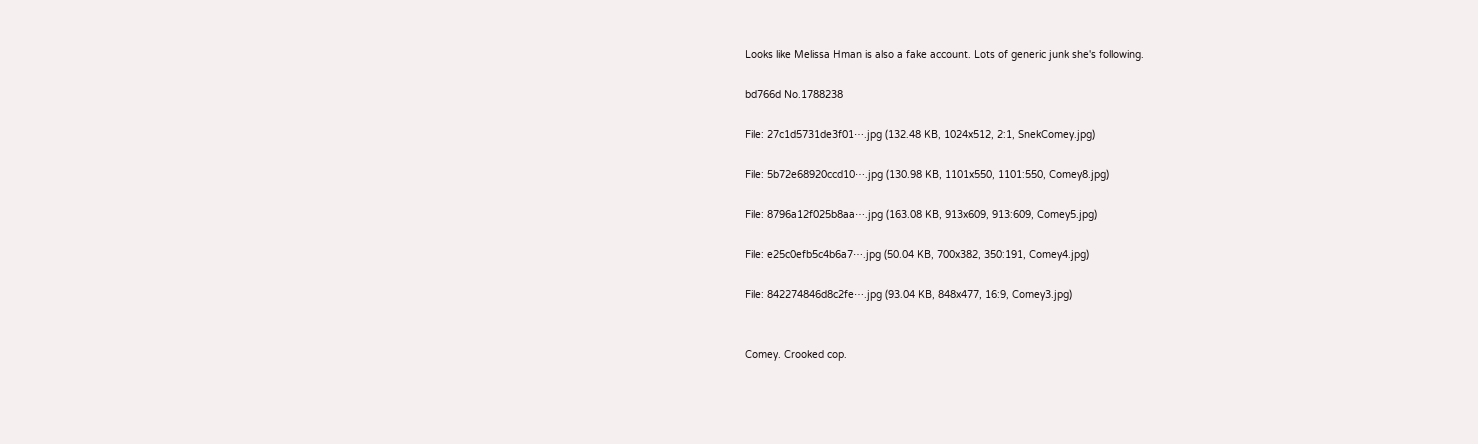Looks like Melissa Hman is also a fake account. Lots of generic junk she's following.

bd766d No.1788238

File: 27c1d5731de3f01⋯.jpg (132.48 KB, 1024x512, 2:1, SnekComey.jpg)

File: 5b72e68920ccd10⋯.jpg (130.98 KB, 1101x550, 1101:550, Comey8.jpg)

File: 8796a12f025b8aa⋯.jpg (163.08 KB, 913x609, 913:609, Comey5.jpg)

File: e25c0efb5c4b6a7⋯.jpg (50.04 KB, 700x382, 350:191, Comey4.jpg)

File: 842274846d8c2fe⋯.jpg (93.04 KB, 848x477, 16:9, Comey3.jpg)


Comey. Crooked cop.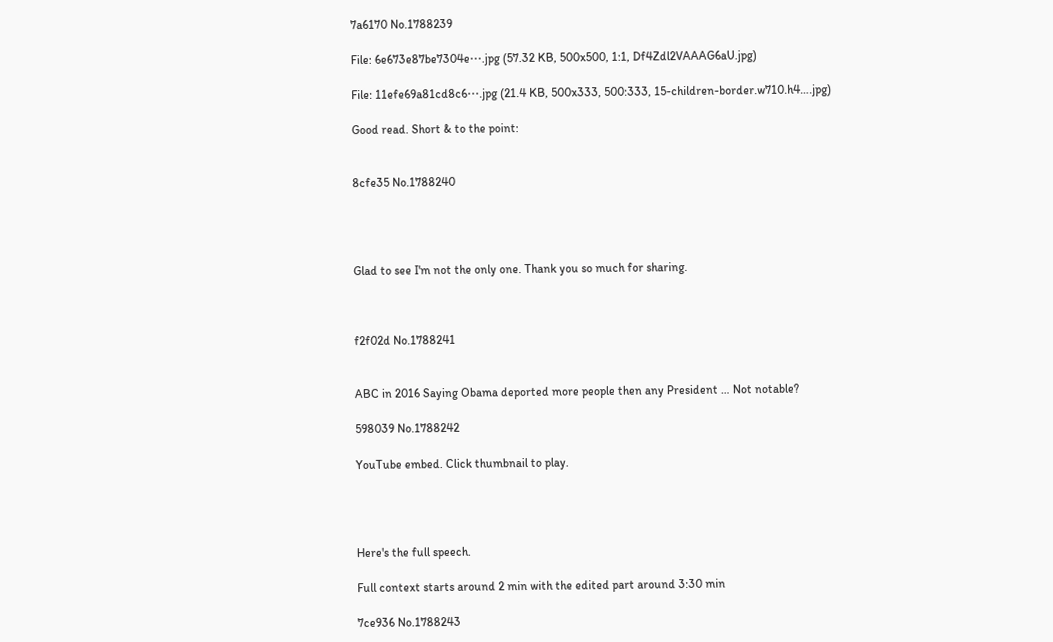7a6170 No.1788239

File: 6e673e87be7304e⋯.jpg (57.32 KB, 500x500, 1:1, Df4Zdl2VAAAG6aU.jpg)

File: 11efe69a81cd8c6⋯.jpg (21.4 KB, 500x333, 500:333, 15-children-border.w710.h4….jpg)

Good read. Short & to the point:


8cfe35 No.1788240




Glad to see I'm not the only one. Thank you so much for sharing.



f2f02d No.1788241


ABC in 2016 Saying Obama deported more people then any President … Not notable?

598039 No.1788242

YouTube embed. Click thumbnail to play.




Here's the full speech.

Full context starts around 2 min with the edited part around 3:30 min

7ce936 No.1788243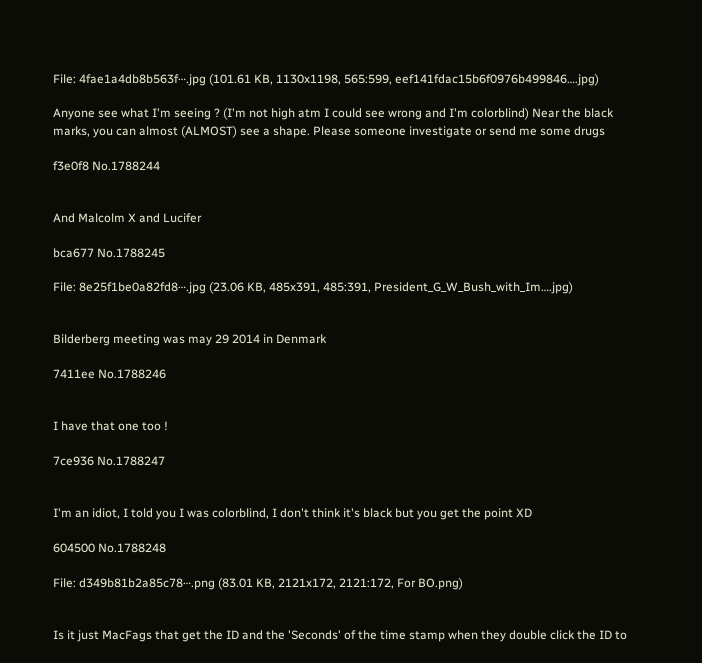File: 4fae1a4db8b563f⋯.jpg (101.61 KB, 1130x1198, 565:599, eef141fdac15b6f0976b499846….jpg)

Anyone see what I'm seeing ? (I'm not high atm I could see wrong and I'm colorblind) Near the black marks, you can almost (ALMOST) see a shape. Please someone investigate or send me some drugs

f3e0f8 No.1788244


And Malcolm X and Lucifer

bca677 No.1788245

File: 8e25f1be0a82fd8⋯.jpg (23.06 KB, 485x391, 485:391, President_G_W_Bush_with_Im….jpg)


Bilderberg meeting was may 29 2014 in Denmark

7411ee No.1788246


I have that one too !

7ce936 No.1788247


I'm an idiot, I told you I was colorblind, I don't think it's black but you get the point XD

604500 No.1788248

File: d349b81b2a85c78⋯.png (83.01 KB, 2121x172, 2121:172, For BO.png)


Is it just MacFags that get the ID and the 'Seconds' of the time stamp when they double click the ID to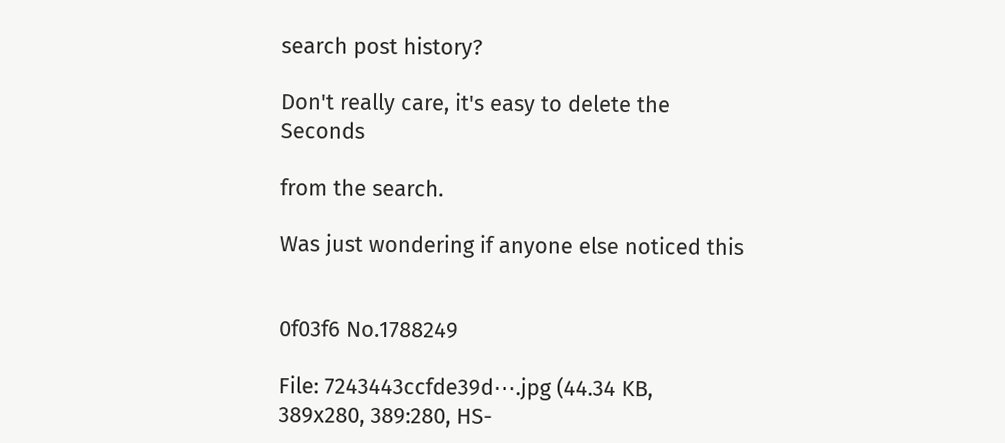search post history?

Don't really care, it's easy to delete the Seconds

from the search.

Was just wondering if anyone else noticed this


0f03f6 No.1788249

File: 7243443ccfde39d⋯.jpg (44.34 KB, 389x280, 389:280, HS-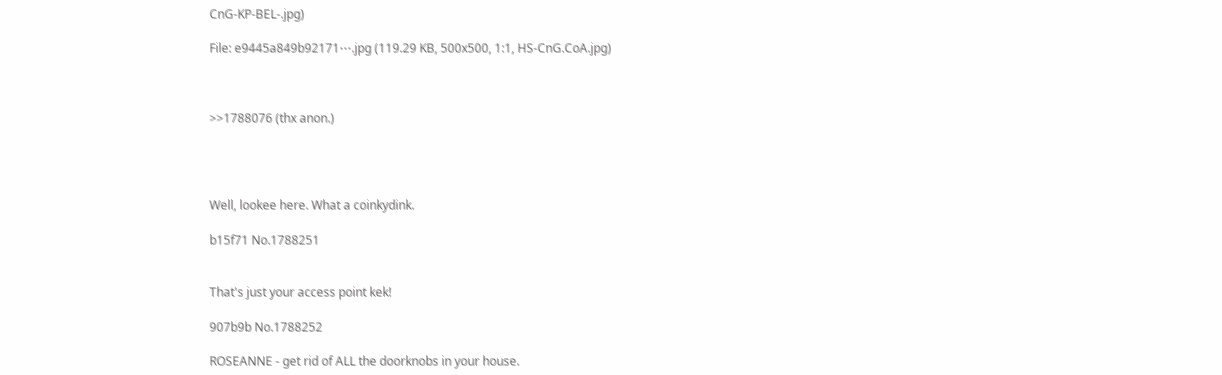CnG-KP-BEL-.jpg)

File: e9445a849b92171⋯.jpg (119.29 KB, 500x500, 1:1, HS-CnG.CoA.jpg)



>>1788076 (thx anon.)




Well, lookee here. What a coinkydink.

b15f71 No.1788251


That's just your access point kek!

907b9b No.1788252

ROSEANNE - get rid of ALL the doorknobs in your house.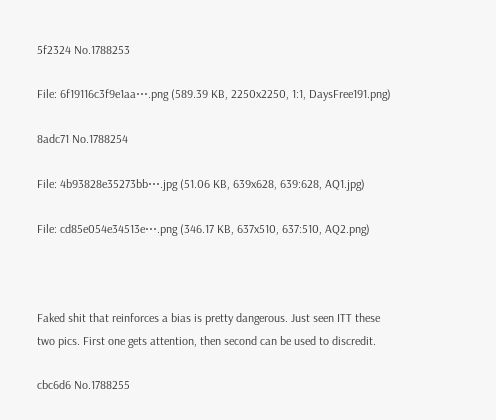5f2324 No.1788253

File: 6f19116c3f9e1aa⋯.png (589.39 KB, 2250x2250, 1:1, DaysFree191.png)

8adc71 No.1788254

File: 4b93828e35273bb⋯.jpg (51.06 KB, 639x628, 639:628, AQ1.jpg)

File: cd85e054e34513e⋯.png (346.17 KB, 637x510, 637:510, AQ2.png)



Faked shit that reinforces a bias is pretty dangerous. Just seen ITT these two pics. First one gets attention, then second can be used to discredit.

cbc6d6 No.1788255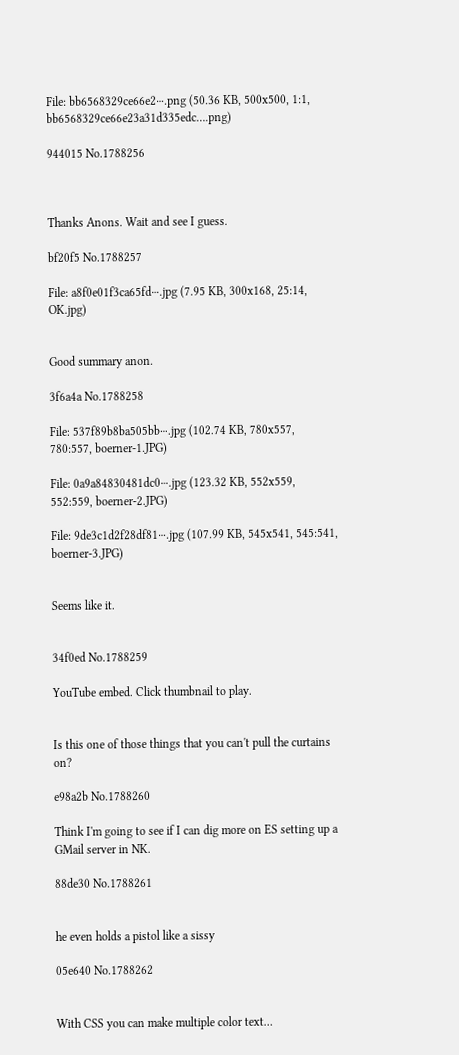File: bb6568329ce66e2⋯.png (50.36 KB, 500x500, 1:1, bb6568329ce66e23a31d335edc….png)

944015 No.1788256



Thanks Anons. Wait and see I guess.

bf20f5 No.1788257

File: a8f0e01f3ca65fd⋯.jpg (7.95 KB, 300x168, 25:14, OK.jpg)


Good summary anon.

3f6a4a No.1788258

File: 537f89b8ba505bb⋯.jpg (102.74 KB, 780x557, 780:557, boerner-1.JPG)

File: 0a9a84830481dc0⋯.jpg (123.32 KB, 552x559, 552:559, boerner-2.JPG)

File: 9de3c1d2f28df81⋯.jpg (107.99 KB, 545x541, 545:541, boerner-3.JPG)


Seems like it.


34f0ed No.1788259

YouTube embed. Click thumbnail to play.


Is this one of those things that you can't pull the curtains on?

e98a2b No.1788260

Think I'm going to see if I can dig more on ES setting up a GMail server in NK.

88de30 No.1788261


he even holds a pistol like a sissy

05e640 No.1788262


With CSS you can make multiple color text…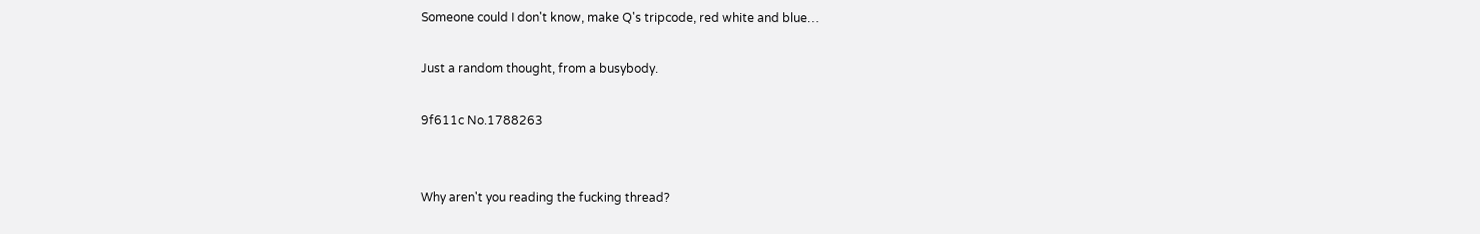Someone could I don't know, make Q's tripcode, red white and blue…

Just a random thought, from a busybody.

9f611c No.1788263


Why aren't you reading the fucking thread?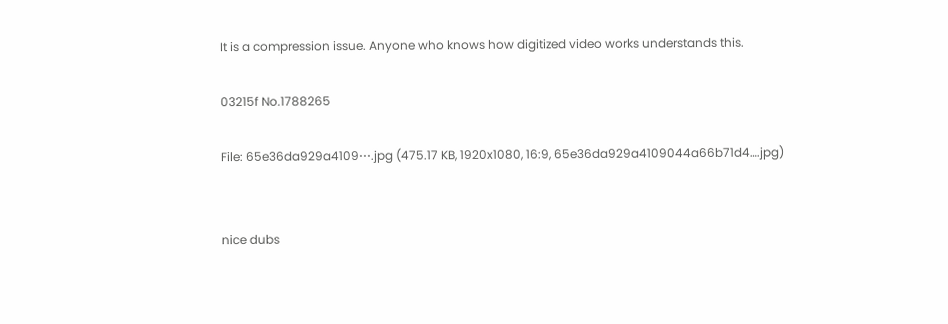It is a compression issue. Anyone who knows how digitized video works understands this.

03215f No.1788265

File: 65e36da929a4109⋯.jpg (475.17 KB, 1920x1080, 16:9, 65e36da929a4109044a66b71d4….jpg)


nice dubs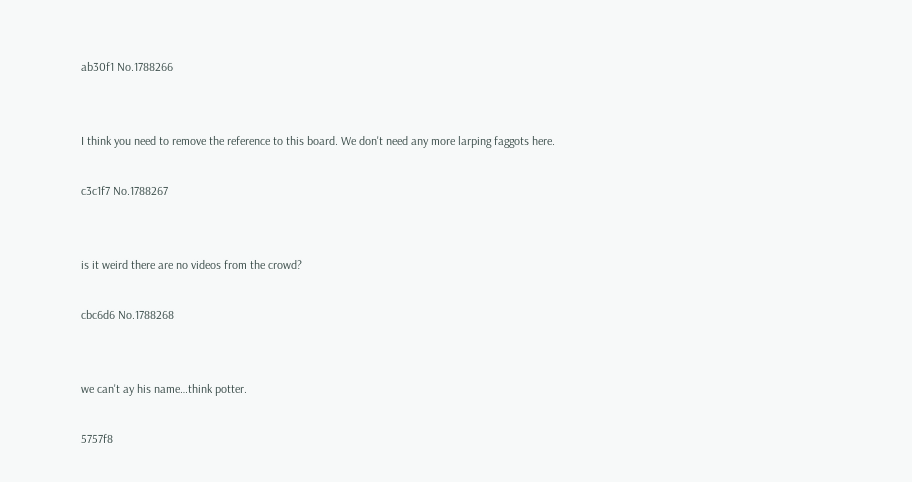ab30f1 No.1788266


I think you need to remove the reference to this board. We don't need any more larping faggots here.

c3c1f7 No.1788267


is it weird there are no videos from the crowd?

cbc6d6 No.1788268


we can't ay his name…think potter.

5757f8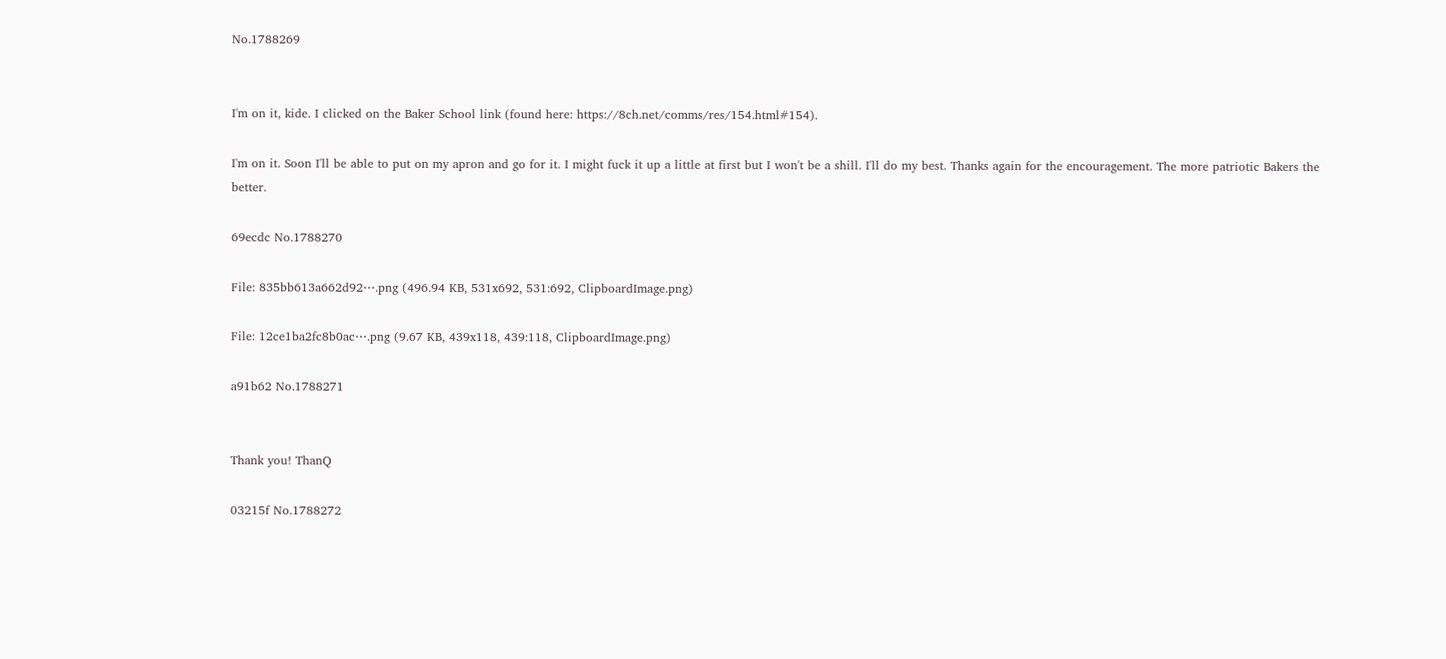No.1788269


I'm on it, kide. I clicked on the Baker School link (found here: https://8ch.net/comms/res/154.html#154).

I'm on it. Soon I'll be able to put on my apron and go for it. I might fuck it up a little at first but I won't be a shill. I'll do my best. Thanks again for the encouragement. The more patriotic Bakers the better.

69ecdc No.1788270

File: 835bb613a662d92⋯.png (496.94 KB, 531x692, 531:692, ClipboardImage.png)

File: 12ce1ba2fc8b0ac⋯.png (9.67 KB, 439x118, 439:118, ClipboardImage.png)

a91b62 No.1788271


Thank you! ThanQ

03215f No.1788272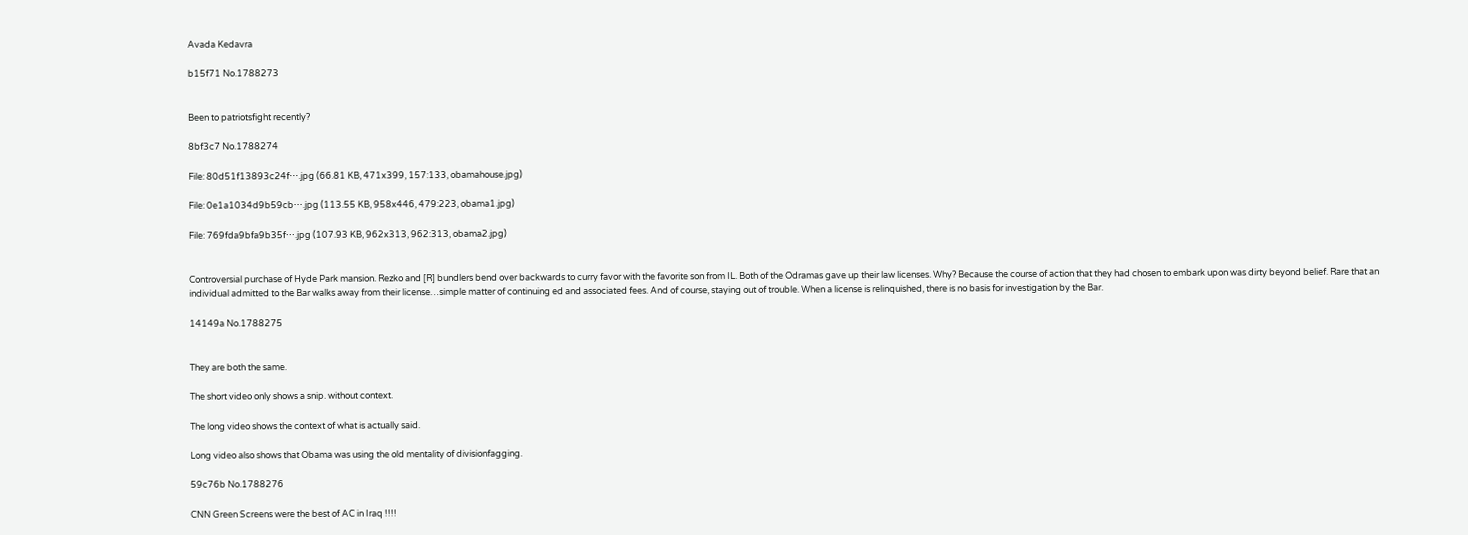Avada Kedavra

b15f71 No.1788273


Been to patriotsfight recently?

8bf3c7 No.1788274

File: 80d51f13893c24f⋯.jpg (66.81 KB, 471x399, 157:133, obamahouse.jpg)

File: 0e1a1034d9b59cb⋯.jpg (113.55 KB, 958x446, 479:223, obama1.jpg)

File: 769fda9bfa9b35f⋯.jpg (107.93 KB, 962x313, 962:313, obama2.jpg)


Controversial purchase of Hyde Park mansion. Rezko and [R] bundlers bend over backwards to curry favor with the favorite son from IL. Both of the Odramas gave up their law licenses. Why? Because the course of action that they had chosen to embark upon was dirty beyond belief. Rare that an individual admitted to the Bar walks away from their license…simple matter of continuing ed and associated fees. And of course, staying out of trouble. When a license is relinquished, there is no basis for investigation by the Bar.

14149a No.1788275


They are both the same.

The short video only shows a snip. without context.

The long video shows the context of what is actually said.

Long video also shows that Obama was using the old mentality of divisionfagging.

59c76b No.1788276

CNN Green Screens were the best of AC in Iraq !!!!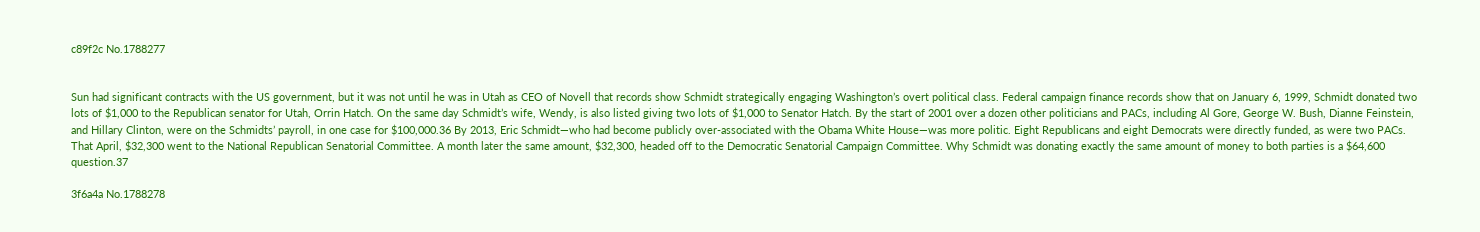c89f2c No.1788277


Sun had significant contracts with the US government, but it was not until he was in Utah as CEO of Novell that records show Schmidt strategically engaging Washington’s overt political class. Federal campaign finance records show that on January 6, 1999, Schmidt donated two lots of $1,000 to the Republican senator for Utah, Orrin Hatch. On the same day Schmidt’s wife, Wendy, is also listed giving two lots of $1,000 to Senator Hatch. By the start of 2001 over a dozen other politicians and PACs, including Al Gore, George W. Bush, Dianne Feinstein, and Hillary Clinton, were on the Schmidts’ payroll, in one case for $100,000.36 By 2013, Eric Schmidt—who had become publicly over-associated with the Obama White House—was more politic. Eight Republicans and eight Democrats were directly funded, as were two PACs. That April, $32,300 went to the National Republican Senatorial Committee. A month later the same amount, $32,300, headed off to the Democratic Senatorial Campaign Committee. Why Schmidt was donating exactly the same amount of money to both parties is a $64,600 question.37

3f6a4a No.1788278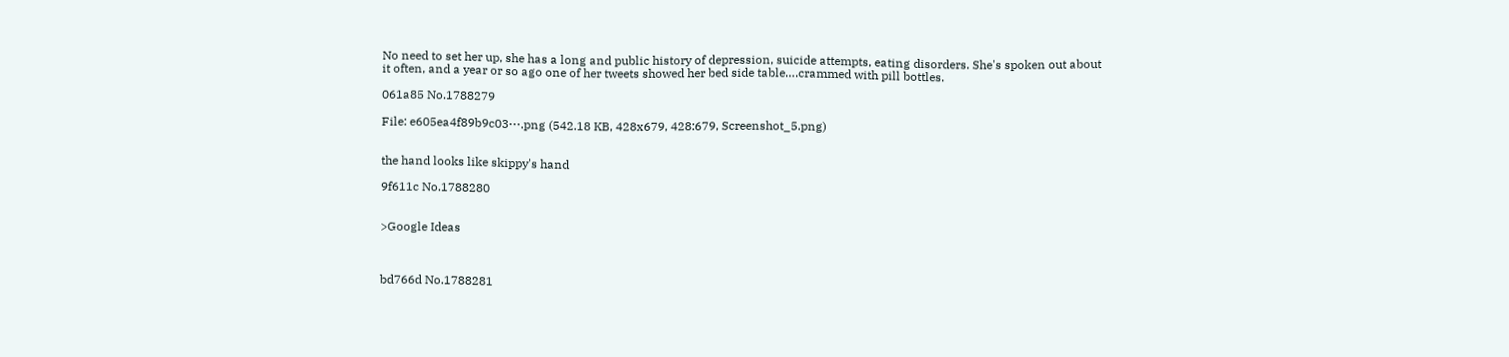No need to set her up, she has a long and public history of depression, suicide attempts, eating disorders. She's spoken out about it often, and a year or so ago one of her tweets showed her bed side table….crammed with pill bottles.

061a85 No.1788279

File: e605ea4f89b9c03⋯.png (542.18 KB, 428x679, 428:679, Screenshot_5.png)


the hand looks like skippy's hand

9f611c No.1788280


>Google Ideas



bd766d No.1788281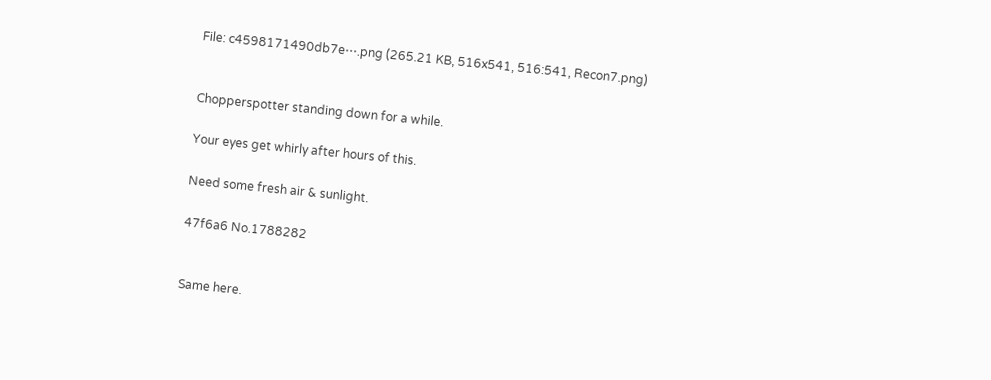File: c4598171490db7e⋯.png (265.21 KB, 516x541, 516:541, Recon7.png)


Chopperspotter standing down for a while.

Your eyes get whirly after hours of this.

Need some fresh air & sunlight.

47f6a6 No.1788282


Same here.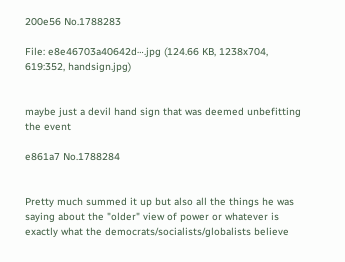200e56 No.1788283

File: e8e46703a40642d⋯.jpg (124.66 KB, 1238x704, 619:352, handsign.jpg)


maybe just a devil hand sign that was deemed unbefitting the event

e861a7 No.1788284


Pretty much summed it up but also all the things he was saying about the "older" view of power or whatever is exactly what the democrats/socialists/globalists believe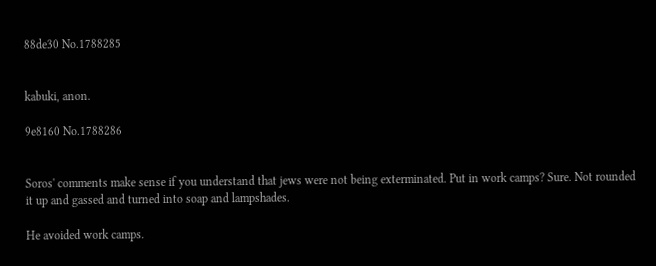88de30 No.1788285


kabuki, anon.

9e8160 No.1788286


Soros' comments make sense if you understand that jews were not being exterminated. Put in work camps? Sure. Not rounded it up and gassed and turned into soap and lampshades.

He avoided work camps.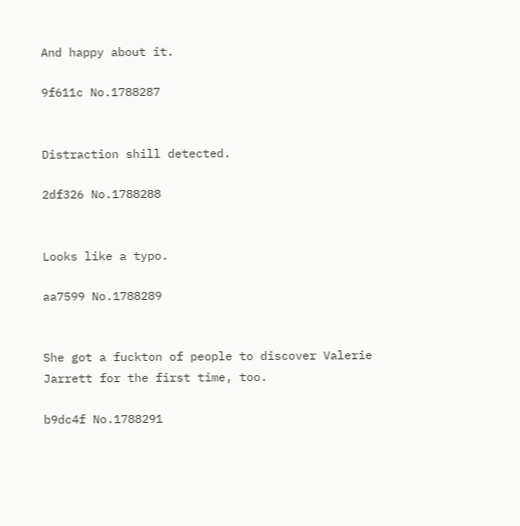And happy about it.

9f611c No.1788287


Distraction shill detected.

2df326 No.1788288


Looks like a typo.

aa7599 No.1788289


She got a fuckton of people to discover Valerie Jarrett for the first time, too.

b9dc4f No.1788291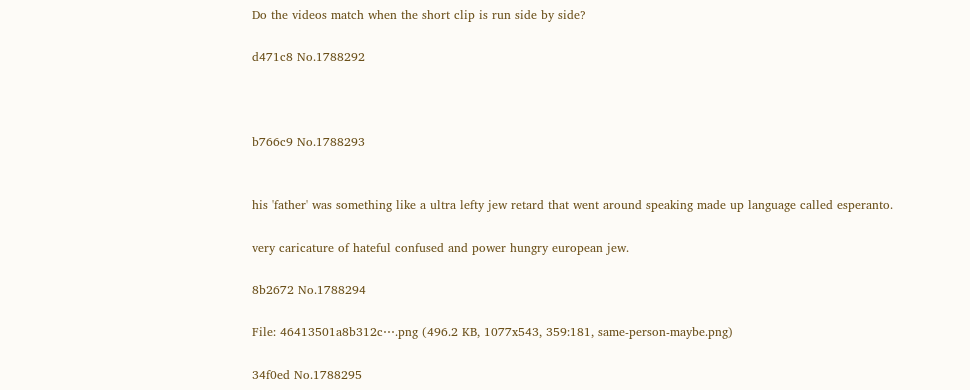Do the videos match when the short clip is run side by side?

d471c8 No.1788292



b766c9 No.1788293


his 'father' was something like a ultra lefty jew retard that went around speaking made up language called esperanto.

very caricature of hateful confused and power hungry european jew.

8b2672 No.1788294

File: 46413501a8b312c⋯.png (496.2 KB, 1077x543, 359:181, same-person-maybe.png)

34f0ed No.1788295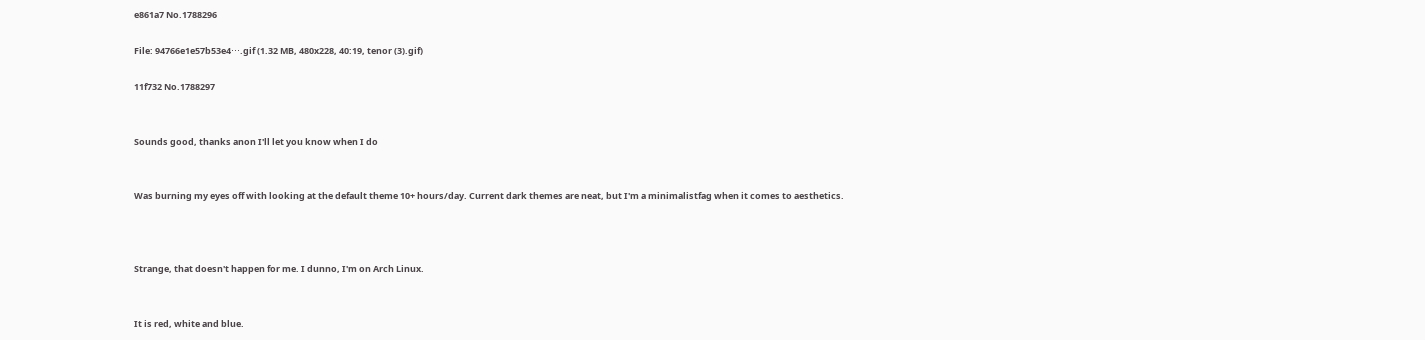e861a7 No.1788296

File: 94766e1e57b53e4⋯.gif (1.32 MB, 480x228, 40:19, tenor (3).gif)

11f732 No.1788297


Sounds good, thanks anon I'll let you know when I do


Was burning my eyes off with looking at the default theme 10+ hours/day. Current dark themes are neat, but I'm a minimalistfag when it comes to aesthetics.



Strange, that doesn't happen for me. I dunno, I'm on Arch Linux.


It is red, white and blue.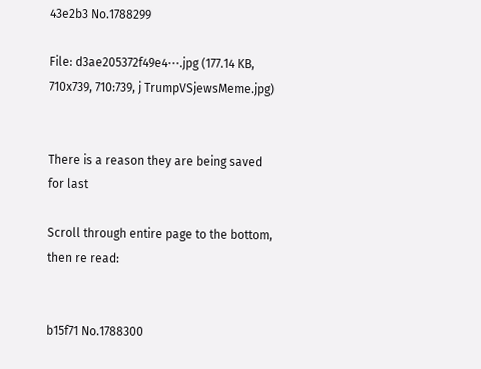43e2b3 No.1788299

File: d3ae205372f49e4⋯.jpg (177.14 KB, 710x739, 710:739, j TrumpVSjewsMeme.jpg)


There is a reason they are being saved for last

Scroll through entire page to the bottom, then re read:


b15f71 No.1788300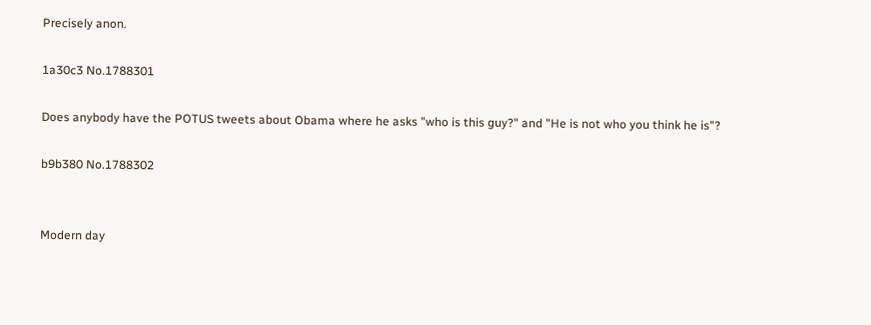Precisely anon.

1a30c3 No.1788301

Does anybody have the POTUS tweets about Obama where he asks "who is this guy?" and "He is not who you think he is"?

b9b380 No.1788302


Modern day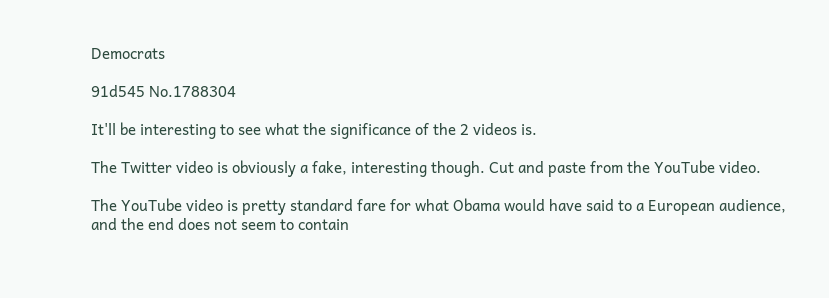Democrats

91d545 No.1788304

It'll be interesting to see what the significance of the 2 videos is.

The Twitter video is obviously a fake, interesting though. Cut and paste from the YouTube video.

The YouTube video is pretty standard fare for what Obama would have said to a European audience, and the end does not seem to contain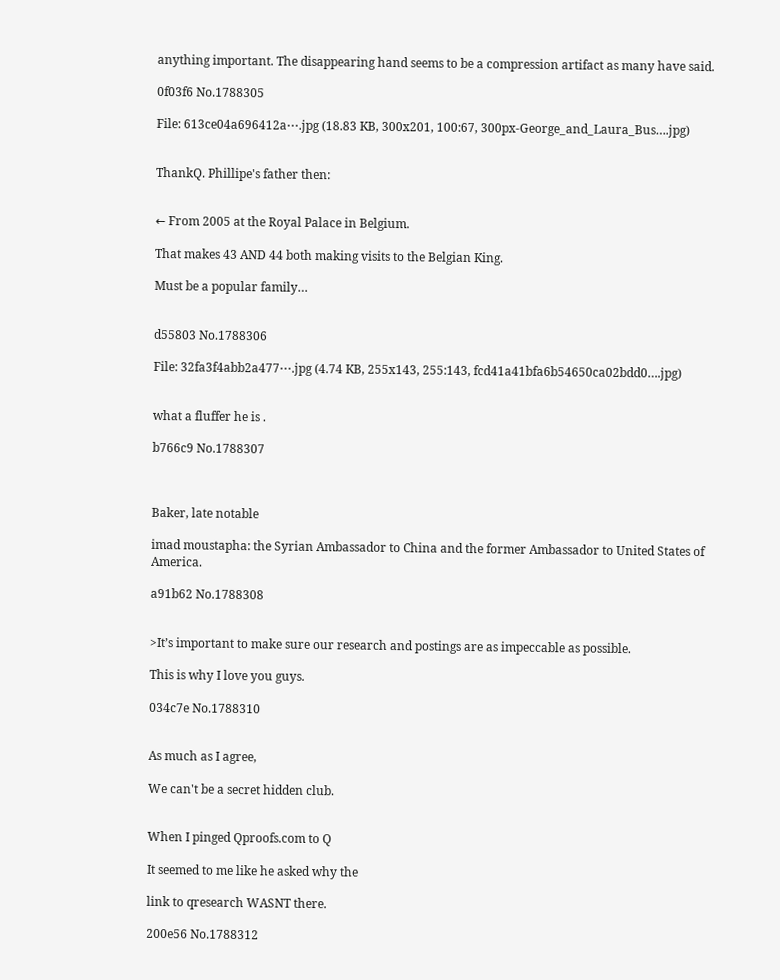anything important. The disappearing hand seems to be a compression artifact as many have said.

0f03f6 No.1788305

File: 613ce04a696412a⋯.jpg (18.83 KB, 300x201, 100:67, 300px-George_and_Laura_Bus….jpg)


ThankQ. Phillipe's father then:


← From 2005 at the Royal Palace in Belgium.

That makes 43 AND 44 both making visits to the Belgian King.

Must be a popular family…


d55803 No.1788306

File: 32fa3f4abb2a477⋯.jpg (4.74 KB, 255x143, 255:143, fcd41a41bfa6b54650ca02bdd0….jpg)


what a fluffer he is .

b766c9 No.1788307



Baker, late notable

imad moustapha: the Syrian Ambassador to China and the former Ambassador to United States of America.

a91b62 No.1788308


>It’s important to make sure our research and postings are as impeccable as possible.

This is why I love you guys.

034c7e No.1788310


As much as I agree,

We can't be a secret hidden club.


When I pinged Qproofs.com to Q

It seemed to me like he asked why the

link to qresearch WASNT there.

200e56 No.1788312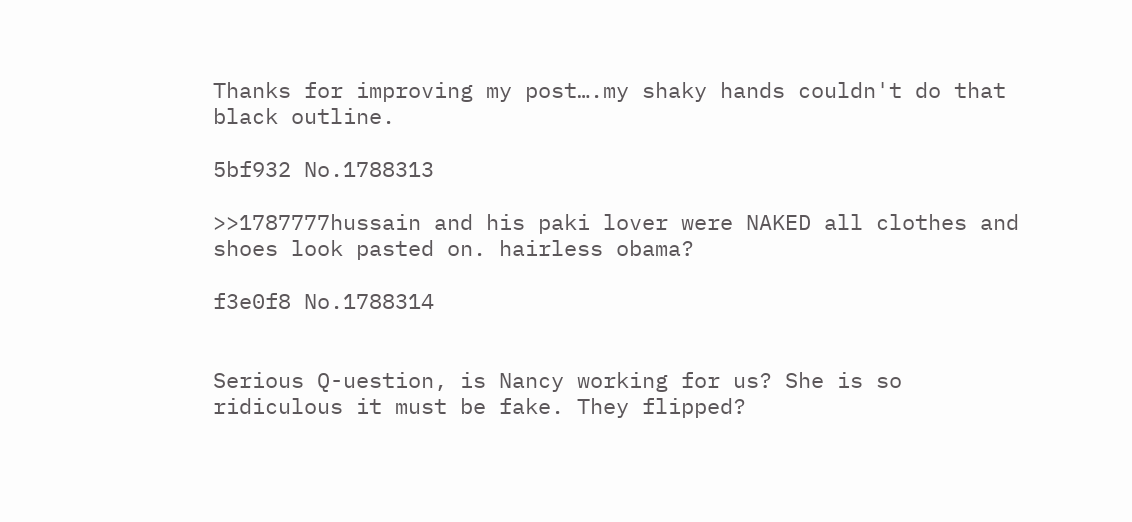Thanks for improving my post….my shaky hands couldn't do that black outline.

5bf932 No.1788313

>>1787777hussain and his paki lover were NAKED all clothes and shoes look pasted on. hairless obama?

f3e0f8 No.1788314


Serious Q-uestion, is Nancy working for us? She is so ridiculous it must be fake. They flipped?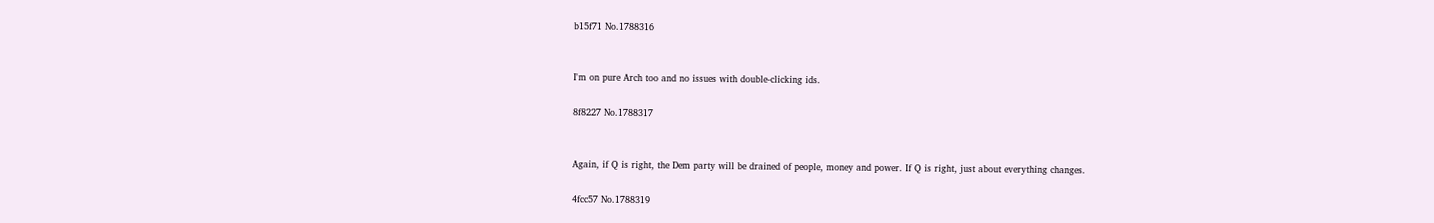b15f71 No.1788316


I'm on pure Arch too and no issues with double-clicking ids.

8f8227 No.1788317


Again, if Q is right, the Dem party will be drained of people, money and power. If Q is right, just about everything changes.

4fcc57 No.1788319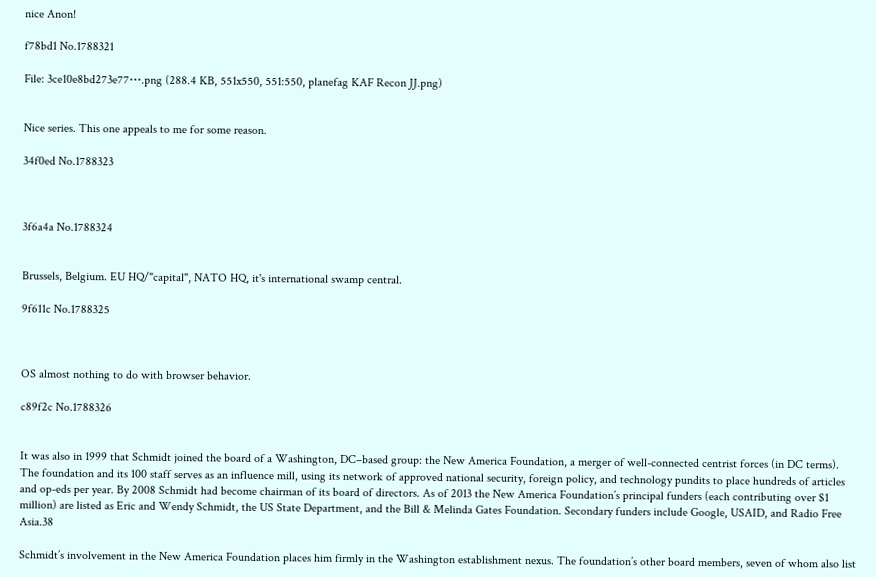nice Anon!

f78bd1 No.1788321

File: 3ce10e8bd273e77⋯.png (288.4 KB, 551x550, 551:550, planefag KAF Recon JJ.png)


Nice series. This one appeals to me for some reason.

34f0ed No.1788323



3f6a4a No.1788324


Brussels, Belgium. EU HQ/"capital", NATO HQ, it's international swamp central.

9f611c No.1788325



OS almost nothing to do with browser behavior.

c89f2c No.1788326


It was also in 1999 that Schmidt joined the board of a Washington, DC–based group: the New America Foundation, a merger of well-connected centrist forces (in DC terms). The foundation and its 100 staff serves as an influence mill, using its network of approved national security, foreign policy, and technology pundits to place hundreds of articles and op-eds per year. By 2008 Schmidt had become chairman of its board of directors. As of 2013 the New America Foundation’s principal funders (each contributing over $1 million) are listed as Eric and Wendy Schmidt, the US State Department, and the Bill & Melinda Gates Foundation. Secondary funders include Google, USAID, and Radio Free Asia.38

Schmidt’s involvement in the New America Foundation places him firmly in the Washington establishment nexus. The foundation’s other board members, seven of whom also list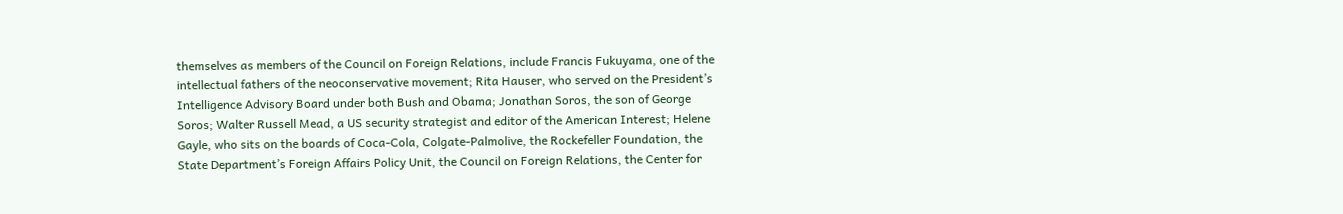themselves as members of the Council on Foreign Relations, include Francis Fukuyama, one of the intellectual fathers of the neoconservative movement; Rita Hauser, who served on the President’s Intelligence Advisory Board under both Bush and Obama; Jonathan Soros, the son of George Soros; Walter Russell Mead, a US security strategist and editor of the American Interest; Helene Gayle, who sits on the boards of Coca-Cola, Colgate-Palmolive, the Rockefeller Foundation, the State Department’s Foreign Affairs Policy Unit, the Council on Foreign Relations, the Center for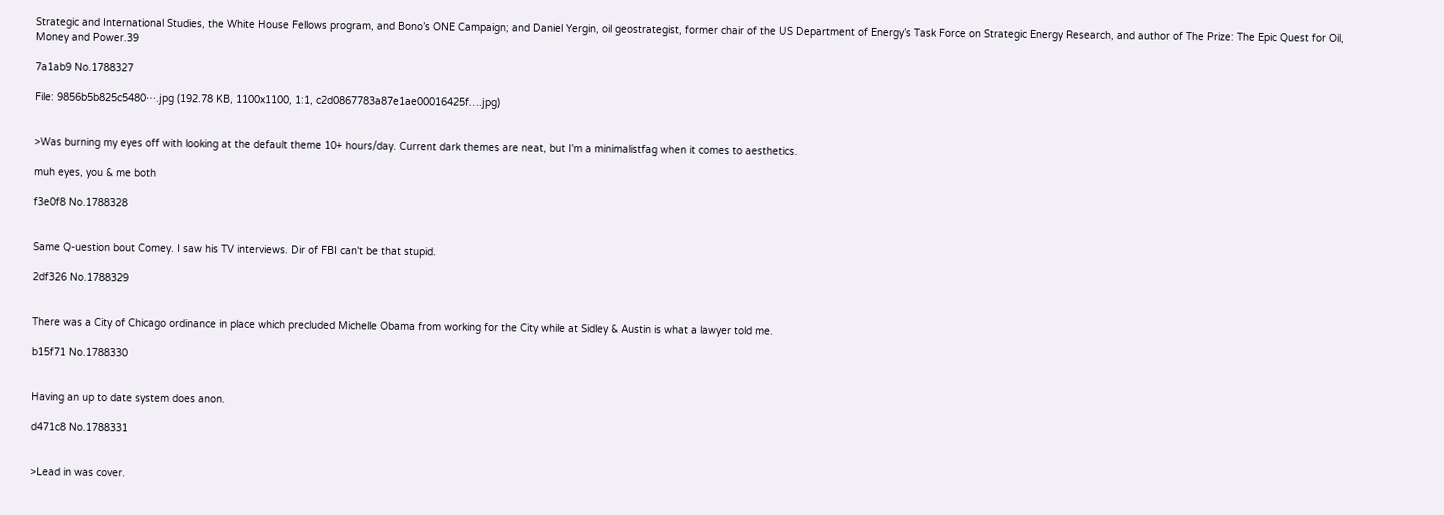Strategic and International Studies, the White House Fellows program, and Bono’s ONE Campaign; and Daniel Yergin, oil geostrategist, former chair of the US Department of Energy’s Task Force on Strategic Energy Research, and author of The Prize: The Epic Quest for Oil, Money and Power.39

7a1ab9 No.1788327

File: 9856b5b825c5480⋯.jpg (192.78 KB, 1100x1100, 1:1, c2d0867783a87e1ae00016425f….jpg)


>Was burning my eyes off with looking at the default theme 10+ hours/day. Current dark themes are neat, but I'm a minimalistfag when it comes to aesthetics.

muh eyes, you & me both

f3e0f8 No.1788328


Same Q-uestion bout Comey. I saw his TV interviews. Dir of FBI can't be that stupid.

2df326 No.1788329


There was a City of Chicago ordinance in place which precluded Michelle Obama from working for the City while at Sidley & Austin is what a lawyer told me.

b15f71 No.1788330


Having an up to date system does anon.

d471c8 No.1788331


>Lead in was cover.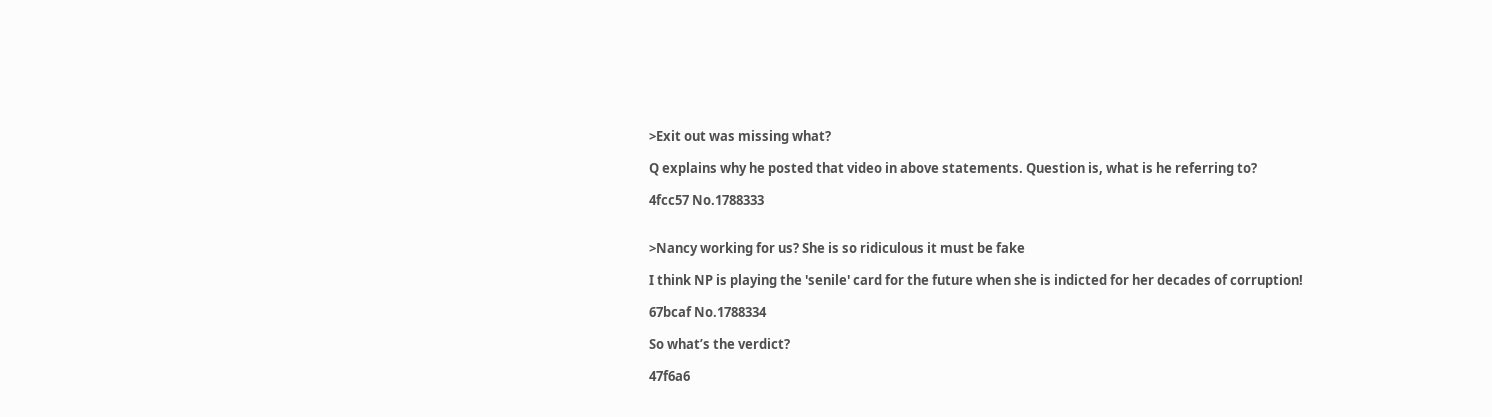>Exit out was missing what?

Q explains why he posted that video in above statements. Question is, what is he referring to?

4fcc57 No.1788333


>Nancy working for us? She is so ridiculous it must be fake

I think NP is playing the 'senile' card for the future when she is indicted for her decades of corruption!

67bcaf No.1788334

So what’s the verdict?

47f6a6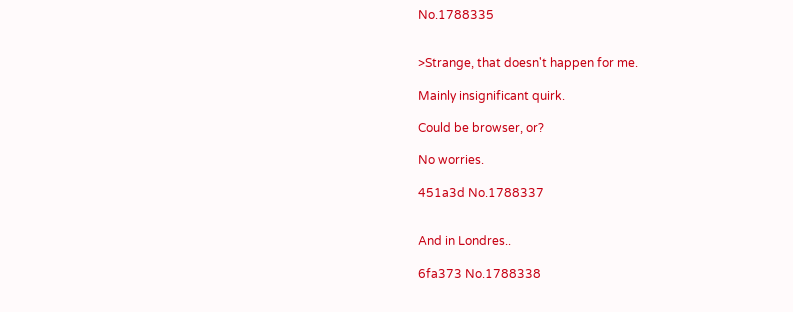No.1788335


>Strange, that doesn't happen for me.

Mainly insignificant quirk.

Could be browser, or?

No worries.

451a3d No.1788337


And in Londres..

6fa373 No.1788338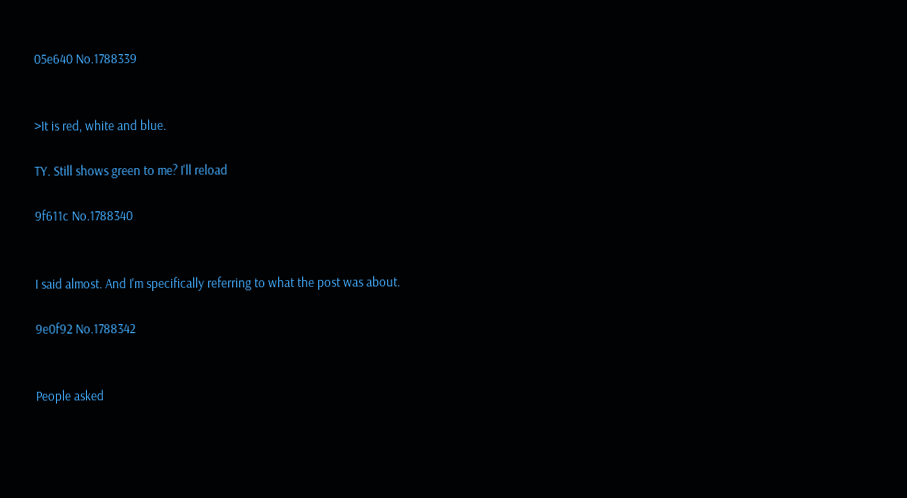05e640 No.1788339


>It is red, white and blue.

TY. Still shows green to me? I'll reload

9f611c No.1788340


I said almost. And I'm specifically referring to what the post was about.

9e0f92 No.1788342


People asked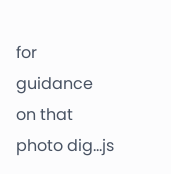for guidance on that photo dig…js